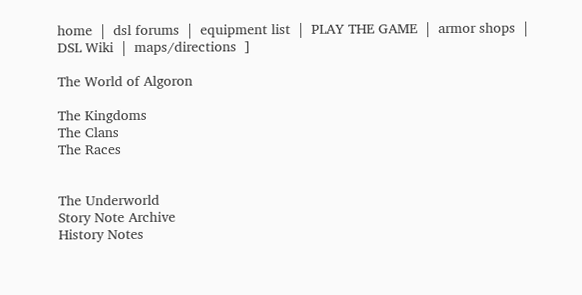home  |  dsl forums  |  equipment list  |  PLAY THE GAME  |  armor shops  |  DSL Wiki  |  maps/directions  ]

The World of Algoron

The Kingdoms
The Clans
The Races


The Underworld
Story Note Archive
History Notes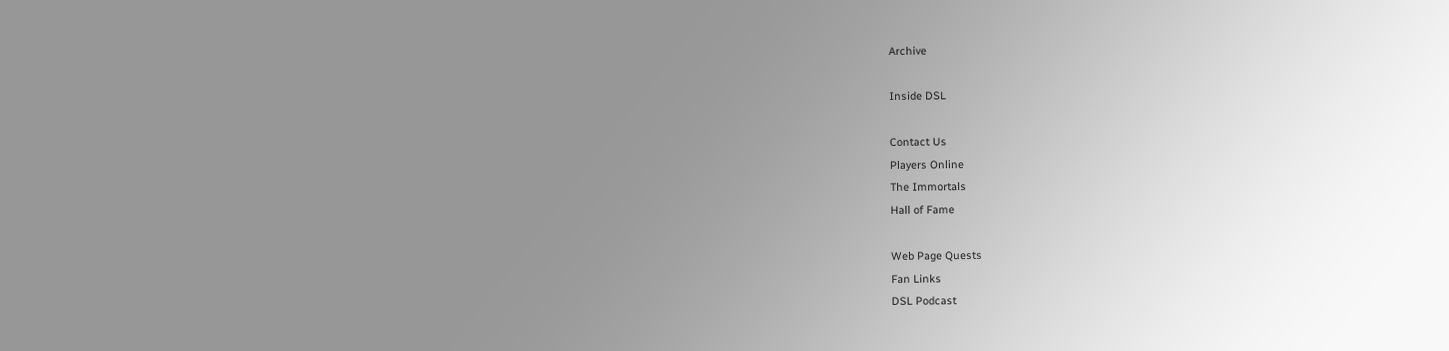Archive

Inside DSL

Contact Us
Players Online
The Immortals
Hall of Fame

Web Page Quests
Fan Links
DSL Podcast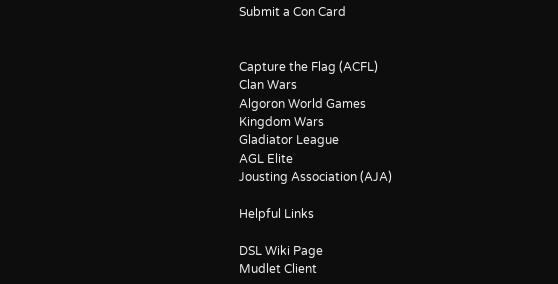Submit a Con Card


Capture the Flag (ACFL)
Clan Wars
Algoron World Games
Kingdom Wars
Gladiator League
AGL Elite
Jousting Association (AJA)

Helpful Links

DSL Wiki Page
Mudlet Client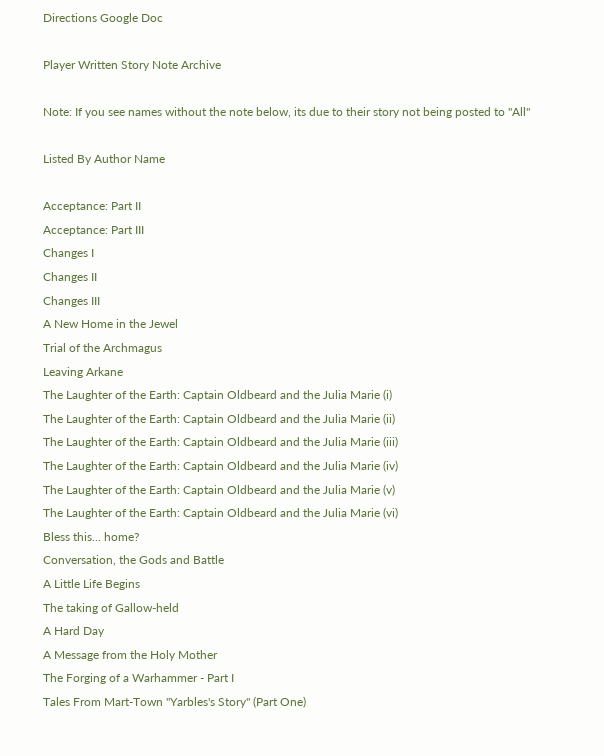Directions Google Doc

Player Written Story Note Archive

Note: If you see names without the note below, its due to their story not being posted to "All"

Listed By Author Name

Acceptance: Part II
Acceptance: Part III
Changes I
Changes II
Changes III
A New Home in the Jewel
Trial of the Archmagus
Leaving Arkane
The Laughter of the Earth: Captain Oldbeard and the Julia Marie (i)
The Laughter of the Earth: Captain Oldbeard and the Julia Marie (ii)
The Laughter of the Earth: Captain Oldbeard and the Julia Marie (iii)
The Laughter of the Earth: Captain Oldbeard and the Julia Marie (iv)
The Laughter of the Earth: Captain Oldbeard and the Julia Marie (v)
The Laughter of the Earth: Captain Oldbeard and the Julia Marie (vi)
Bless this... home?
Conversation, the Gods and Battle
A Little Life Begins
The taking of Gallow-held
A Hard Day
A Message from the Holy Mother
The Forging of a Warhammer - Part I
Tales From Mart-Town "Yarbles's Story" (Part One)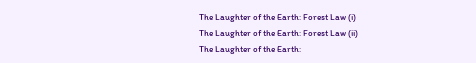The Laughter of the Earth: Forest Law (i)
The Laughter of the Earth: Forest Law (ii)
The Laughter of the Earth: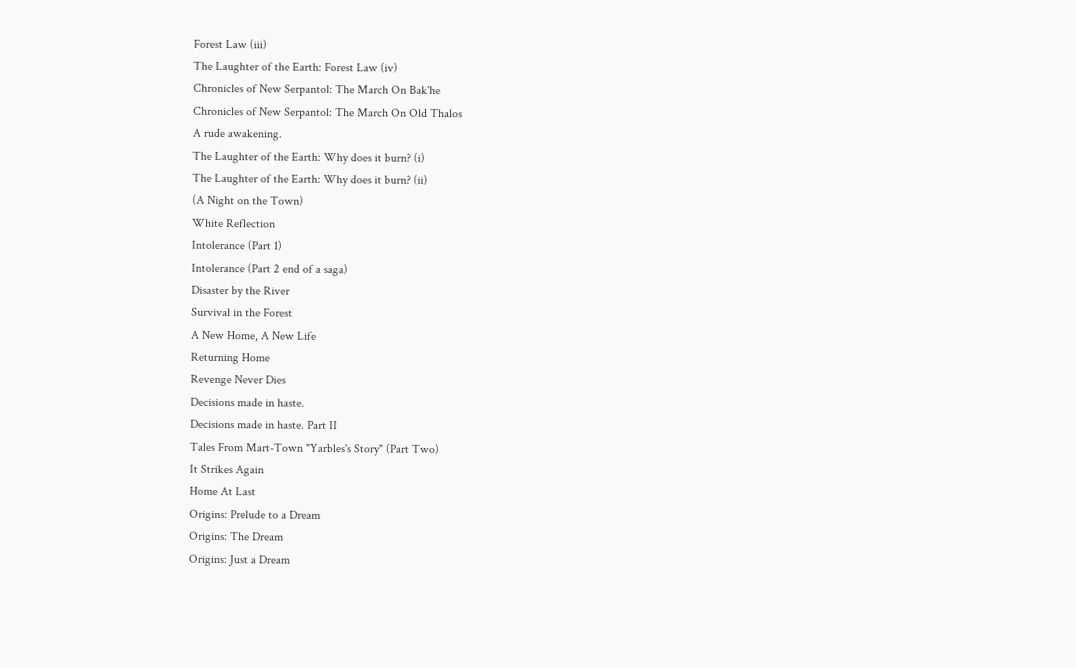Forest Law (iii)
The Laughter of the Earth: Forest Law (iv)
Chronicles of New Serpantol: The March On Bak'he
Chronicles of New Serpantol: The March On Old Thalos
A rude awakening.
The Laughter of the Earth: Why does it burn? (i)
The Laughter of the Earth: Why does it burn? (ii)
(A Night on the Town)
White Reflection
Intolerance (Part 1)
Intolerance (Part 2 end of a saga)
Disaster by the River
Survival in the Forest
A New Home, A New Life
Returning Home
Revenge Never Dies
Decisions made in haste.
Decisions made in haste. Part II
Tales From Mart-Town "Yarbles's Story" (Part Two)
It Strikes Again
Home At Last
Origins: Prelude to a Dream
Origins: The Dream
Origins: Just a Dream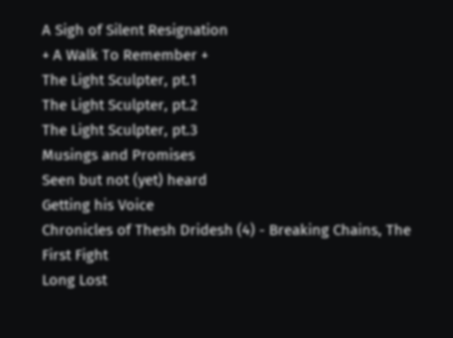A Sigh of Silent Resignation
+ A Walk To Remember +
The Light Sculpter, pt.1
The Light Sculpter, pt.2
The Light Sculpter, pt.3
Musings and Promises
Seen but not (yet) heard
Getting his Voice
Chronicles of Thesh Dridesh (4) - Breaking Chains, The First Fight
Long Lost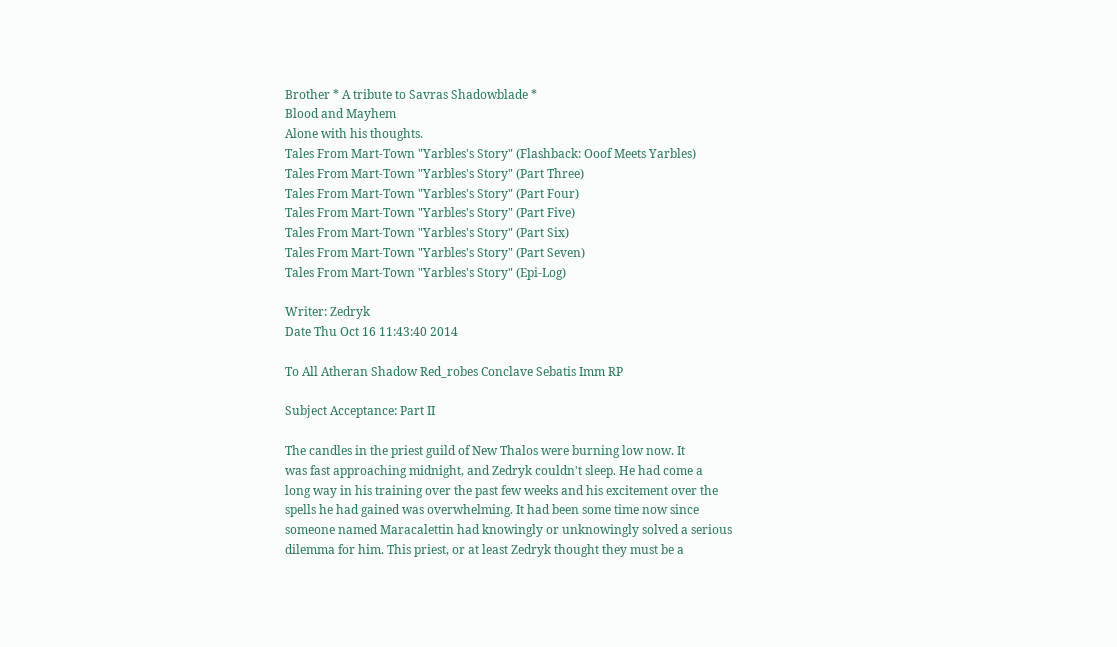Brother * A tribute to Savras Shadowblade *
Blood and Mayhem
Alone with his thoughts.
Tales From Mart-Town "Yarbles's Story" (Flashback: Ooof Meets Yarbles)
Tales From Mart-Town "Yarbles's Story" (Part Three)
Tales From Mart-Town "Yarbles's Story" (Part Four)
Tales From Mart-Town "Yarbles's Story" (Part Five)
Tales From Mart-Town "Yarbles's Story" (Part Six)
Tales From Mart-Town "Yarbles's Story" (Part Seven)
Tales From Mart-Town "Yarbles's Story" (Epi-Log)

Writer: Zedryk
Date Thu Oct 16 11:43:40 2014

To All Atheran Shadow Red_robes Conclave Sebatis Imm RP

Subject Acceptance: Part II

The candles in the priest guild of New Thalos were burning low now. It
was fast approaching midnight, and Zedryk couldn't sleep. He had come a
long way in his training over the past few weeks and his excitement over the
spells he had gained was overwhelming. It had been some time now since
someone named Maracalettin had knowingly or unknowingly solved a serious
dilemma for him. This priest, or at least Zedryk thought they must be a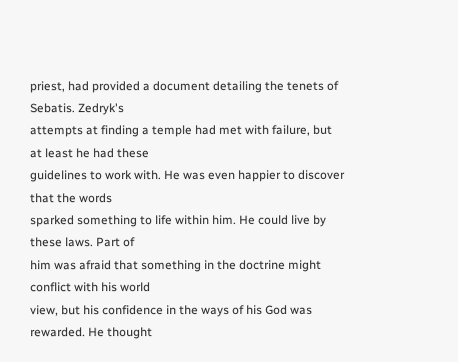priest, had provided a document detailing the tenets of Sebatis. Zedryk's
attempts at finding a temple had met with failure, but at least he had these
guidelines to work with. He was even happier to discover that the words
sparked something to life within him. He could live by these laws. Part of
him was afraid that something in the doctrine might conflict with his world
view, but his confidence in the ways of his God was rewarded. He thought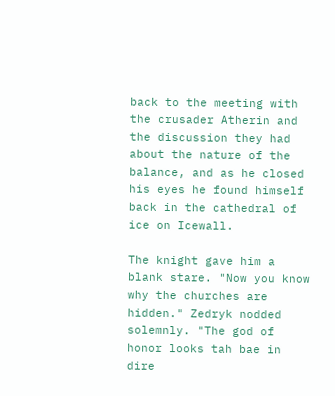back to the meeting with the crusader Atherin and the discussion they had
about the nature of the balance, and as he closed his eyes he found himself
back in the cathedral of ice on Icewall.

The knight gave him a blank stare. "Now you know why the churches are
hidden." Zedryk nodded solemnly. "The god of honor looks tah bae in dire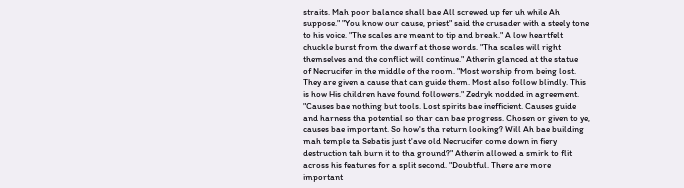straits. Mah poor balance shall bae All screwed up fer uh while Ah
suppose." "You know our cause, priest" said the crusader with a steely tone
to his voice. "The scales are meant to tip and break." A low heartfelt
chuckle burst from the dwarf at those words. "Tha scales will right
themselves and the conflict will continue." Atherin glanced at the statue
of Necrucifer in the middle of the room. "Most worship from being lost.
They are given a cause that can guide them. Most also follow blindly. This
is how His children have found followers." Zedryk nodded in agreement.
"Causes bae nothing but tools. Lost spirits bae inefficient. Causes guide
and harness tha potential so thar can bae progress. Chosen or given to ye,
causes bae important. So how's tha return looking? Will Ah bae building
mah temple ta Sebatis just t'ave old Necrucifer come down in fiery
destruction tah burn it to tha ground?" Atherin allowed a smirk to flit
across his features for a split second. "Doubtful. There are more
important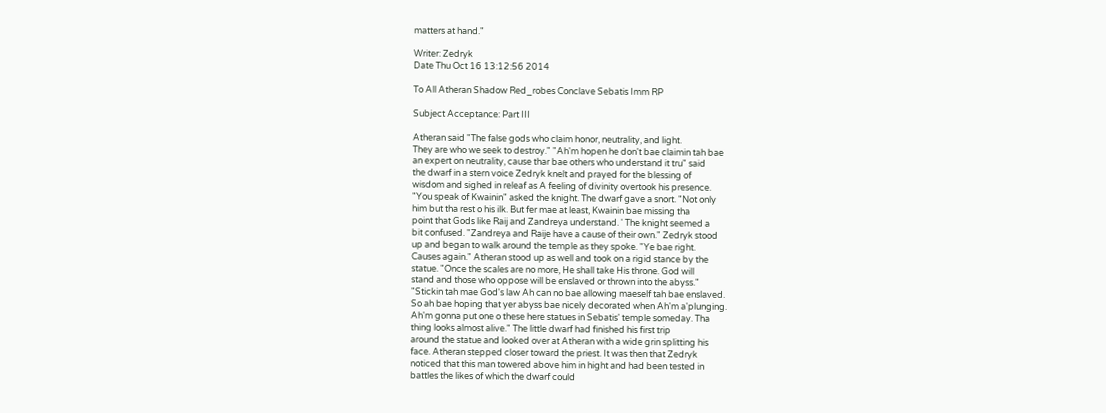matters at hand."

Writer: Zedryk
Date Thu Oct 16 13:12:56 2014

To All Atheran Shadow Red_robes Conclave Sebatis Imm RP

Subject Acceptance: Part III

Atheran said "The false gods who claim honor, neutrality, and light.
They are who we seek to destroy." "Ah'm hopen he don't bae claimin tah bae
an expert on neutrality, cause thar bae others who understand it tru" said
the dwarf in a stern voice Zedryk knelt and prayed for the blessing of
wisdom and sighed in releaf as A feeling of divinity overtook his presence.
"You speak of Kwainin" asked the knight. The dwarf gave a snort. "Not only
him but tha rest o his ilk. But fer mae at least, Kwainin bae missing tha
point that Gods like Raij and Zandreya understand. ' The knight seemed a
bit confused. "Zandreya and Raije have a cause of their own." Zedryk stood
up and began to walk around the temple as they spoke. "Ye bae right.
Causes again." Atheran stood up as well and took on a rigid stance by the
statue. "Once the scales are no more, He shall take His throne. God will
stand and those who oppose will be enslaved or thrown into the abyss."
"Stickin tah mae God's law Ah can no bae allowing maeself tah bae enslaved.
So ah bae hoping that yer abyss bae nicely decorated when Ah'm a'plunging.
Ah'm gonna put one o these here statues in Sebatis' temple someday. Tha
thing looks almost alive." The little dwarf had finished his first trip
around the statue and looked over at Atheran with a wide grin splitting his
face. Atheran stepped closer toward the priest. It was then that Zedryk
noticed that this man towered above him in hight and had been tested in
battles the likes of which the dwarf could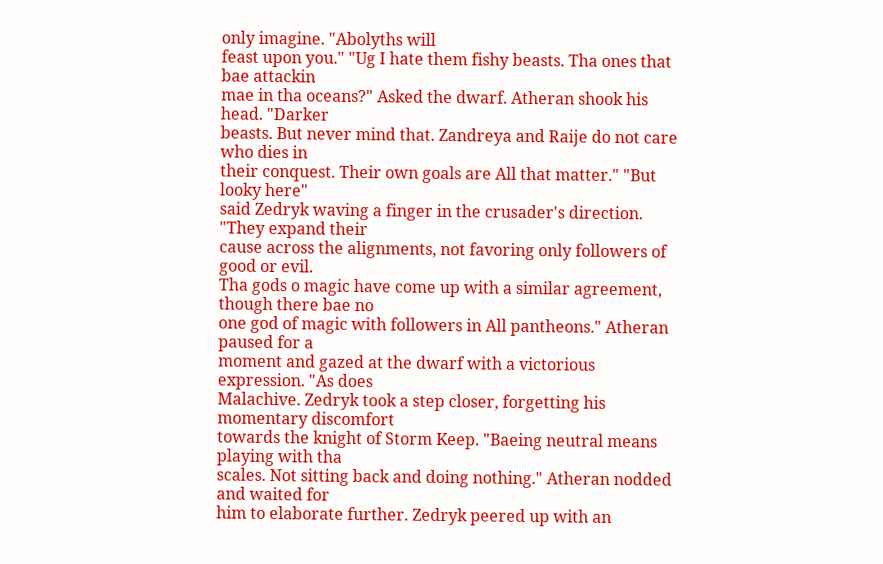only imagine. "Abolyths will
feast upon you." "Ug I hate them fishy beasts. Tha ones that bae attackin
mae in tha oceans?" Asked the dwarf. Atheran shook his head. "Darker
beasts. But never mind that. Zandreya and Raije do not care who dies in
their conquest. Their own goals are All that matter." "But looky here"
said Zedryk waving a finger in the crusader's direction. "They expand their
cause across the alignments, not favoring only followers of good or evil.
Tha gods o magic have come up with a similar agreement, though there bae no
one god of magic with followers in All pantheons." Atheran paused for a
moment and gazed at the dwarf with a victorious expression. "As does
Malachive. Zedryk took a step closer, forgetting his momentary discomfort
towards the knight of Storm Keep. "Baeing neutral means playing with tha
scales. Not sitting back and doing nothing." Atheran nodded and waited for
him to elaborate further. Zedryk peered up with an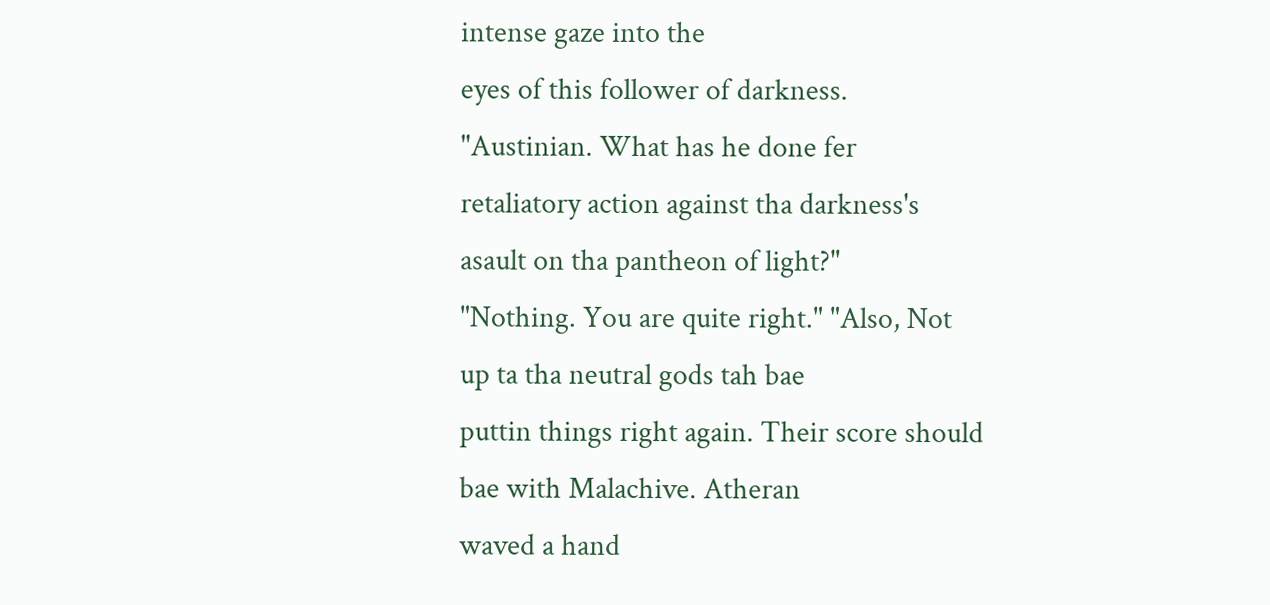intense gaze into the
eyes of this follower of darkness. "Austinian. What has he done fer
retaliatory action against tha darkness's asault on tha pantheon of light?"
"Nothing. You are quite right." "Also, Not up ta tha neutral gods tah bae
puttin things right again. Their score should bae with Malachive. Atheran
waved a hand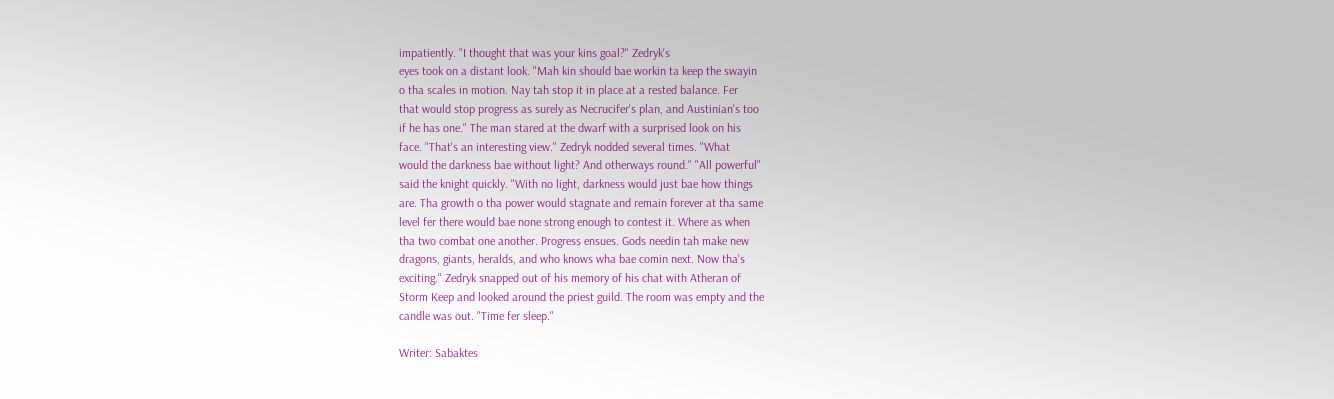impatiently. "I thought that was your kins goal?" Zedryk's
eyes took on a distant look. "Mah kin should bae workin ta keep the swayin
o tha scales in motion. Nay tah stop it in place at a rested balance. Fer
that would stop progress as surely as Necrucifer's plan, and Austinian's too
if he has one." The man stared at the dwarf with a surprised look on his
face. "That's an interesting view." Zedryk nodded several times. "What
would the darkness bae without light? And otherways round." "All powerful"
said the knight quickly. "With no light, darkness would just bae how things
are. Tha growth o tha power would stagnate and remain forever at tha same
level fer there would bae none strong enough to contest it. Where as when
tha two combat one another. Progress ensues. Gods needin tah make new
dragons, giants, heralds, and who knows wha bae comin next. Now tha's
exciting." Zedryk snapped out of his memory of his chat with Atheran of
Storm Keep and looked around the priest guild. The room was empty and the
candle was out. "Time fer sleep."

Writer: Sabaktes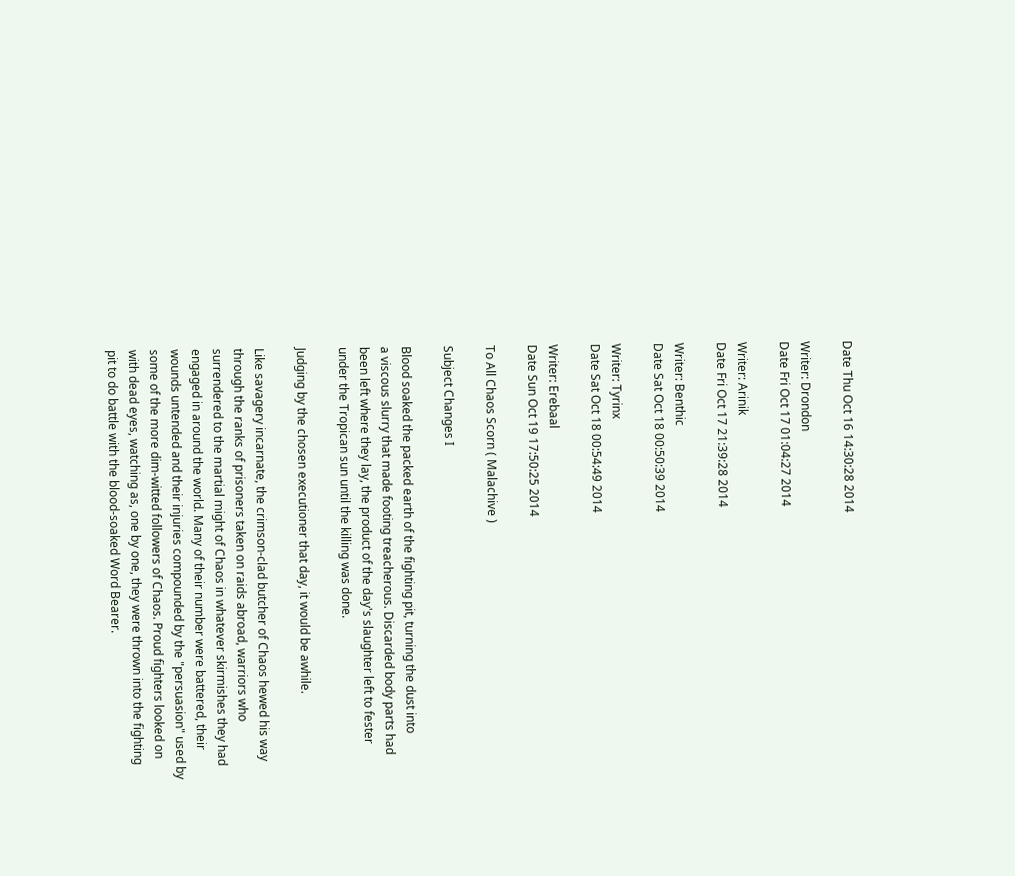Date Thu Oct 16 14:30:28 2014

Writer: Drondon
Date Fri Oct 17 01:04:27 2014

Writer: Arinik
Date Fri Oct 17 21:39:28 2014

Writer: Benthic
Date Sat Oct 18 00:50:39 2014

Writer: Tyrinx
Date Sat Oct 18 00:54:49 2014

Writer: Erebaal
Date Sun Oct 19 17:50:25 2014

To All Chaos Scorn ( Malachive )

Subject Changes I

Blood soaked the packed earth of the fighting pit, turning the dust into
a viscous slurry that made footing treacherous. Discarded body parts had
been left where they lay, the product of the day's slaughter left to fester
under the Tropican sun until the killing was done.

Judging by the chosen executioner that day, it would be awhile.

Like savagery incarnate, the crimson-clad butcher of Chaos hewed his way
through the ranks of prisoners taken on raids abroad, warriors who
surrendered to the martial might of Chaos in whatever skirmishes they had
engaged in around the world. Many of their number were battered, their
wounds untended and their injuries compounded by the "persuasion" used by
some of the more dim-witted followers of Chaos. Proud fighters looked on
with dead eyes, watching as, one by one, they were thrown into the fighting
pit to do battle with the blood-soaked Word Bearer.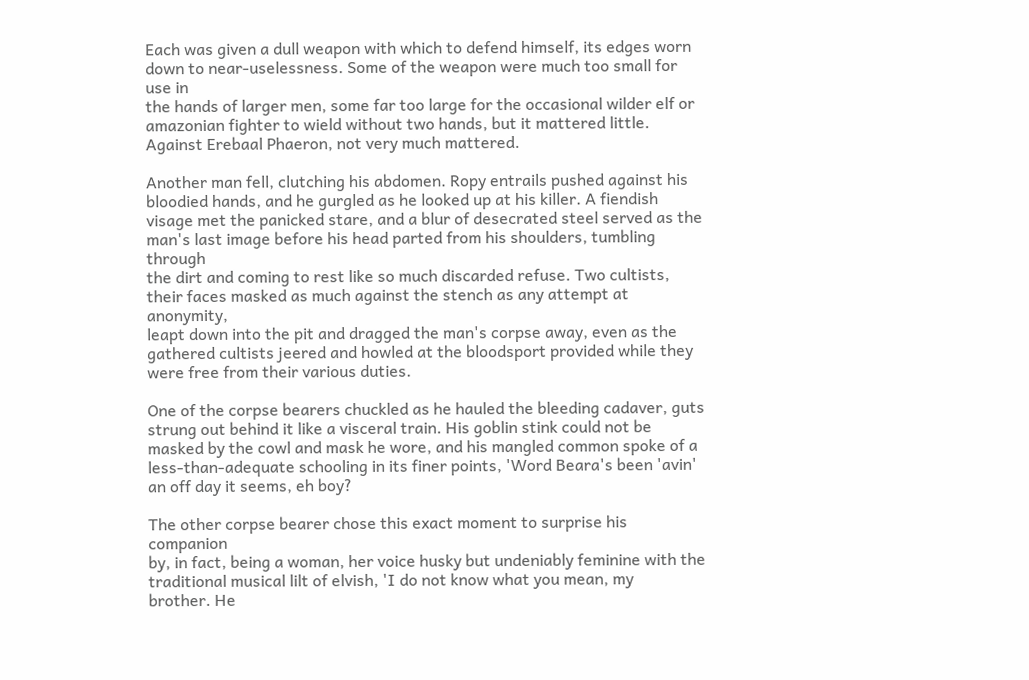Each was given a dull weapon with which to defend himself, its edges worn
down to near-uselessness. Some of the weapon were much too small for use in
the hands of larger men, some far too large for the occasional wilder elf or
amazonian fighter to wield without two hands, but it mattered little.
Against Erebaal Phaeron, not very much mattered.

Another man fell, clutching his abdomen. Ropy entrails pushed against his
bloodied hands, and he gurgled as he looked up at his killer. A fiendish
visage met the panicked stare, and a blur of desecrated steel served as the
man's last image before his head parted from his shoulders, tumbling through
the dirt and coming to rest like so much discarded refuse. Two cultists,
their faces masked as much against the stench as any attempt at anonymity,
leapt down into the pit and dragged the man's corpse away, even as the
gathered cultists jeered and howled at the bloodsport provided while they
were free from their various duties.

One of the corpse bearers chuckled as he hauled the bleeding cadaver, guts
strung out behind it like a visceral train. His goblin stink could not be
masked by the cowl and mask he wore, and his mangled common spoke of a
less-than-adequate schooling in its finer points, 'Word Beara's been 'avin'
an off day it seems, eh boy?

The other corpse bearer chose this exact moment to surprise his companion
by, in fact, being a woman, her voice husky but undeniably feminine with the
traditional musical lilt of elvish, 'I do not know what you mean, my
brother. He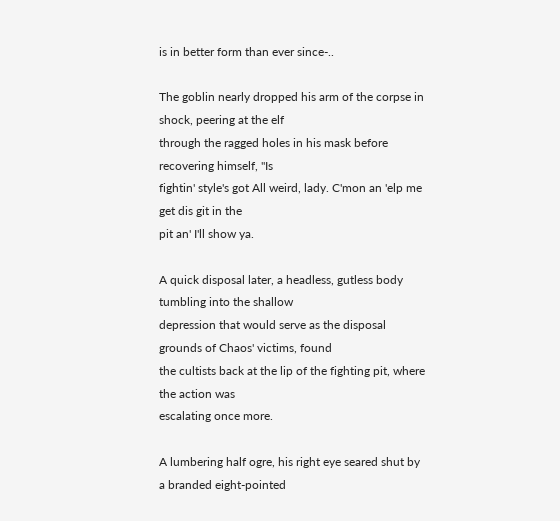is in better form than ever since-..

The goblin nearly dropped his arm of the corpse in shock, peering at the elf
through the ragged holes in his mask before recovering himself, ''Is
fightin' style's got All weird, lady. C'mon an 'elp me get dis git in the
pit an' I'll show ya.

A quick disposal later, a headless, gutless body tumbling into the shallow
depression that would serve as the disposal grounds of Chaos' victims, found
the cultists back at the lip of the fighting pit, where the action was
escalating once more.

A lumbering half ogre, his right eye seared shut by a branded eight-pointed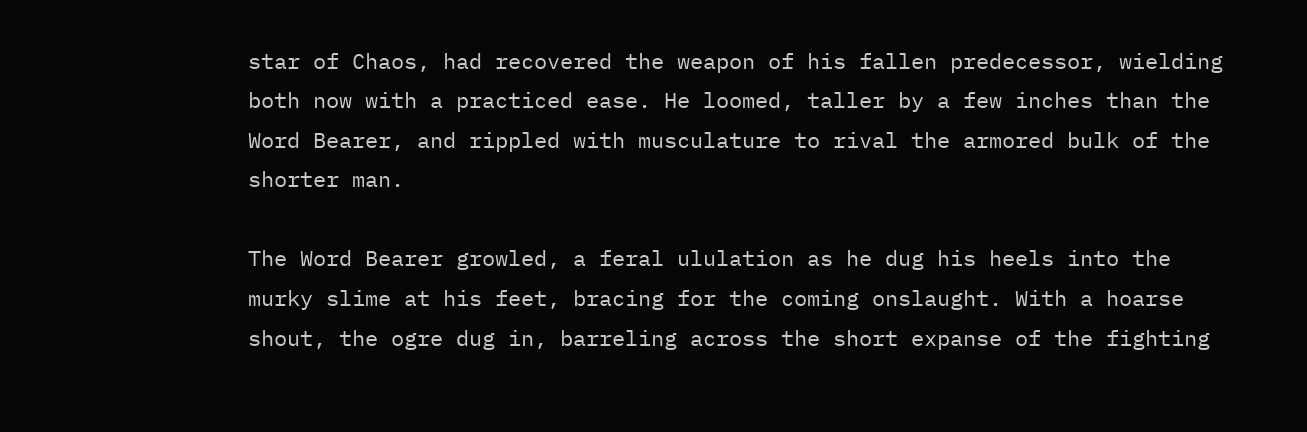star of Chaos, had recovered the weapon of his fallen predecessor, wielding
both now with a practiced ease. He loomed, taller by a few inches than the
Word Bearer, and rippled with musculature to rival the armored bulk of the
shorter man.

The Word Bearer growled, a feral ululation as he dug his heels into the
murky slime at his feet, bracing for the coming onslaught. With a hoarse
shout, the ogre dug in, barreling across the short expanse of the fighting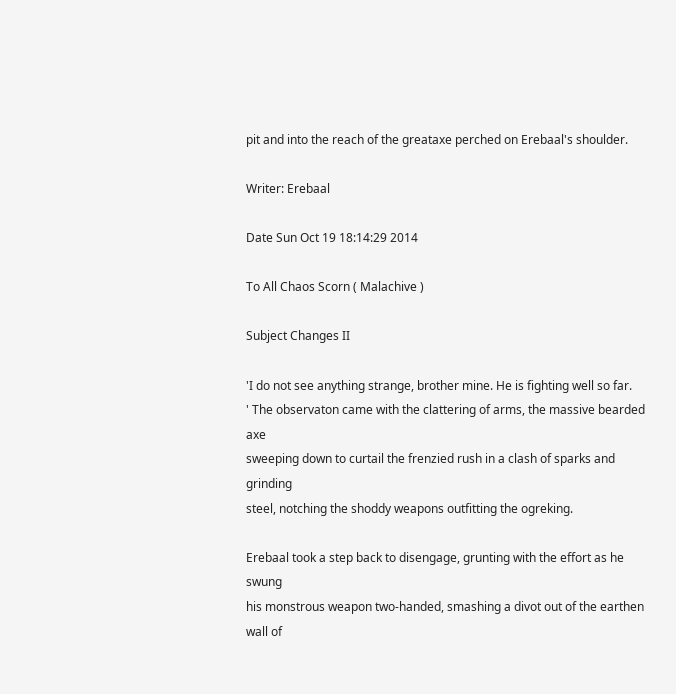pit and into the reach of the greataxe perched on Erebaal's shoulder.

Writer: Erebaal

Date Sun Oct 19 18:14:29 2014

To All Chaos Scorn ( Malachive )

Subject Changes II

'I do not see anything strange, brother mine. He is fighting well so far.
' The observaton came with the clattering of arms, the massive bearded axe
sweeping down to curtail the frenzied rush in a clash of sparks and grinding
steel, notching the shoddy weapons outfitting the ogreking.

Erebaal took a step back to disengage, grunting with the effort as he swung
his monstrous weapon two-handed, smashing a divot out of the earthen wall of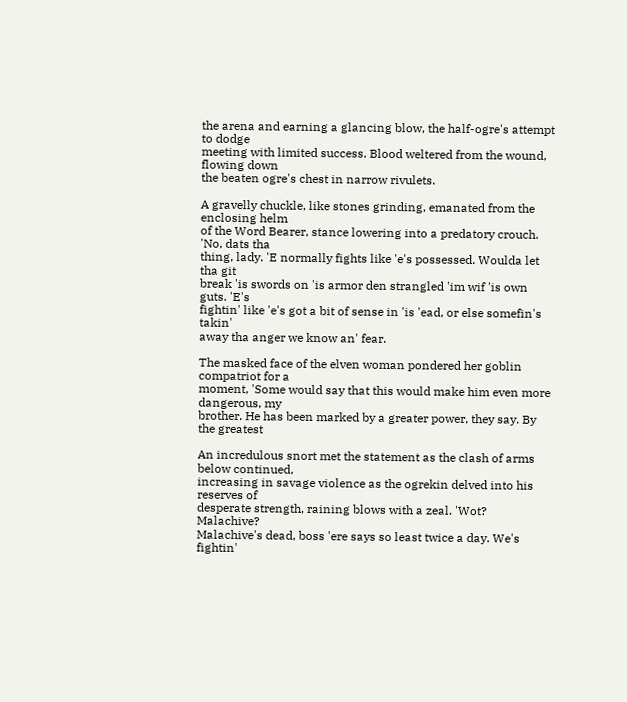the arena and earning a glancing blow, the half-ogre's attempt to dodge
meeting with limited success. Blood weltered from the wound, flowing down
the beaten ogre's chest in narrow rivulets.

A gravelly chuckle, like stones grinding, emanated from the enclosing helm
of the Word Bearer, stance lowering into a predatory crouch. 'No, dats tha
thing, lady. 'E normally fights like 'e's possessed. Woulda let tha git
break 'is swords on 'is armor den strangled 'im wif 'is own guts. 'E's
fightin' like 'e's got a bit of sense in 'is 'ead, or else somefin's takin'
away tha anger we know an' fear.

The masked face of the elven woman pondered her goblin compatriot for a
moment, 'Some would say that this would make him even more dangerous, my
brother. He has been marked by a greater power, they say. By the greatest

An incredulous snort met the statement as the clash of arms below continued,
increasing in savage violence as the ogrekin delved into his reserves of
desperate strength, raining blows with a zeal. 'Wot? Malachive?
Malachive's dead, boss 'ere says so least twice a day. We's fightin'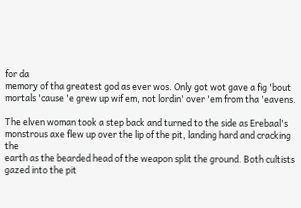for da
memory of tha greatest god as ever wos. Only got wot gave a fig 'bout
mortals 'cause 'e grew up wif em, not lordin' over 'em from tha 'eavens.

The elven woman took a step back and turned to the side as Erebaal's
monstrous axe flew up over the lip of the pit, landing hard and cracking the
earth as the bearded head of the weapon split the ground. Both cultists
gazed into the pit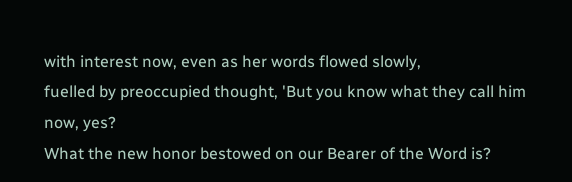with interest now, even as her words flowed slowly,
fuelled by preoccupied thought, 'But you know what they call him now, yes?
What the new honor bestowed on our Bearer of the Word is?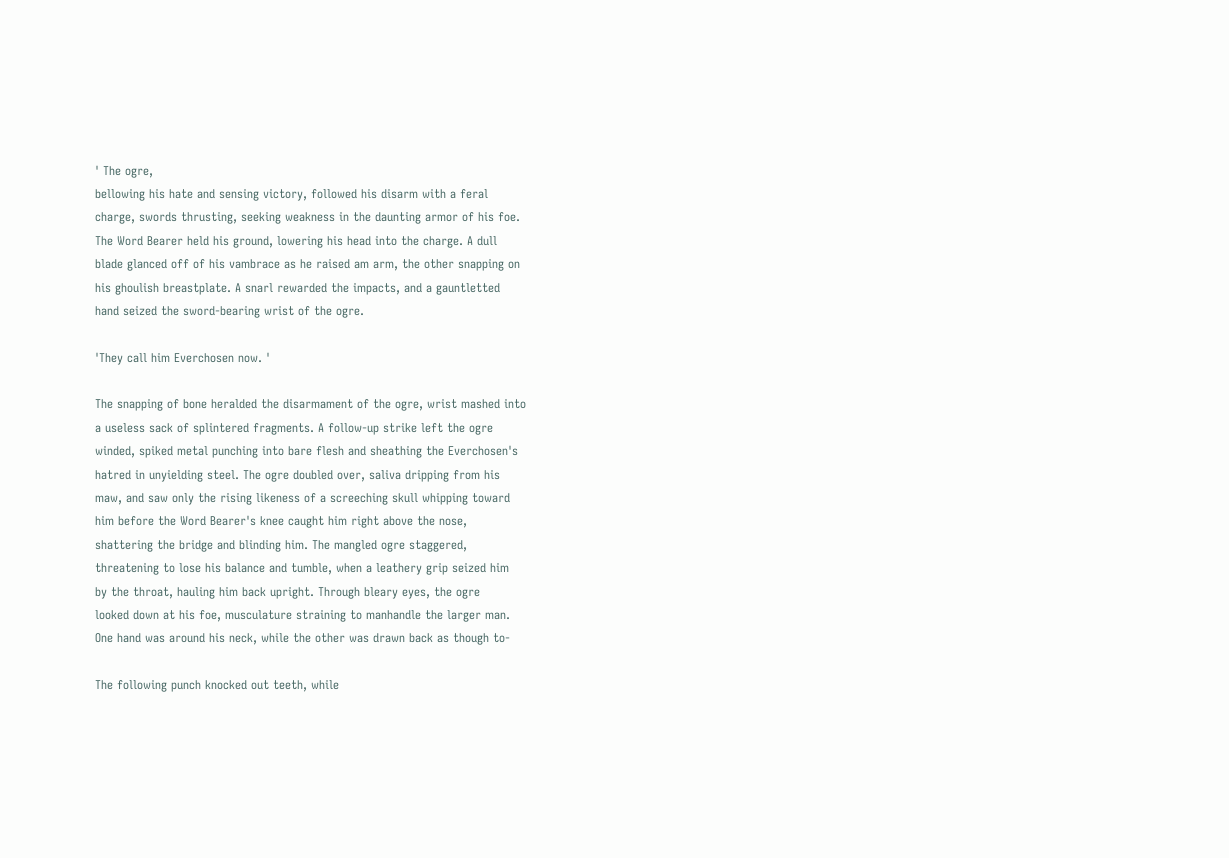' The ogre,
bellowing his hate and sensing victory, followed his disarm with a feral
charge, swords thrusting, seeking weakness in the daunting armor of his foe.
The Word Bearer held his ground, lowering his head into the charge. A dull
blade glanced off of his vambrace as he raised am arm, the other snapping on
his ghoulish breastplate. A snarl rewarded the impacts, and a gauntletted
hand seized the sword-bearing wrist of the ogre.

'They call him Everchosen now. '

The snapping of bone heralded the disarmament of the ogre, wrist mashed into
a useless sack of splintered fragments. A follow-up strike left the ogre
winded, spiked metal punching into bare flesh and sheathing the Everchosen's
hatred in unyielding steel. The ogre doubled over, saliva dripping from his
maw, and saw only the rising likeness of a screeching skull whipping toward
him before the Word Bearer's knee caught him right above the nose,
shattering the bridge and blinding him. The mangled ogre staggered,
threatening to lose his balance and tumble, when a leathery grip seized him
by the throat, hauling him back upright. Through bleary eyes, the ogre
looked down at his foe, musculature straining to manhandle the larger man.
One hand was around his neck, while the other was drawn back as though to-

The following punch knocked out teeth, while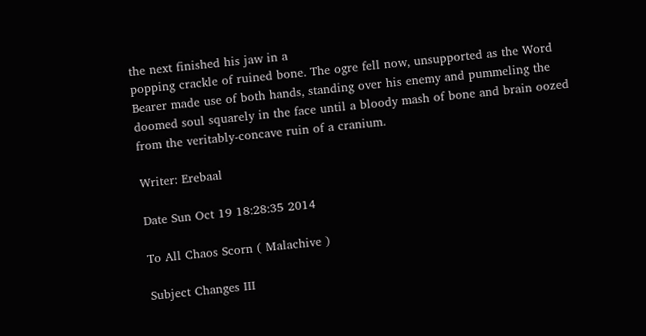the next finished his jaw in a
popping crackle of ruined bone. The ogre fell now, unsupported as the Word
Bearer made use of both hands, standing over his enemy and pummeling the
doomed soul squarely in the face until a bloody mash of bone and brain oozed
from the veritably-concave ruin of a cranium.

Writer: Erebaal

Date Sun Oct 19 18:28:35 2014

To All Chaos Scorn ( Malachive )

Subject Changes III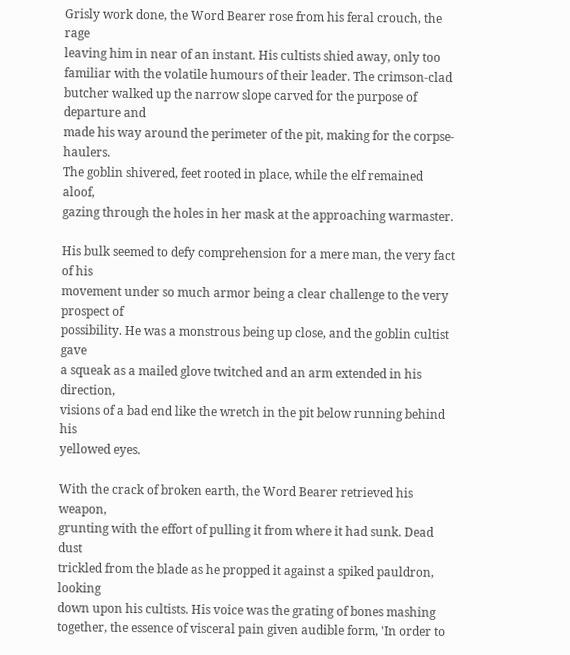Grisly work done, the Word Bearer rose from his feral crouch, the rage
leaving him in near of an instant. His cultists shied away, only too
familiar with the volatile humours of their leader. The crimson-clad
butcher walked up the narrow slope carved for the purpose of departure and
made his way around the perimeter of the pit, making for the corpse-haulers.
The goblin shivered, feet rooted in place, while the elf remained aloof,
gazing through the holes in her mask at the approaching warmaster.

His bulk seemed to defy comprehension for a mere man, the very fact of his
movement under so much armor being a clear challenge to the very prospect of
possibility. He was a monstrous being up close, and the goblin cultist gave
a squeak as a mailed glove twitched and an arm extended in his direction,
visions of a bad end like the wretch in the pit below running behind his
yellowed eyes.

With the crack of broken earth, the Word Bearer retrieved his weapon,
grunting with the effort of pulling it from where it had sunk. Dead dust
trickled from the blade as he propped it against a spiked pauldron, looking
down upon his cultists. His voice was the grating of bones mashing
together, the essence of visceral pain given audible form, 'In order to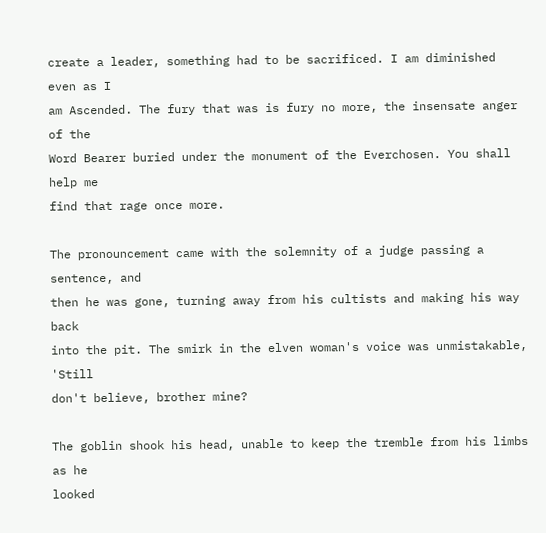create a leader, something had to be sacrificed. I am diminished even as I
am Ascended. The fury that was is fury no more, the insensate anger of the
Word Bearer buried under the monument of the Everchosen. You shall help me
find that rage once more.

The pronouncement came with the solemnity of a judge passing a sentence, and
then he was gone, turning away from his cultists and making his way back
into the pit. The smirk in the elven woman's voice was unmistakable, 'Still
don't believe, brother mine?

The goblin shook his head, unable to keep the tremble from his limbs as he
looked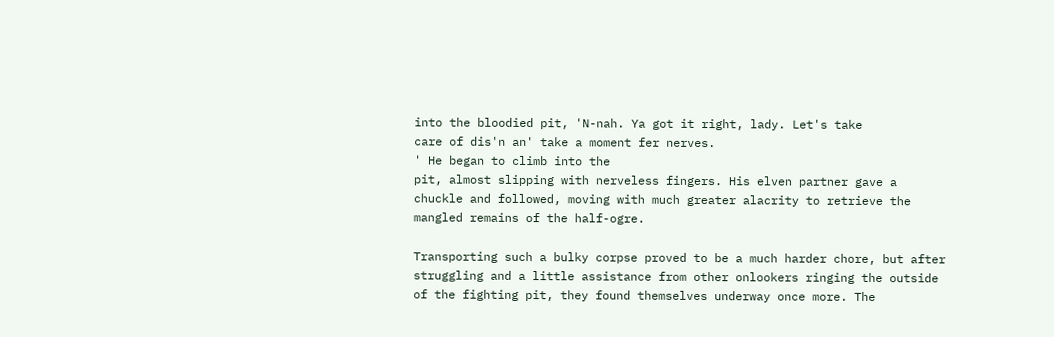into the bloodied pit, 'N-nah. Ya got it right, lady. Let's take
care of dis'n an' take a moment fer nerves.
' He began to climb into the
pit, almost slipping with nerveless fingers. His elven partner gave a
chuckle and followed, moving with much greater alacrity to retrieve the
mangled remains of the half-ogre.

Transporting such a bulky corpse proved to be a much harder chore, but after
struggling and a little assistance from other onlookers ringing the outside
of the fighting pit, they found themselves underway once more. The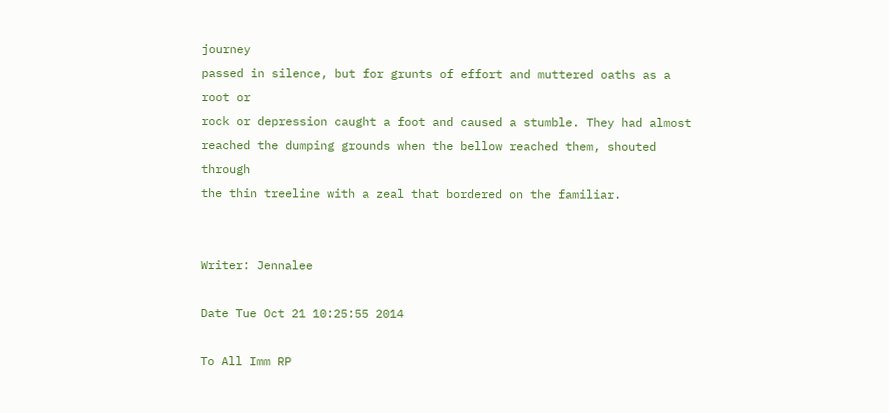journey
passed in silence, but for grunts of effort and muttered oaths as a root or
rock or depression caught a foot and caused a stumble. They had almost
reached the dumping grounds when the bellow reached them, shouted through
the thin treeline with a zeal that bordered on the familiar.


Writer: Jennalee

Date Tue Oct 21 10:25:55 2014

To All Imm RP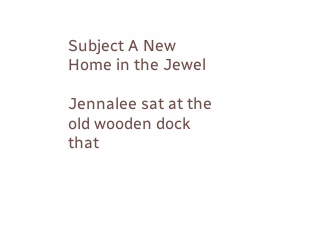Subject A New Home in the Jewel

Jennalee sat at the old wooden dock that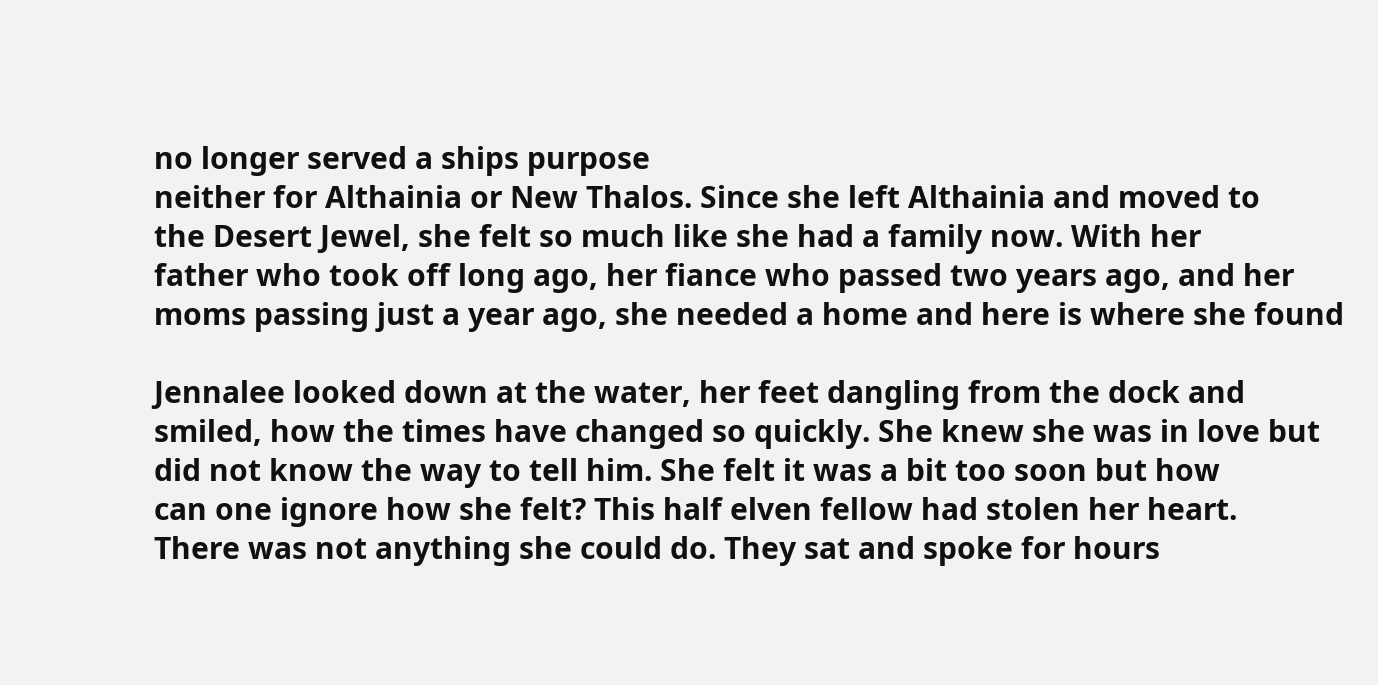no longer served a ships purpose
neither for Althainia or New Thalos. Since she left Althainia and moved to
the Desert Jewel, she felt so much like she had a family now. With her
father who took off long ago, her fiance who passed two years ago, and her
moms passing just a year ago, she needed a home and here is where she found

Jennalee looked down at the water, her feet dangling from the dock and
smiled, how the times have changed so quickly. She knew she was in love but
did not know the way to tell him. She felt it was a bit too soon but how
can one ignore how she felt? This half elven fellow had stolen her heart.
There was not anything she could do. They sat and spoke for hours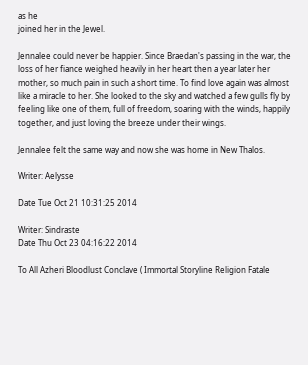as he
joined her in the Jewel.

Jennalee could never be happier. Since Braedan's passing in the war, the
loss of her fiance weighed heavily in her heart then a year later her
mother, so much pain in such a short time. To find love again was almost
like a miracle to her. She looked to the sky and watched a few gulls fly by
feeling like one of them, full of freedom, soaring with the winds, happily
together, and just loving the breeze under their wings.

Jennalee felt the same way and now she was home in New Thalos.

Writer: Aelysse

Date Tue Oct 21 10:31:25 2014

Writer: Sindraste
Date Thu Oct 23 04:16:22 2014

To All Azheri Bloodlust Conclave ( Immortal Storyline Religion Fatale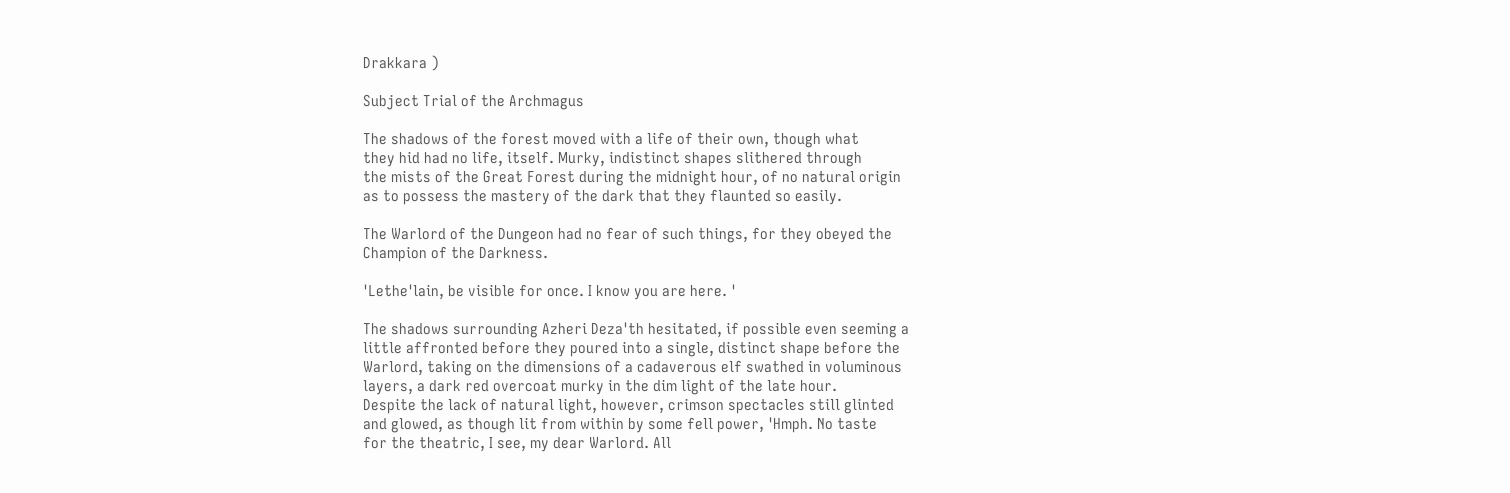Drakkara )

Subject Trial of the Archmagus

The shadows of the forest moved with a life of their own, though what
they hid had no life, itself. Murky, indistinct shapes slithered through
the mists of the Great Forest during the midnight hour, of no natural origin
as to possess the mastery of the dark that they flaunted so easily.

The Warlord of the Dungeon had no fear of such things, for they obeyed the
Champion of the Darkness.

'Lethe'lain, be visible for once. I know you are here. '

The shadows surrounding Azheri Deza'th hesitated, if possible even seeming a
little affronted before they poured into a single, distinct shape before the
Warlord, taking on the dimensions of a cadaverous elf swathed in voluminous
layers, a dark red overcoat murky in the dim light of the late hour.
Despite the lack of natural light, however, crimson spectacles still glinted
and glowed, as though lit from within by some fell power, 'Hmph. No taste
for the theatric, I see, my dear Warlord. All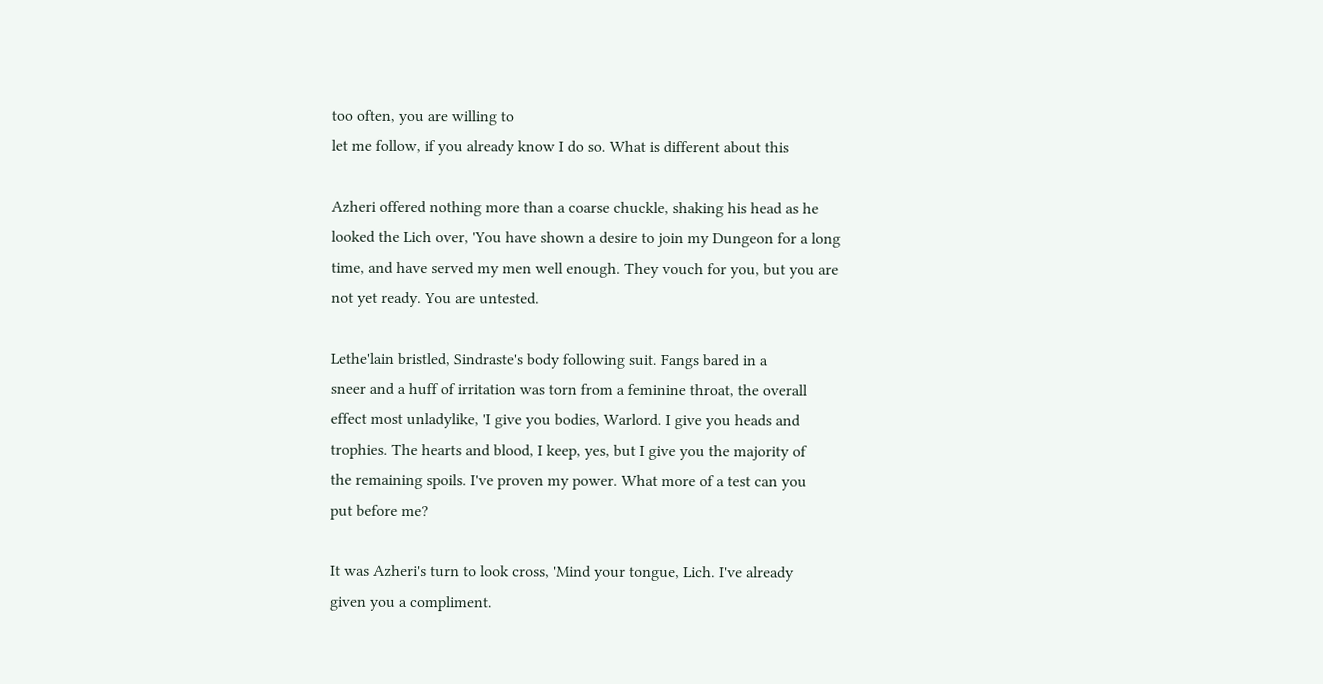too often, you are willing to
let me follow, if you already know I do so. What is different about this

Azheri offered nothing more than a coarse chuckle, shaking his head as he
looked the Lich over, 'You have shown a desire to join my Dungeon for a long
time, and have served my men well enough. They vouch for you, but you are
not yet ready. You are untested.

Lethe'lain bristled, Sindraste's body following suit. Fangs bared in a
sneer and a huff of irritation was torn from a feminine throat, the overall
effect most unladylike, 'I give you bodies, Warlord. I give you heads and
trophies. The hearts and blood, I keep, yes, but I give you the majority of
the remaining spoils. I've proven my power. What more of a test can you
put before me?

It was Azheri's turn to look cross, 'Mind your tongue, Lich. I've already
given you a compliment.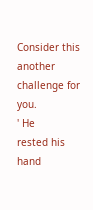Consider this another challenge for you.
' He
rested his hand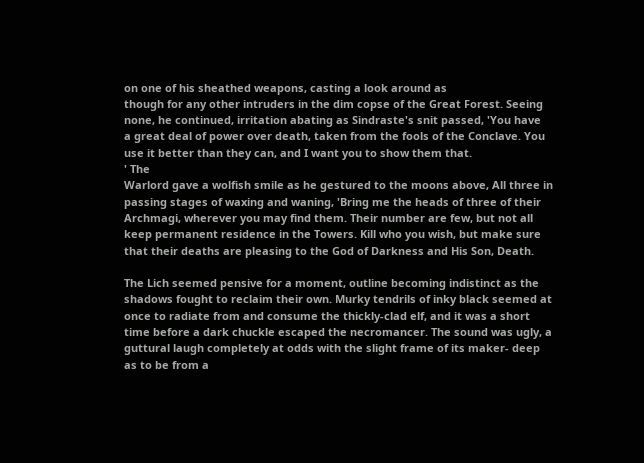on one of his sheathed weapons, casting a look around as
though for any other intruders in the dim copse of the Great Forest. Seeing
none, he continued, irritation abating as Sindraste's snit passed, 'You have
a great deal of power over death, taken from the fools of the Conclave. You
use it better than they can, and I want you to show them that.
' The
Warlord gave a wolfish smile as he gestured to the moons above, All three in
passing stages of waxing and waning, 'Bring me the heads of three of their
Archmagi, wherever you may find them. Their number are few, but not all
keep permanent residence in the Towers. Kill who you wish, but make sure
that their deaths are pleasing to the God of Darkness and His Son, Death.

The Lich seemed pensive for a moment, outline becoming indistinct as the
shadows fought to reclaim their own. Murky tendrils of inky black seemed at
once to radiate from and consume the thickly-clad elf, and it was a short
time before a dark chuckle escaped the necromancer. The sound was ugly, a
guttural laugh completely at odds with the slight frame of its maker- deep
as to be from a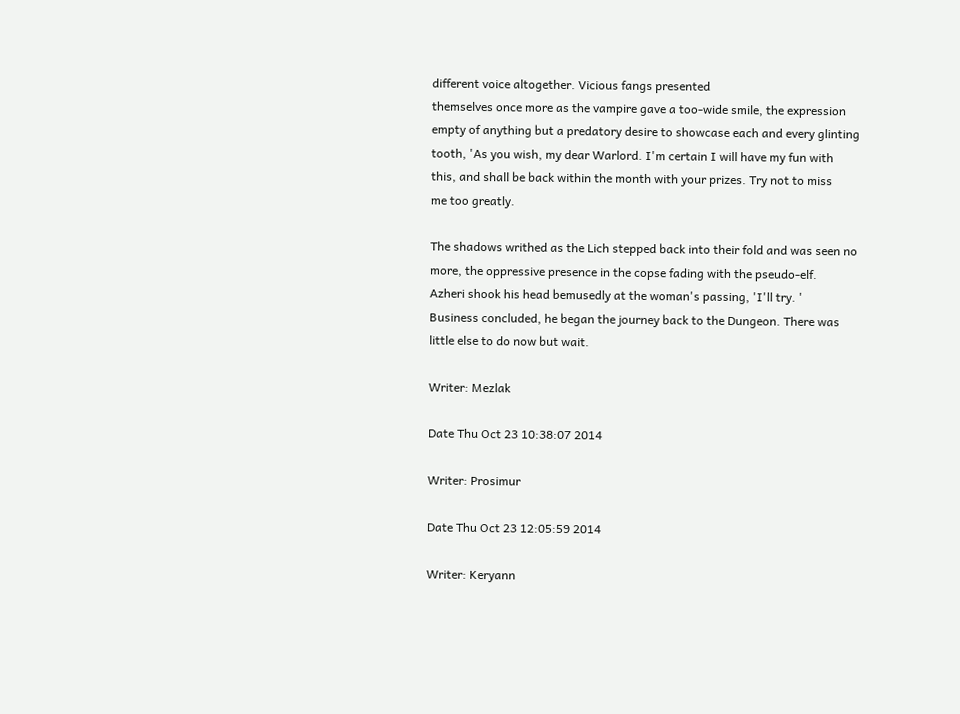different voice altogether. Vicious fangs presented
themselves once more as the vampire gave a too-wide smile, the expression
empty of anything but a predatory desire to showcase each and every glinting
tooth, 'As you wish, my dear Warlord. I'm certain I will have my fun with
this, and shall be back within the month with your prizes. Try not to miss
me too greatly.

The shadows writhed as the Lich stepped back into their fold and was seen no
more, the oppressive presence in the copse fading with the pseudo-elf.
Azheri shook his head bemusedly at the woman's passing, 'I'll try. '
Business concluded, he began the journey back to the Dungeon. There was
little else to do now but wait.

Writer: Mezlak

Date Thu Oct 23 10:38:07 2014

Writer: Prosimur

Date Thu Oct 23 12:05:59 2014

Writer: Keryann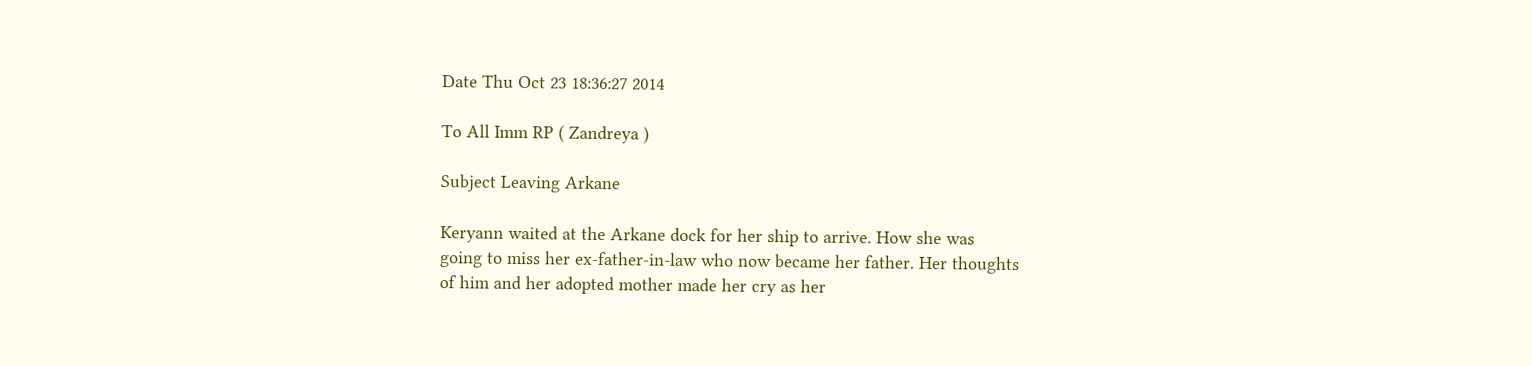Date Thu Oct 23 18:36:27 2014

To All Imm RP ( Zandreya )

Subject Leaving Arkane

Keryann waited at the Arkane dock for her ship to arrive. How she was
going to miss her ex-father-in-law who now became her father. Her thoughts
of him and her adopted mother made her cry as her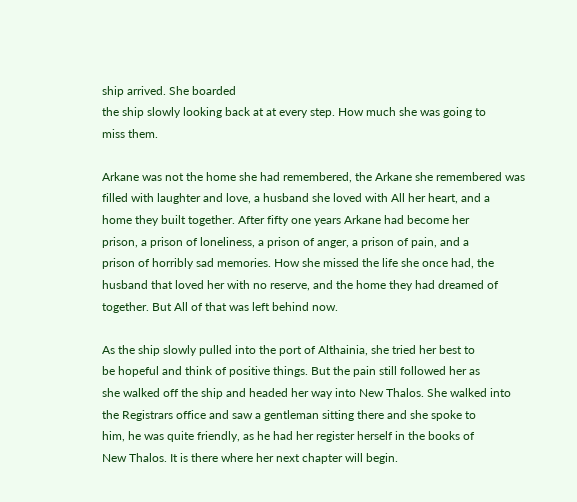ship arrived. She boarded
the ship slowly looking back at at every step. How much she was going to
miss them.

Arkane was not the home she had remembered, the Arkane she remembered was
filled with laughter and love, a husband she loved with All her heart, and a
home they built together. After fifty one years Arkane had become her
prison, a prison of loneliness, a prison of anger, a prison of pain, and a
prison of horribly sad memories. How she missed the life she once had, the
husband that loved her with no reserve, and the home they had dreamed of
together. But All of that was left behind now.

As the ship slowly pulled into the port of Althainia, she tried her best to
be hopeful and think of positive things. But the pain still followed her as
she walked off the ship and headed her way into New Thalos. She walked into
the Registrars office and saw a gentleman sitting there and she spoke to
him, he was quite friendly, as he had her register herself in the books of
New Thalos. It is there where her next chapter will begin.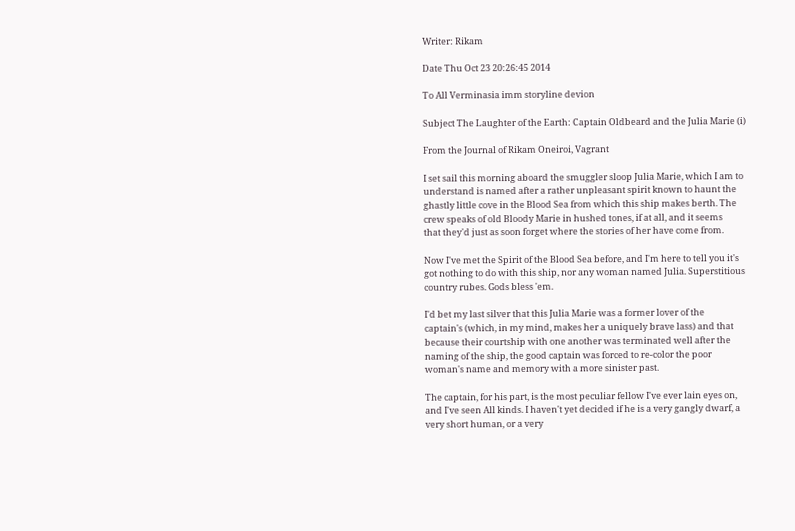Writer: Rikam

Date Thu Oct 23 20:26:45 2014

To All Verminasia imm storyline devion

Subject The Laughter of the Earth: Captain Oldbeard and the Julia Marie (i)

From the Journal of Rikam Oneiroi, Vagrant

I set sail this morning aboard the smuggler sloop Julia Marie, which I am to
understand is named after a rather unpleasant spirit known to haunt the
ghastly little cove in the Blood Sea from which this ship makes berth. The
crew speaks of old Bloody Marie in hushed tones, if at all, and it seems
that they'd just as soon forget where the stories of her have come from.

Now I've met the Spirit of the Blood Sea before, and I'm here to tell you it's
got nothing to do with this ship, nor any woman named Julia. Superstitious
country rubes. Gods bless 'em.

I'd bet my last silver that this Julia Marie was a former lover of the
captain's (which, in my mind, makes her a uniquely brave lass) and that
because their courtship with one another was terminated well after the
naming of the ship, the good captain was forced to re-color the poor
woman's name and memory with a more sinister past.

The captain, for his part, is the most peculiar fellow I've ever lain eyes on,
and I've seen All kinds. I haven't yet decided if he is a very gangly dwarf, a
very short human, or a very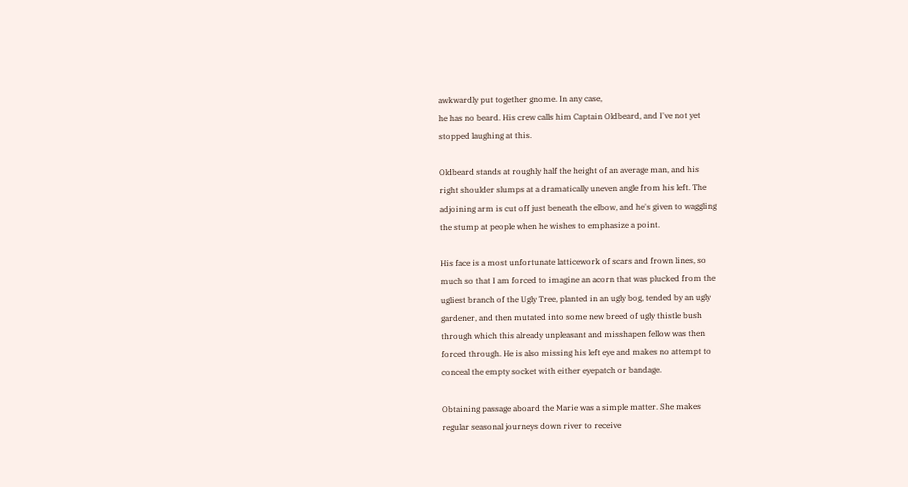awkwardly put together gnome. In any case,
he has no beard. His crew calls him Captain Oldbeard, and I've not yet
stopped laughing at this.

Oldbeard stands at roughly half the height of an average man, and his
right shoulder slumps at a dramatically uneven angle from his left. The
adjoining arm is cut off just beneath the elbow, and he's given to waggling
the stump at people when he wishes to emphasize a point.

His face is a most unfortunate latticework of scars and frown lines, so
much so that I am forced to imagine an acorn that was plucked from the
ugliest branch of the Ugly Tree, planted in an ugly bog, tended by an ugly
gardener, and then mutated into some new breed of ugly thistle bush
through which this already unpleasant and misshapen fellow was then
forced through. He is also missing his left eye and makes no attempt to
conceal the empty socket with either eyepatch or bandage.

Obtaining passage aboard the Marie was a simple matter. She makes
regular seasonal journeys down river to receive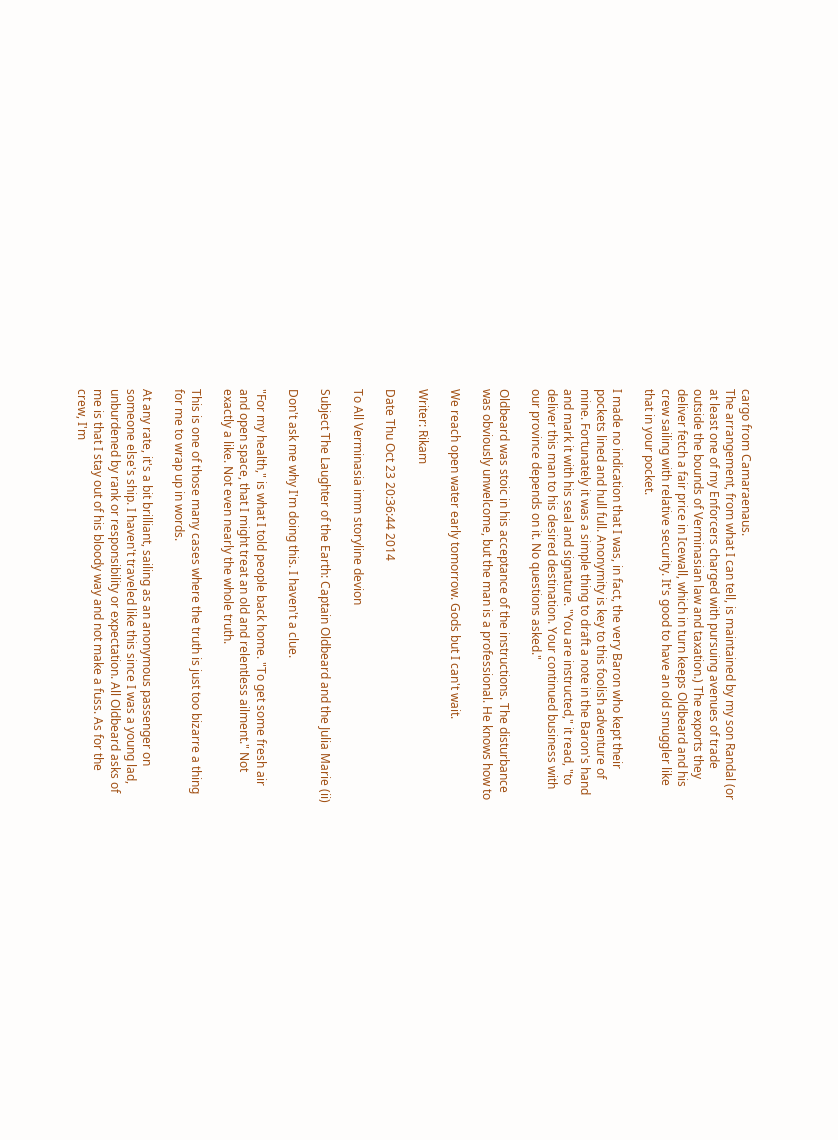cargo from Camaraenaus.
The arrangement, from what I can tell, is maintained by my son Randal (or
at least one of my Enforcers charged with pursuing avenues of trade
outside the bounds of Verminasian law and taxation.) The exports they
deliver fetch a fair price in Icewall, which in turn keeps Oldbeard and his
crew sailing with relative security. It's good to have an old smuggler like
that in your pocket.

I made no indication that I was, in fact, the very Baron who kept their
pockets lined and hull full. Anonymity is key to this foolish adventure of
mine. Fortunately it was a simple thing to draft a note in the Baron's hand
and mark it with his seal and signature. "You are instructed," it read, "to
deliver this man to his desired destination. Your continued business with
our province depends on it. No questions asked."

Oldbeard was stoic in his acceptance of the instructions. The disturbance
was obviously unwelcome, but the man is a professional. He knows how to

We reach open water early tomorrow. Gods but I can't wait.

Writer: Rikam

Date Thu Oct 23 20:36:44 2014

To All Verminasia imm storyline devion

Subject The Laughter of the Earth: Captain Oldbeard and the Julia Marie (ii)

Don't ask me why I'm doing this. I haven't a clue.

"For my health," is what I told people back home. "To get some fresh air
and open space, that I might treat an old and relentless ailment." Not
exactly a like. Not even nearly the whole truth.

This is one of those many cases where the truth is just too bizarre a thing
for me to wrap up in words.

At any rate, it's a bit brilliant, sailing as an anonymous passenger on
someone else's ship. I haven't traveled like this since I was a young lad,
unburdened by rank or responsibility or expectation. All Oldbeard asks of
me is that I stay out of his bloody way and not make a fuss. As for the
crew, I'm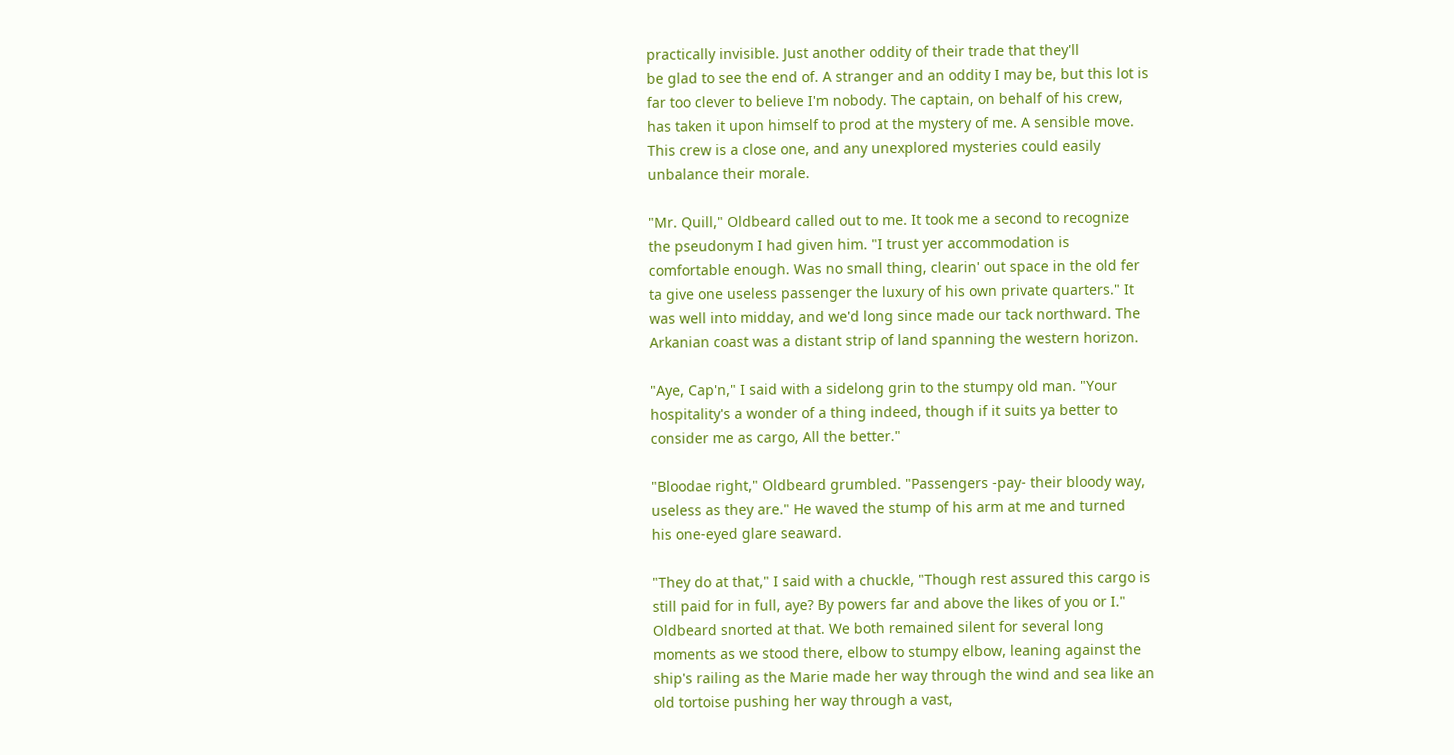practically invisible. Just another oddity of their trade that they'll
be glad to see the end of. A stranger and an oddity I may be, but this lot is
far too clever to believe I'm nobody. The captain, on behalf of his crew,
has taken it upon himself to prod at the mystery of me. A sensible move.
This crew is a close one, and any unexplored mysteries could easily
unbalance their morale.

"Mr. Quill," Oldbeard called out to me. It took me a second to recognize
the pseudonym I had given him. "I trust yer accommodation is
comfortable enough. Was no small thing, clearin' out space in the old fer
ta give one useless passenger the luxury of his own private quarters." It
was well into midday, and we'd long since made our tack northward. The
Arkanian coast was a distant strip of land spanning the western horizon.

"Aye, Cap'n," I said with a sidelong grin to the stumpy old man. "Your
hospitality's a wonder of a thing indeed, though if it suits ya better to
consider me as cargo, All the better."

"Bloodae right," Oldbeard grumbled. "Passengers -pay- their bloody way,
useless as they are." He waved the stump of his arm at me and turned
his one-eyed glare seaward.

"They do at that," I said with a chuckle, "Though rest assured this cargo is
still paid for in full, aye? By powers far and above the likes of you or I."
Oldbeard snorted at that. We both remained silent for several long
moments as we stood there, elbow to stumpy elbow, leaning against the
ship's railing as the Marie made her way through the wind and sea like an
old tortoise pushing her way through a vast,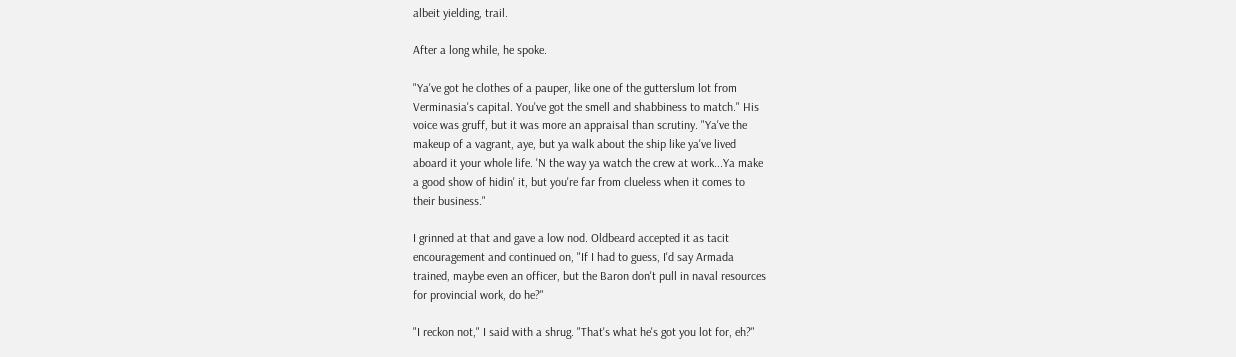albeit yielding, trail.

After a long while, he spoke.

"Ya've got he clothes of a pauper, like one of the gutterslum lot from
Verminasia's capital. You've got the smell and shabbiness to match." His
voice was gruff, but it was more an appraisal than scrutiny. "Ya've the
makeup of a vagrant, aye, but ya walk about the ship like ya've lived
aboard it your whole life. 'N the way ya watch the crew at work...Ya make
a good show of hidin' it, but you're far from clueless when it comes to
their business."

I grinned at that and gave a low nod. Oldbeard accepted it as tacit
encouragement and continued on, "If I had to guess, I'd say Armada
trained, maybe even an officer, but the Baron don't pull in naval resources
for provincial work, do he?"

"I reckon not," I said with a shrug. "That's what he's got you lot for, eh?"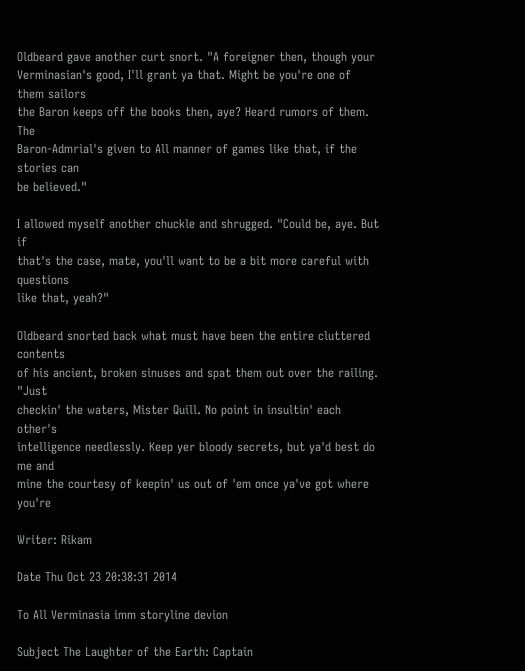Oldbeard gave another curt snort. "A foreigner then, though your
Verminasian's good, I'll grant ya that. Might be you're one of them sailors
the Baron keeps off the books then, aye? Heard rumors of them. The
Baron-Admrial's given to All manner of games like that, if the stories can
be believed."

I allowed myself another chuckle and shrugged. "Could be, aye. But if
that's the case, mate, you'll want to be a bit more careful with questions
like that, yeah?"

Oldbeard snorted back what must have been the entire cluttered contents
of his ancient, broken sinuses and spat them out over the railing. "Just
checkin' the waters, Mister Quill. No point in insultin' each other's
intelligence needlessly. Keep yer bloody secrets, but ya'd best do me and
mine the courtesy of keepin' us out of 'em once ya've got where you're

Writer: Rikam

Date Thu Oct 23 20:38:31 2014

To All Verminasia imm storyline devion

Subject The Laughter of the Earth: Captain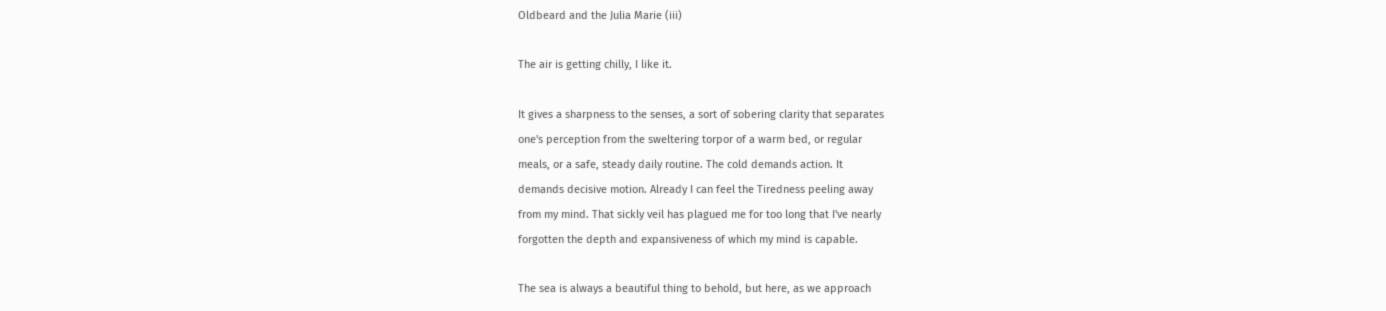Oldbeard and the Julia Marie (iii)

The air is getting chilly, I like it.

It gives a sharpness to the senses, a sort of sobering clarity that separates
one's perception from the sweltering torpor of a warm bed, or regular
meals, or a safe, steady daily routine. The cold demands action. It
demands decisive motion. Already I can feel the Tiredness peeling away
from my mind. That sickly veil has plagued me for too long that I've nearly
forgotten the depth and expansiveness of which my mind is capable.

The sea is always a beautiful thing to behold, but here, as we approach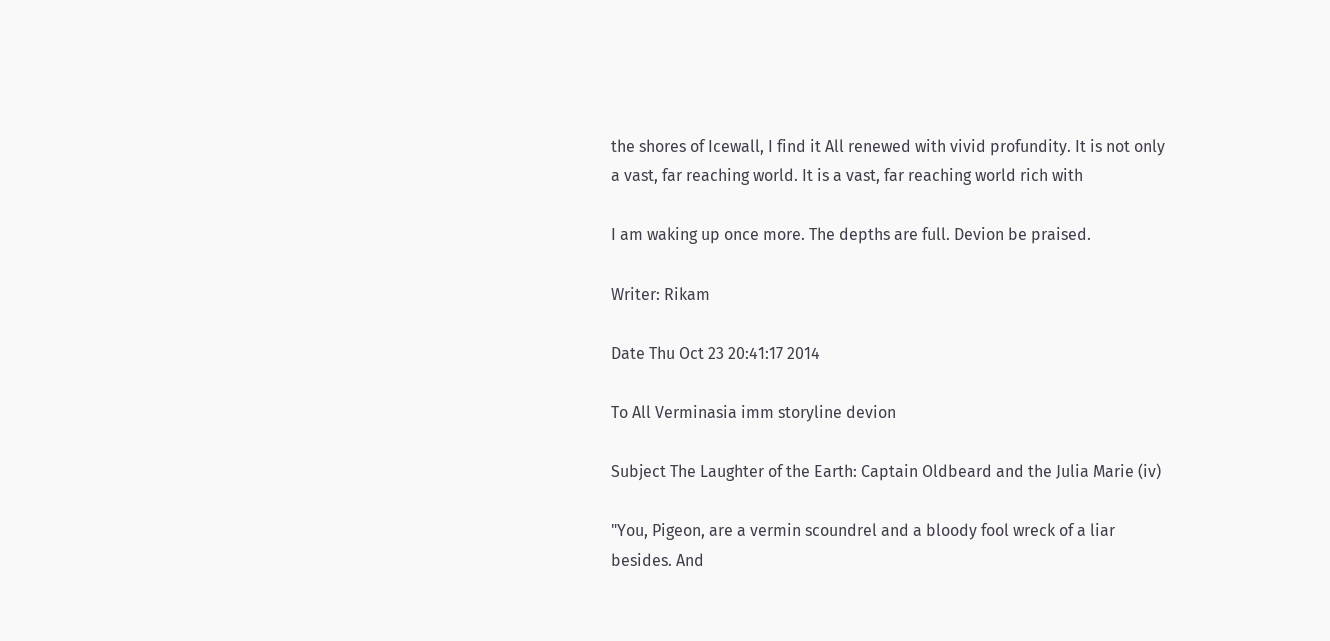the shores of Icewall, I find it All renewed with vivid profundity. It is not only
a vast, far reaching world. It is a vast, far reaching world rich with

I am waking up once more. The depths are full. Devion be praised.

Writer: Rikam

Date Thu Oct 23 20:41:17 2014

To All Verminasia imm storyline devion

Subject The Laughter of the Earth: Captain Oldbeard and the Julia Marie (iv)

"You, Pigeon, are a vermin scoundrel and a bloody fool wreck of a liar
besides. And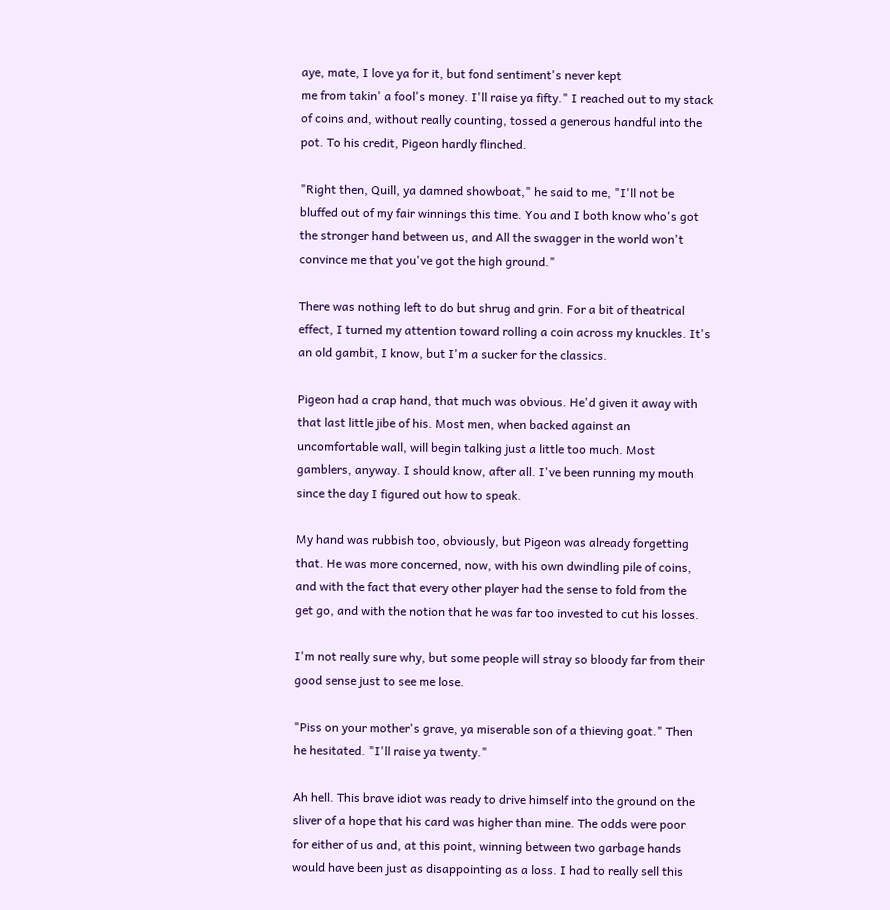aye, mate, I love ya for it, but fond sentiment's never kept
me from takin' a fool's money. I'll raise ya fifty." I reached out to my stack
of coins and, without really counting, tossed a generous handful into the
pot. To his credit, Pigeon hardly flinched.

"Right then, Quill, ya damned showboat," he said to me, "I'll not be
bluffed out of my fair winnings this time. You and I both know who's got
the stronger hand between us, and All the swagger in the world won't
convince me that you've got the high ground."

There was nothing left to do but shrug and grin. For a bit of theatrical
effect, I turned my attention toward rolling a coin across my knuckles. It's
an old gambit, I know, but I'm a sucker for the classics.

Pigeon had a crap hand, that much was obvious. He'd given it away with
that last little jibe of his. Most men, when backed against an
uncomfortable wall, will begin talking just a little too much. Most
gamblers, anyway. I should know, after all. I've been running my mouth
since the day I figured out how to speak.

My hand was rubbish too, obviously, but Pigeon was already forgetting
that. He was more concerned, now, with his own dwindling pile of coins,
and with the fact that every other player had the sense to fold from the
get go, and with the notion that he was far too invested to cut his losses.

I'm not really sure why, but some people will stray so bloody far from their
good sense just to see me lose.

"Piss on your mother's grave, ya miserable son of a thieving goat." Then
he hesitated. "I'll raise ya twenty."

Ah hell. This brave idiot was ready to drive himself into the ground on the
sliver of a hope that his card was higher than mine. The odds were poor
for either of us and, at this point, winning between two garbage hands
would have been just as disappointing as a loss. I had to really sell this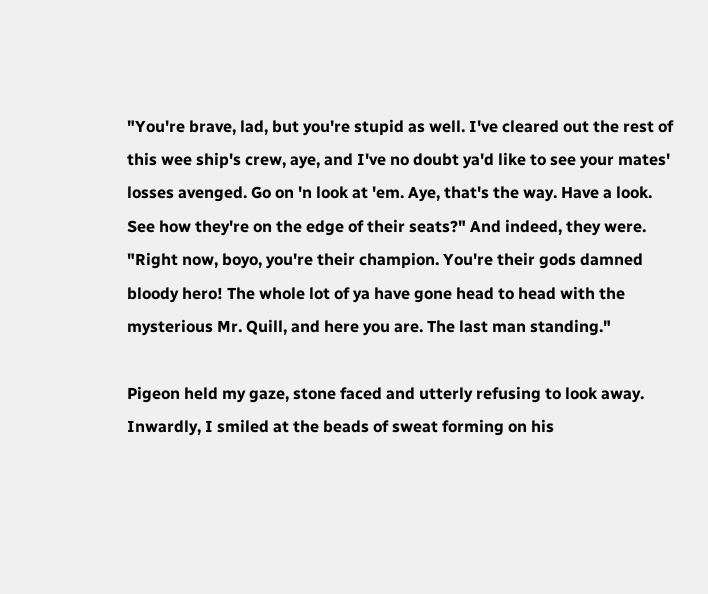"You're brave, lad, but you're stupid as well. I've cleared out the rest of
this wee ship's crew, aye, and I've no doubt ya'd like to see your mates'
losses avenged. Go on 'n look at 'em. Aye, that's the way. Have a look.
See how they're on the edge of their seats?" And indeed, they were.
"Right now, boyo, you're their champion. You're their gods damned
bloody hero! The whole lot of ya have gone head to head with the
mysterious Mr. Quill, and here you are. The last man standing."

Pigeon held my gaze, stone faced and utterly refusing to look away.
Inwardly, I smiled at the beads of sweat forming on his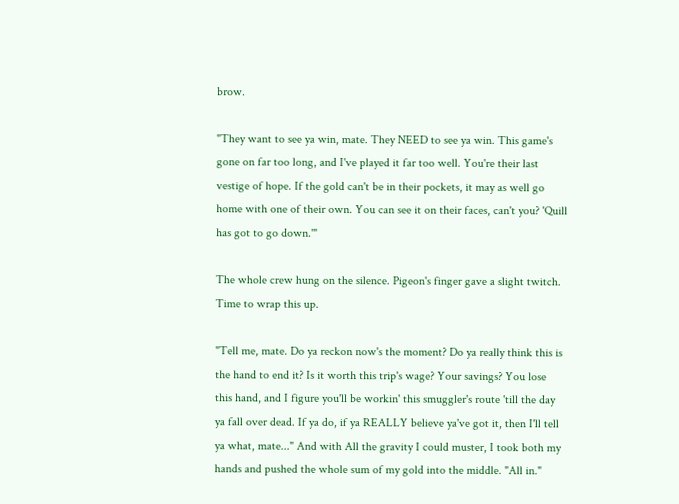brow.

"They want to see ya win, mate. They NEED to see ya win. This game's
gone on far too long, and I've played it far too well. You're their last
vestige of hope. If the gold can't be in their pockets, it may as well go
home with one of their own. You can see it on their faces, can't you? 'Quill
has got to go down.'"

The whole crew hung on the silence. Pigeon's finger gave a slight twitch.
Time to wrap this up.

"Tell me, mate. Do ya reckon now's the moment? Do ya really think this is
the hand to end it? Is it worth this trip's wage? Your savings? You lose
this hand, and I figure you'll be workin' this smuggler's route 'till the day
ya fall over dead. If ya do, if ya REALLY believe ya've got it, then I'll tell
ya what, mate..." And with All the gravity I could muster, I took both my
hands and pushed the whole sum of my gold into the middle. "All in."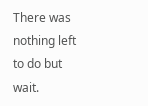There was nothing left to do but wait.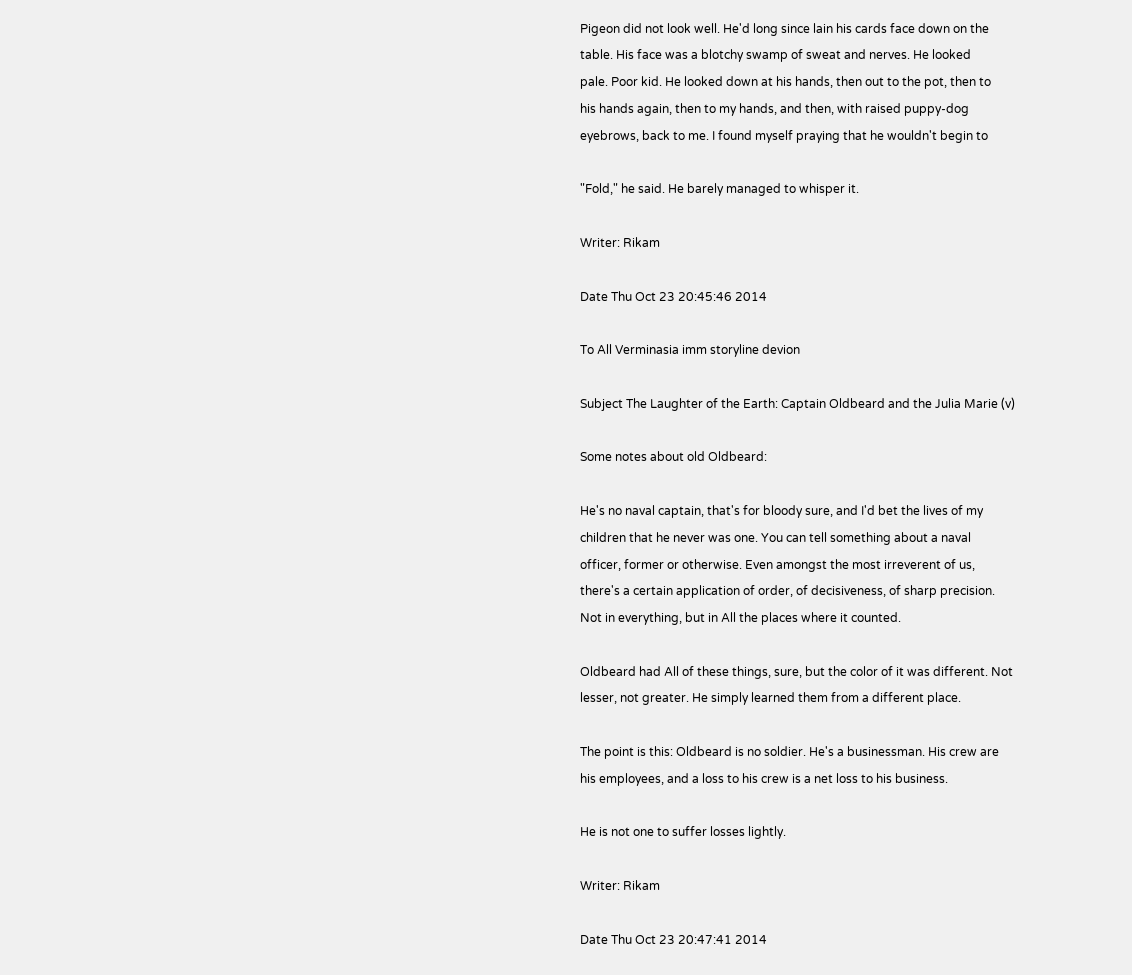Pigeon did not look well. He'd long since lain his cards face down on the
table. His face was a blotchy swamp of sweat and nerves. He looked
pale. Poor kid. He looked down at his hands, then out to the pot, then to
his hands again, then to my hands, and then, with raised puppy-dog
eyebrows, back to me. I found myself praying that he wouldn't begin to

"Fold," he said. He barely managed to whisper it.

Writer: Rikam

Date Thu Oct 23 20:45:46 2014

To All Verminasia imm storyline devion

Subject The Laughter of the Earth: Captain Oldbeard and the Julia Marie (v)

Some notes about old Oldbeard:

He's no naval captain, that's for bloody sure, and I'd bet the lives of my
children that he never was one. You can tell something about a naval
officer, former or otherwise. Even amongst the most irreverent of us,
there's a certain application of order, of decisiveness, of sharp precision.
Not in everything, but in All the places where it counted.

Oldbeard had All of these things, sure, but the color of it was different. Not
lesser, not greater. He simply learned them from a different place.

The point is this: Oldbeard is no soldier. He's a businessman. His crew are
his employees, and a loss to his crew is a net loss to his business.

He is not one to suffer losses lightly.

Writer: Rikam

Date Thu Oct 23 20:47:41 2014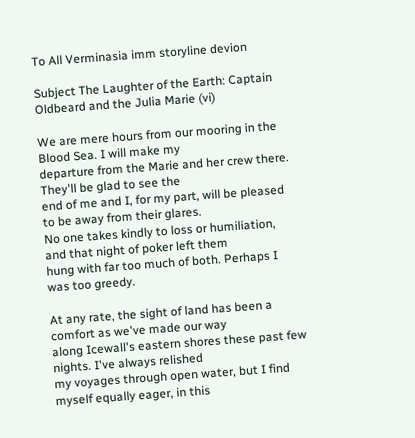To All Verminasia imm storyline devion

Subject The Laughter of the Earth: Captain Oldbeard and the Julia Marie (vi)

We are mere hours from our mooring in the Blood Sea. I will make my
departure from the Marie and her crew there. They'll be glad to see the
end of me and I, for my part, will be pleased to be away from their glares.
No one takes kindly to loss or humiliation, and that night of poker left them
hung with far too much of both. Perhaps I was too greedy.

At any rate, the sight of land has been a comfort as we've made our way
along Icewall's eastern shores these past few nights. I've always relished
my voyages through open water, but I find myself equally eager, in this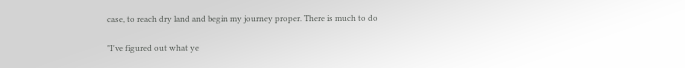case, to reach dry land and begin my journey proper. There is much to do

"I've figured out what ye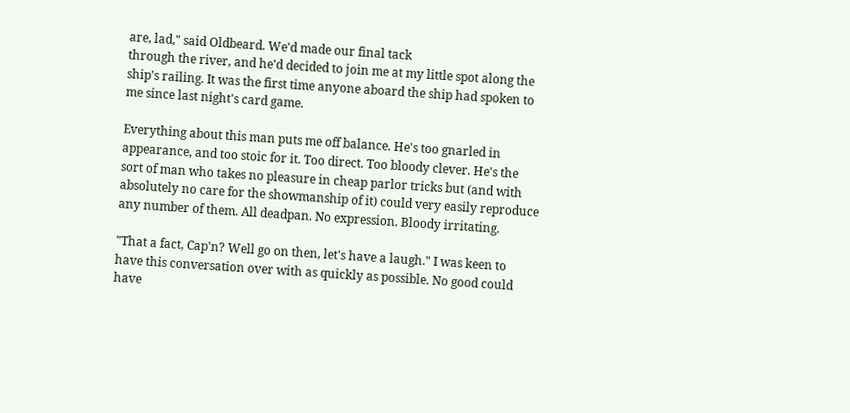are, lad," said Oldbeard. We'd made our final tack
through the river, and he'd decided to join me at my little spot along the
ship's railing. It was the first time anyone aboard the ship had spoken to
me since last night's card game.

Everything about this man puts me off balance. He's too gnarled in
appearance, and too stoic for it. Too direct. Too bloody clever. He's the
sort of man who takes no pleasure in cheap parlor tricks but (and with
absolutely no care for the showmanship of it) could very easily reproduce
any number of them. All deadpan. No expression. Bloody irritating.

"That a fact, Cap'n? Well go on then, let's have a laugh." I was keen to
have this conversation over with as quickly as possible. No good could
have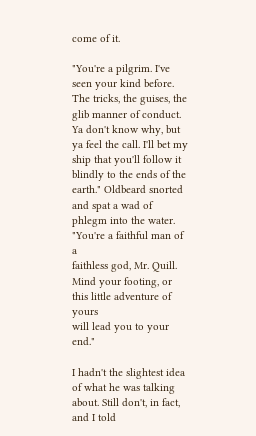come of it.

"You're a pilgrim. I've seen your kind before. The tricks, the guises, the
glib manner of conduct. Ya don't know why, but ya feel the call. I'll bet my
ship that you'll follow it blindly to the ends of the earth." Oldbeard snorted
and spat a wad of phlegm into the water. "You're a faithful man of a
faithless god, Mr. Quill. Mind your footing, or this little adventure of yours
will lead you to your end."

I hadn't the slightest idea of what he was talking about. Still don't, in fact,
and I told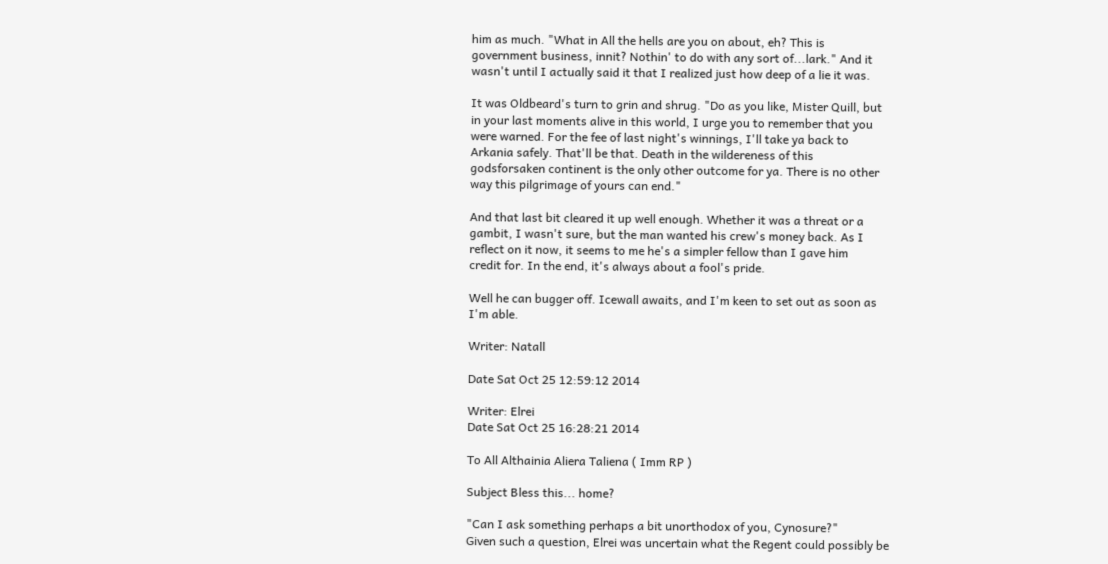him as much. "What in All the hells are you on about, eh? This is
government business, innit? Nothin' to do with any sort of...lark." And it
wasn't until I actually said it that I realized just how deep of a lie it was.

It was Oldbeard's turn to grin and shrug. "Do as you like, Mister Quill, but
in your last moments alive in this world, I urge you to remember that you
were warned. For the fee of last night's winnings, I'll take ya back to
Arkania safely. That'll be that. Death in the wildereness of this
godsforsaken continent is the only other outcome for ya. There is no other
way this pilgrimage of yours can end."

And that last bit cleared it up well enough. Whether it was a threat or a
gambit, I wasn't sure, but the man wanted his crew's money back. As I
reflect on it now, it seems to me he's a simpler fellow than I gave him
credit for. In the end, it's always about a fool's pride.

Well he can bugger off. Icewall awaits, and I'm keen to set out as soon as
I'm able.

Writer: Natall

Date Sat Oct 25 12:59:12 2014

Writer: Elrei
Date Sat Oct 25 16:28:21 2014

To All Althainia Aliera Taliena ( Imm RP )

Subject Bless this... home?

"Can I ask something perhaps a bit unorthodox of you, Cynosure?"
Given such a question, Elrei was uncertain what the Regent could possibly be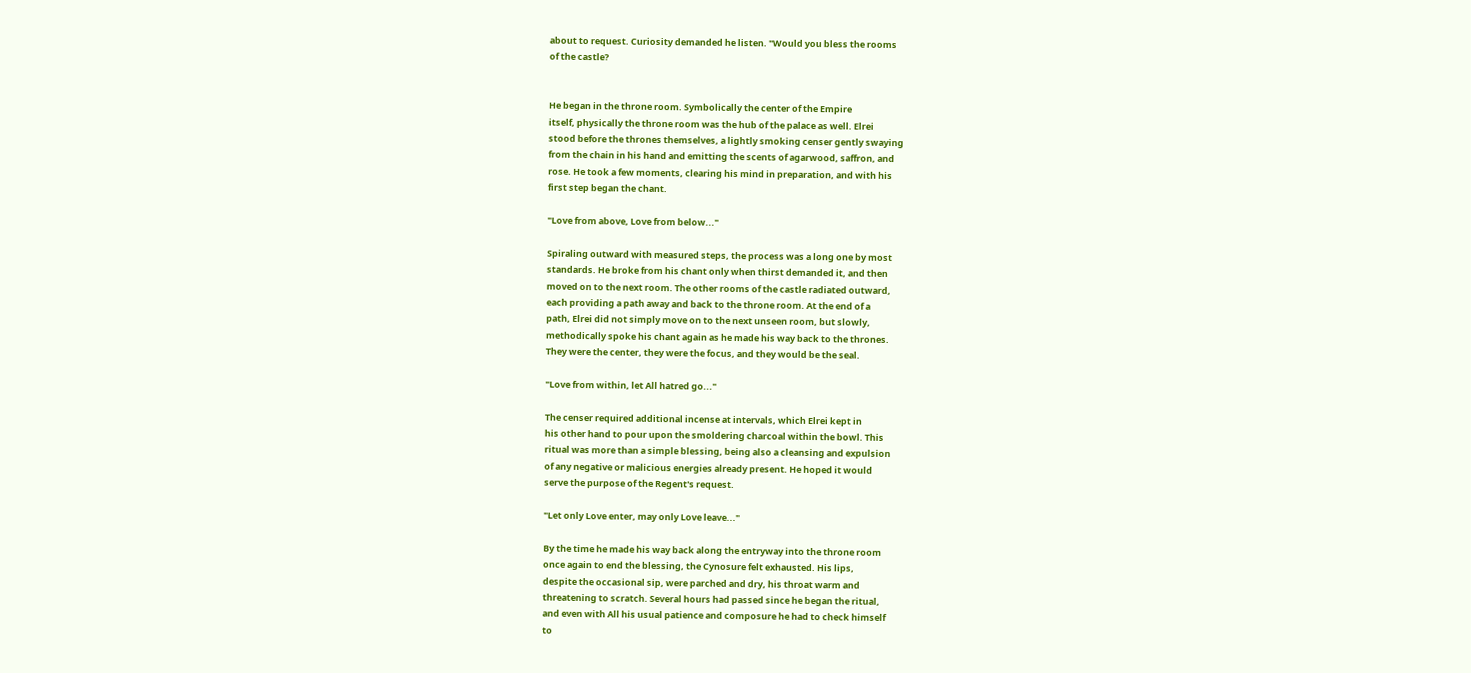about to request. Curiosity demanded he listen. "Would you bless the rooms
of the castle?


He began in the throne room. Symbolically the center of the Empire
itself, physically the throne room was the hub of the palace as well. Elrei
stood before the thrones themselves, a lightly smoking censer gently swaying
from the chain in his hand and emitting the scents of agarwood, saffron, and
rose. He took a few moments, clearing his mind in preparation, and with his
first step began the chant.

"Love from above, Love from below..."

Spiraling outward with measured steps, the process was a long one by most
standards. He broke from his chant only when thirst demanded it, and then
moved on to the next room. The other rooms of the castle radiated outward,
each providing a path away and back to the throne room. At the end of a
path, Elrei did not simply move on to the next unseen room, but slowly,
methodically spoke his chant again as he made his way back to the thrones.
They were the center, they were the focus, and they would be the seal.

"Love from within, let All hatred go..."

The censer required additional incense at intervals, which Elrei kept in
his other hand to pour upon the smoldering charcoal within the bowl. This
ritual was more than a simple blessing, being also a cleansing and expulsion
of any negative or malicious energies already present. He hoped it would
serve the purpose of the Regent's request.

"Let only Love enter, may only Love leave..."

By the time he made his way back along the entryway into the throne room
once again to end the blessing, the Cynosure felt exhausted. His lips,
despite the occasional sip, were parched and dry, his throat warm and
threatening to scratch. Several hours had passed since he began the ritual,
and even with All his usual patience and composure he had to check himself
to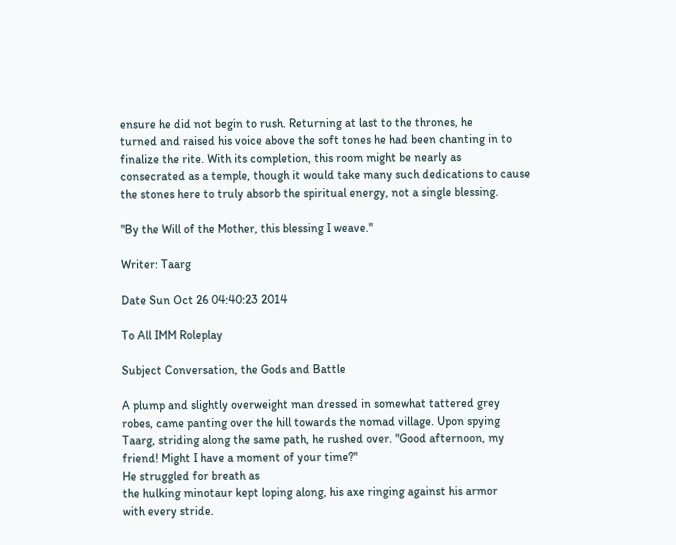ensure he did not begin to rush. Returning at last to the thrones, he
turned and raised his voice above the soft tones he had been chanting in to
finalize the rite. With its completion, this room might be nearly as
consecrated as a temple, though it would take many such dedications to cause
the stones here to truly absorb the spiritual energy, not a single blessing.

"By the Will of the Mother, this blessing I weave."

Writer: Taarg

Date Sun Oct 26 04:40:23 2014

To All IMM Roleplay

Subject Conversation, the Gods and Battle

A plump and slightly overweight man dressed in somewhat tattered grey
robes, came panting over the hill towards the nomad village. Upon spying
Taarg, striding along the same path, he rushed over. "Good afternoon, my
friend! Might I have a moment of your time?"
He struggled for breath as
the hulking minotaur kept loping along, his axe ringing against his armor
with every stride.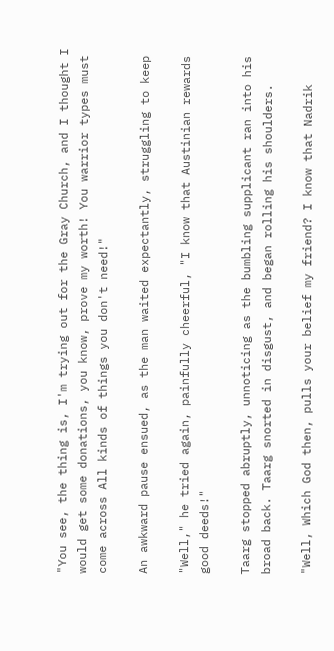"You see, the thing is, I'm trying out for the Gray Church, and I thought I
would get some donations, you know, prove my worth! You warrior types must
come across All kinds of things you don't need!"

An awkward pause ensued, as the man waited expectantly, struggling to keep

"Well," he tried again, painfully cheerful, "I know that Austinian rewards
good deeds!"

Taarg stopped abruptly, unnoticing as the bumbling supplicant ran into his
broad back. Taarg snorted in disgust, and began rolling his shoulders.

"Well, Which God then, pulls your belief my friend? I know that Nadrik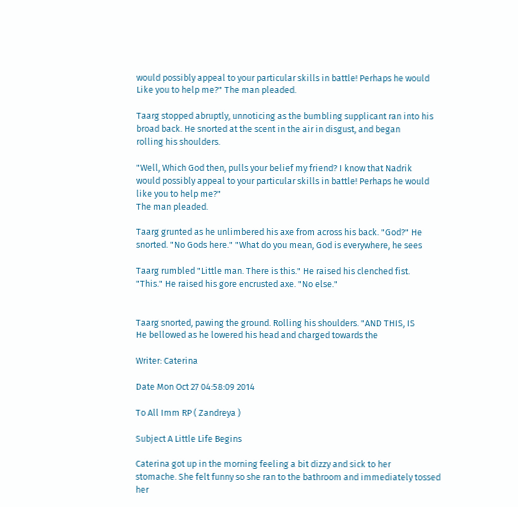would possibly appeal to your particular skills in battle! Perhaps he would
Like you to help me?" The man pleaded.

Taarg stopped abruptly, unnoticing as the bumbling supplicant ran into his
broad back. He snorted at the scent in the air in disgust, and began
rolling his shoulders.

"Well, Which God then, pulls your belief my friend? I know that Nadrik
would possibly appeal to your particular skills in battle! Perhaps he would
like you to help me?"
The man pleaded.

Taarg grunted as he unlimbered his axe from across his back. "God?" He
snorted. "No Gods here." "What do you mean, God is everywhere, he sees

Taarg rumbled "Little man. There is this." He raised his clenched fist.
"This." He raised his gore encrusted axe. "No else."


Taarg snorted, pawing the ground. Rolling his shoulders. "AND THIS, IS
He bellowed as he lowered his head and charged towards the

Writer: Caterina

Date Mon Oct 27 04:58:09 2014

To All Imm RP ( Zandreya )

Subject A Little Life Begins

Caterina got up in the morning feeling a bit dizzy and sick to her
stomache. She felt funny so she ran to the bathroom and immediately tossed
her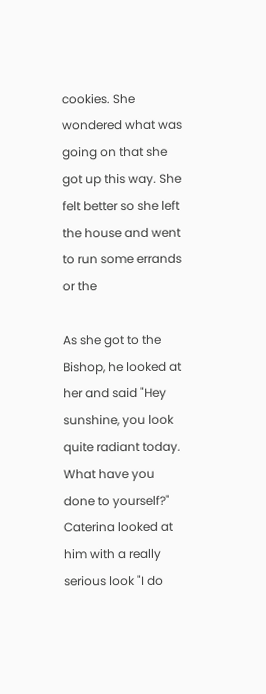cookies. She wondered what was going on that she got up this way. She
felt better so she left the house and went to run some errands or the

As she got to the Bishop, he looked at her and said "Hey sunshine, you look
quite radiant today. What have you done to yourself?"
Caterina looked at
him with a really serious look "I do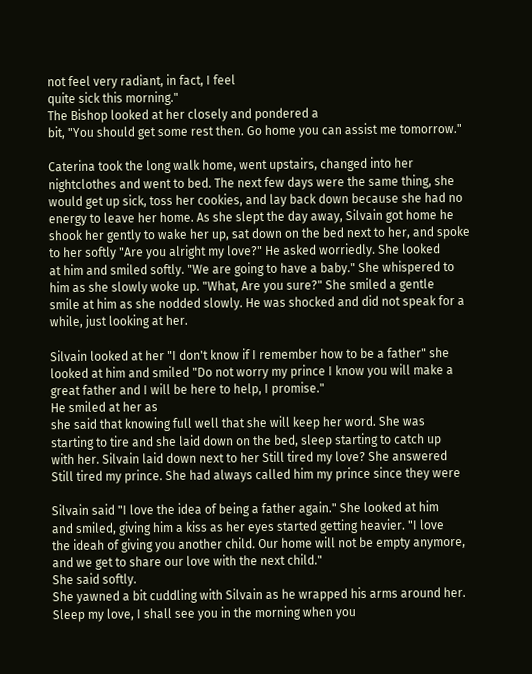not feel very radiant, in fact, I feel
quite sick this morning."
The Bishop looked at her closely and pondered a
bit, "You should get some rest then. Go home you can assist me tomorrow."

Caterina took the long walk home, went upstairs, changed into her
nightclothes and went to bed. The next few days were the same thing, she
would get up sick, toss her cookies, and lay back down because she had no
energy to leave her home. As she slept the day away, Silvain got home he
shook her gently to wake her up, sat down on the bed next to her, and spoke
to her softly "Are you alright my love?" He asked worriedly. She looked
at him and smiled softly. "We are going to have a baby." She whispered to
him as she slowly woke up. "What, Are you sure?" She smiled a gentle
smile at him as she nodded slowly. He was shocked and did not speak for a
while, just looking at her.

Silvain looked at her "I don't know if I remember how to be a father" she
looked at him and smiled "Do not worry my prince I know you will make a
great father and I will be here to help, I promise."
He smiled at her as
she said that knowing full well that she will keep her word. She was
starting to tire and she laid down on the bed, sleep starting to catch up
with her. Silvain laid down next to her Still tired my love? She answered
Still tired my prince. She had always called him my prince since they were

Silvain said "I love the idea of being a father again." She looked at him
and smiled, giving him a kiss as her eyes started getting heavier. "I love
the ideah of giving you another child. Our home will not be empty anymore,
and we get to share our love with the next child."
She said softly.
She yawned a bit cuddling with Silvain as he wrapped his arms around her.
Sleep my love, I shall see you in the morning when you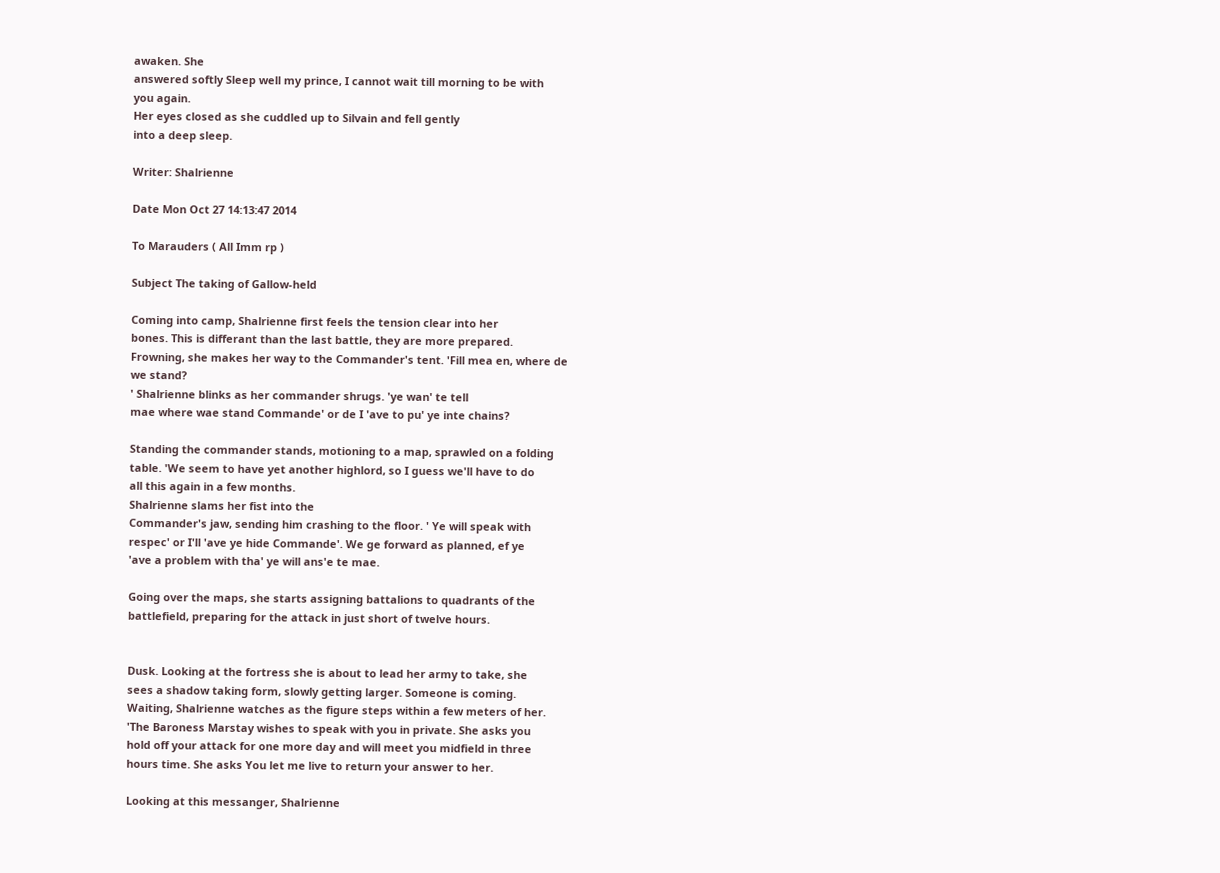awaken. She
answered softly Sleep well my prince, I cannot wait till morning to be with
you again.
Her eyes closed as she cuddled up to Silvain and fell gently
into a deep sleep.

Writer: Shalrienne

Date Mon Oct 27 14:13:47 2014

To Marauders ( All Imm rp )

Subject The taking of Gallow-held

Coming into camp, Shalrienne first feels the tension clear into her
bones. This is differant than the last battle, they are more prepared.
Frowning, she makes her way to the Commander's tent. 'Fill mea en, where de
we stand?
' Shalrienne blinks as her commander shrugs. 'ye wan' te tell
mae where wae stand Commande' or de I 'ave to pu' ye inte chains?

Standing the commander stands, motioning to a map, sprawled on a folding
table. 'We seem to have yet another highlord, so I guess we'll have to do
all this again in a few months.
Shalrienne slams her fist into the
Commander's jaw, sending him crashing to the floor. ' Ye will speak with
respec' or I'll 'ave ye hide Commande'. We ge forward as planned, ef ye
'ave a problem with tha' ye will ans'e te mae.

Going over the maps, she starts assigning battalions to quadrants of the
battlefield, preparing for the attack in just short of twelve hours.


Dusk. Looking at the fortress she is about to lead her army to take, she
sees a shadow taking form, slowly getting larger. Someone is coming.
Waiting, Shalrienne watches as the figure steps within a few meters of her.
'The Baroness Marstay wishes to speak with you in private. She asks you
hold off your attack for one more day and will meet you midfield in three
hours time. She asks You let me live to return your answer to her.

Looking at this messanger, Shalrienne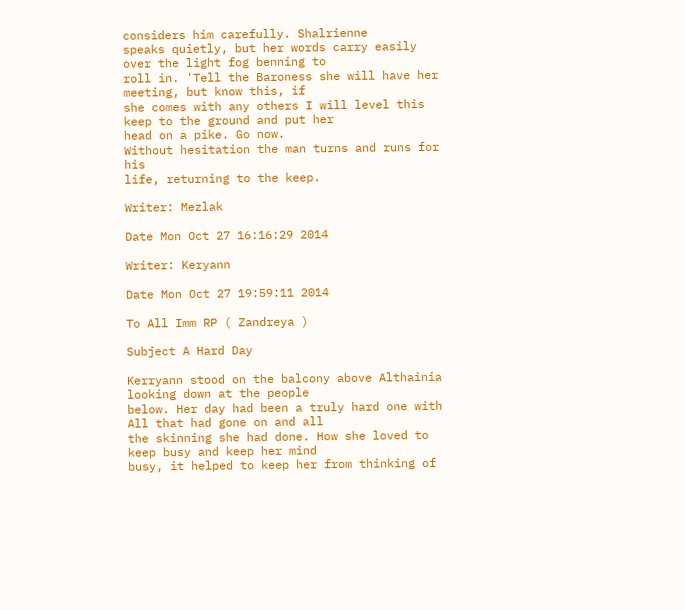considers him carefully. Shalrienne
speaks quietly, but her words carry easily over the light fog benning to
roll in. 'Tell the Baroness she will have her meeting, but know this, if
she comes with any others I will level this keep to the ground and put her
head on a pike. Go now.
Without hesitation the man turns and runs for his
life, returning to the keep.

Writer: Mezlak

Date Mon Oct 27 16:16:29 2014

Writer: Keryann

Date Mon Oct 27 19:59:11 2014

To All Imm RP ( Zandreya )

Subject A Hard Day

Kerryann stood on the balcony above Althainia looking down at the people
below. Her day had been a truly hard one with All that had gone on and all
the skinning she had done. How she loved to keep busy and keep her mind
busy, it helped to keep her from thinking of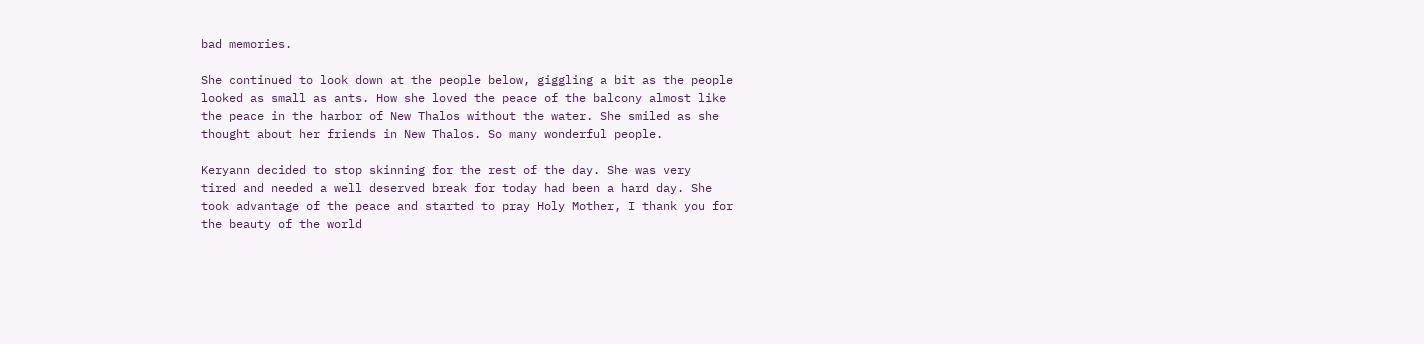bad memories.

She continued to look down at the people below, giggling a bit as the people
looked as small as ants. How she loved the peace of the balcony almost like
the peace in the harbor of New Thalos without the water. She smiled as she
thought about her friends in New Thalos. So many wonderful people.

Keryann decided to stop skinning for the rest of the day. She was very
tired and needed a well deserved break for today had been a hard day. She
took advantage of the peace and started to pray Holy Mother, I thank you for
the beauty of the world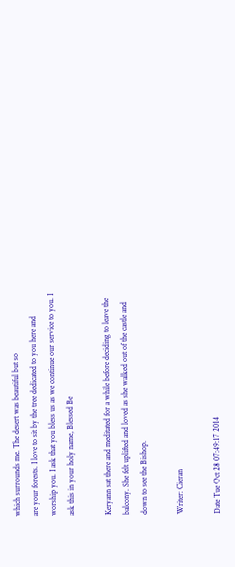which surrounds me. The desert was beautiful but so
are your forests. I love to sit by the tree dedicated to you here and
worship you. I ask that you bless us as we continue our service to you. I
ask this in your holy name, Blessed Be

Keryann sat there and meditated for a while before deciding to leave the
balcony. She felt uplifted and loved as she walked out of the castle and
down to see the Bishop.

Writer: Cieran

Date Tue Oct 28 07:49:17 2014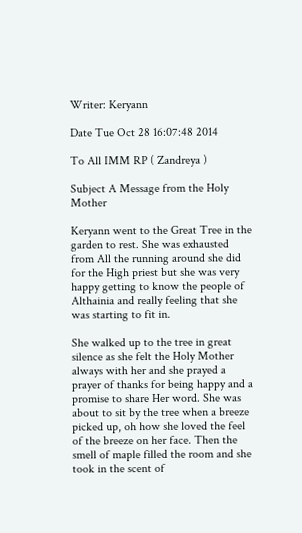Writer: Keryann

Date Tue Oct 28 16:07:48 2014

To All IMM RP ( Zandreya )

Subject A Message from the Holy Mother

Keryann went to the Great Tree in the garden to rest. She was exhausted
from All the running around she did for the High priest but she was very
happy getting to know the people of Althainia and really feeling that she
was starting to fit in.

She walked up to the tree in great silence as she felt the Holy Mother
always with her and she prayed a prayer of thanks for being happy and a
promise to share Her word. She was about to sit by the tree when a breeze
picked up, oh how she loved the feel of the breeze on her face. Then the
smell of maple filled the room and she took in the scent of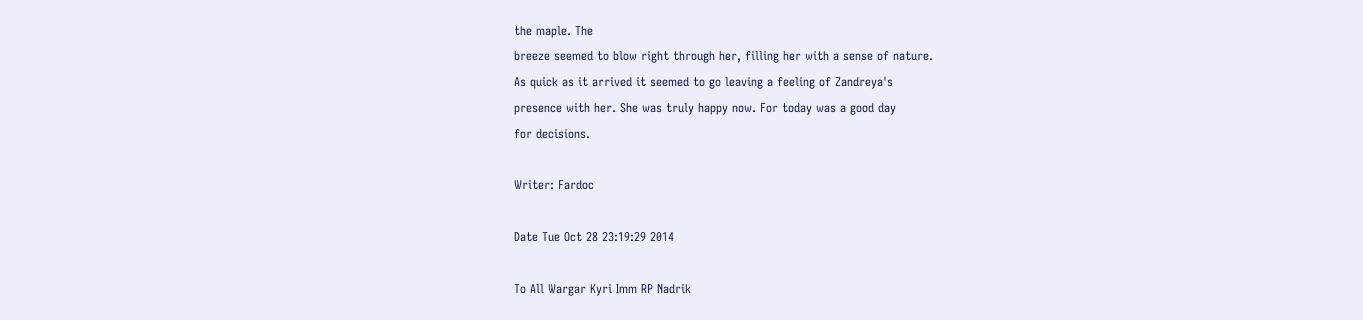the maple. The
breeze seemed to blow right through her, filling her with a sense of nature.
As quick as it arrived it seemed to go leaving a feeling of Zandreya's
presence with her. She was truly happy now. For today was a good day
for decisions.

Writer: Fardoc

Date Tue Oct 28 23:19:29 2014

To All Wargar Kyri Imm RP Nadrik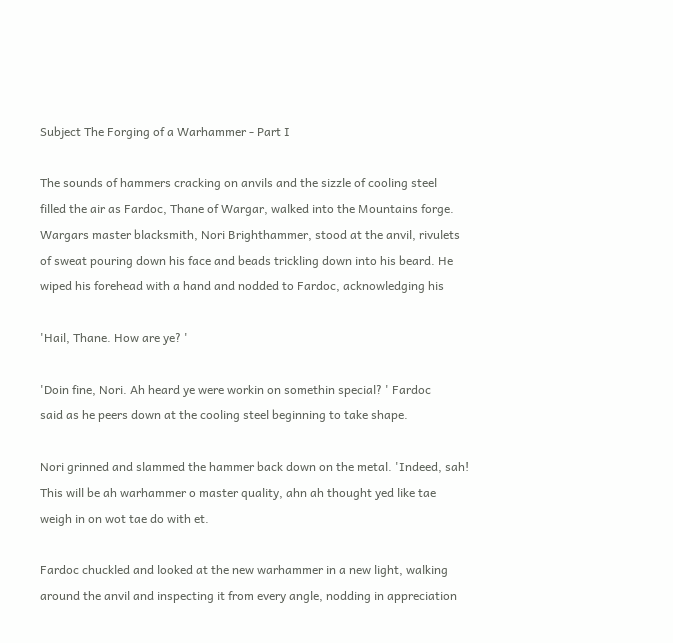Subject The Forging of a Warhammer - Part I

The sounds of hammers cracking on anvils and the sizzle of cooling steel
filled the air as Fardoc, Thane of Wargar, walked into the Mountains forge.
Wargars master blacksmith, Nori Brighthammer, stood at the anvil, rivulets
of sweat pouring down his face and beads trickling down into his beard. He
wiped his forehead with a hand and nodded to Fardoc, acknowledging his

'Hail, Thane. How are ye? '

'Doin fine, Nori. Ah heard ye were workin on somethin special? ' Fardoc
said as he peers down at the cooling steel beginning to take shape.

Nori grinned and slammed the hammer back down on the metal. 'Indeed, sah!
This will be ah warhammer o master quality, ahn ah thought yed like tae
weigh in on wot tae do with et.

Fardoc chuckled and looked at the new warhammer in a new light, walking
around the anvil and inspecting it from every angle, nodding in appreciation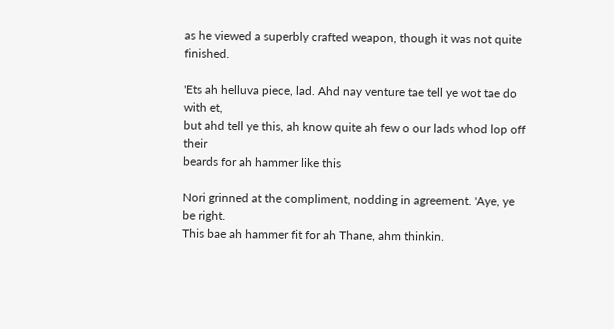as he viewed a superbly crafted weapon, though it was not quite finished.

'Ets ah helluva piece, lad. Ahd nay venture tae tell ye wot tae do with et,
but ahd tell ye this, ah know quite ah few o our lads whod lop off their
beards for ah hammer like this

Nori grinned at the compliment, nodding in agreement. 'Aye, ye be right.
This bae ah hammer fit for ah Thane, ahm thinkin.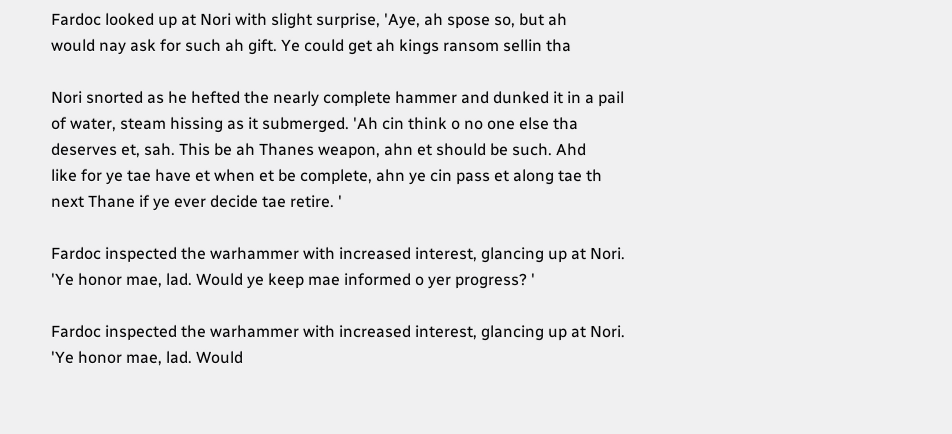Fardoc looked up at Nori with slight surprise, 'Aye, ah spose so, but ah
would nay ask for such ah gift. Ye could get ah kings ransom sellin tha

Nori snorted as he hefted the nearly complete hammer and dunked it in a pail
of water, steam hissing as it submerged. 'Ah cin think o no one else tha
deserves et, sah. This be ah Thanes weapon, ahn et should be such. Ahd
like for ye tae have et when et be complete, ahn ye cin pass et along tae th
next Thane if ye ever decide tae retire. '

Fardoc inspected the warhammer with increased interest, glancing up at Nori.
'Ye honor mae, lad. Would ye keep mae informed o yer progress? '

Fardoc inspected the warhammer with increased interest, glancing up at Nori.
'Ye honor mae, lad. Would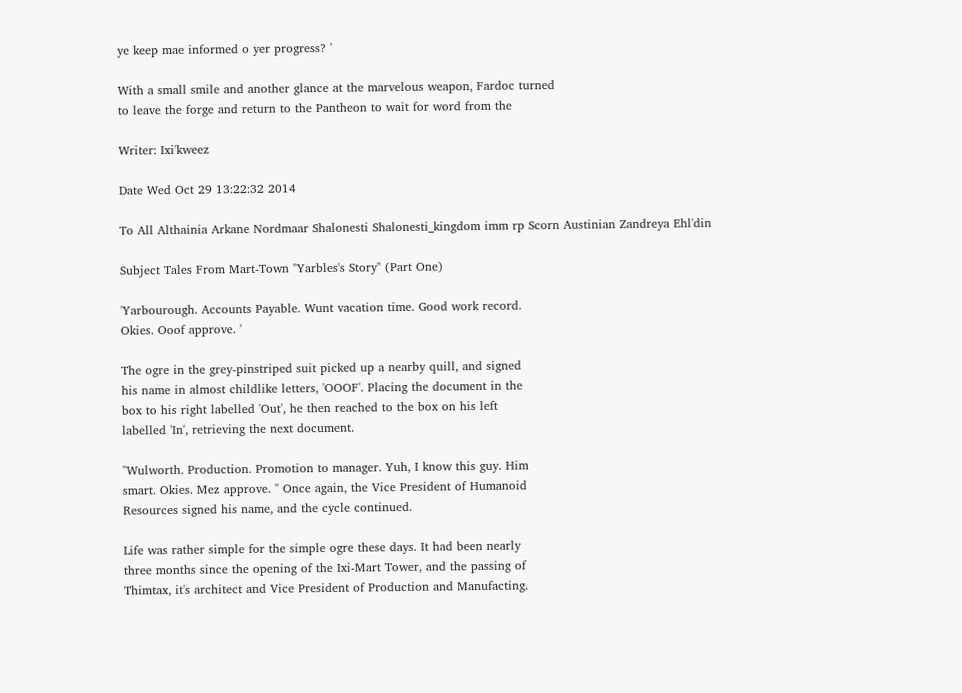ye keep mae informed o yer progress? '

With a small smile and another glance at the marvelous weapon, Fardoc turned
to leave the forge and return to the Pantheon to wait for word from the

Writer: Ixi'kweez

Date Wed Oct 29 13:22:32 2014

To All Althainia Arkane Nordmaar Shalonesti Shalonesti_kingdom imm rp Scorn Austinian Zandreya Ehl'din

Subject Tales From Mart-Town "Yarbles's Story" (Part One)

'Yarbourough. Accounts Payable. Wunt vacation time. Good work record.
Okies. Ooof approve. '

The ogre in the grey-pinstriped suit picked up a nearby quill, and signed
his name in almost childlike letters, 'OOOF'. Placing the document in the
box to his right labelled 'Out', he then reached to the box on his left
labelled 'In', retrieving the next document.

''Wulworth. Production. Promotion to manager. Yuh, I know this guy. Him
smart. Okies. Mez approve. '' Once again, the Vice President of Humanoid
Resources signed his name, and the cycle continued.

Life was rather simple for the simple ogre these days. It had been nearly
three months since the opening of the Ixi-Mart Tower, and the passing of
Thimtax, it's architect and Vice President of Production and Manufacting.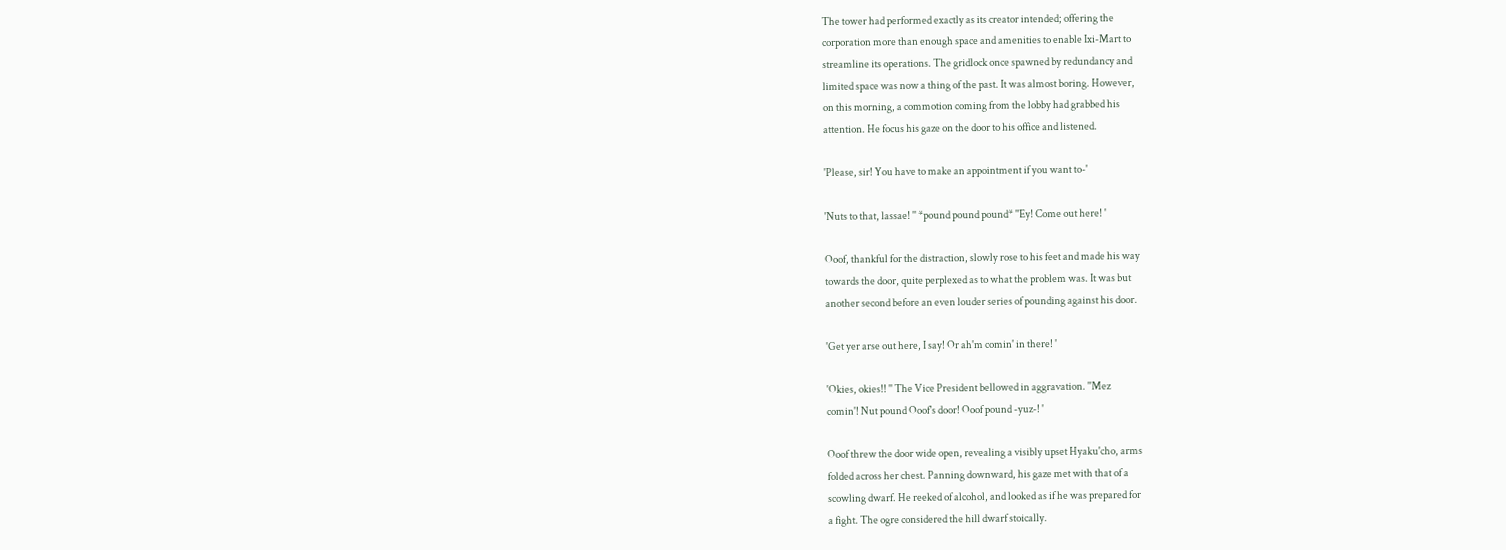The tower had performed exactly as its creator intended; offering the
corporation more than enough space and amenities to enable Ixi-Mart to
streamline its operations. The gridlock once spawned by redundancy and
limited space was now a thing of the past. It was almost boring. However,
on this morning, a commotion coming from the lobby had grabbed his
attention. He focus his gaze on the door to his office and listened.

'Please, sir! You have to make an appointment if you want to-'

'Nuts to that, lassae! '' *pound pound pound* ''Ey! Come out here! '

Ooof, thankful for the distraction, slowly rose to his feet and made his way
towards the door, quite perplexed as to what the problem was. It was but
another second before an even louder series of pounding against his door.

'Get yer arse out here, I say! Or ah'm comin' in there! '

'Okies, okies!! '' The Vice President bellowed in aggravation. ''Mez
comin'! Nut pound Ooof's door! Ooof pound -yuz-! '

Ooof threw the door wide open, revealing a visibly upset Hyaku'cho, arms
folded across her chest. Panning downward, his gaze met with that of a
scowling dwarf. He reeked of alcohol, and looked as if he was prepared for
a fight. The ogre considered the hill dwarf stoically.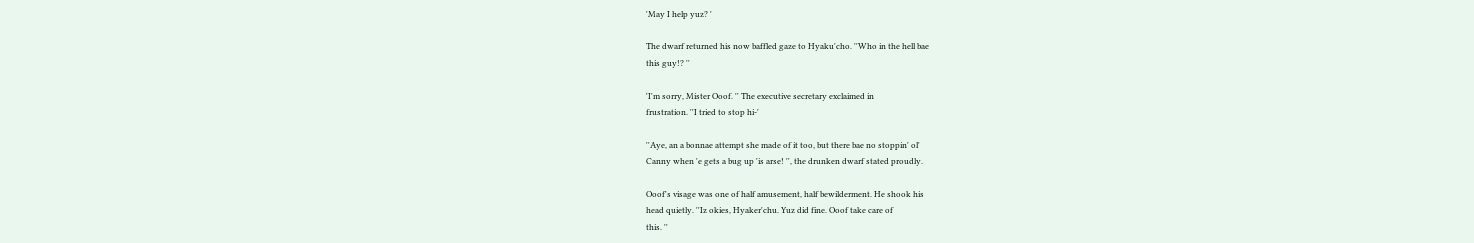'May I help yuz? '

The dwarf returned his now baffled gaze to Hyaku'cho. ''Who in the hell bae
this guy!? ''

'I'm sorry, Mister Ooof. '' The executive secretary exclaimed in
frustration. ''I tried to stop hi-'

''Aye, an a bonnae attempt she made of it too, but there bae no stoppin' ol'
Canny when 'e gets a bug up 'is arse! '', the drunken dwarf stated proudly.

Ooof's visage was one of half amusement, half bewilderment. He shook his
head quietly. ''Iz okies, Hyaker'chu. Yuz did fine. Ooof take care of
this. ''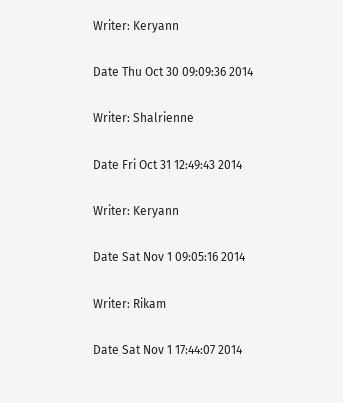Writer: Keryann

Date Thu Oct 30 09:09:36 2014

Writer: Shalrienne

Date Fri Oct 31 12:49:43 2014

Writer: Keryann

Date Sat Nov 1 09:05:16 2014

Writer: Rikam

Date Sat Nov 1 17:44:07 2014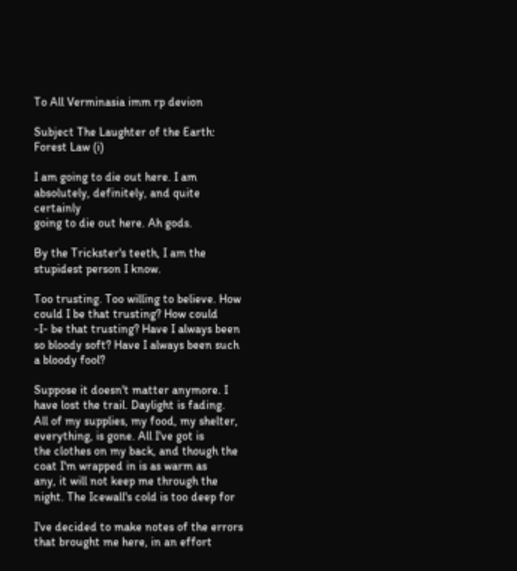To All Verminasia imm rp devion

Subject The Laughter of the Earth: Forest Law (i)

I am going to die out here. I am absolutely, definitely, and quite certainly
going to die out here. Ah gods.

By the Trickster's teeth, I am the stupidest person I know.

Too trusting. Too willing to believe. How could I be that trusting? How could
-I- be that trusting? Have I always been so bloody soft? Have I always been such
a bloody fool?

Suppose it doesn't matter anymore. I have lost the trail. Daylight is fading.
All of my supplies, my food, my shelter, everything, is gone. All I've got is
the clothes on my back, and though the coat I'm wrapped in is as warm as
any, it will not keep me through the night. The Icewall's cold is too deep for

I've decided to make notes of the errors that brought me here, in an effort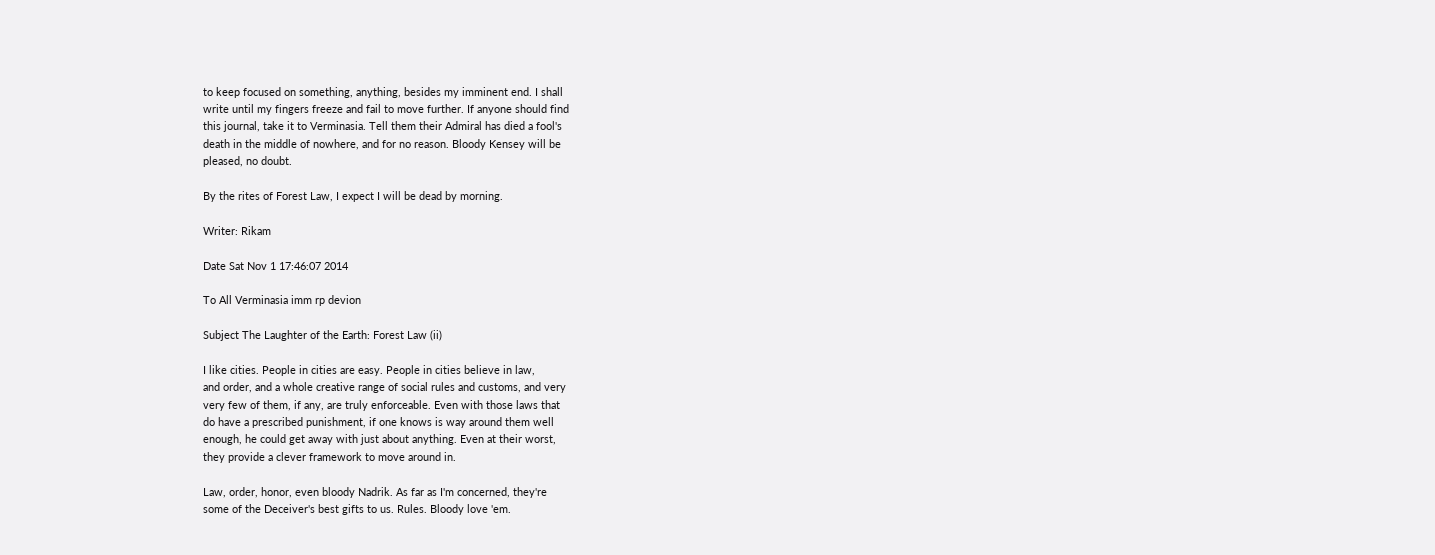to keep focused on something, anything, besides my imminent end. I shall
write until my fingers freeze and fail to move further. If anyone should find
this journal, take it to Verminasia. Tell them their Admiral has died a fool's
death in the middle of nowhere, and for no reason. Bloody Kensey will be
pleased, no doubt.

By the rites of Forest Law, I expect I will be dead by morning.

Writer: Rikam

Date Sat Nov 1 17:46:07 2014

To All Verminasia imm rp devion

Subject The Laughter of the Earth: Forest Law (ii)

I like cities. People in cities are easy. People in cities believe in law,
and order, and a whole creative range of social rules and customs, and very
very few of them, if any, are truly enforceable. Even with those laws that
do have a prescribed punishment, if one knows is way around them well
enough, he could get away with just about anything. Even at their worst,
they provide a clever framework to move around in.

Law, order, honor, even bloody Nadrik. As far as I'm concerned, they're
some of the Deceiver's best gifts to us. Rules. Bloody love 'em.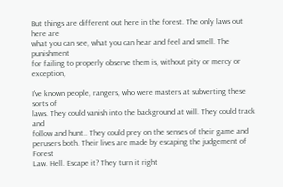But things are different out here in the forest. The only laws out here are
what you can see, what you can hear and feel and smell. The punishment
for failing to properly observe them is, without pity or mercy or exception,

I've known people, rangers, who were masters at subverting these sorts of
laws. They could vanish into the background at will. They could track and
follow and hunt.. They could prey on the senses of their game and
perusers both. Their lives are made by escaping the judgement of Forest
Law. Hell. Escape it? They turn it right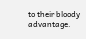to their bloody advantage.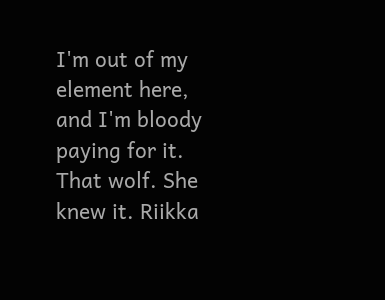I'm out of my element here, and I'm bloody paying for it. That wolf. She
knew it. Riikka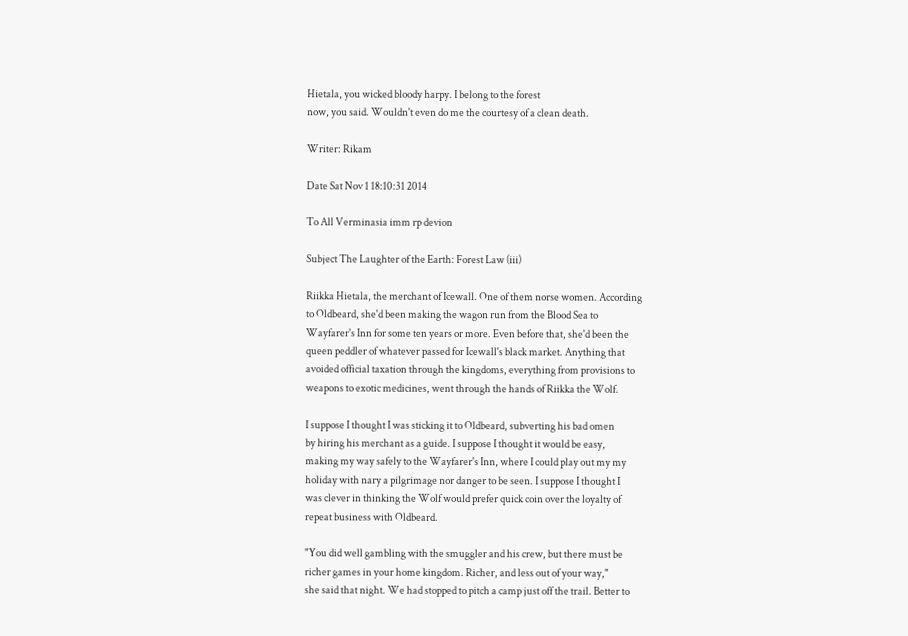Hietala, you wicked bloody harpy. I belong to the forest
now, you said. Wouldn't even do me the courtesy of a clean death.

Writer: Rikam

Date Sat Nov 1 18:10:31 2014

To All Verminasia imm rp devion

Subject The Laughter of the Earth: Forest Law (iii)

Riikka Hietala, the merchant of Icewall. One of them norse women. According
to Oldbeard, she'd been making the wagon run from the Blood Sea to
Wayfarer's Inn for some ten years or more. Even before that, she'd been the
queen peddler of whatever passed for Icewall's black market. Anything that
avoided official taxation through the kingdoms, everything from provisions to
weapons to exotic medicines, went through the hands of Riikka the Wolf.

I suppose I thought I was sticking it to Oldbeard, subverting his bad omen
by hiring his merchant as a guide. I suppose I thought it would be easy,
making my way safely to the Wayfarer's Inn, where I could play out my my
holiday with nary a pilgrimage nor danger to be seen. I suppose I thought I
was clever in thinking the Wolf would prefer quick coin over the loyalty of
repeat business with Oldbeard.

"You did well gambling with the smuggler and his crew, but there must be
richer games in your home kingdom. Richer, and less out of your way,"
she said that night. We had stopped to pitch a camp just off the trail. Better to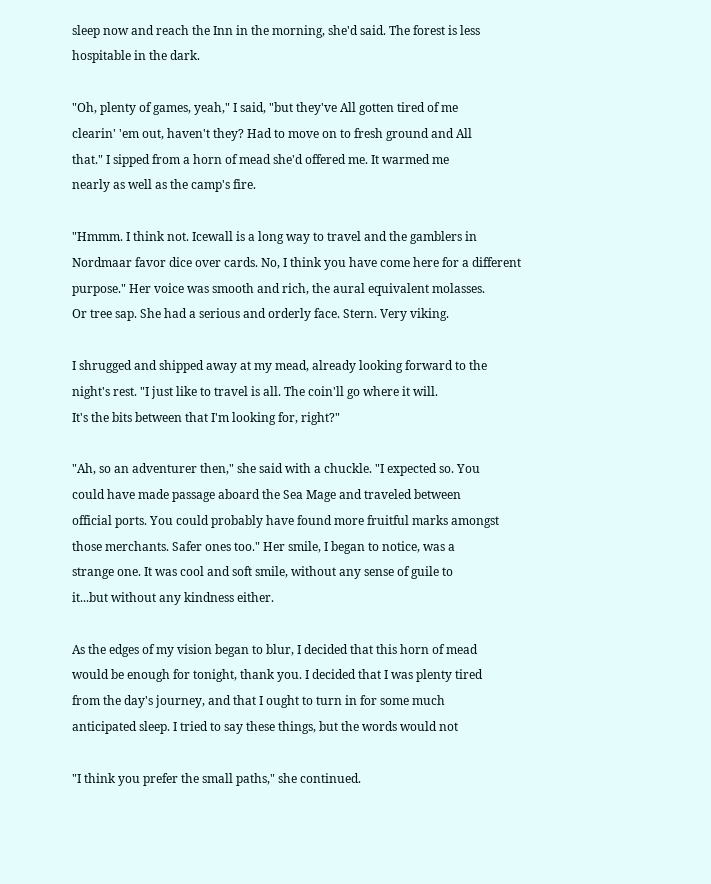sleep now and reach the Inn in the morning, she'd said. The forest is less
hospitable in the dark.

"Oh, plenty of games, yeah," I said, "but they've All gotten tired of me
clearin' 'em out, haven't they? Had to move on to fresh ground and All
that." I sipped from a horn of mead she'd offered me. It warmed me
nearly as well as the camp's fire.

"Hmmm. I think not. Icewall is a long way to travel and the gamblers in
Nordmaar favor dice over cards. No, I think you have come here for a different
purpose." Her voice was smooth and rich, the aural equivalent molasses.
Or tree sap. She had a serious and orderly face. Stern. Very viking.

I shrugged and shipped away at my mead, already looking forward to the
night's rest. "I just like to travel is all. The coin'll go where it will.
It's the bits between that I'm looking for, right?"

"Ah, so an adventurer then," she said with a chuckle. "I expected so. You
could have made passage aboard the Sea Mage and traveled between
official ports. You could probably have found more fruitful marks amongst
those merchants. Safer ones too." Her smile, I began to notice, was a
strange one. It was cool and soft smile, without any sense of guile to
it...but without any kindness either.

As the edges of my vision began to blur, I decided that this horn of mead
would be enough for tonight, thank you. I decided that I was plenty tired
from the day's journey, and that I ought to turn in for some much
anticipated sleep. I tried to say these things, but the words would not

"I think you prefer the small paths," she continued.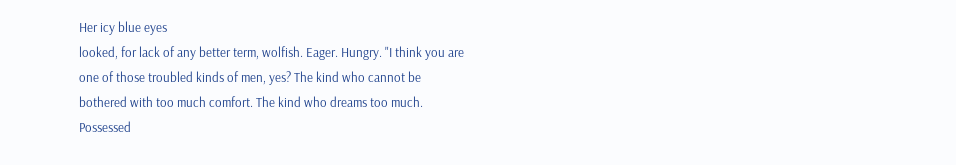Her icy blue eyes
looked, for lack of any better term, wolfish. Eager. Hungry. "I think you are
one of those troubled kinds of men, yes? The kind who cannot be
bothered with too much comfort. The kind who dreams too much.
Possessed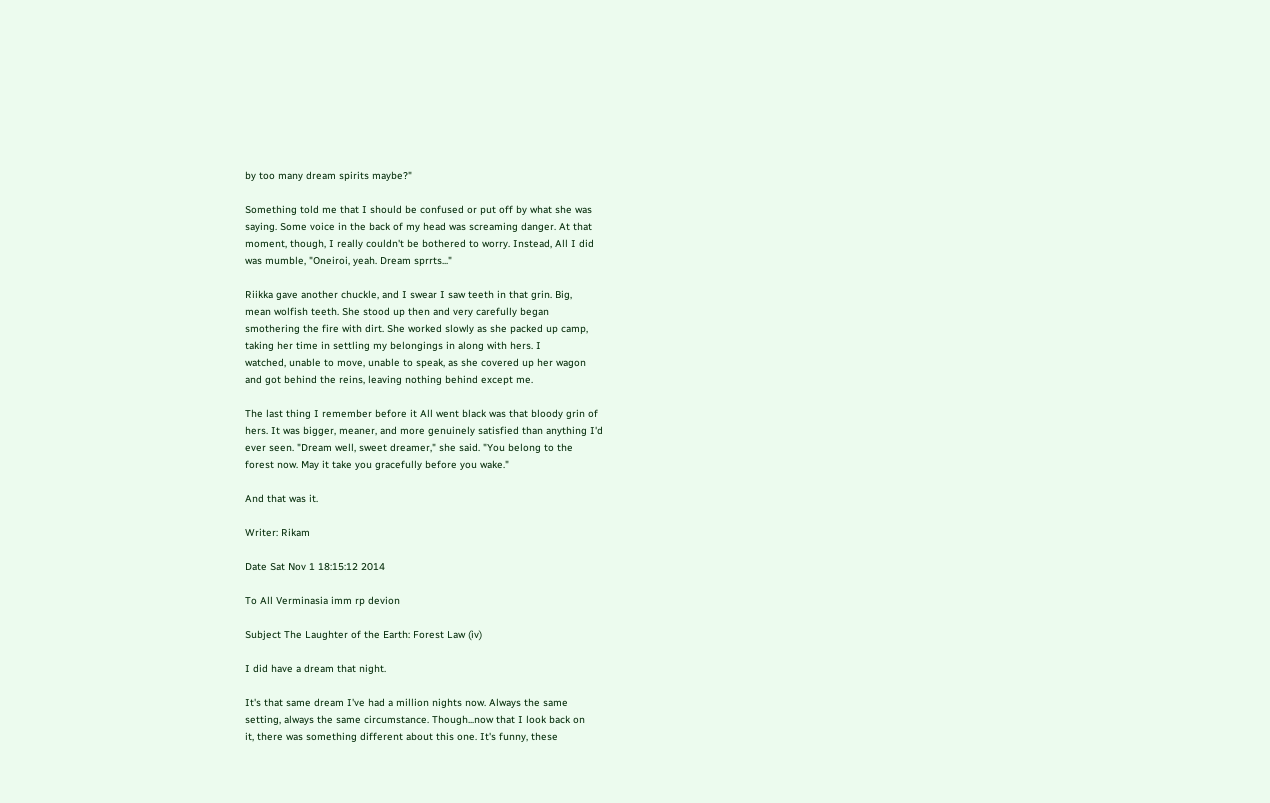by too many dream spirits maybe?"

Something told me that I should be confused or put off by what she was
saying. Some voice in the back of my head was screaming danger. At that
moment, though, I really couldn't be bothered to worry. Instead, All I did
was mumble, "Oneiroi, yeah. Dream sprrts..."

Riikka gave another chuckle, and I swear I saw teeth in that grin. Big,
mean wolfish teeth. She stood up then and very carefully began
smothering the fire with dirt. She worked slowly as she packed up camp,
taking her time in settling my belongings in along with hers. I
watched, unable to move, unable to speak, as she covered up her wagon
and got behind the reins, leaving nothing behind except me.

The last thing I remember before it All went black was that bloody grin of
hers. It was bigger, meaner, and more genuinely satisfied than anything I'd
ever seen. "Dream well, sweet dreamer," she said. "You belong to the
forest now. May it take you gracefully before you wake."

And that was it.

Writer: Rikam

Date Sat Nov 1 18:15:12 2014

To All Verminasia imm rp devion

Subject The Laughter of the Earth: Forest Law (iv)

I did have a dream that night.

It's that same dream I've had a million nights now. Always the same
setting, always the same circumstance. Though...now that I look back on
it, there was something different about this one. It's funny, these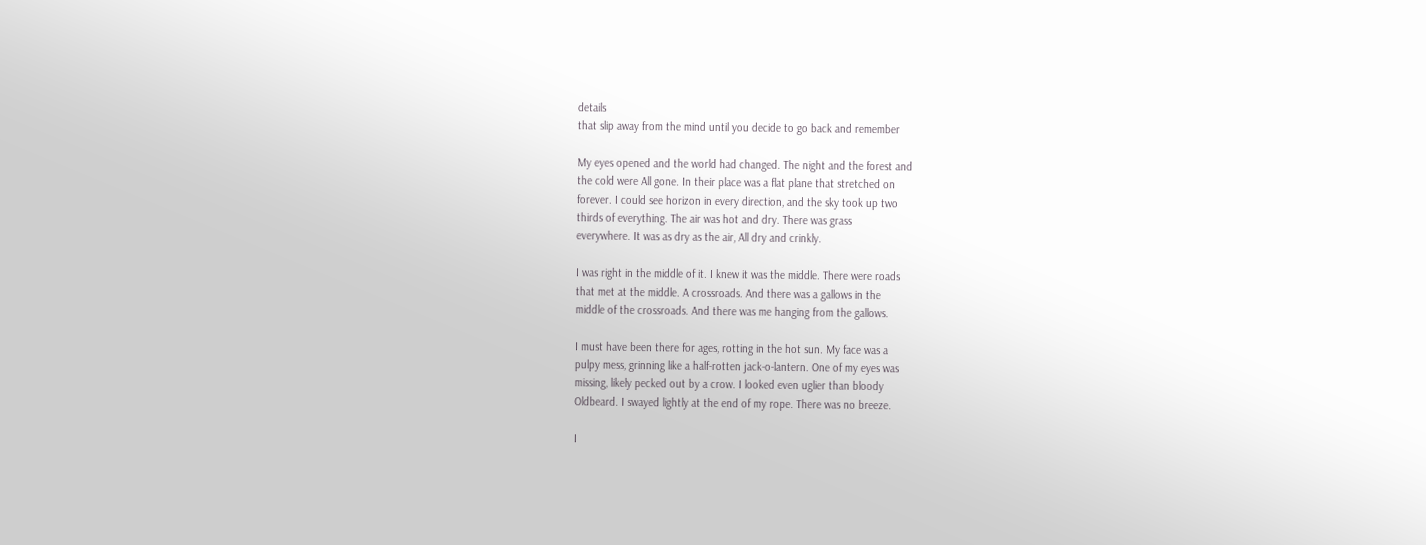details
that slip away from the mind until you decide to go back and remember

My eyes opened and the world had changed. The night and the forest and
the cold were All gone. In their place was a flat plane that stretched on
forever. I could see horizon in every direction, and the sky took up two
thirds of everything. The air was hot and dry. There was grass
everywhere. It was as dry as the air, All dry and crinkly.

I was right in the middle of it. I knew it was the middle. There were roads
that met at the middle. A crossroads. And there was a gallows in the
middle of the crossroads. And there was me hanging from the gallows.

I must have been there for ages, rotting in the hot sun. My face was a
pulpy mess, grinning like a half-rotten jack-o-lantern. One of my eyes was
missing, likely pecked out by a crow. I looked even uglier than bloody
Oldbeard. I swayed lightly at the end of my rope. There was no breeze.

I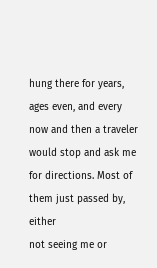hung there for years, ages even, and every now and then a traveler
would stop and ask me for directions. Most of them just passed by, either
not seeing me or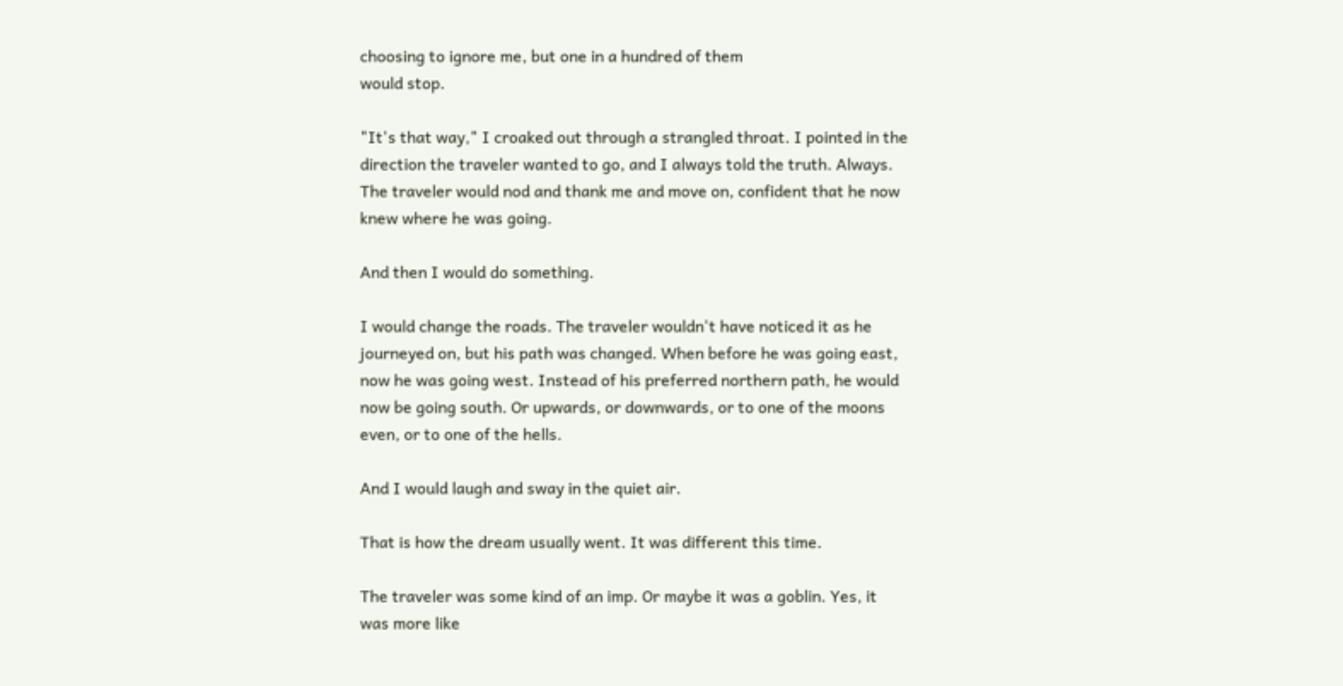choosing to ignore me, but one in a hundred of them
would stop.

"It's that way," I croaked out through a strangled throat. I pointed in the
direction the traveler wanted to go, and I always told the truth. Always.
The traveler would nod and thank me and move on, confident that he now
knew where he was going.

And then I would do something.

I would change the roads. The traveler wouldn't have noticed it as he
journeyed on, but his path was changed. When before he was going east,
now he was going west. Instead of his preferred northern path, he would
now be going south. Or upwards, or downwards, or to one of the moons
even, or to one of the hells.

And I would laugh and sway in the quiet air.

That is how the dream usually went. It was different this time.

The traveler was some kind of an imp. Or maybe it was a goblin. Yes, it
was more like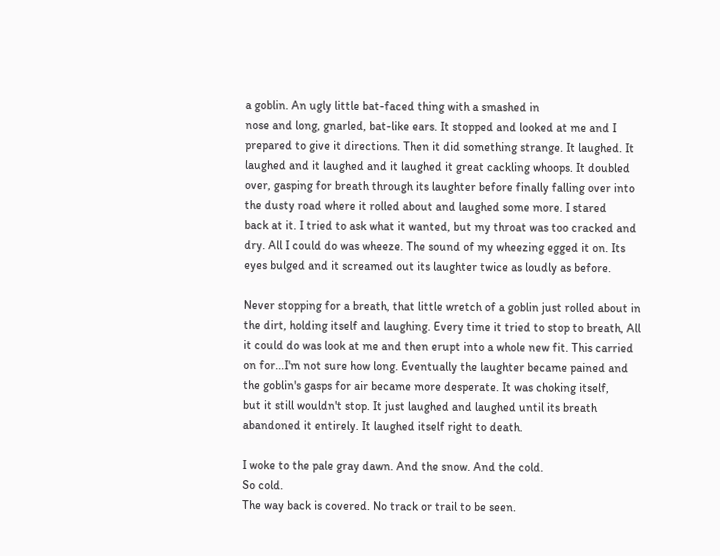a goblin. An ugly little bat-faced thing with a smashed in
nose and long, gnarled, bat-like ears. It stopped and looked at me and I
prepared to give it directions. Then it did something strange. It laughed. It
laughed and it laughed and it laughed it great cackling whoops. It doubled
over, gasping for breath through its laughter before finally falling over into
the dusty road where it rolled about and laughed some more. I stared
back at it. I tried to ask what it wanted, but my throat was too cracked and
dry. All I could do was wheeze. The sound of my wheezing egged it on. Its
eyes bulged and it screamed out its laughter twice as loudly as before.

Never stopping for a breath, that little wretch of a goblin just rolled about in
the dirt, holding itself and laughing. Every time it tried to stop to breath, All
it could do was look at me and then erupt into a whole new fit. This carried
on for...I'm not sure how long. Eventually the laughter became pained and
the goblin's gasps for air became more desperate. It was choking itself,
but it still wouldn't stop. It just laughed and laughed until its breath
abandoned it entirely. It laughed itself right to death.

I woke to the pale gray dawn. And the snow. And the cold.
So cold.
The way back is covered. No track or trail to be seen.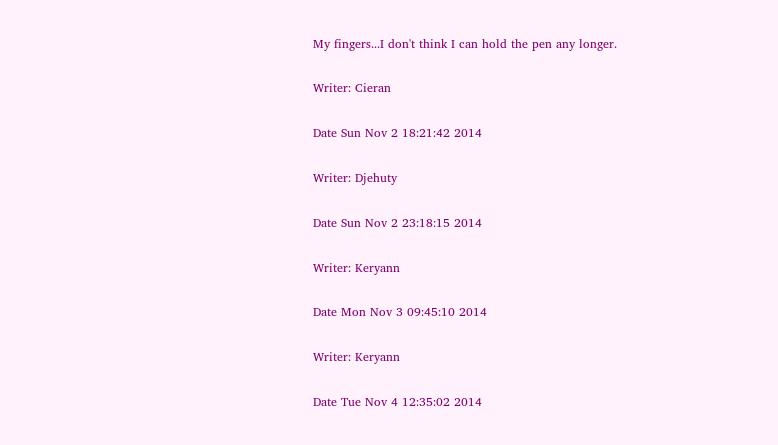My fingers...I don't think I can hold the pen any longer.

Writer: Cieran

Date Sun Nov 2 18:21:42 2014

Writer: Djehuty

Date Sun Nov 2 23:18:15 2014

Writer: Keryann

Date Mon Nov 3 09:45:10 2014

Writer: Keryann

Date Tue Nov 4 12:35:02 2014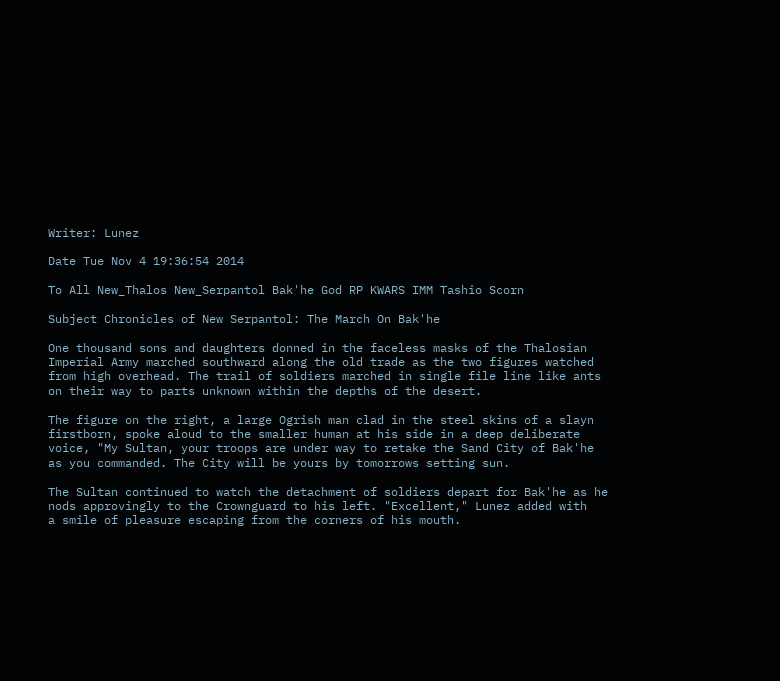Writer: Lunez

Date Tue Nov 4 19:36:54 2014

To All New_Thalos New_Serpantol Bak'he God RP KWARS IMM Tashio Scorn

Subject Chronicles of New Serpantol: The March On Bak'he

One thousand sons and daughters donned in the faceless masks of the Thalosian
Imperial Army marched southward along the old trade as the two figures watched
from high overhead. The trail of soldiers marched in single file line like ants
on their way to parts unknown within the depths of the desert.

The figure on the right, a large Ogrish man clad in the steel skins of a slayn
firstborn, spoke aloud to the smaller human at his side in a deep deliberate
voice, "My Sultan, your troops are under way to retake the Sand City of Bak'he
as you commanded. The City will be yours by tomorrows setting sun.

The Sultan continued to watch the detachment of soldiers depart for Bak'he as he
nods approvingly to the Crownguard to his left. "Excellent," Lunez added with
a smile of pleasure escaping from the corners of his mouth.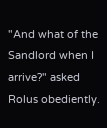"And what of the Sandlord when I arrive?" asked Rolus obediently.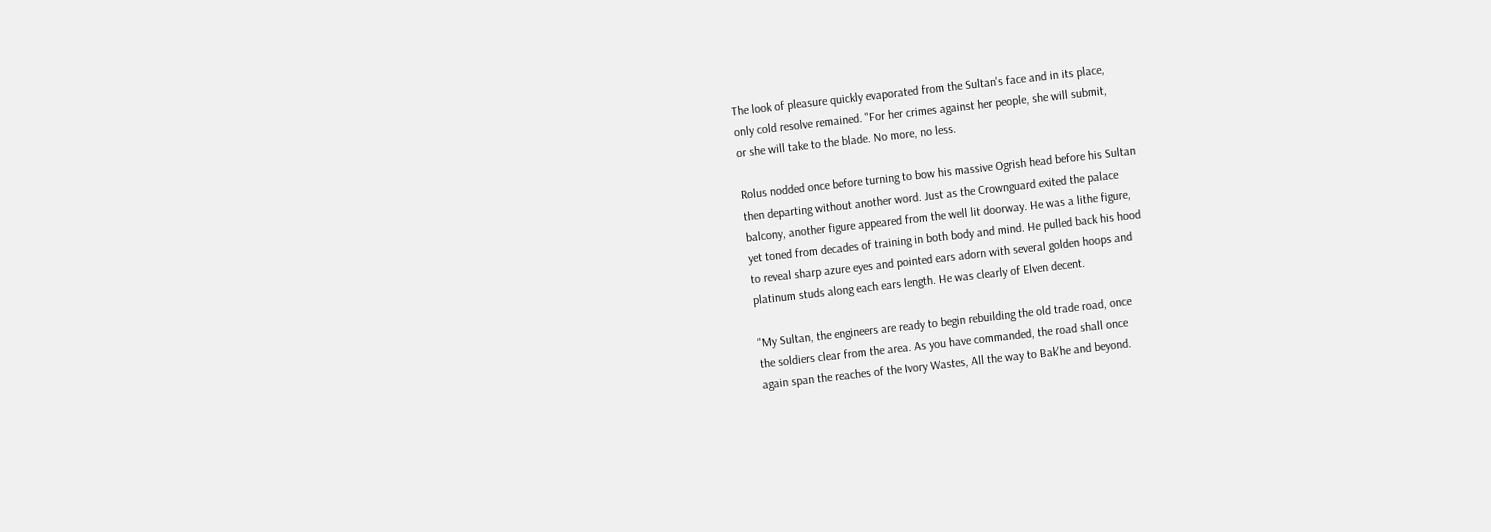The look of pleasure quickly evaporated from the Sultan's face and in its place,
only cold resolve remained. "For her crimes against her people, she will submit,
or she will take to the blade. No more, no less.

Rolus nodded once before turning to bow his massive Ogrish head before his Sultan
then departing without another word. Just as the Crownguard exited the palace
balcony, another figure appeared from the well lit doorway. He was a lithe figure,
yet toned from decades of training in both body and mind. He pulled back his hood
to reveal sharp azure eyes and pointed ears adorn with several golden hoops and
platinum studs along each ears length. He was clearly of Elven decent.

"My Sultan, the engineers are ready to begin rebuilding the old trade road, once
the soldiers clear from the area. As you have commanded, the road shall once
again span the reaches of the Ivory Wastes, All the way to Bak'he and beyond.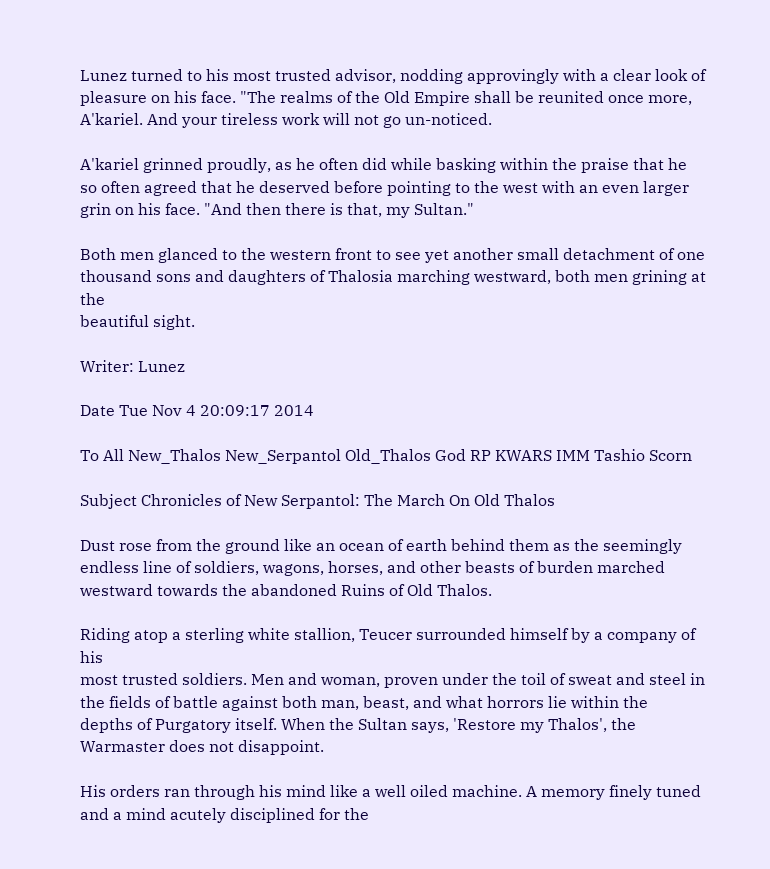Lunez turned to his most trusted advisor, nodding approvingly with a clear look of
pleasure on his face. "The realms of the Old Empire shall be reunited once more,
A'kariel. And your tireless work will not go un-noticed.

A'kariel grinned proudly, as he often did while basking within the praise that he
so often agreed that he deserved before pointing to the west with an even larger
grin on his face. "And then there is that, my Sultan."

Both men glanced to the western front to see yet another small detachment of one
thousand sons and daughters of Thalosia marching westward, both men grining at the
beautiful sight.

Writer: Lunez

Date Tue Nov 4 20:09:17 2014

To All New_Thalos New_Serpantol Old_Thalos God RP KWARS IMM Tashio Scorn

Subject Chronicles of New Serpantol: The March On Old Thalos

Dust rose from the ground like an ocean of earth behind them as the seemingly
endless line of soldiers, wagons, horses, and other beasts of burden marched
westward towards the abandoned Ruins of Old Thalos.

Riding atop a sterling white stallion, Teucer surrounded himself by a company of his
most trusted soldiers. Men and woman, proven under the toil of sweat and steel in
the fields of battle against both man, beast, and what horrors lie within the
depths of Purgatory itself. When the Sultan says, 'Restore my Thalos', the
Warmaster does not disappoint.

His orders ran through his mind like a well oiled machine. A memory finely tuned
and a mind acutely disciplined for the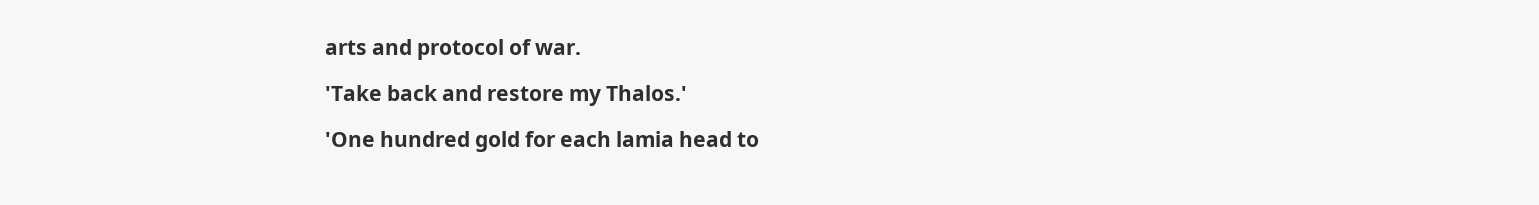arts and protocol of war.

'Take back and restore my Thalos.'

'One hundred gold for each lamia head to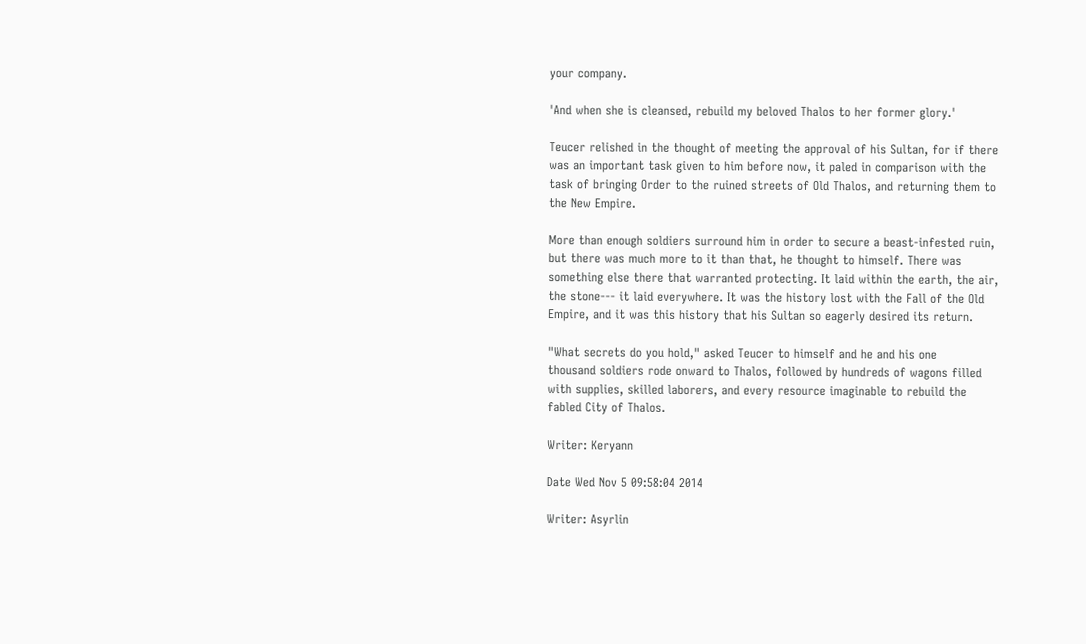your company.

'And when she is cleansed, rebuild my beloved Thalos to her former glory.'

Teucer relished in the thought of meeting the approval of his Sultan, for if there
was an important task given to him before now, it paled in comparison with the
task of bringing Order to the ruined streets of Old Thalos, and returning them to
the New Empire.

More than enough soldiers surround him in order to secure a beast-infested ruin,
but there was much more to it than that, he thought to himself. There was
something else there that warranted protecting. It laid within the earth, the air,
the stone--- it laid everywhere. It was the history lost with the Fall of the Old
Empire, and it was this history that his Sultan so eagerly desired its return.

"What secrets do you hold," asked Teucer to himself and he and his one
thousand soldiers rode onward to Thalos, followed by hundreds of wagons filled
with supplies, skilled laborers, and every resource imaginable to rebuild the
fabled City of Thalos.

Writer: Keryann

Date Wed Nov 5 09:58:04 2014

Writer: Asyrlin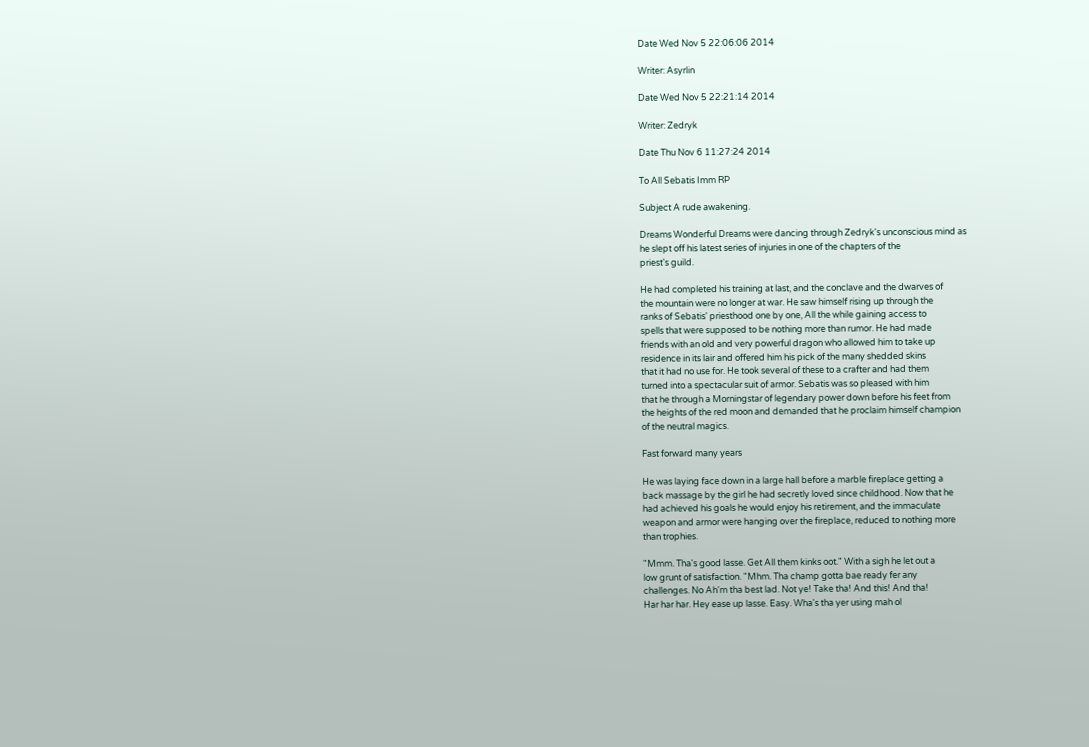Date Wed Nov 5 22:06:06 2014

Writer: Asyrlin

Date Wed Nov 5 22:21:14 2014

Writer: Zedryk

Date Thu Nov 6 11:27:24 2014

To All Sebatis Imm RP

Subject A rude awakening.

Dreams Wonderful Dreams were dancing through Zedryk's unconscious mind as
he slept off his latest series of injuries in one of the chapters of the
priest's guild.

He had completed his training at last, and the conclave and the dwarves of
the mountain were no longer at war. He saw himself rising up through the
ranks of Sebatis' priesthood one by one, All the while gaining access to
spells that were supposed to be nothing more than rumor. He had made
friends with an old and very powerful dragon who allowed him to take up
residence in its lair and offered him his pick of the many shedded skins
that it had no use for. He took several of these to a crafter and had them
turned into a spectacular suit of armor. Sebatis was so pleased with him
that he through a Morningstar of legendary power down before his feet from
the heights of the red moon and demanded that he proclaim himself champion
of the neutral magics.

Fast forward many years

He was laying face down in a large hall before a marble fireplace getting a
back massage by the girl he had secretly loved since childhood. Now that he
had achieved his goals he would enjoy his retirement, and the immaculate
weapon and armor were hanging over the fireplace, reduced to nothing more
than trophies.

"Mmm. Tha's good lasse. Get All them kinks oot." With a sigh he let out a
low grunt of satisfaction. "Mhm. Tha champ gotta bae ready fer any
challenges. No Ah'm tha best lad. Not ye! Take tha! And this! And tha!
Har har har. Hey ease up lasse. Easy. Wha's tha yer using mah ol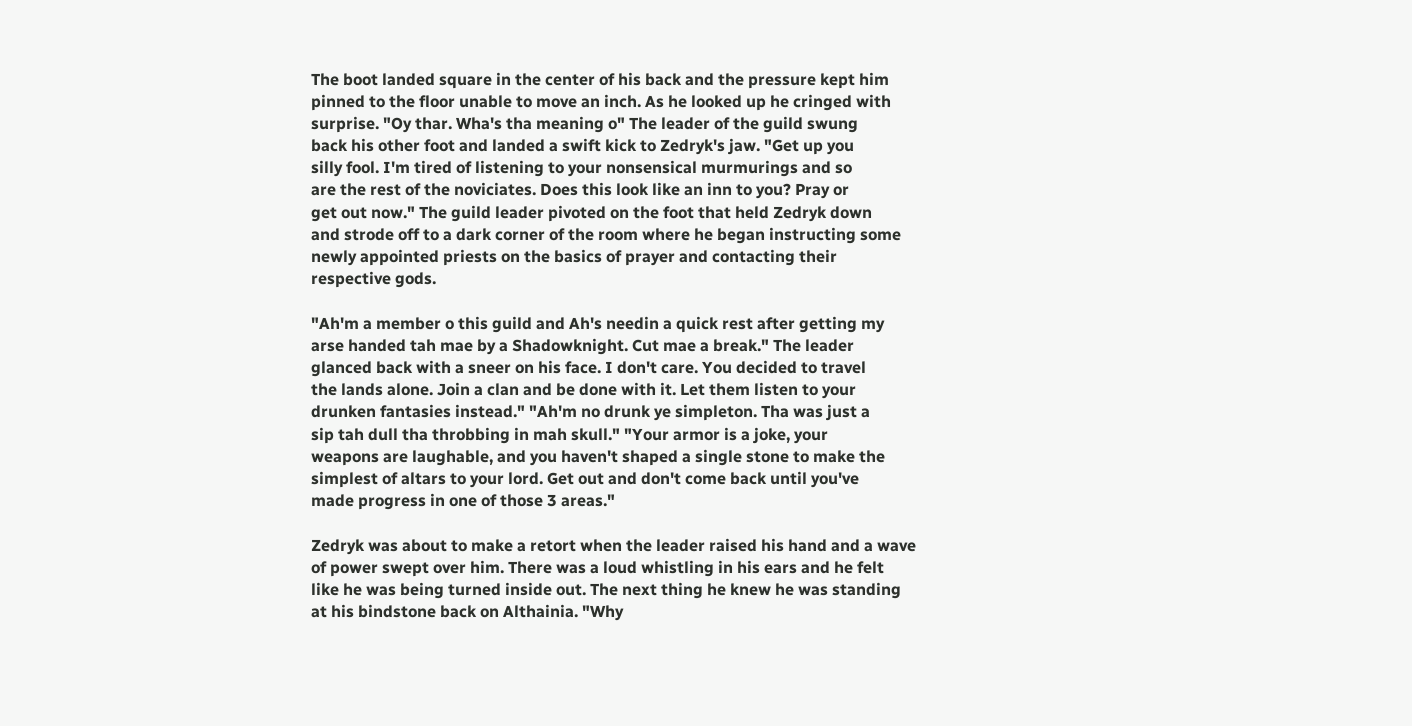The boot landed square in the center of his back and the pressure kept him
pinned to the floor unable to move an inch. As he looked up he cringed with
surprise. "Oy thar. Wha's tha meaning o" The leader of the guild swung
back his other foot and landed a swift kick to Zedryk's jaw. "Get up you
silly fool. I'm tired of listening to your nonsensical murmurings and so
are the rest of the noviciates. Does this look like an inn to you? Pray or
get out now." The guild leader pivoted on the foot that held Zedryk down
and strode off to a dark corner of the room where he began instructing some
newly appointed priests on the basics of prayer and contacting their
respective gods.

"Ah'm a member o this guild and Ah's needin a quick rest after getting my
arse handed tah mae by a Shadowknight. Cut mae a break." The leader
glanced back with a sneer on his face. I don't care. You decided to travel
the lands alone. Join a clan and be done with it. Let them listen to your
drunken fantasies instead." "Ah'm no drunk ye simpleton. Tha was just a
sip tah dull tha throbbing in mah skull." "Your armor is a joke, your
weapons are laughable, and you haven't shaped a single stone to make the
simplest of altars to your lord. Get out and don't come back until you've
made progress in one of those 3 areas."

Zedryk was about to make a retort when the leader raised his hand and a wave
of power swept over him. There was a loud whistling in his ears and he felt
like he was being turned inside out. The next thing he knew he was standing
at his bindstone back on Althainia. "Why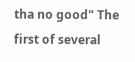tha no good" The first of several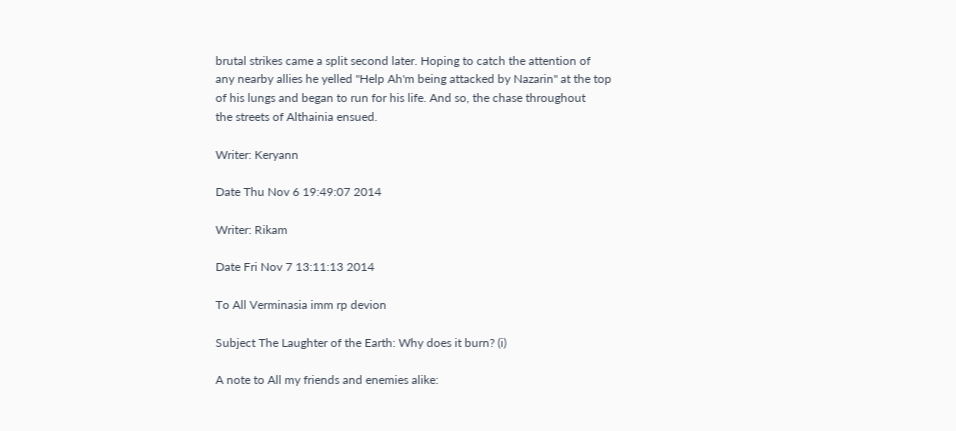brutal strikes came a split second later. Hoping to catch the attention of
any nearby allies he yelled "Help Ah'm being attacked by Nazarin" at the top
of his lungs and began to run for his life. And so, the chase throughout
the streets of Althainia ensued.

Writer: Keryann

Date Thu Nov 6 19:49:07 2014

Writer: Rikam

Date Fri Nov 7 13:11:13 2014

To All Verminasia imm rp devion

Subject The Laughter of the Earth: Why does it burn? (i)

A note to All my friends and enemies alike: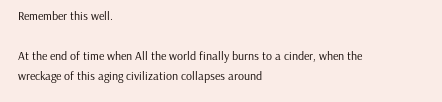Remember this well.

At the end of time when All the world finally burns to a cinder, when the
wreckage of this aging civilization collapses around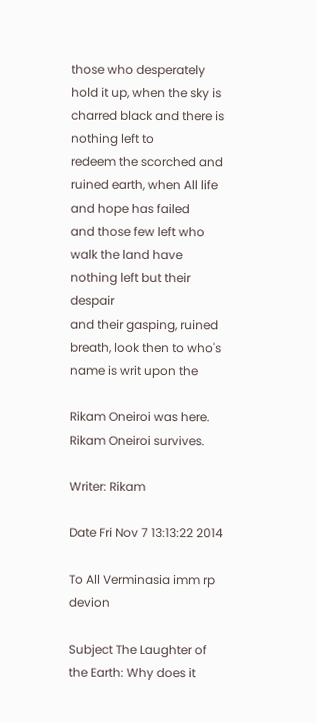those who desperately
hold it up, when the sky is charred black and there is nothing left to
redeem the scorched and ruined earth, when All life and hope has failed
and those few left who walk the land have nothing left but their despair
and their gasping, ruined breath, look then to who's name is writ upon the

Rikam Oneiroi was here.
Rikam Oneiroi survives.

Writer: Rikam

Date Fri Nov 7 13:13:22 2014

To All Verminasia imm rp devion

Subject The Laughter of the Earth: Why does it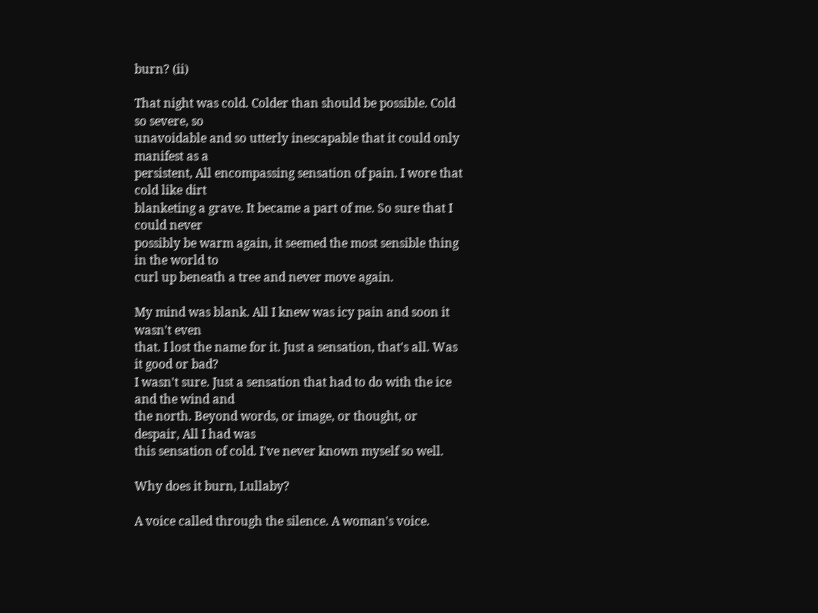burn? (ii)

That night was cold. Colder than should be possible. Cold so severe, so
unavoidable and so utterly inescapable that it could only manifest as a
persistent, All encompassing sensation of pain. I wore that cold like dirt
blanketing a grave. It became a part of me. So sure that I could never
possibly be warm again, it seemed the most sensible thing in the world to
curl up beneath a tree and never move again.

My mind was blank. All I knew was icy pain and soon it wasn't even
that. I lost the name for it. Just a sensation, that's all. Was it good or bad?
I wasn't sure. Just a sensation that had to do with the ice and the wind and
the north. Beyond words, or image, or thought, or despair, All I had was
this sensation of cold. I've never known myself so well.

Why does it burn, Lullaby?

A voice called through the silence. A woman's voice.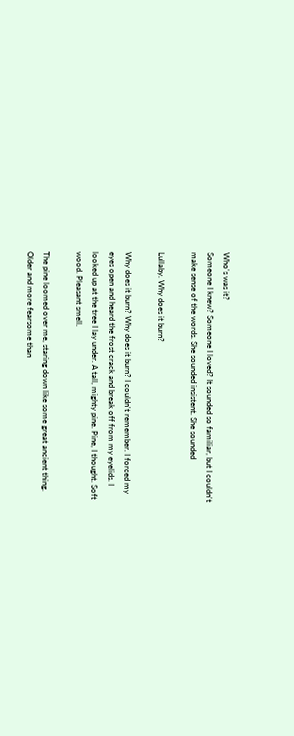Who's was it?
Someone I knew? Someone I loved? It sounded so familiar, but I couldn't
make sense of the words. She sounded insistent. She sounded

Lullaby. Why does it burn?

Why does it burn? Why does it burn? I couldn't remember. I forced my
eyes open and heard the frost crack and break off from my eyelids. I
looked up at the tree I lay under. A tall, mighty pine. Pine, I thought. Soft
wood. Pleasant smell.

The pine loomed over me, staring down like some great ancient thing.
Older and more fearsome than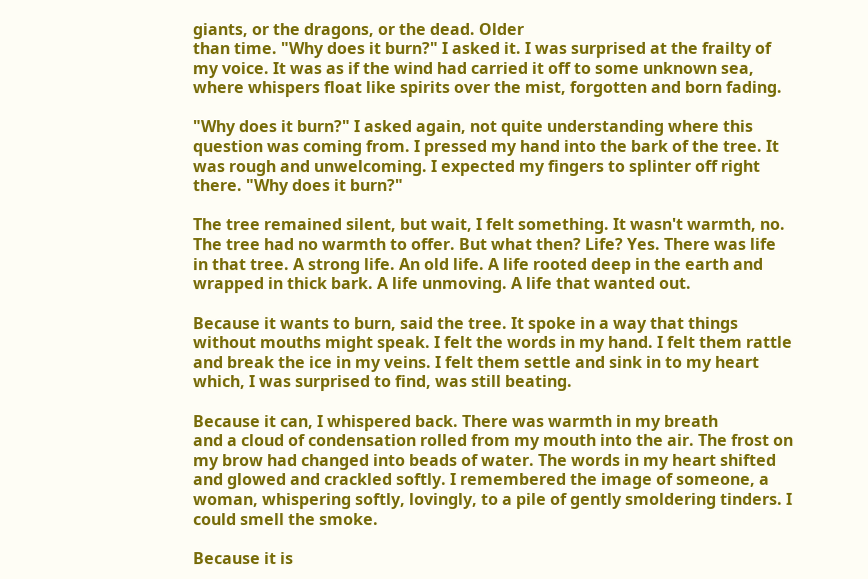giants, or the dragons, or the dead. Older
than time. "Why does it burn?" I asked it. I was surprised at the frailty of
my voice. It was as if the wind had carried it off to some unknown sea,
where whispers float like spirits over the mist, forgotten and born fading.

"Why does it burn?" I asked again, not quite understanding where this
question was coming from. I pressed my hand into the bark of the tree. It
was rough and unwelcoming. I expected my fingers to splinter off right
there. "Why does it burn?"

The tree remained silent, but wait, I felt something. It wasn't warmth, no.
The tree had no warmth to offer. But what then? Life? Yes. There was life
in that tree. A strong life. An old life. A life rooted deep in the earth and
wrapped in thick bark. A life unmoving. A life that wanted out.

Because it wants to burn, said the tree. It spoke in a way that things
without mouths might speak. I felt the words in my hand. I felt them rattle
and break the ice in my veins. I felt them settle and sink in to my heart
which, I was surprised to find, was still beating.

Because it can, I whispered back. There was warmth in my breath
and a cloud of condensation rolled from my mouth into the air. The frost on
my brow had changed into beads of water. The words in my heart shifted
and glowed and crackled softly. I remembered the image of someone, a
woman, whispering softly, lovingly, to a pile of gently smoldering tinders. I
could smell the smoke.

Because it is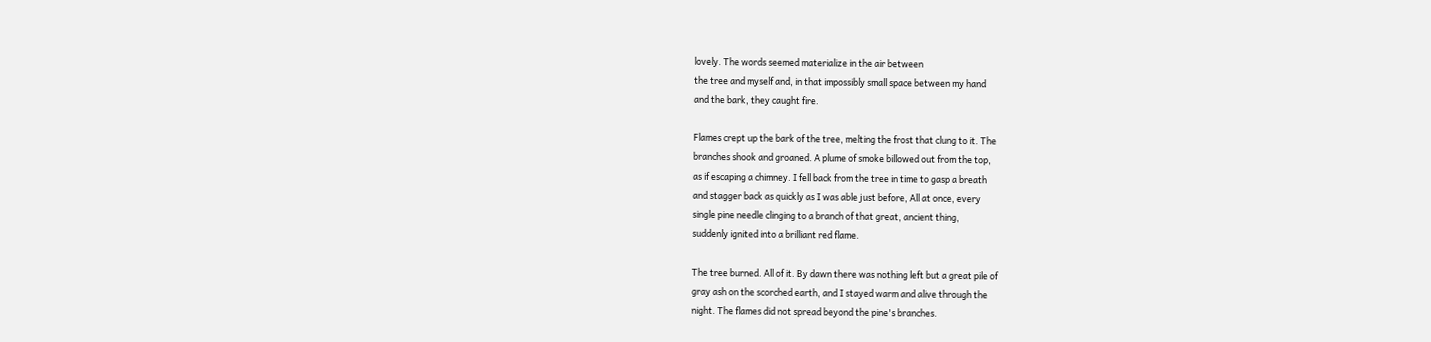lovely. The words seemed materialize in the air between
the tree and myself and, in that impossibly small space between my hand
and the bark, they caught fire.

Flames crept up the bark of the tree, melting the frost that clung to it. The
branches shook and groaned. A plume of smoke billowed out from the top,
as if escaping a chimney. I fell back from the tree in time to gasp a breath
and stagger back as quickly as I was able just before, All at once, every
single pine needle clinging to a branch of that great, ancient thing,
suddenly ignited into a brilliant red flame.

The tree burned. All of it. By dawn there was nothing left but a great pile of
gray ash on the scorched earth, and I stayed warm and alive through the
night. The flames did not spread beyond the pine's branches.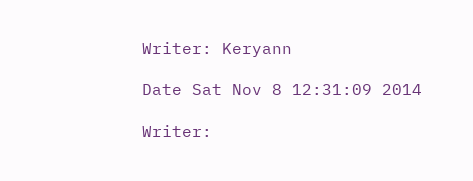Writer: Keryann

Date Sat Nov 8 12:31:09 2014

Writer: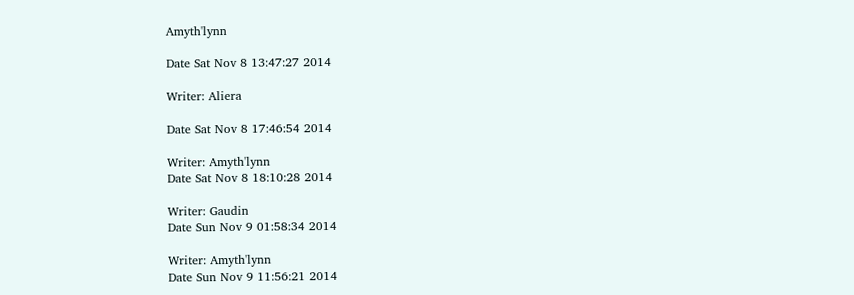Amyth'lynn

Date Sat Nov 8 13:47:27 2014

Writer: Aliera

Date Sat Nov 8 17:46:54 2014

Writer: Amyth'lynn
Date Sat Nov 8 18:10:28 2014

Writer: Gaudin
Date Sun Nov 9 01:58:34 2014

Writer: Amyth'lynn
Date Sun Nov 9 11:56:21 2014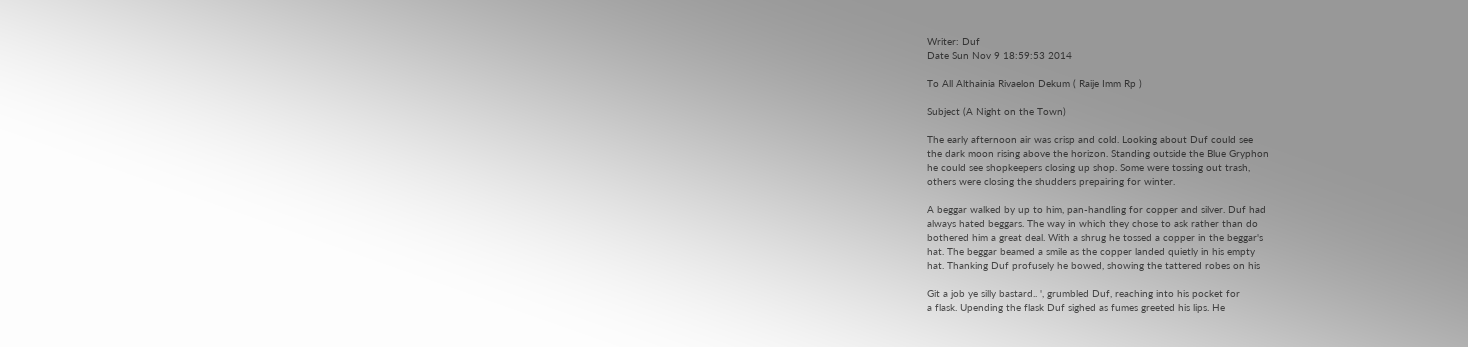Writer: Duf
Date Sun Nov 9 18:59:53 2014

To All Althainia Rivaelon Dekum ( Raije Imm Rp )

Subject (A Night on the Town)

The early afternoon air was crisp and cold. Looking about Duf could see
the dark moon rising above the horizon. Standing outside the Blue Gryphon
he could see shopkeepers closing up shop. Some were tossing out trash,
others were closing the shudders prepairing for winter.

A beggar walked by up to him, pan-handling for copper and silver. Duf had
always hated beggars. The way in which they chose to ask rather than do
bothered him a great deal. With a shrug he tossed a copper in the beggar's
hat. The beggar beamed a smile as the copper landed quietly in his empty
hat. Thanking Duf profusely he bowed, showing the tattered robes on his

Git a job ye silly bastard.. ', grumbled Duf, reaching into his pocket for
a flask. Upending the flask Duf sighed as fumes greeted his lips. He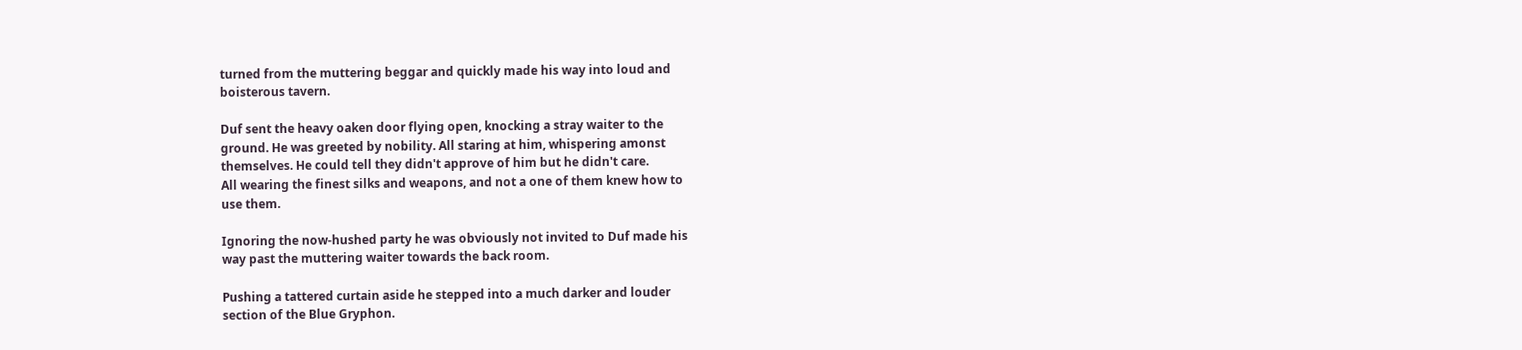turned from the muttering beggar and quickly made his way into loud and
boisterous tavern.

Duf sent the heavy oaken door flying open, knocking a stray waiter to the
ground. He was greeted by nobility. All staring at him, whispering amonst
themselves. He could tell they didn't approve of him but he didn't care.
All wearing the finest silks and weapons, and not a one of them knew how to
use them.

Ignoring the now-hushed party he was obviously not invited to Duf made his
way past the muttering waiter towards the back room.

Pushing a tattered curtain aside he stepped into a much darker and louder
section of the Blue Gryphon.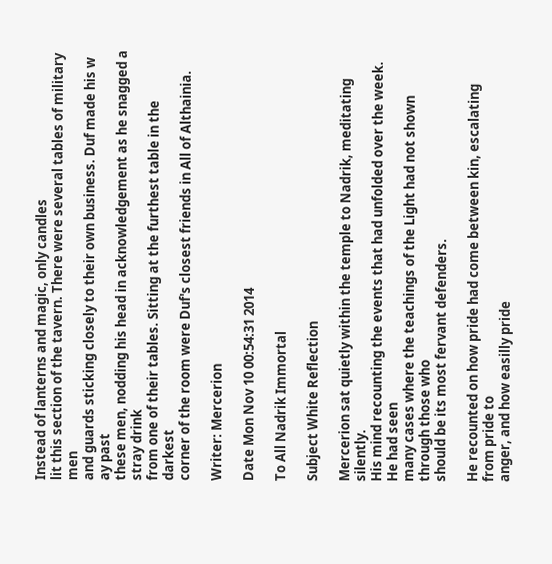Instead of lanterns and magic, only candles
lit this section of the tavern. There were several tables of military men
and guards sticking closely to their own business. Duf made his w ay past
these men, nodding his head in acknowledgement as he snagged a stray drink
from one of their tables. Sitting at the furthest table in the darkest
corner of the room were Duf's closest friends in All of Althainia.

Writer: Mercerion

Date Mon Nov 10 00:54:31 2014

To All Nadrik Immortal

Subject White Reflection

Mercerion sat quietly within the temple to Nadrik, meditating silently.
His mind recounting the events that had unfolded over the week. He had seen
many cases where the teachings of the Light had not shown through those who
should be its most fervant defenders.

He recounted on how pride had come between kin, escalating from pride to
anger, and how easilly pride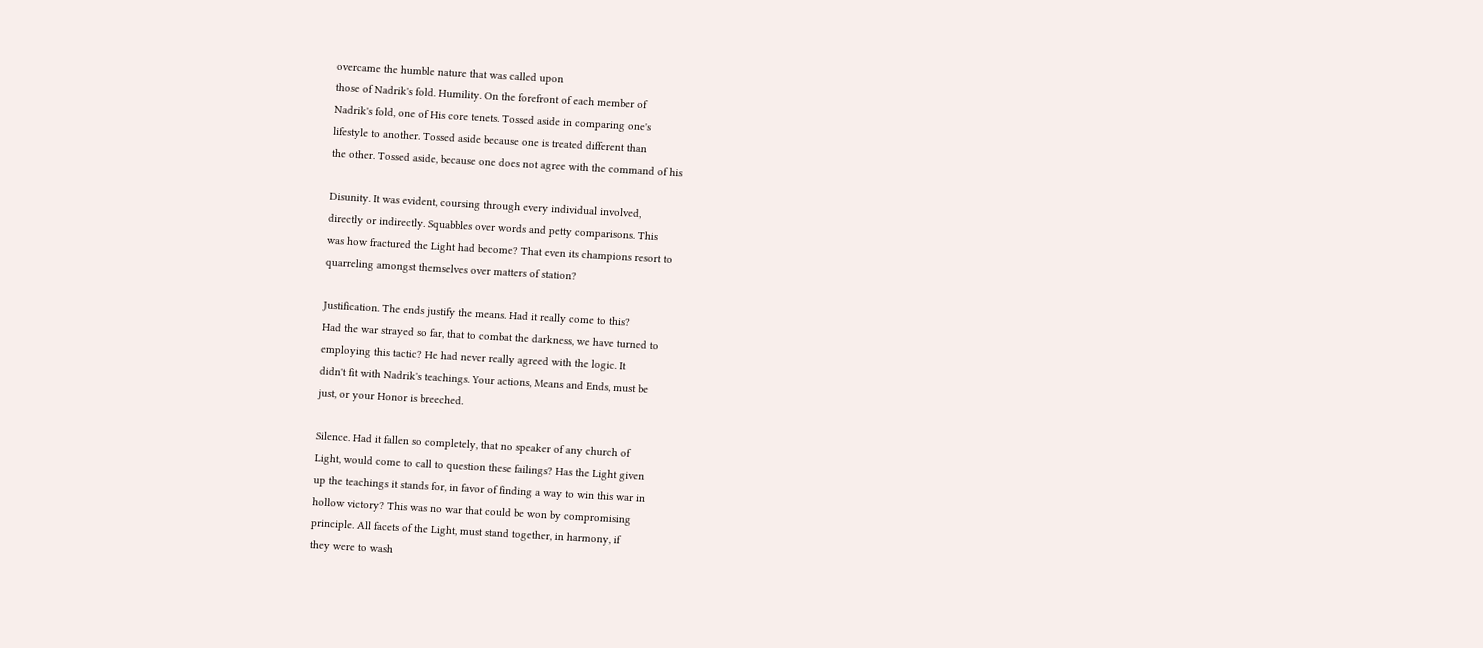overcame the humble nature that was called upon
those of Nadrik's fold. Humility. On the forefront of each member of
Nadrik's fold, one of His core tenets. Tossed aside in comparing one's
lifestyle to another. Tossed aside because one is treated different than
the other. Tossed aside, because one does not agree with the command of his

Disunity. It was evident, coursing through every individual involved,
directly or indirectly. Squabbles over words and petty comparisons. This
was how fractured the Light had become? That even its champions resort to
quarreling amongst themselves over matters of station?

Justification. The ends justify the means. Had it really come to this?
Had the war strayed so far, that to combat the darkness, we have turned to
employing this tactic? He had never really agreed with the logic. It
didn't fit with Nadrik's teachings. Your actions, Means and Ends, must be
just, or your Honor is breeched.

Silence. Had it fallen so completely, that no speaker of any church of
Light, would come to call to question these failings? Has the Light given
up the teachings it stands for, in favor of finding a way to win this war in
hollow victory? This was no war that could be won by compromising
principle. All facets of the Light, must stand together, in harmony, if
they were to wash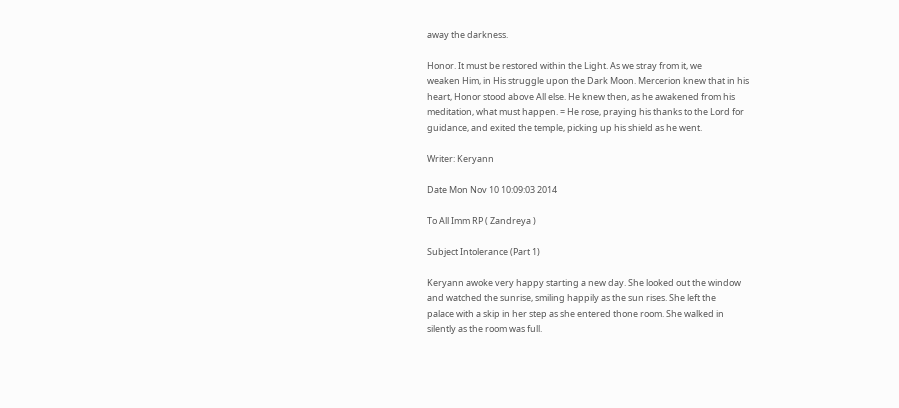away the darkness.

Honor. It must be restored within the Light. As we stray from it, we
weaken Him, in His struggle upon the Dark Moon. Mercerion knew that in his
heart, Honor stood above All else. He knew then, as he awakened from his
meditation, what must happen. = He rose, praying his thanks to the Lord for
guidance, and exited the temple, picking up his shield as he went.

Writer: Keryann

Date Mon Nov 10 10:09:03 2014

To All Imm RP ( Zandreya )

Subject Intolerance (Part 1)

Keryann awoke very happy starting a new day. She looked out the window
and watched the sunrise, smiling happily as the sun rises. She left the
palace with a skip in her step as she entered thone room. She walked in
silently as the room was full.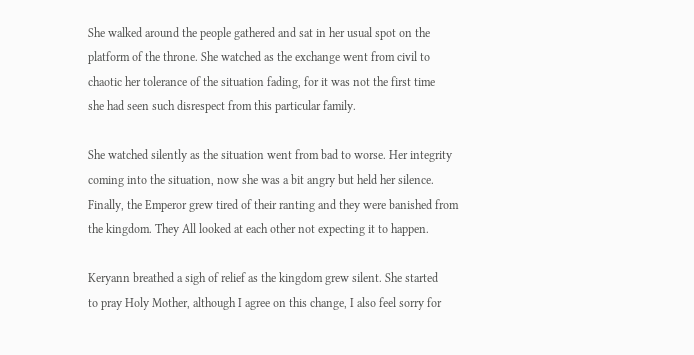She walked around the people gathered and sat in her usual spot on the
platform of the throne. She watched as the exchange went from civil to
chaotic her tolerance of the situation fading, for it was not the first time
she had seen such disrespect from this particular family.

She watched silently as the situation went from bad to worse. Her integrity
coming into the situation, now she was a bit angry but held her silence.
Finally, the Emperor grew tired of their ranting and they were banished from
the kingdom. They All looked at each other not expecting it to happen.

Keryann breathed a sigh of relief as the kingdom grew silent. She started
to pray Holy Mother, although I agree on this change, I also feel sorry for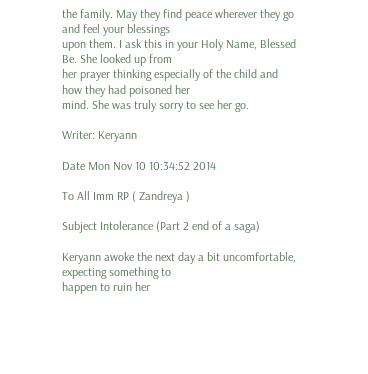the family. May they find peace wherever they go and feel your blessings
upon them. I ask this in your Holy Name, Blessed Be. She looked up from
her prayer thinking especially of the child and how they had poisoned her
mind. She was truly sorry to see her go.

Writer: Keryann

Date Mon Nov 10 10:34:52 2014

To All Imm RP ( Zandreya )

Subject Intolerance (Part 2 end of a saga)

Keryann awoke the next day a bit uncomfortable, expecting something to
happen to ruin her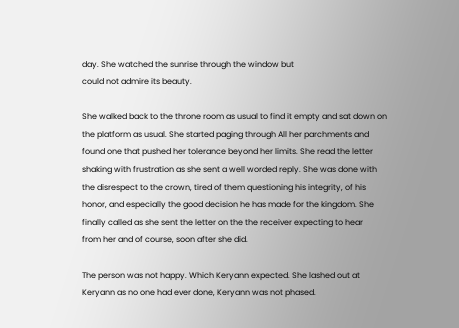day. She watched the sunrise through the window but
could not admire its beauty.

She walked back to the throne room as usual to find it empty and sat down on
the platform as usual. She started paging through All her parchments and
found one that pushed her tolerance beyond her limits. She read the letter
shaking with frustration as she sent a well worded reply. She was done with
the disrespect to the crown, tired of them questioning his integrity, of his
honor, and especially the good decision he has made for the kingdom. She
finally called as she sent the letter on the the receiver expecting to hear
from her and of course, soon after she did.

The person was not happy. Which Keryann expected. She lashed out at
Keryann as no one had ever done, Keryann was not phased.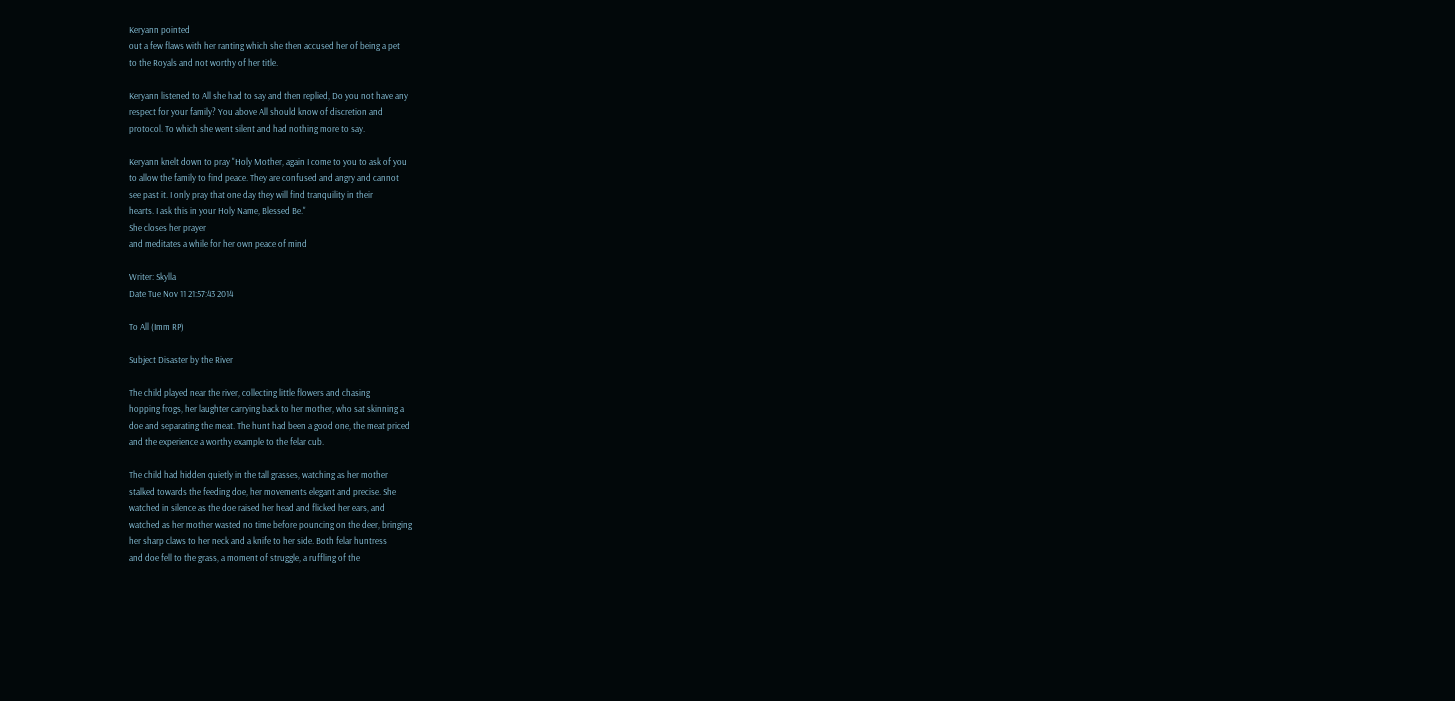Keryann pointed
out a few flaws with her ranting which she then accused her of being a pet
to the Royals and not worthy of her title.

Keryann listened to All she had to say and then replied, Do you not have any
respect for your family? You above All should know of discretion and
protocol. To which she went silent and had nothing more to say.

Keryann knelt down to pray "Holy Mother, again I come to you to ask of you
to allow the family to find peace. They are confused and angry and cannot
see past it. I only pray that one day they will find tranquility in their
hearts. I ask this in your Holy Name, Blessed Be."
She closes her prayer
and meditates a while for her own peace of mind

Writer: Skylla
Date Tue Nov 11 21:57:43 2014

To All (Imm RP)

Subject Disaster by the River

The child played near the river, collecting little flowers and chasing
hopping frogs, her laughter carrying back to her mother, who sat skinning a
doe and separating the meat. The hunt had been a good one, the meat priced
and the experience a worthy example to the felar cub.

The child had hidden quietly in the tall grasses, watching as her mother
stalked towards the feeding doe, her movements elegant and precise. She
watched in silence as the doe raised her head and flicked her ears, and
watched as her mother wasted no time before pouncing on the deer, bringing
her sharp claws to her neck and a knife to her side. Both felar huntress
and doe fell to the grass, a moment of struggle, a ruffling of the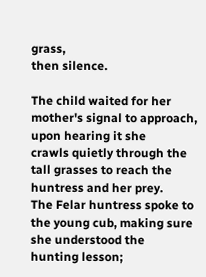grass,
then silence.

The child waited for her mother's signal to approach, upon hearing it she
crawls quietly through the tall grasses to reach the huntress and her prey.
The Felar huntress spoke to the young cub, making sure she understood the
hunting lesson;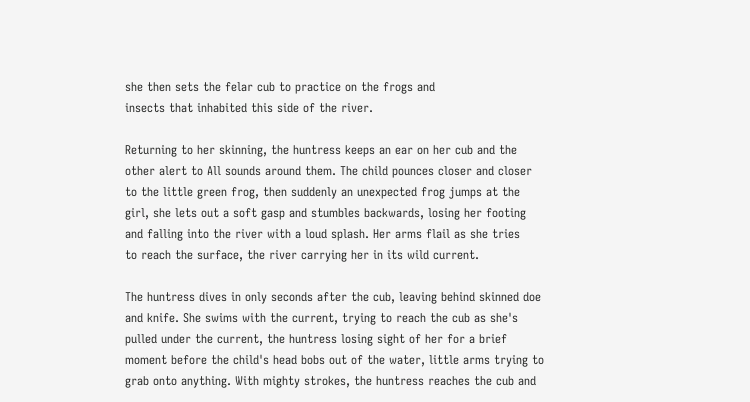she then sets the felar cub to practice on the frogs and
insects that inhabited this side of the river.

Returning to her skinning, the huntress keeps an ear on her cub and the
other alert to All sounds around them. The child pounces closer and closer
to the little green frog, then suddenly an unexpected frog jumps at the
girl, she lets out a soft gasp and stumbles backwards, losing her footing
and falling into the river with a loud splash. Her arms flail as she tries
to reach the surface, the river carrying her in its wild current.

The huntress dives in only seconds after the cub, leaving behind skinned doe
and knife. She swims with the current, trying to reach the cub as she's
pulled under the current, the huntress losing sight of her for a brief
moment before the child's head bobs out of the water, little arms trying to
grab onto anything. With mighty strokes, the huntress reaches the cub and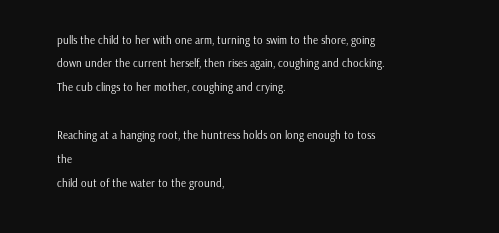pulls the child to her with one arm, turning to swim to the shore, going
down under the current herself, then rises again, coughing and chocking.
The cub clings to her mother, coughing and crying.

Reaching at a hanging root, the huntress holds on long enough to toss the
child out of the water to the ground,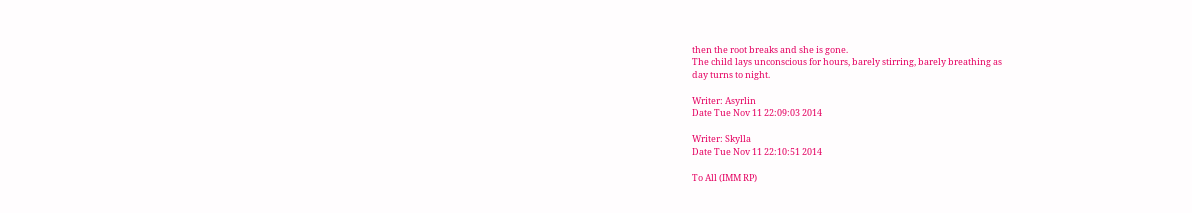then the root breaks and she is gone.
The child lays unconscious for hours, barely stirring, barely breathing as
day turns to night.

Writer: Asyrlin
Date Tue Nov 11 22:09:03 2014

Writer: Skylla
Date Tue Nov 11 22:10:51 2014

To All (IMM RP)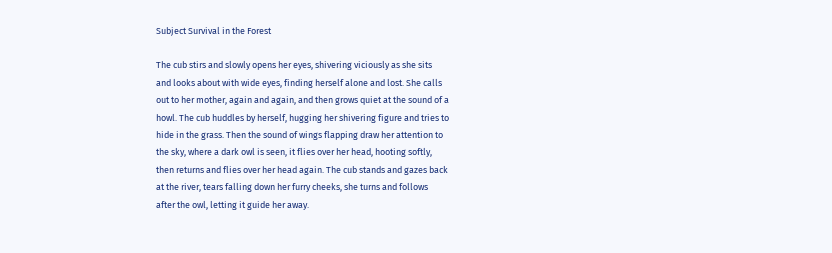Subject Survival in the Forest

The cub stirs and slowly opens her eyes, shivering viciously as she sits
and looks about with wide eyes, finding herself alone and lost. She calls
out to her mother, again and again, and then grows quiet at the sound of a
howl. The cub huddles by herself, hugging her shivering figure and tries to
hide in the grass. Then the sound of wings flapping draw her attention to
the sky, where a dark owl is seen, it flies over her head, hooting softly,
then returns and flies over her head again. The cub stands and gazes back
at the river, tears falling down her furry cheeks, she turns and follows
after the owl, letting it guide her away.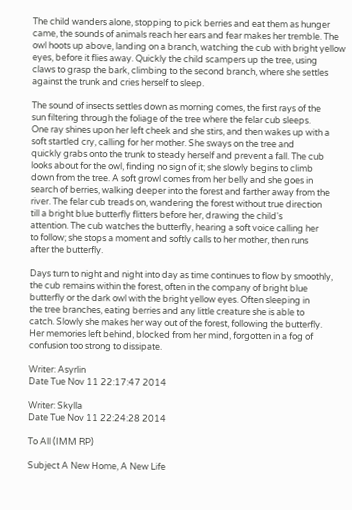The child wanders alone, stopping to pick berries and eat them as hunger
came, the sounds of animals reach her ears and fear makes her tremble. The
owl hoots up above, landing on a branch, watching the cub with bright yellow
eyes, before it flies away. Quickly the child scampers up the tree, using
claws to grasp the bark, climbing to the second branch, where she settles
against the trunk and cries herself to sleep.

The sound of insects settles down as morning comes, the first rays of the
sun filtering through the foliage of the tree where the felar cub sleeps.
One ray shines upon her left cheek and she stirs, and then wakes up with a
soft startled cry, calling for her mother. She sways on the tree and
quickly grabs onto the trunk to steady herself and prevent a fall. The cub
looks about for the owl, finding no sign of it; she slowly begins to climb
down from the tree. A soft growl comes from her belly and she goes in
search of berries, walking deeper into the forest and farther away from the
river. The felar cub treads on, wandering the forest without true direction
till a bright blue butterfly flitters before her, drawing the child's
attention. The cub watches the butterfly, hearing a soft voice calling her
to follow; she stops a moment and softly calls to her mother, then runs
after the butterfly.

Days turn to night and night into day as time continues to flow by smoothly,
the cub remains within the forest, often in the company of bright blue
butterfly or the dark owl with the bright yellow eyes. Often sleeping in
the tree branches, eating berries and any little creature she is able to
catch. Slowly she makes her way out of the forest, following the butterfly.
Her memories left behind, blocked from her mind, forgotten in a fog of
confusion too strong to dissipate.

Writer: Asyrlin
Date Tue Nov 11 22:17:47 2014

Writer: Skylla
Date Tue Nov 11 22:24:28 2014

To All (IMM RP)

Subject A New Home, A New Life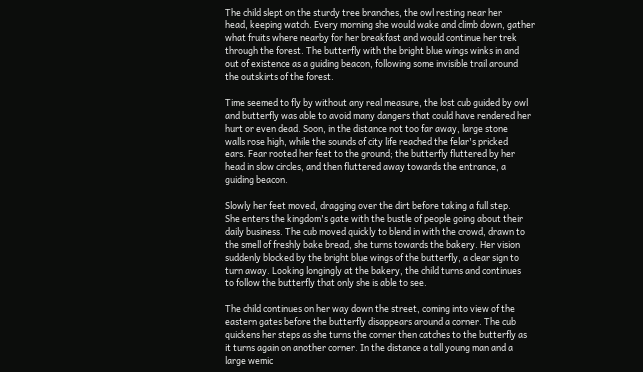The child slept on the sturdy tree branches, the owl resting near her
head, keeping watch. Every morning she would wake and climb down, gather
what fruits where nearby for her breakfast and would continue her trek
through the forest. The butterfly with the bright blue wings winks in and
out of existence as a guiding beacon, following some invisible trail around
the outskirts of the forest.

Time seemed to fly by without any real measure, the lost cub guided by owl
and butterfly was able to avoid many dangers that could have rendered her
hurt or even dead. Soon, in the distance not too far away, large stone
walls rose high, while the sounds of city life reached the felar's pricked
ears. Fear rooted her feet to the ground; the butterfly fluttered by her
head in slow circles, and then fluttered away towards the entrance, a
guiding beacon.

Slowly her feet moved, dragging over the dirt before taking a full step.
She enters the kingdom's gate with the bustle of people going about their
daily business. The cub moved quickly to blend in with the crowd, drawn to
the smell of freshly bake bread, she turns towards the bakery. Her vision
suddenly blocked by the bright blue wings of the butterfly, a clear sign to
turn away. Looking longingly at the bakery, the child turns and continues
to follow the butterfly that only she is able to see.

The child continues on her way down the street, coming into view of the
eastern gates before the butterfly disappears around a corner. The cub
quickens her steps as she turns the corner then catches to the butterfly as
it turns again on another corner. In the distance a tall young man and a
large wemic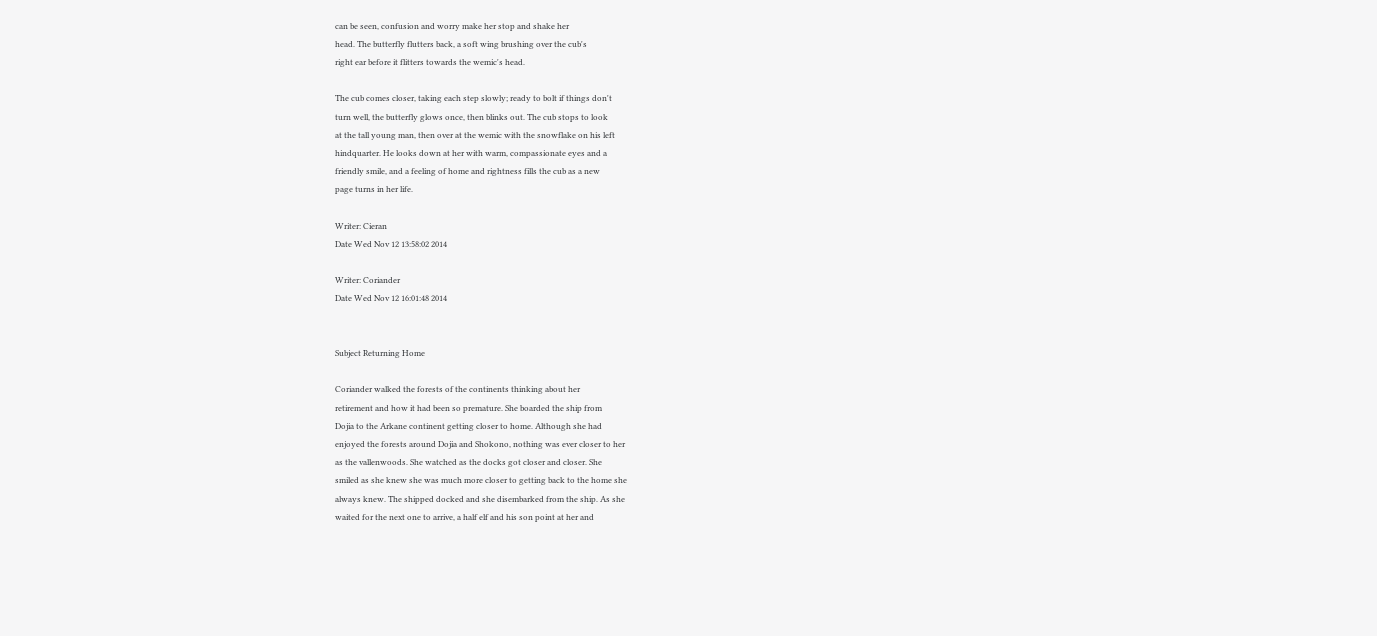can be seen, confusion and worry make her stop and shake her
head. The butterfly flutters back, a soft wing brushing over the cub's
right ear before it flitters towards the wemic's head.

The cub comes closer, taking each step slowly; ready to bolt if things don't
turn well, the butterfly glows once, then blinks out. The cub stops to look
at the tall young man, then over at the wemic with the snowflake on his left
hindquarter. He looks down at her with warm, compassionate eyes and a
friendly smile, and a feeling of home and rightness fills the cub as a new
page turns in her life.

Writer: Cieran
Date Wed Nov 12 13:58:02 2014

Writer: Coriander
Date Wed Nov 12 16:01:48 2014


Subject Returning Home

Coriander walked the forests of the continents thinking about her
retirement and how it had been so premature. She boarded the ship from
Dojia to the Arkane continent getting closer to home. Although she had
enjoyed the forests around Dojia and Shokono, nothing was ever closer to her
as the vallenwoods. She watched as the docks got closer and closer. She
smiled as she knew she was much more closer to getting back to the home she
always knew. The shipped docked and she disembarked from the ship. As she
waited for the next one to arrive, a half elf and his son point at her and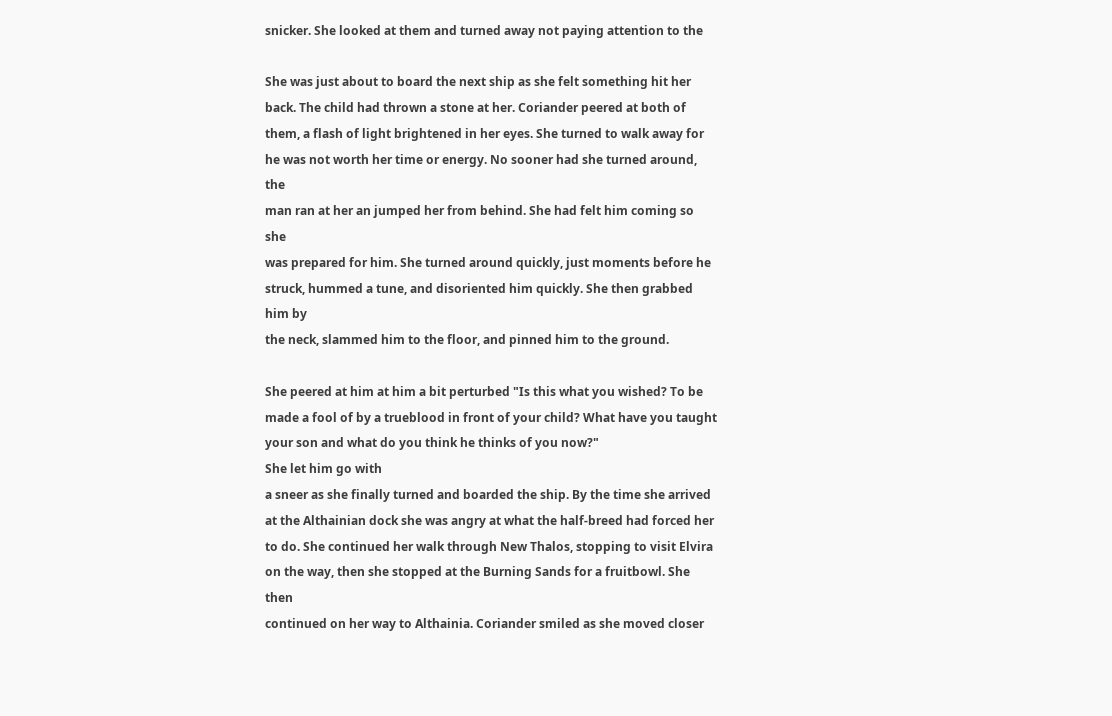snicker. She looked at them and turned away not paying attention to the

She was just about to board the next ship as she felt something hit her
back. The child had thrown a stone at her. Coriander peered at both of
them, a flash of light brightened in her eyes. She turned to walk away for
he was not worth her time or energy. No sooner had she turned around, the
man ran at her an jumped her from behind. She had felt him coming so she
was prepared for him. She turned around quickly, just moments before he
struck, hummed a tune, and disoriented him quickly. She then grabbed him by
the neck, slammed him to the floor, and pinned him to the ground.

She peered at him at him a bit perturbed "Is this what you wished? To be
made a fool of by a trueblood in front of your child? What have you taught
your son and what do you think he thinks of you now?"
She let him go with
a sneer as she finally turned and boarded the ship. By the time she arrived
at the Althainian dock she was angry at what the half-breed had forced her
to do. She continued her walk through New Thalos, stopping to visit Elvira
on the way, then she stopped at the Burning Sands for a fruitbowl. She then
continued on her way to Althainia. Coriander smiled as she moved closer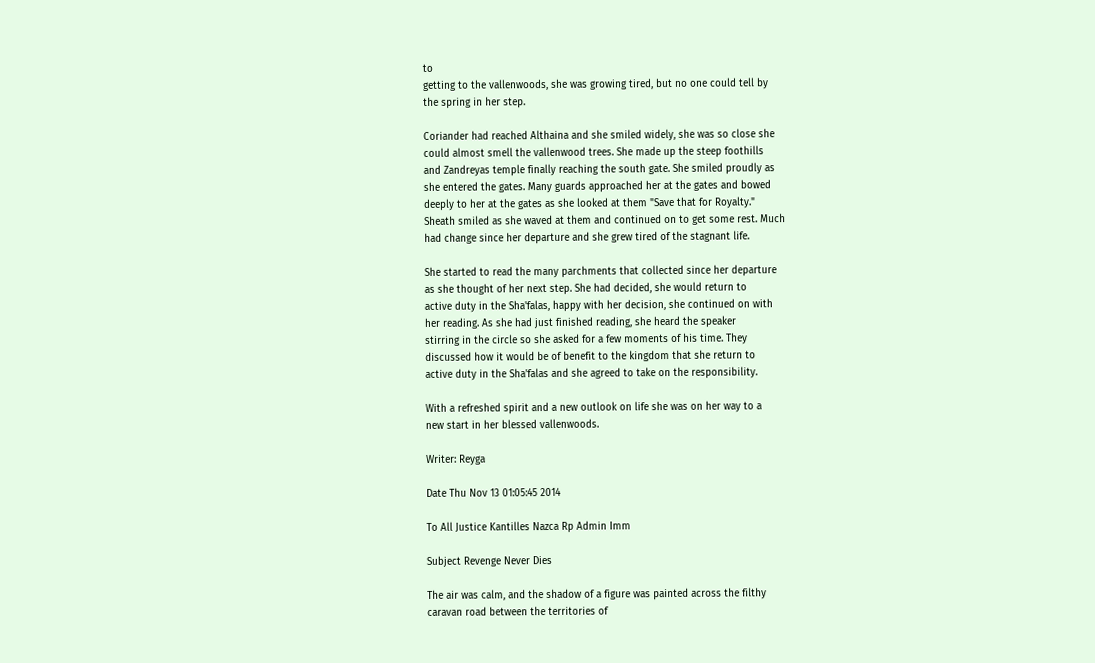to
getting to the vallenwoods, she was growing tired, but no one could tell by
the spring in her step.

Coriander had reached Althaina and she smiled widely, she was so close she
could almost smell the vallenwood trees. She made up the steep foothills
and Zandreyas temple finally reaching the south gate. She smiled proudly as
she entered the gates. Many guards approached her at the gates and bowed
deeply to her at the gates as she looked at them "Save that for Royalty."
Sheath smiled as she waved at them and continued on to get some rest. Much
had change since her departure and she grew tired of the stagnant life.

She started to read the many parchments that collected since her departure
as she thought of her next step. She had decided, she would return to
active duty in the Sha'falas, happy with her decision, she continued on with
her reading. As she had just finished reading, she heard the speaker
stirring in the circle so she asked for a few moments of his time. They
discussed how it would be of benefit to the kingdom that she return to
active duty in the Sha'falas and she agreed to take on the responsibility.

With a refreshed spirit and a new outlook on life she was on her way to a
new start in her blessed vallenwoods.

Writer: Reyga

Date Thu Nov 13 01:05:45 2014

To All Justice Kantilles Nazca Rp Admin Imm

Subject Revenge Never Dies

The air was calm, and the shadow of a figure was painted across the filthy
caravan road between the territories of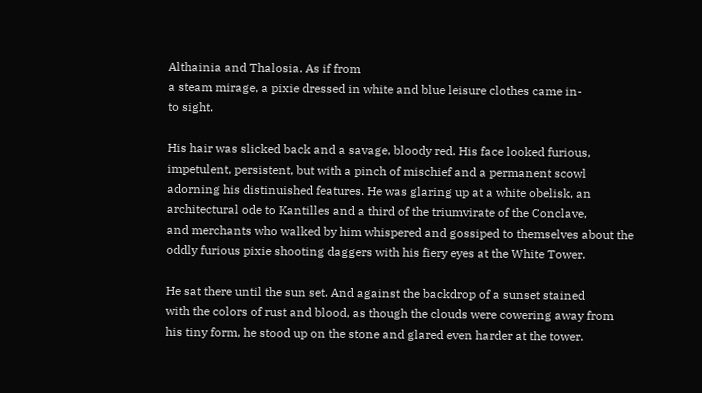Althainia and Thalosia. As if from
a steam mirage, a pixie dressed in white and blue leisure clothes came in-
to sight.

His hair was slicked back and a savage, bloody red. His face looked furious,
impetulent, persistent, but with a pinch of mischief and a permanent scowl
adorning his distinuished features. He was glaring up at a white obelisk, an
architectural ode to Kantilles and a third of the triumvirate of the Conclave,
and merchants who walked by him whispered and gossiped to themselves about the
oddly furious pixie shooting daggers with his fiery eyes at the White Tower.

He sat there until the sun set. And against the backdrop of a sunset stained
with the colors of rust and blood, as though the clouds were cowering away from
his tiny form, he stood up on the stone and glared even harder at the tower.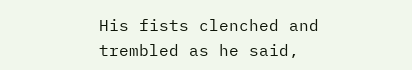His fists clenched and trembled as he said,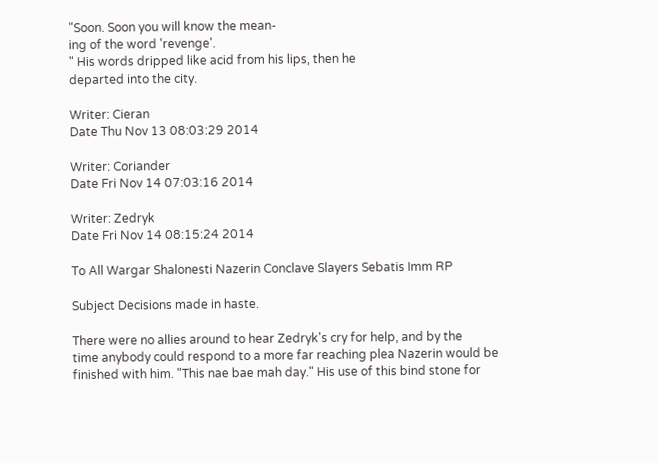"Soon. Soon you will know the mean-
ing of the word 'revenge'.
" His words dripped like acid from his lips, then he
departed into the city.

Writer: Cieran
Date Thu Nov 13 08:03:29 2014

Writer: Coriander
Date Fri Nov 14 07:03:16 2014

Writer: Zedryk
Date Fri Nov 14 08:15:24 2014

To All Wargar Shalonesti Nazerin Conclave Slayers Sebatis Imm RP

Subject Decisions made in haste.

There were no allies around to hear Zedryk's cry for help, and by the
time anybody could respond to a more far reaching plea Nazerin would be
finished with him. "This nae bae mah day." His use of this bind stone for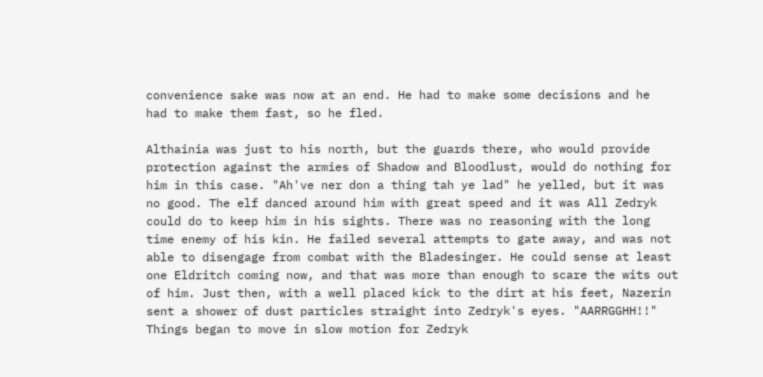convenience sake was now at an end. He had to make some decisions and he
had to make them fast, so he fled.

Althainia was just to his north, but the guards there, who would provide
protection against the armies of Shadow and Bloodlust, would do nothing for
him in this case. "Ah've ner don a thing tah ye lad" he yelled, but it was
no good. The elf danced around him with great speed and it was All Zedryk
could do to keep him in his sights. There was no reasoning with the long
time enemy of his kin. He failed several attempts to gate away, and was not
able to disengage from combat with the Bladesinger. He could sense at least
one Eldritch coming now, and that was more than enough to scare the wits out
of him. Just then, with a well placed kick to the dirt at his feet, Nazerin
sent a shower of dust particles straight into Zedryk's eyes. "AARRGGHH!!"
Things began to move in slow motion for Zedryk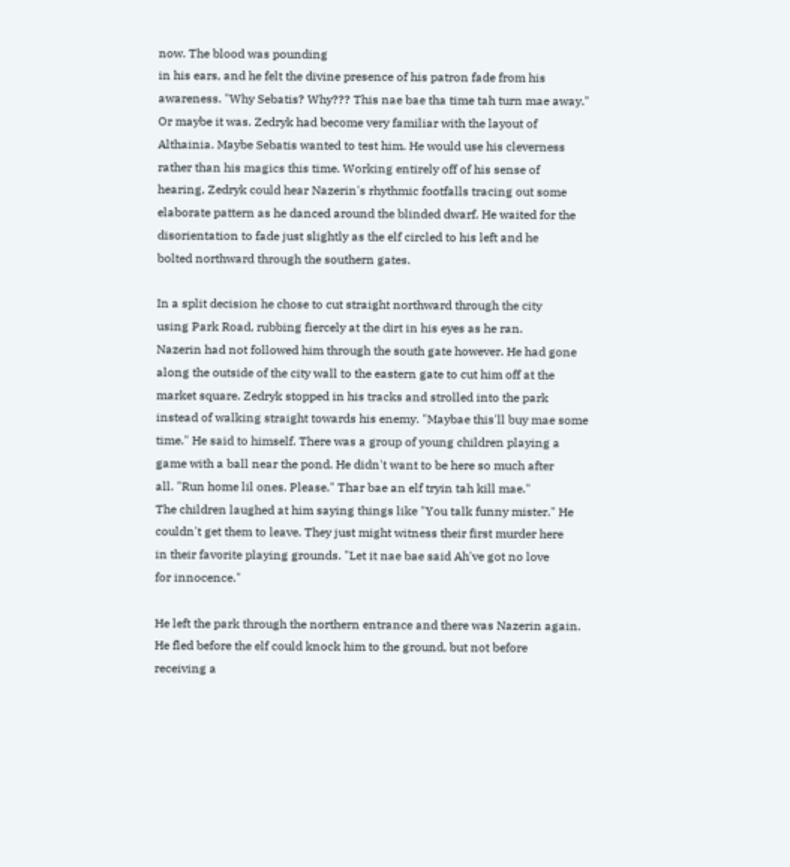now. The blood was pounding
in his ears, and he felt the divine presence of his patron fade from his
awareness. "Why Sebatis? Why??? This nae bae tha time tah turn mae away."
Or maybe it was. Zedryk had become very familiar with the layout of
Althainia. Maybe Sebatis wanted to test him. He would use his cleverness
rather than his magics this time. Working entirely off of his sense of
hearing, Zedryk could hear Nazerin's rhythmic footfalls tracing out some
elaborate pattern as he danced around the blinded dwarf. He waited for the
disorientation to fade just slightly as the elf circled to his left and he
bolted northward through the southern gates.

In a split decision he chose to cut straight northward through the city
using Park Road, rubbing fiercely at the dirt in his eyes as he ran.
Nazerin had not followed him through the south gate however. He had gone
along the outside of the city wall to the eastern gate to cut him off at the
market square. Zedryk stopped in his tracks and strolled into the park
instead of walking straight towards his enemy. "Maybae this'll buy mae some
time." He said to himself. There was a group of young children playing a
game with a ball near the pond. He didn't want to be here so much after
all. "Run home lil ones. Please." Thar bae an elf tryin tah kill mae."
The children laughed at him saying things like "You talk funny mister." He
couldn't get them to leave. They just might witness their first murder here
in their favorite playing grounds. "Let it nae bae said Ah've got no love
for innocence."

He left the park through the northern entrance and there was Nazerin again.
He fled before the elf could knock him to the ground, but not before
receiving a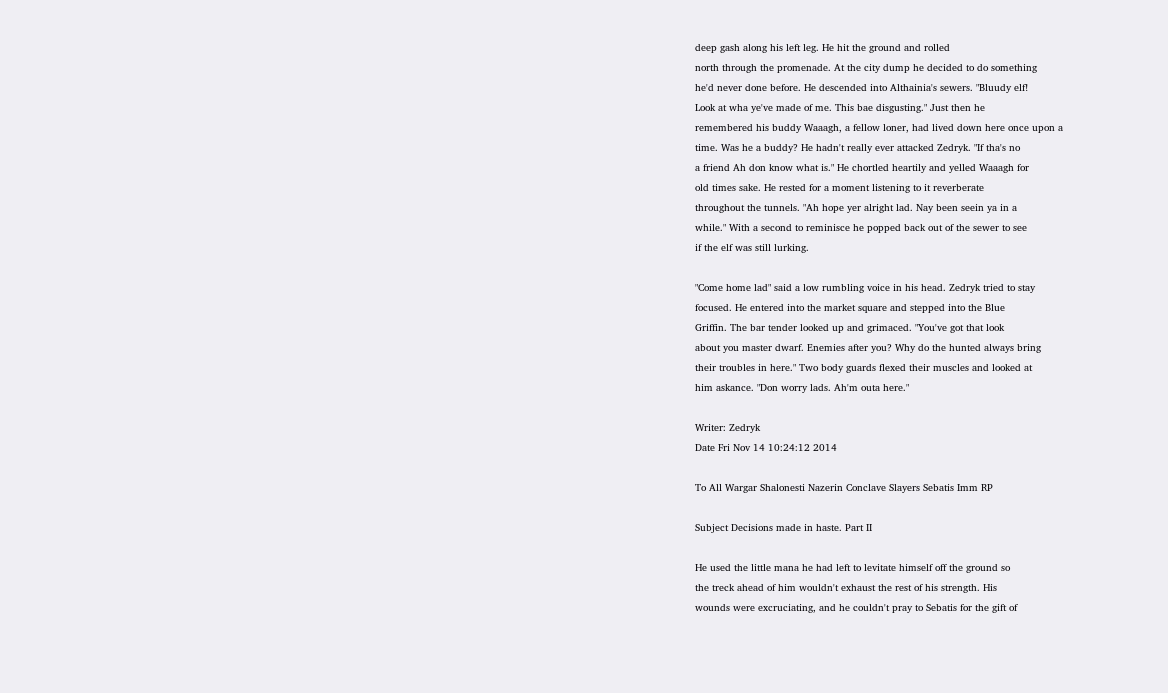deep gash along his left leg. He hit the ground and rolled
north through the promenade. At the city dump he decided to do something
he'd never done before. He descended into Althainia's sewers. "Bluudy elf!
Look at wha ye've made of me. This bae disgusting." Just then he
remembered his buddy Waaagh, a fellow loner, had lived down here once upon a
time. Was he a buddy? He hadn't really ever attacked Zedryk. "If tha's no
a friend Ah don know what is." He chortled heartily and yelled Waaagh for
old times sake. He rested for a moment listening to it reverberate
throughout the tunnels. "Ah hope yer alright lad. Nay been seein ya in a
while." With a second to reminisce he popped back out of the sewer to see
if the elf was still lurking.

"Come home lad" said a low rumbling voice in his head. Zedryk tried to stay
focused. He entered into the market square and stepped into the Blue
Griffin. The bar tender looked up and grimaced. "You've got that look
about you master dwarf. Enemies after you? Why do the hunted always bring
their troubles in here." Two body guards flexed their muscles and looked at
him askance. "Don worry lads. Ah'm outa here."

Writer: Zedryk
Date Fri Nov 14 10:24:12 2014

To All Wargar Shalonesti Nazerin Conclave Slayers Sebatis Imm RP

Subject Decisions made in haste. Part II

He used the little mana he had left to levitate himself off the ground so
the treck ahead of him wouldn't exhaust the rest of his strength. His
wounds were excruciating, and he couldn't pray to Sebatis for the gift of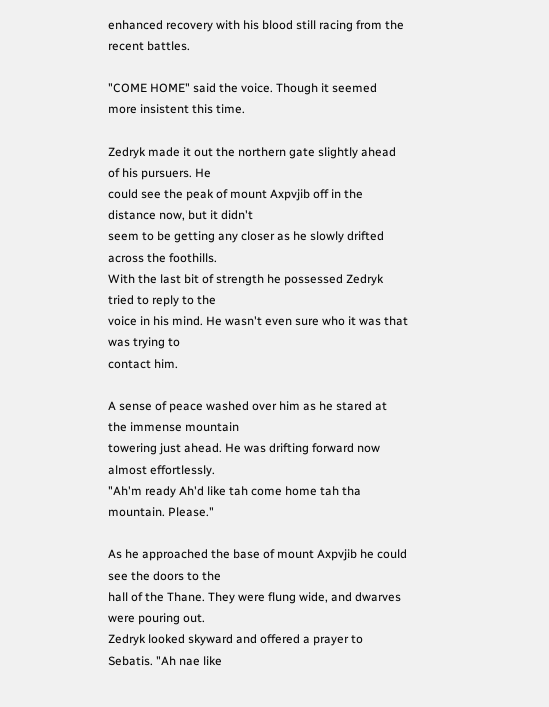enhanced recovery with his blood still racing from the recent battles.

"COME HOME" said the voice. Though it seemed more insistent this time.

Zedryk made it out the northern gate slightly ahead of his pursuers. He
could see the peak of mount Axpvjib off in the distance now, but it didn't
seem to be getting any closer as he slowly drifted across the foothills.
With the last bit of strength he possessed Zedryk tried to reply to the
voice in his mind. He wasn't even sure who it was that was trying to
contact him.

A sense of peace washed over him as he stared at the immense mountain
towering just ahead. He was drifting forward now almost effortlessly.
"Ah'm ready Ah'd like tah come home tah tha mountain. Please."

As he approached the base of mount Axpvjib he could see the doors to the
hall of the Thane. They were flung wide, and dwarves were pouring out.
Zedryk looked skyward and offered a prayer to Sebatis. "Ah nae like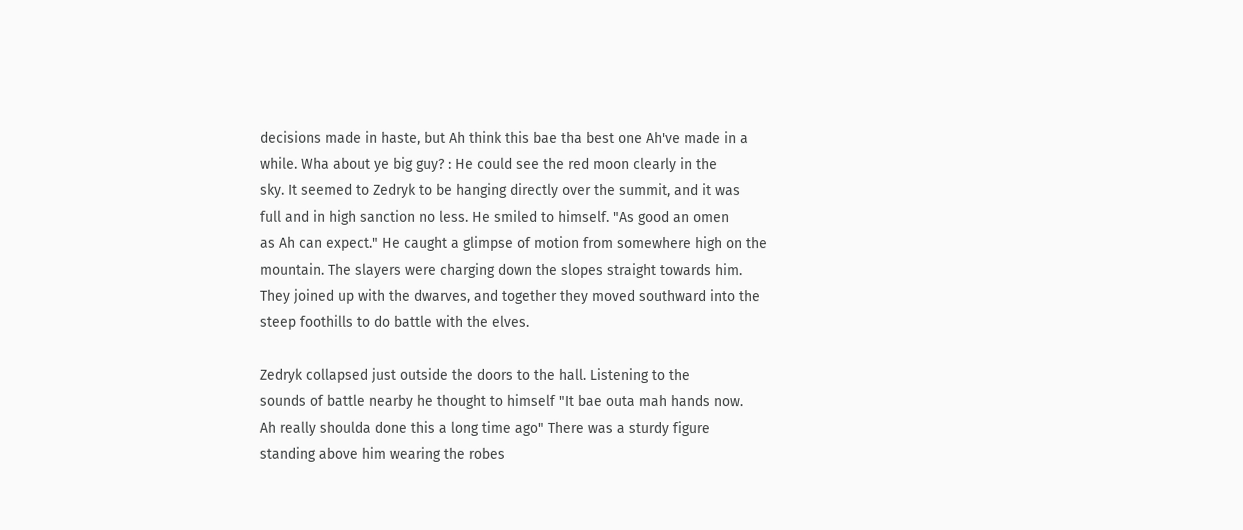decisions made in haste, but Ah think this bae tha best one Ah've made in a
while. Wha about ye big guy? : He could see the red moon clearly in the
sky. It seemed to Zedryk to be hanging directly over the summit, and it was
full and in high sanction no less. He smiled to himself. "As good an omen
as Ah can expect." He caught a glimpse of motion from somewhere high on the
mountain. The slayers were charging down the slopes straight towards him.
They joined up with the dwarves, and together they moved southward into the
steep foothills to do battle with the elves.

Zedryk collapsed just outside the doors to the hall. Listening to the
sounds of battle nearby he thought to himself "It bae outa mah hands now.
Ah really shoulda done this a long time ago" There was a sturdy figure
standing above him wearing the robes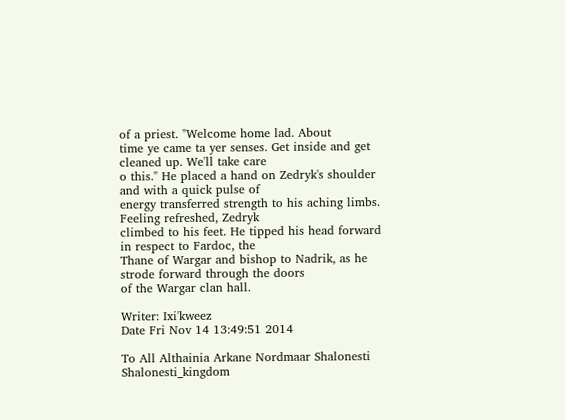of a priest. "Welcome home lad. About
time ye came ta yer senses. Get inside and get cleaned up. We'll take care
o this." He placed a hand on Zedryk's shoulder and with a quick pulse of
energy transferred strength to his aching limbs. Feeling refreshed, Zedryk
climbed to his feet. He tipped his head forward in respect to Fardoc, the
Thane of Wargar and bishop to Nadrik, as he strode forward through the doors
of the Wargar clan hall.

Writer: Ixi'kweez
Date Fri Nov 14 13:49:51 2014

To All Althainia Arkane Nordmaar Shalonesti Shalonesti_kingdom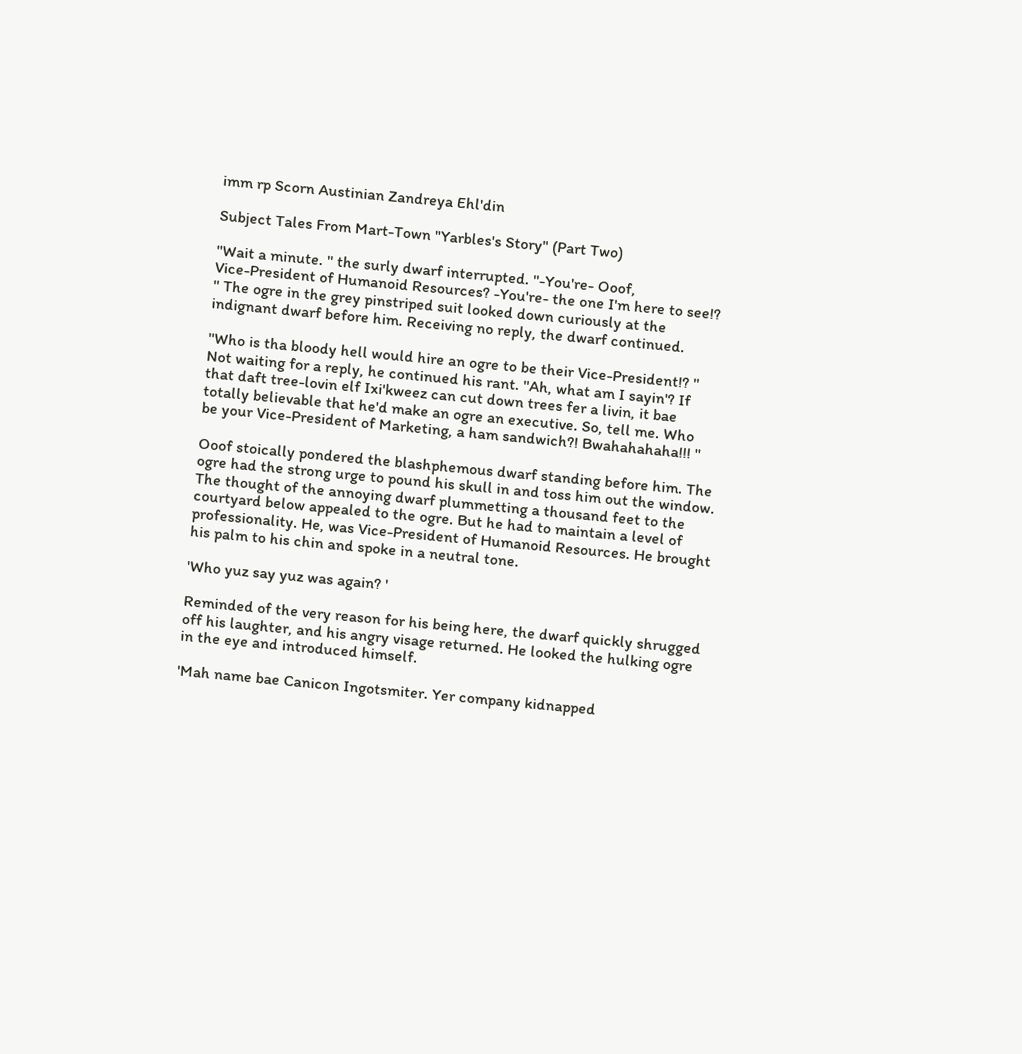imm rp Scorn Austinian Zandreya Ehl'din

Subject Tales From Mart-Town "Yarbles's Story" (Part Two)

''Wait a minute. '' the surly dwarf interrupted. ''-You're- Ooof,
Vice-President of Humanoid Resources? -You're- the one I'm here to see!?
'' The ogre in the grey pinstriped suit looked down curiously at the
indignant dwarf before him. Receiving no reply, the dwarf continued.

''Who is tha bloody hell would hire an ogre to be their Vice-President!? ''
Not waiting for a reply, he continued his rant. ''Ah, what am I sayin'? If
that daft tree-lovin elf Ixi'kweez can cut down trees fer a livin, it bae
totally believable that he'd make an ogre an executive. So, tell me. Who
be your Vice-President of Marketing, a ham sandwich?! Bwahahahaha!!! ''

Ooof stoically pondered the blashphemous dwarf standing before him. The
ogre had the strong urge to pound his skull in and toss him out the window.
The thought of the annoying dwarf plummetting a thousand feet to the
courtyard below appealed to the ogre. But he had to maintain a level of
professionality. He, was Vice-President of Humanoid Resources. He brought
his palm to his chin and spoke in a neutral tone.

'Who yuz say yuz was again? '

Reminded of the very reason for his being here, the dwarf quickly shrugged
off his laughter, and his angry visage returned. He looked the hulking ogre
in the eye and introduced himself.

'Mah name bae Canicon Ingotsmiter. Yer company kidnapped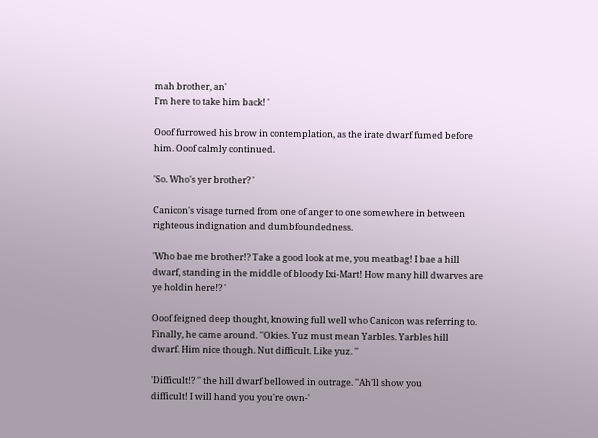mah brother, an'
I'm here to take him back! '

Ooof furrowed his brow in contemplation, as the irate dwarf fumed before
him. Ooof calmly continued.

'So. Who's yer brother? '

Canicon's visage turned from one of anger to one somewhere in between
righteous indignation and dumbfoundedness.

'Who bae me brother!? Take a good look at me, you meatbag! I bae a hill
dwarf, standing in the middle of bloody Ixi-Mart! How many hill dwarves are
ye holdin here!? '

Ooof feigned deep thought, knowing full well who Canicon was referring to.
Finally, he came around. ''Okies. Yuz must mean Yarbles. Yarbles hill
dwarf. Him nice though. Nut difficult. Like yuz. ''

'Difficult!? '' the hill dwarf bellowed in outrage. ''Ah'll show you
difficult! I will hand you you're own-'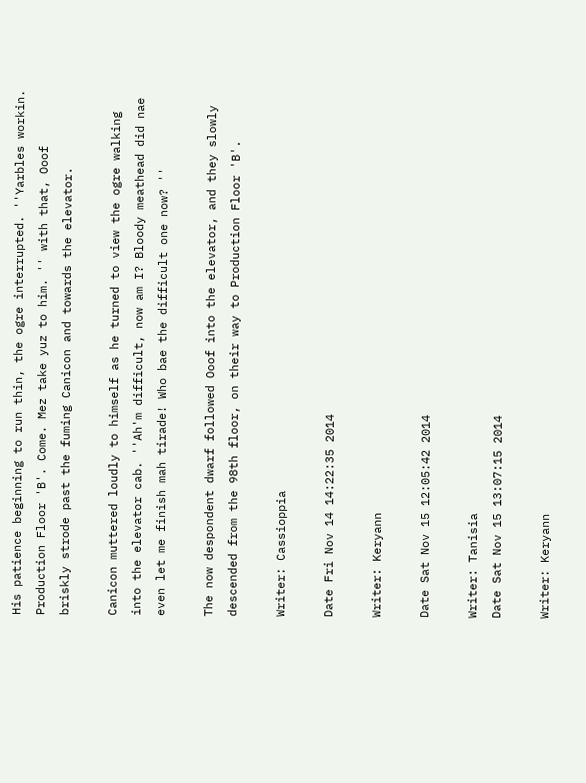His patience beginning to run thin, the ogre interrupted. ''Yarbles workin.
Production Floor 'B'. Come. Mez take yuz to him. '' with that, Ooof
briskly strode past the fuming Canicon and towards the elevator.

Canicon muttered loudly to himself as he turned to view the ogre walking
into the elevator cab. ''Ah'm difficult, now am I? Bloody meathead did nae
even let me finish mah tirade! Who bae the difficult one now? ''

The now despondent dwarf followed Ooof into the elevator, and they slowly
descended from the 98th floor, on their way to Production Floor 'B'.

Writer: Cassioppia

Date Fri Nov 14 14:22:35 2014

Writer: Keryann

Date Sat Nov 15 12:05:42 2014

Writer: Tanisia
Date Sat Nov 15 13:07:15 2014

Writer: Keryann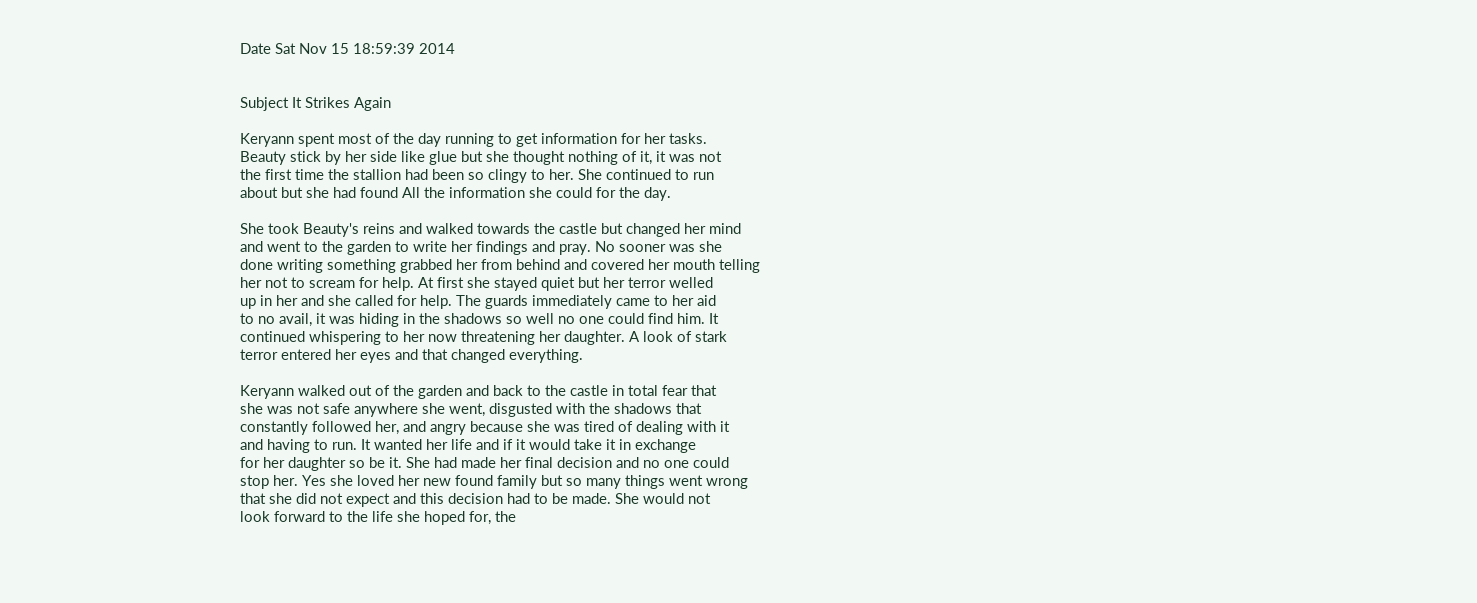Date Sat Nov 15 18:59:39 2014


Subject It Strikes Again

Keryann spent most of the day running to get information for her tasks.
Beauty stick by her side like glue but she thought nothing of it, it was not
the first time the stallion had been so clingy to her. She continued to run
about but she had found All the information she could for the day.

She took Beauty's reins and walked towards the castle but changed her mind
and went to the garden to write her findings and pray. No sooner was she
done writing something grabbed her from behind and covered her mouth telling
her not to scream for help. At first she stayed quiet but her terror welled
up in her and she called for help. The guards immediately came to her aid
to no avail, it was hiding in the shadows so well no one could find him. It
continued whispering to her now threatening her daughter. A look of stark
terror entered her eyes and that changed everything.

Keryann walked out of the garden and back to the castle in total fear that
she was not safe anywhere she went, disgusted with the shadows that
constantly followed her, and angry because she was tired of dealing with it
and having to run. It wanted her life and if it would take it in exchange
for her daughter so be it. She had made her final decision and no one could
stop her. Yes she loved her new found family but so many things went wrong
that she did not expect and this decision had to be made. She would not
look forward to the life she hoped for, the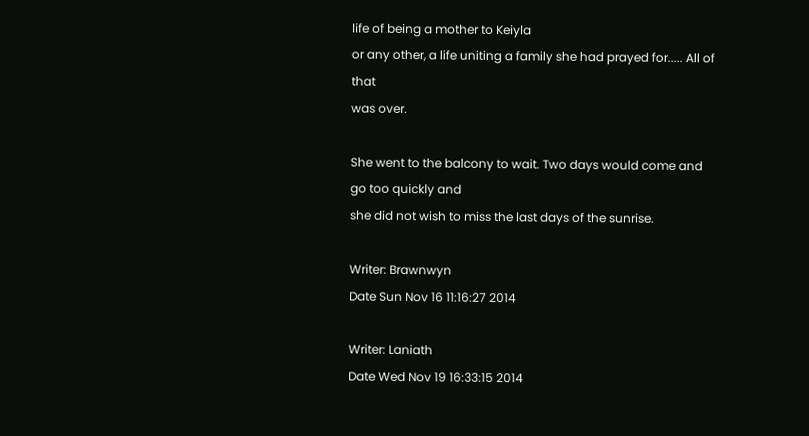life of being a mother to Keiyla
or any other, a life uniting a family she had prayed for..... All of that
was over.

She went to the balcony to wait. Two days would come and go too quickly and
she did not wish to miss the last days of the sunrise.

Writer: Brawnwyn
Date Sun Nov 16 11:16:27 2014

Writer: Laniath
Date Wed Nov 19 16:33:15 2014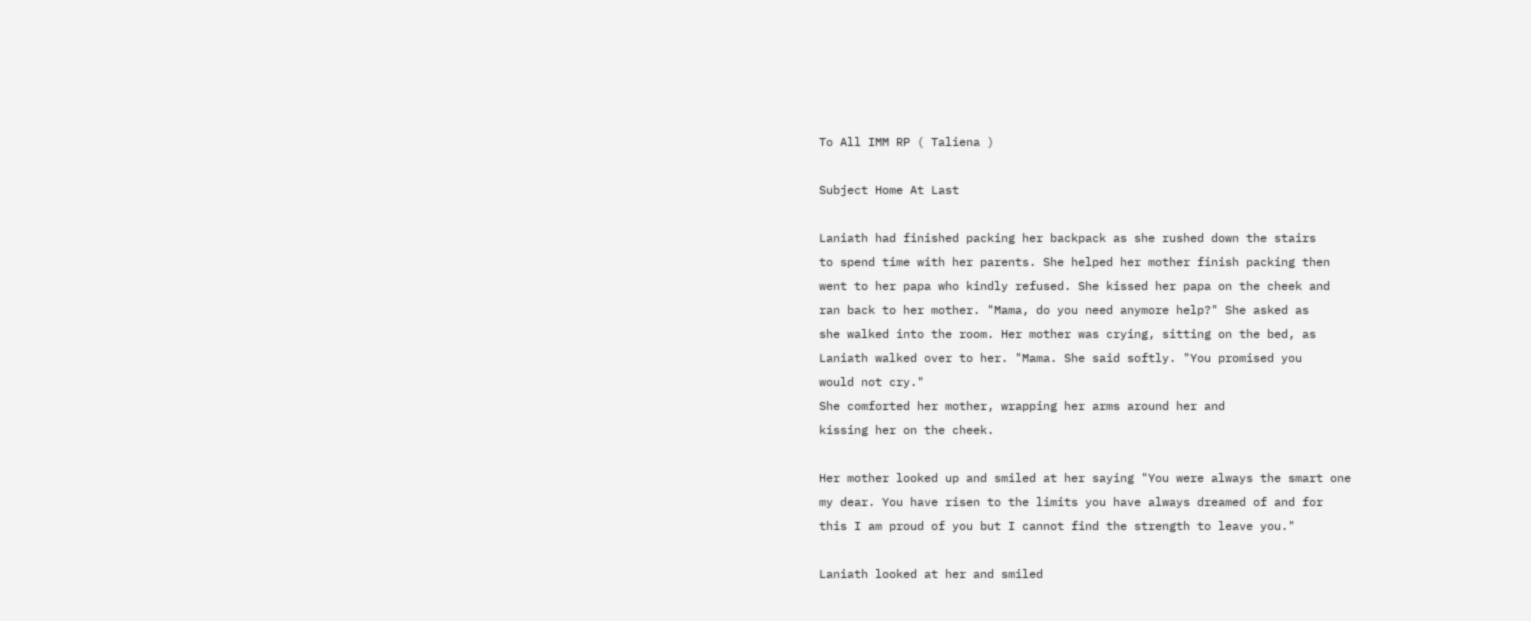To All IMM RP ( Taliena )

Subject Home At Last

Laniath had finished packing her backpack as she rushed down the stairs
to spend time with her parents. She helped her mother finish packing then
went to her papa who kindly refused. She kissed her papa on the cheek and
ran back to her mother. "Mama, do you need anymore help?" She asked as
she walked into the room. Her mother was crying, sitting on the bed, as
Laniath walked over to her. "Mama. She said softly. "You promised you
would not cry."
She comforted her mother, wrapping her arms around her and
kissing her on the cheek.

Her mother looked up and smiled at her saying "You were always the smart one
my dear. You have risen to the limits you have always dreamed of and for
this I am proud of you but I cannot find the strength to leave you."

Laniath looked at her and smiled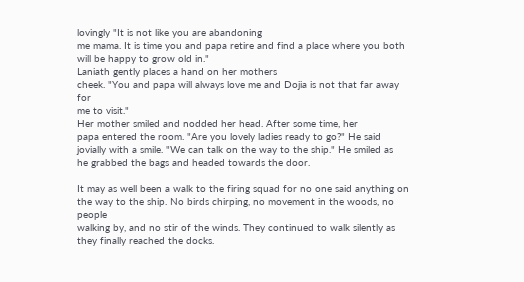lovingly "It is not like you are abandoning
me mama. It is time you and papa retire and find a place where you both
will be happy to grow old in."
Laniath gently places a hand on her mothers
cheek. "You and papa will always love me and Dojia is not that far away for
me to visit."
Her mother smiled and nodded her head. After some time, her
papa entered the room. "Are you lovely ladies ready to go?" He said
jovially with a smile. "We can talk on the way to the ship." He smiled as
he grabbed the bags and headed towards the door.

It may as well been a walk to the firing squad for no one said anything on
the way to the ship. No birds chirping, no movement in the woods, no people
walking by, and no stir of the winds. They continued to walk silently as
they finally reached the docks.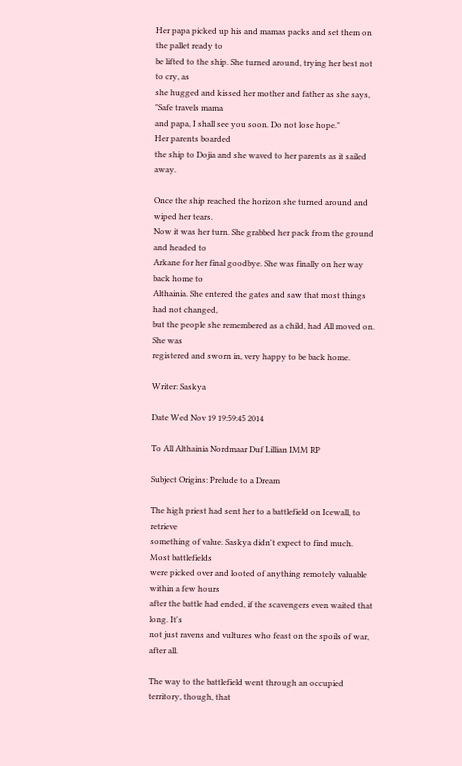Her papa picked up his and mamas packs and set them on the pallet ready to
be lifted to the ship. She turned around, trying her best not to cry, as
she hugged and kissed her mother and father as she says, "Safe travels mama
and papa, I shall see you soon. Do not lose hope."
Her parents boarded
the ship to Dojia and she waved to her parents as it sailed away.

Once the ship reached the horizon she turned around and wiped her tears.
Now it was her turn. She grabbed her pack from the ground and headed to
Arkane for her final goodbye. She was finally on her way back home to
Althainia. She entered the gates and saw that most things had not changed,
but the people she remembered as a child, had All moved on. She was
registered and sworn in, very happy to be back home.

Writer: Saskya

Date Wed Nov 19 19:59:45 2014

To All Althainia Nordmaar Duf Lillian IMM RP

Subject Origins: Prelude to a Dream

The high priest had sent her to a battlefield on Icewall, to retrieve
something of value. Saskya didn't expect to find much. Most battlefields
were picked over and looted of anything remotely valuable within a few hours
after the battle had ended, if the scavengers even waited that long. It's
not just ravens and vultures who feast on the spoils of war, after all.

The way to the battlefield went through an occupied territory, though, that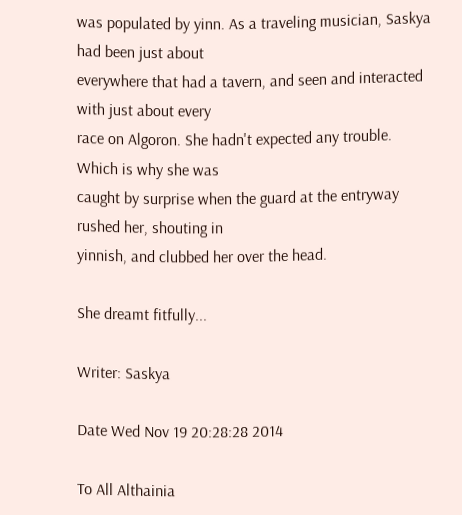was populated by yinn. As a traveling musician, Saskya had been just about
everywhere that had a tavern, and seen and interacted with just about every
race on Algoron. She hadn't expected any trouble. Which is why she was
caught by surprise when the guard at the entryway rushed her, shouting in
yinnish, and clubbed her over the head.

She dreamt fitfully...

Writer: Saskya

Date Wed Nov 19 20:28:28 2014

To All Althainia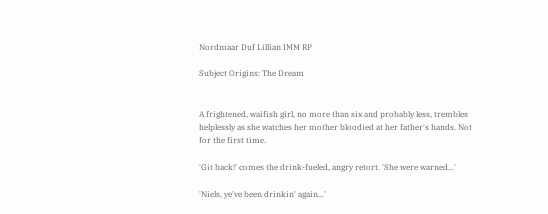Nordmaar Duf Lillian IMM RP

Subject Origins: The Dream


A frightened, waifish girl, no more than six and probably less, trembles
helplessly as she watches her mother bloodied at her father's hands. Not
for the first time.

'Git back!' comes the drink-fueled, angry retort. 'She were warned...'

'Niels, ye've been drinkin' again...'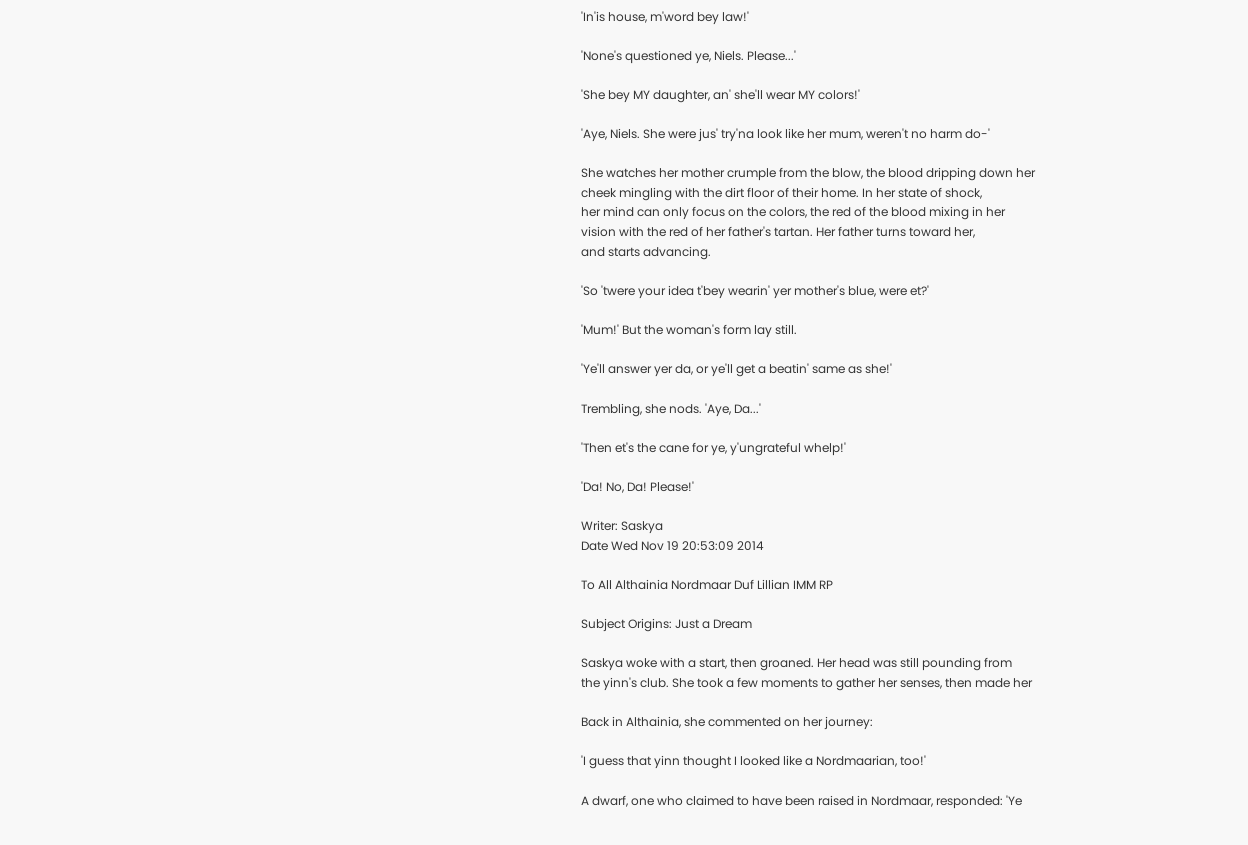'In'is house, m'word bey law!'

'None's questioned ye, Niels. Please...'

'She bey MY daughter, an' she'll wear MY colors!'

'Aye, Niels. She were jus' try'na look like her mum, weren't no harm do-'

She watches her mother crumple from the blow, the blood dripping down her
cheek mingling with the dirt floor of their home. In her state of shock,
her mind can only focus on the colors, the red of the blood mixing in her
vision with the red of her father's tartan. Her father turns toward her,
and starts advancing.

'So 'twere your idea t'bey wearin' yer mother's blue, were et?'

'Mum!' But the woman's form lay still.

'Ye'll answer yer da, or ye'll get a beatin' same as she!'

Trembling, she nods. 'Aye, Da...'

'Then et's the cane for ye, y'ungrateful whelp!'

'Da! No, Da! Please!'

Writer: Saskya
Date Wed Nov 19 20:53:09 2014

To All Althainia Nordmaar Duf Lillian IMM RP

Subject Origins: Just a Dream

Saskya woke with a start, then groaned. Her head was still pounding from
the yinn's club. She took a few moments to gather her senses, then made her

Back in Althainia, she commented on her journey:

'I guess that yinn thought I looked like a Nordmaarian, too!'

A dwarf, one who claimed to have been raised in Nordmaar, responded: 'Ye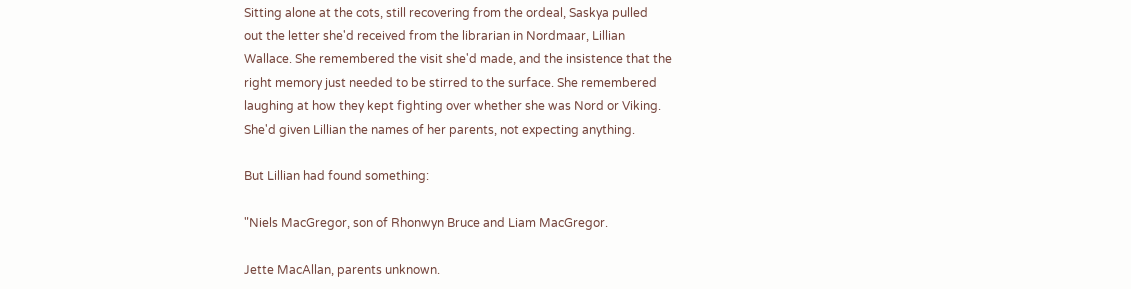Sitting alone at the cots, still recovering from the ordeal, Saskya pulled
out the letter she'd received from the librarian in Nordmaar, Lillian
Wallace. She remembered the visit she'd made, and the insistence that the
right memory just needed to be stirred to the surface. She remembered
laughing at how they kept fighting over whether she was Nord or Viking.
She'd given Lillian the names of her parents, not expecting anything.

But Lillian had found something:

"Niels MacGregor, son of Rhonwyn Bruce and Liam MacGregor.

Jette MacAllan, parents unknown.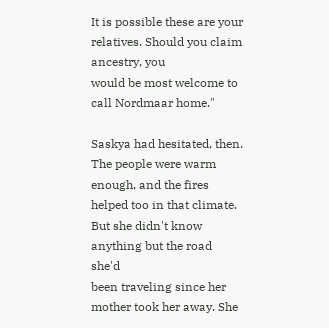It is possible these are your relatives. Should you claim ancestry, you
would be most welcome to call Nordmaar home."

Saskya had hesitated, then. The people were warm enough, and the fires
helped too in that climate. But she didn't know anything but the road she'd
been traveling since her mother took her away. She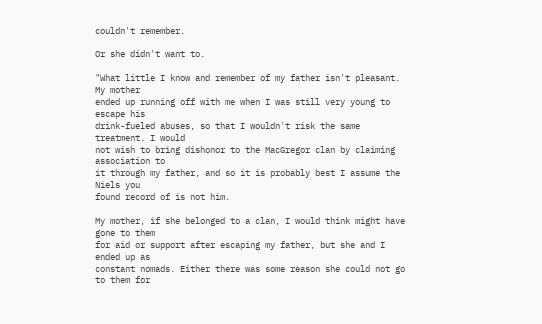couldn't remember.

Or she didn't want to.

"What little I know and remember of my father isn't pleasant. My mother
ended up running off with me when I was still very young to escape his
drink-fueled abuses, so that I wouldn't risk the same treatment. I would
not wish to bring dishonor to the MacGregor clan by claiming association to
it through my father, and so it is probably best I assume the Niels you
found record of is not him.

My mother, if she belonged to a clan, I would think might have gone to them
for aid or support after escaping my father, but she and I ended up as
constant nomads. Either there was some reason she could not go to them for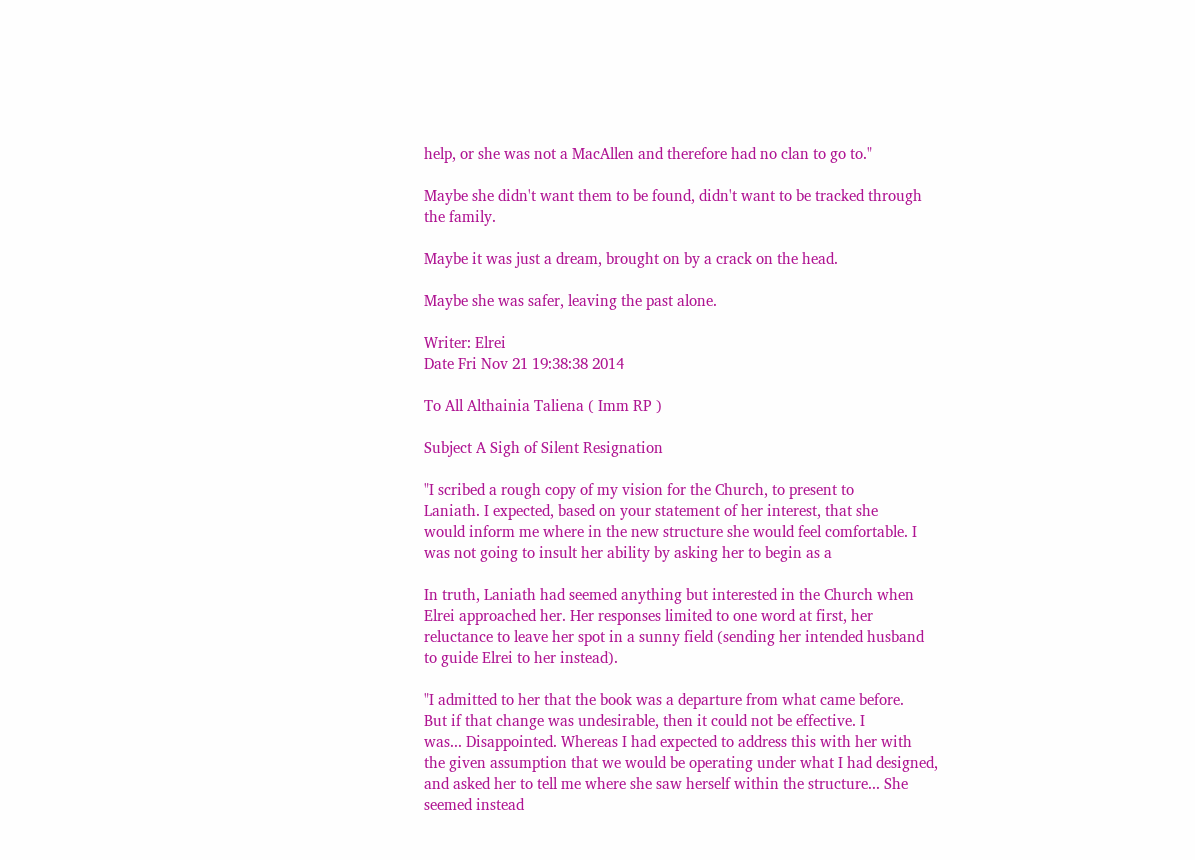help, or she was not a MacAllen and therefore had no clan to go to."

Maybe she didn't want them to be found, didn't want to be tracked through
the family.

Maybe it was just a dream, brought on by a crack on the head.

Maybe she was safer, leaving the past alone.

Writer: Elrei
Date Fri Nov 21 19:38:38 2014

To All Althainia Taliena ( Imm RP )

Subject A Sigh of Silent Resignation

"I scribed a rough copy of my vision for the Church, to present to
Laniath. I expected, based on your statement of her interest, that she
would inform me where in the new structure she would feel comfortable. I
was not going to insult her ability by asking her to begin as a

In truth, Laniath had seemed anything but interested in the Church when
Elrei approached her. Her responses limited to one word at first, her
reluctance to leave her spot in a sunny field (sending her intended husband
to guide Elrei to her instead).

"I admitted to her that the book was a departure from what came before.
But if that change was undesirable, then it could not be effective. I
was... Disappointed. Whereas I had expected to address this with her with
the given assumption that we would be operating under what I had designed,
and asked her to tell me where she saw herself within the structure... She
seemed instead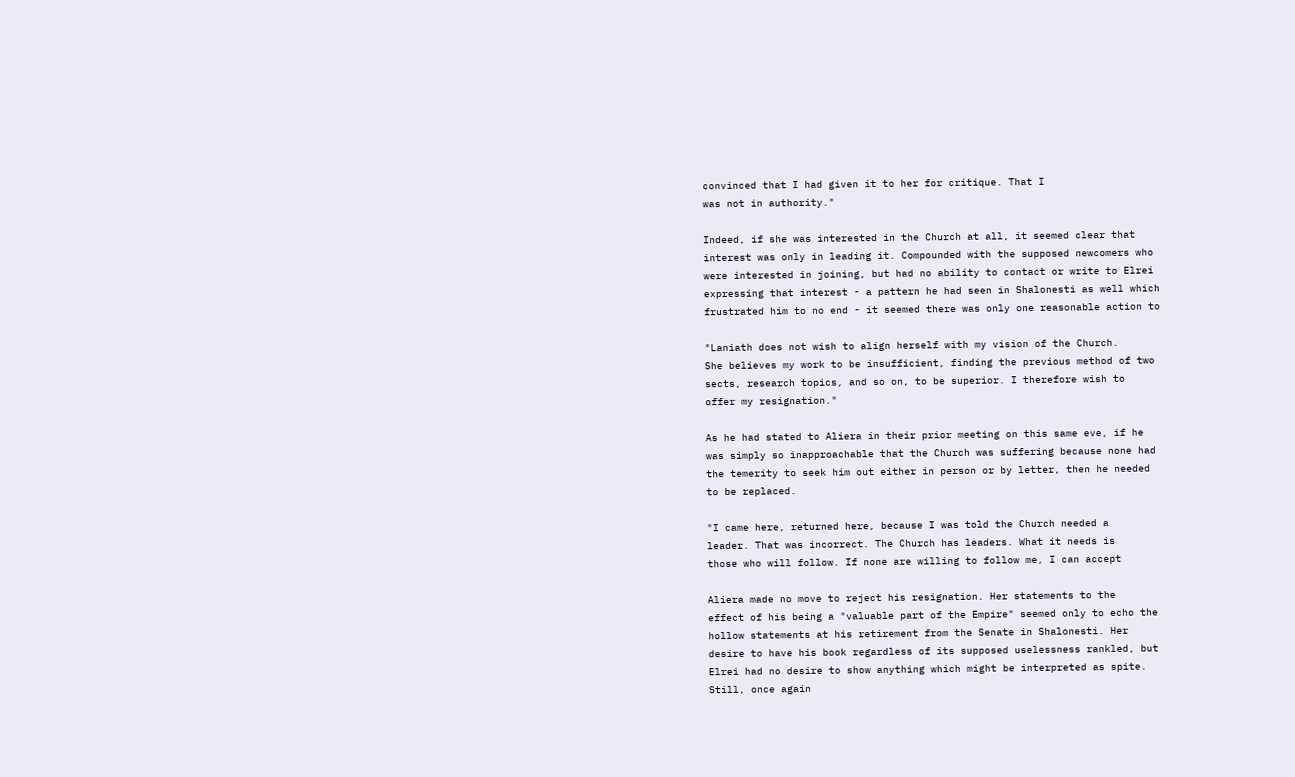convinced that I had given it to her for critique. That I
was not in authority."

Indeed, if she was interested in the Church at all, it seemed clear that
interest was only in leading it. Compounded with the supposed newcomers who
were interested in joining, but had no ability to contact or write to Elrei
expressing that interest - a pattern he had seen in Shalonesti as well which
frustrated him to no end - it seemed there was only one reasonable action to

"Laniath does not wish to align herself with my vision of the Church.
She believes my work to be insufficient, finding the previous method of two
sects, research topics, and so on, to be superior. I therefore wish to
offer my resignation."

As he had stated to Aliera in their prior meeting on this same eve, if he
was simply so inapproachable that the Church was suffering because none had
the temerity to seek him out either in person or by letter, then he needed
to be replaced.

"I came here, returned here, because I was told the Church needed a
leader. That was incorrect. The Church has leaders. What it needs is
those who will follow. If none are willing to follow me, I can accept

Aliera made no move to reject his resignation. Her statements to the
effect of his being a "valuable part of the Empire" seemed only to echo the
hollow statements at his retirement from the Senate in Shalonesti. Her
desire to have his book regardless of its supposed uselessness rankled, but
Elrei had no desire to show anything which might be interpreted as spite.
Still, once again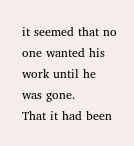it seemed that no one wanted his work until he was gone.
That it had been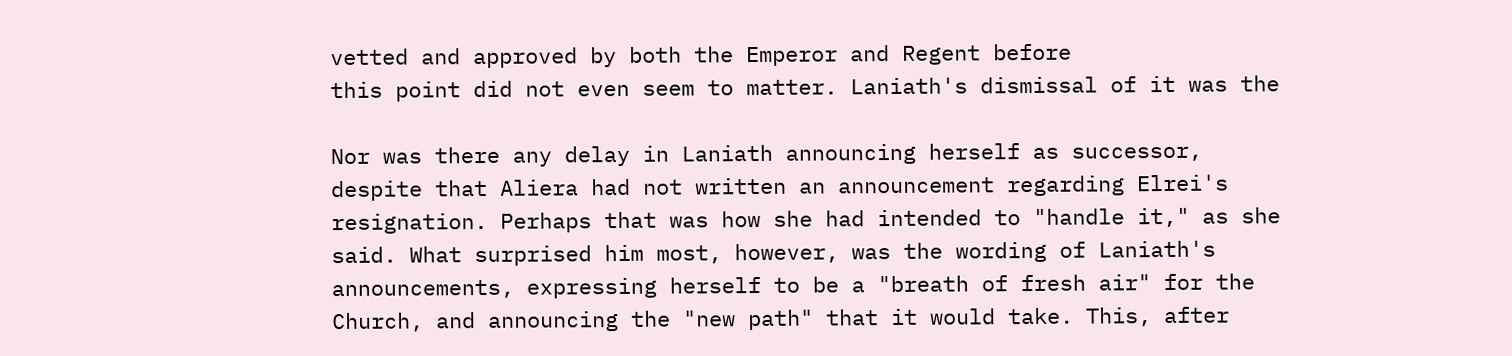vetted and approved by both the Emperor and Regent before
this point did not even seem to matter. Laniath's dismissal of it was the

Nor was there any delay in Laniath announcing herself as successor,
despite that Aliera had not written an announcement regarding Elrei's
resignation. Perhaps that was how she had intended to "handle it," as she
said. What surprised him most, however, was the wording of Laniath's
announcements, expressing herself to be a "breath of fresh air" for the
Church, and announcing the "new path" that it would take. This, after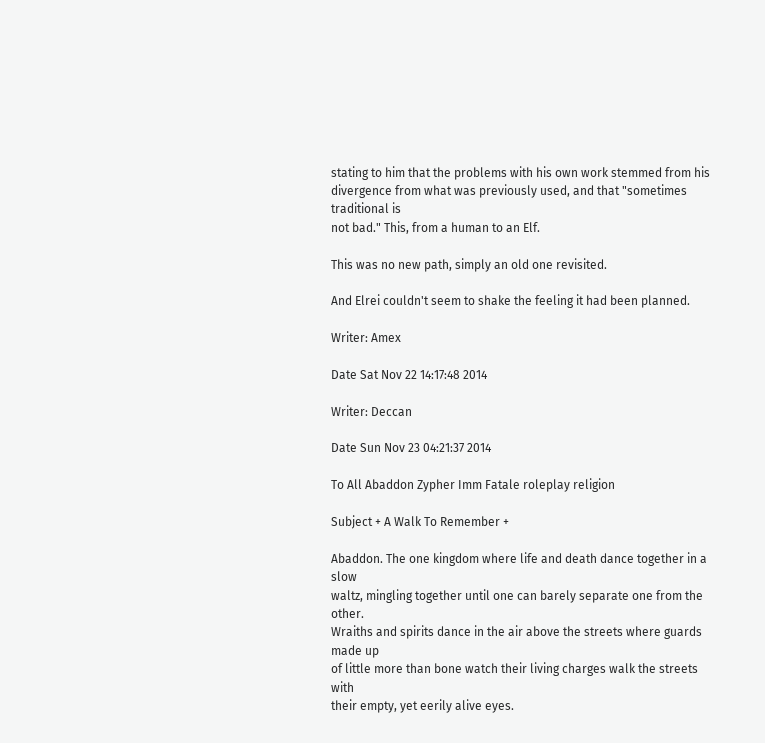stating to him that the problems with his own work stemmed from his
divergence from what was previously used, and that "sometimes traditional is
not bad." This, from a human to an Elf.

This was no new path, simply an old one revisited.

And Elrei couldn't seem to shake the feeling it had been planned.

Writer: Amex

Date Sat Nov 22 14:17:48 2014

Writer: Deccan

Date Sun Nov 23 04:21:37 2014

To All Abaddon Zypher Imm Fatale roleplay religion

Subject + A Walk To Remember +

Abaddon. The one kingdom where life and death dance together in a slow
waltz, mingling together until one can barely separate one from the other.
Wraiths and spirits dance in the air above the streets where guards made up
of little more than bone watch their living charges walk the streets with
their empty, yet eerily alive eyes.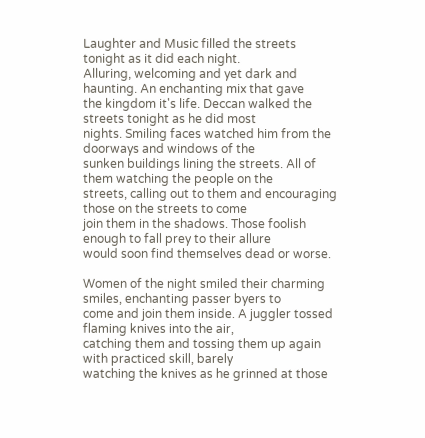Laughter and Music filled the streets tonight as it did each night.
Alluring, welcoming and yet dark and haunting. An enchanting mix that gave
the kingdom it's life. Deccan walked the streets tonight as he did most
nights. Smiling faces watched him from the doorways and windows of the
sunken buildings lining the streets. All of them watching the people on the
streets, calling out to them and encouraging those on the streets to come
join them in the shadows. Those foolish enough to fall prey to their allure
would soon find themselves dead or worse.

Women of the night smiled their charming smiles, enchanting passer byers to
come and join them inside. A juggler tossed flaming knives into the air,
catching them and tossing them up again with practiced skill, barely
watching the knives as he grinned at those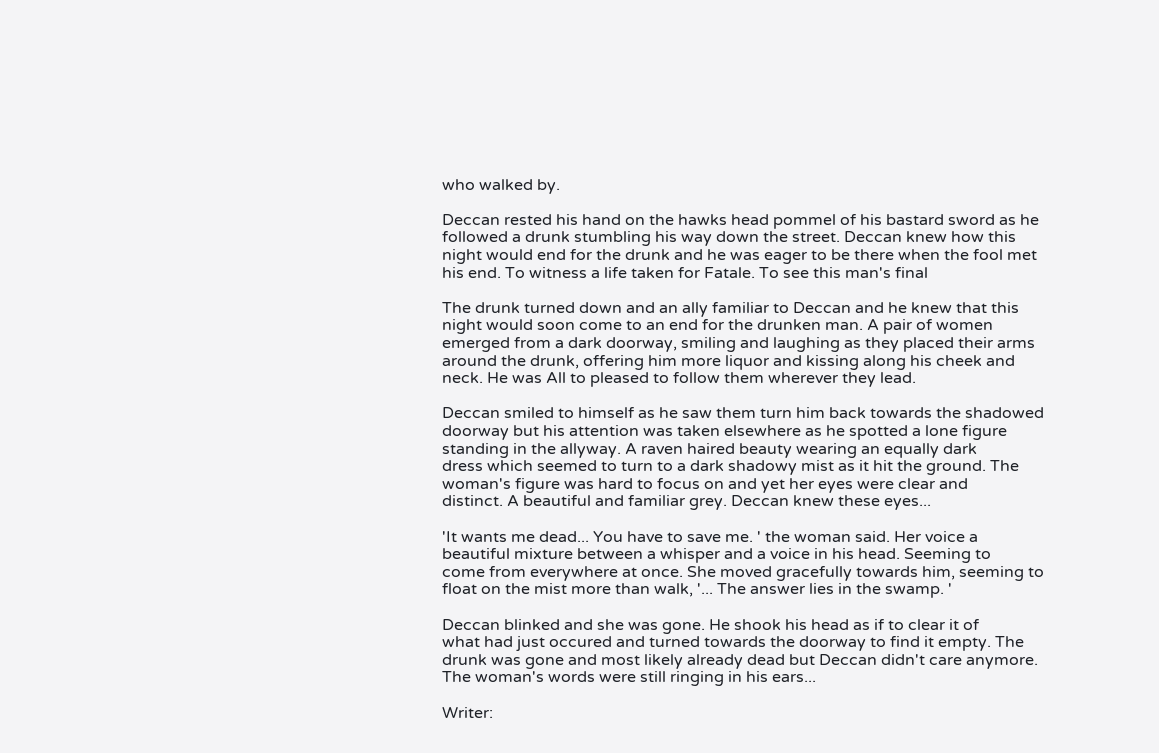who walked by.

Deccan rested his hand on the hawks head pommel of his bastard sword as he
followed a drunk stumbling his way down the street. Deccan knew how this
night would end for the drunk and he was eager to be there when the fool met
his end. To witness a life taken for Fatale. To see this man's final

The drunk turned down and an ally familiar to Deccan and he knew that this
night would soon come to an end for the drunken man. A pair of women
emerged from a dark doorway, smiling and laughing as they placed their arms
around the drunk, offering him more liquor and kissing along his cheek and
neck. He was All to pleased to follow them wherever they lead.

Deccan smiled to himself as he saw them turn him back towards the shadowed
doorway but his attention was taken elsewhere as he spotted a lone figure
standing in the allyway. A raven haired beauty wearing an equally dark
dress which seemed to turn to a dark shadowy mist as it hit the ground. The
woman's figure was hard to focus on and yet her eyes were clear and
distinct. A beautiful and familiar grey. Deccan knew these eyes...

'It wants me dead... You have to save me. ' the woman said. Her voice a
beautiful mixture between a whisper and a voice in his head. Seeming to
come from everywhere at once. She moved gracefully towards him, seeming to
float on the mist more than walk, '... The answer lies in the swamp. '

Deccan blinked and she was gone. He shook his head as if to clear it of
what had just occured and turned towards the doorway to find it empty. The
drunk was gone and most likely already dead but Deccan didn't care anymore.
The woman's words were still ringing in his ears...

Writer: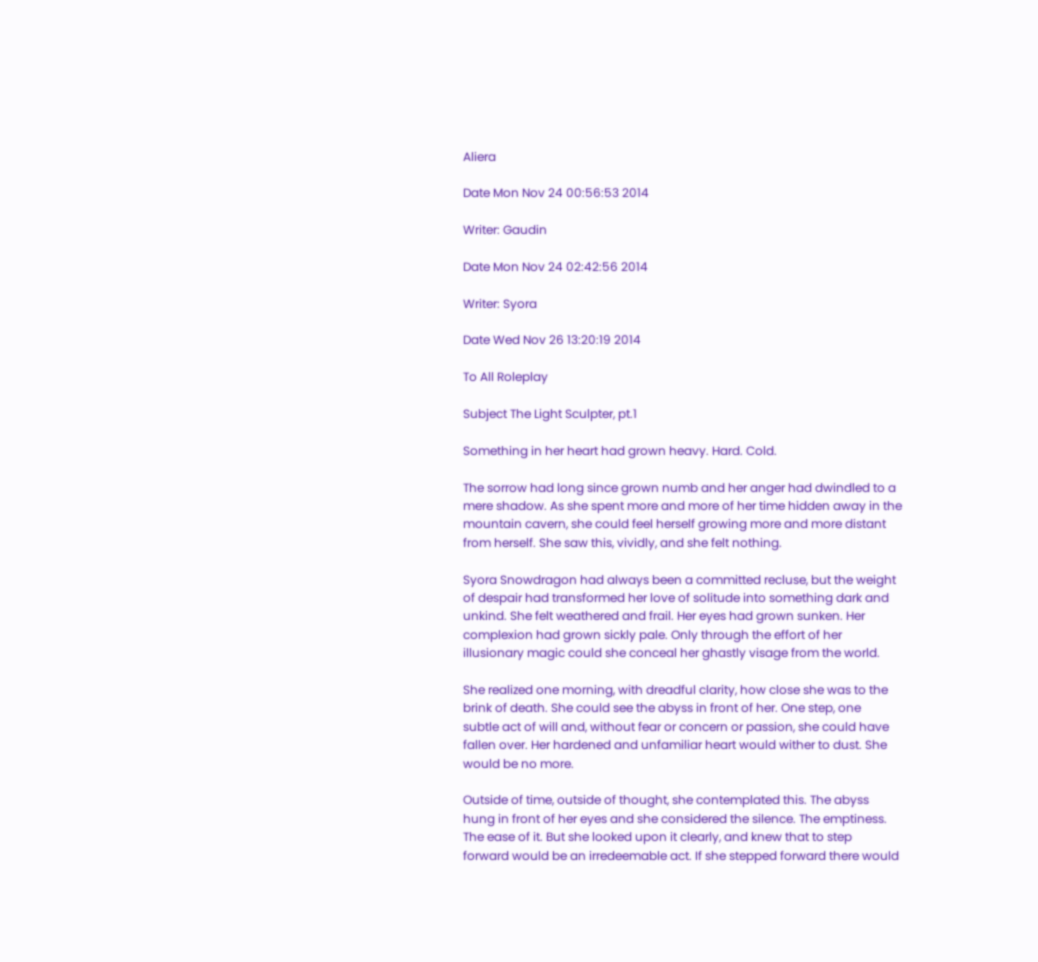Aliera

Date Mon Nov 24 00:56:53 2014

Writer: Gaudin

Date Mon Nov 24 02:42:56 2014

Writer: Syora

Date Wed Nov 26 13:20:19 2014

To All Roleplay

Subject The Light Sculpter, pt.1

Something in her heart had grown heavy. Hard. Cold.

The sorrow had long since grown numb and her anger had dwindled to a
mere shadow. As she spent more and more of her time hidden away in the
mountain cavern, she could feel herself growing more and more distant
from herself. She saw this, vividly, and she felt nothing.

Syora Snowdragon had always been a committed recluse, but the weight
of despair had transformed her love of solitude into something dark and
unkind. She felt weathered and frail. Her eyes had grown sunken. Her
complexion had grown sickly pale. Only through the effort of her
illusionary magic could she conceal her ghastly visage from the world.

She realized one morning, with dreadful clarity, how close she was to the
brink of death. She could see the abyss in front of her. One step, one
subtle act of will and, without fear or concern or passion, she could have
fallen over. Her hardened and unfamiliar heart would wither to dust. She
would be no more.

Outside of time, outside of thought, she contemplated this. The abyss
hung in front of her eyes and she considered the silence. The emptiness.
The ease of it. But she looked upon it clearly, and knew that to step
forward would be an irredeemable act. If she stepped forward there would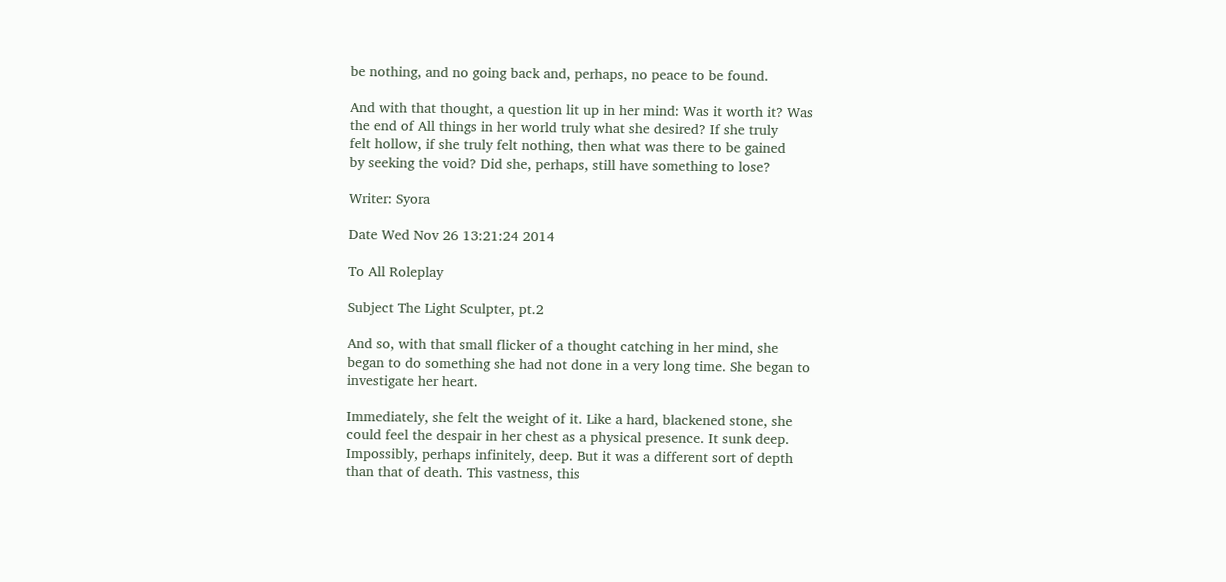be nothing, and no going back and, perhaps, no peace to be found.

And with that thought, a question lit up in her mind: Was it worth it? Was
the end of All things in her world truly what she desired? If she truly
felt hollow, if she truly felt nothing, then what was there to be gained
by seeking the void? Did she, perhaps, still have something to lose?

Writer: Syora

Date Wed Nov 26 13:21:24 2014

To All Roleplay

Subject The Light Sculpter, pt.2

And so, with that small flicker of a thought catching in her mind, she
began to do something she had not done in a very long time. She began to
investigate her heart.

Immediately, she felt the weight of it. Like a hard, blackened stone, she
could feel the despair in her chest as a physical presence. It sunk deep.
Impossibly, perhaps infinitely, deep. But it was a different sort of depth
than that of death. This vastness, this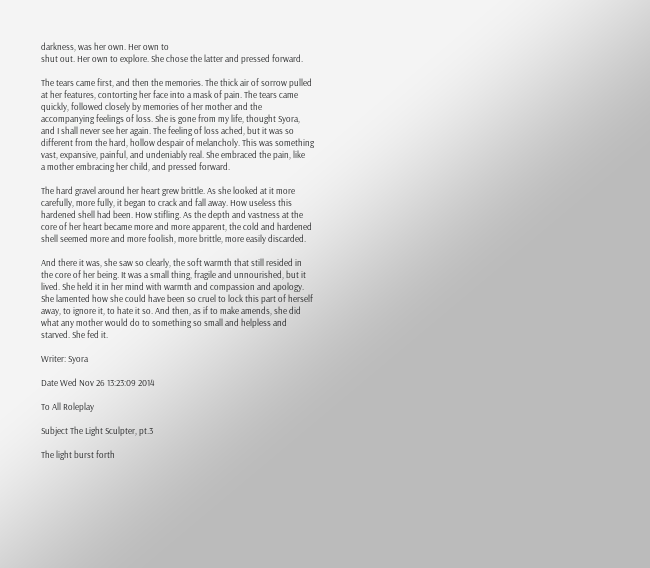darkness, was her own. Her own to
shut out. Her own to explore. She chose the latter and pressed forward.

The tears came first, and then the memories. The thick air of sorrow pulled
at her features, contorting her face into a mask of pain. The tears came
quickly, followed closely by memories of her mother and the
accompanying feelings of loss. She is gone from my life, thought Syora,
and I shall never see her again. The feeling of loss ached, but it was so
different from the hard, hollow despair of melancholy. This was something
vast, expansive, painful, and undeniably real. She embraced the pain, like
a mother embracing her child, and pressed forward.

The hard gravel around her heart grew brittle. As she looked at it more
carefully, more fully, it began to crack and fall away. How useless this
hardened shell had been. How stifling. As the depth and vastness at the
core of her heart became more and more apparent, the cold and hardened
shell seemed more and more foolish, more brittle, more easily discarded.

And there it was, she saw so clearly, the soft warmth that still resided in
the core of her being. It was a small thing, fragile and unnourished, but it
lived. She held it in her mind with warmth and compassion and apology.
She lamented how she could have been so cruel to lock this part of herself
away, to ignore it, to hate it so. And then, as if to make amends, she did
what any mother would do to something so small and helpless and
starved. She fed it.

Writer: Syora

Date Wed Nov 26 13:23:09 2014

To All Roleplay

Subject The Light Sculpter, pt.3

The light burst forth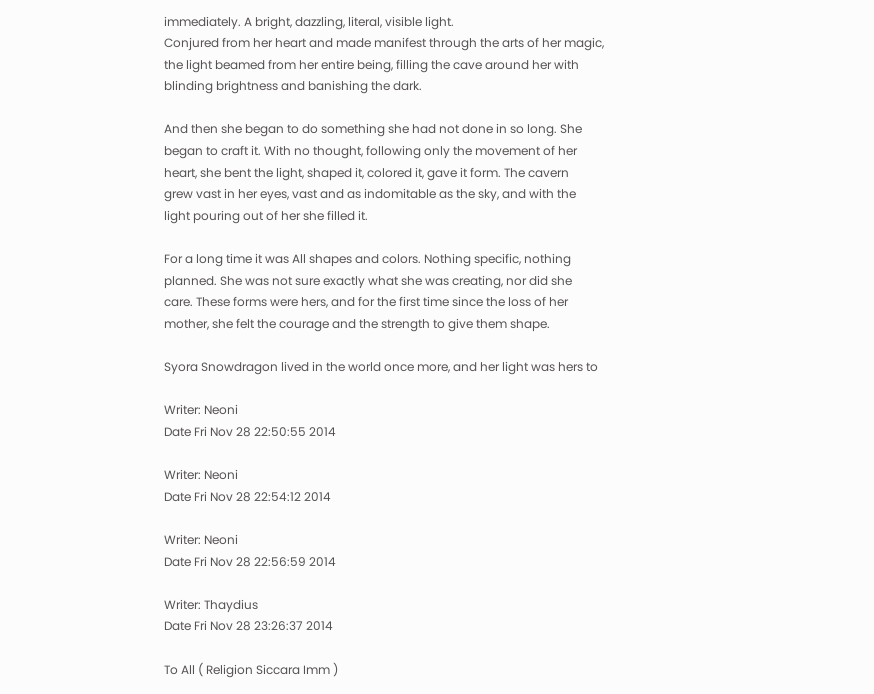immediately. A bright, dazzling, literal, visible light.
Conjured from her heart and made manifest through the arts of her magic,
the light beamed from her entire being, filling the cave around her with
blinding brightness and banishing the dark.

And then she began to do something she had not done in so long. She
began to craft it. With no thought, following only the movement of her
heart, she bent the light, shaped it, colored it, gave it form. The cavern
grew vast in her eyes, vast and as indomitable as the sky, and with the
light pouring out of her she filled it.

For a long time it was All shapes and colors. Nothing specific, nothing
planned. She was not sure exactly what she was creating, nor did she
care. These forms were hers, and for the first time since the loss of her
mother, she felt the courage and the strength to give them shape.

Syora Snowdragon lived in the world once more, and her light was hers to

Writer: Neoni
Date Fri Nov 28 22:50:55 2014

Writer: Neoni
Date Fri Nov 28 22:54:12 2014

Writer: Neoni
Date Fri Nov 28 22:56:59 2014

Writer: Thaydius
Date Fri Nov 28 23:26:37 2014

To All ( Religion Siccara Imm )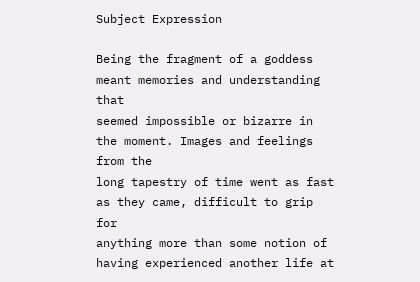Subject Expression

Being the fragment of a goddess meant memories and understanding that
seemed impossible or bizarre in the moment. Images and feelings from the
long tapestry of time went as fast as they came, difficult to grip for
anything more than some notion of having experienced another life at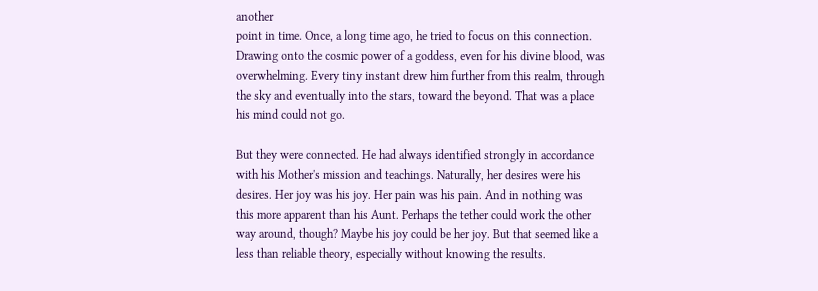another
point in time. Once, a long time ago, he tried to focus on this connection.
Drawing onto the cosmic power of a goddess, even for his divine blood, was
overwhelming. Every tiny instant drew him further from this realm, through
the sky and eventually into the stars, toward the beyond. That was a place
his mind could not go.

But they were connected. He had always identified strongly in accordance
with his Mother's mission and teachings. Naturally, her desires were his
desires. Her joy was his joy. Her pain was his pain. And in nothing was
this more apparent than his Aunt. Perhaps the tether could work the other
way around, though? Maybe his joy could be her joy. But that seemed like a
less than reliable theory, especially without knowing the results.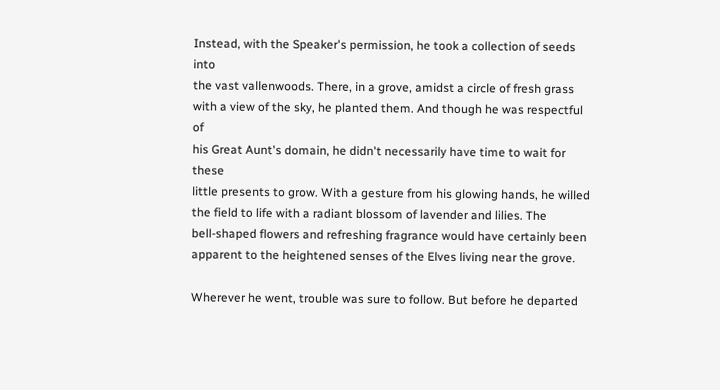Instead, with the Speaker's permission, he took a collection of seeds into
the vast vallenwoods. There, in a grove, amidst a circle of fresh grass
with a view of the sky, he planted them. And though he was respectful of
his Great Aunt's domain, he didn't necessarily have time to wait for these
little presents to grow. With a gesture from his glowing hands, he willed
the field to life with a radiant blossom of lavender and lilies. The
bell-shaped flowers and refreshing fragrance would have certainly been
apparent to the heightened senses of the Elves living near the grove.

Wherever he went, trouble was sure to follow. But before he departed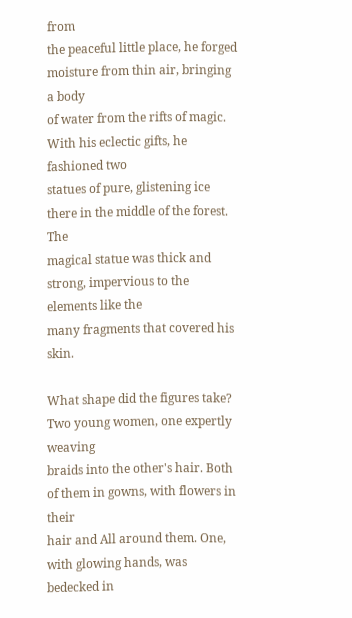from
the peaceful little place, he forged moisture from thin air, bringing a body
of water from the rifts of magic. With his eclectic gifts, he fashioned two
statues of pure, glistening ice there in the middle of the forest. The
magical statue was thick and strong, impervious to the elements like the
many fragments that covered his skin.

What shape did the figures take? Two young women, one expertly weaving
braids into the other's hair. Both of them in gowns, with flowers in their
hair and All around them. One, with glowing hands, was bedecked in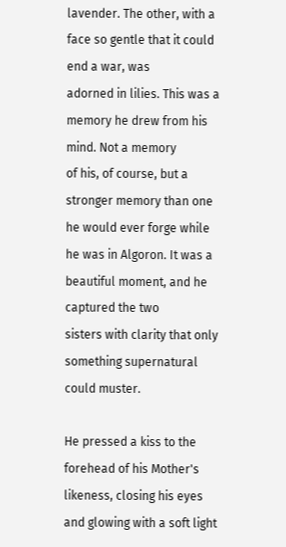lavender. The other, with a face so gentle that it could end a war, was
adorned in lilies. This was a memory he drew from his mind. Not a memory
of his, of course, but a stronger memory than one he would ever forge while
he was in Algoron. It was a beautiful moment, and he captured the two
sisters with clarity that only something supernatural could muster.

He pressed a kiss to the forehead of his Mother's likeness, closing his eyes
and glowing with a soft light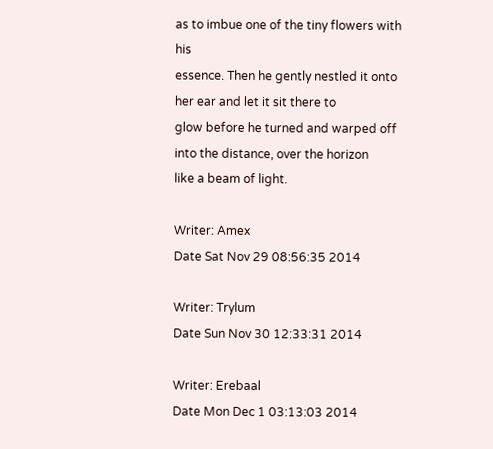as to imbue one of the tiny flowers with his
essence. Then he gently nestled it onto her ear and let it sit there to
glow before he turned and warped off into the distance, over the horizon
like a beam of light.

Writer: Amex
Date Sat Nov 29 08:56:35 2014

Writer: Trylum
Date Sun Nov 30 12:33:31 2014

Writer: Erebaal
Date Mon Dec 1 03:13:03 2014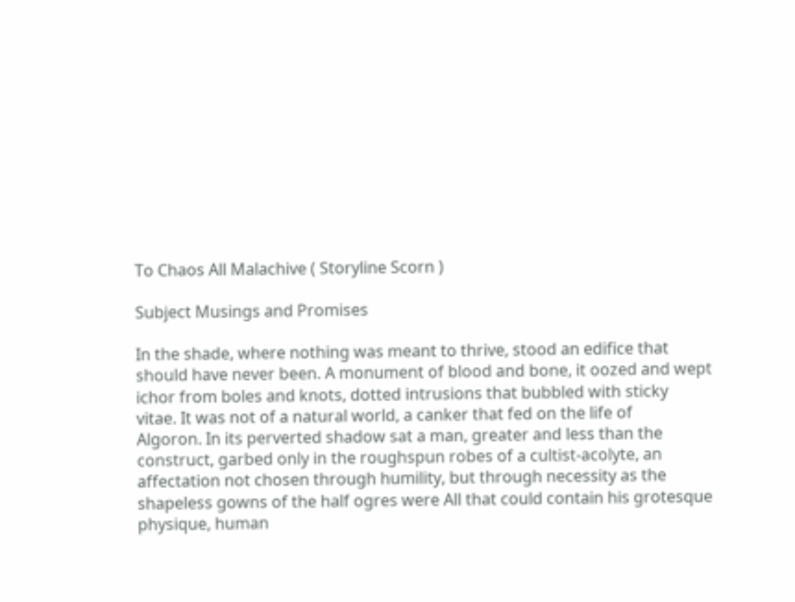To Chaos All Malachive ( Storyline Scorn )

Subject Musings and Promises

In the shade, where nothing was meant to thrive, stood an edifice that
should have never been. A monument of blood and bone, it oozed and wept
ichor from boles and knots, dotted intrusions that bubbled with sticky
vitae. It was not of a natural world, a canker that fed on the life of
Algoron. In its perverted shadow sat a man, greater and less than the
construct, garbed only in the roughspun robes of a cultist-acolyte, an
affectation not chosen through humility, but through necessity as the
shapeless gowns of the half ogres were All that could contain his grotesque
physique, human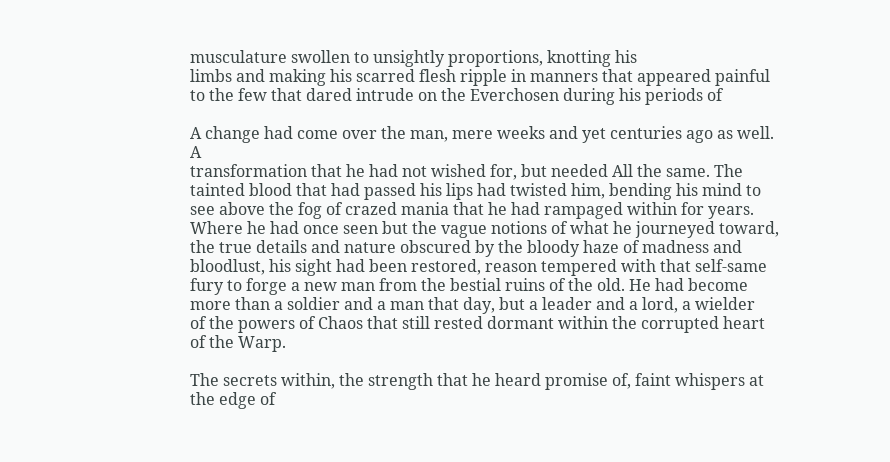musculature swollen to unsightly proportions, knotting his
limbs and making his scarred flesh ripple in manners that appeared painful
to the few that dared intrude on the Everchosen during his periods of

A change had come over the man, mere weeks and yet centuries ago as well. A
transformation that he had not wished for, but needed All the same. The
tainted blood that had passed his lips had twisted him, bending his mind to
see above the fog of crazed mania that he had rampaged within for years.
Where he had once seen but the vague notions of what he journeyed toward,
the true details and nature obscured by the bloody haze of madness and
bloodlust, his sight had been restored, reason tempered with that self-same
fury to forge a new man from the bestial ruins of the old. He had become
more than a soldier and a man that day, but a leader and a lord, a wielder
of the powers of Chaos that still rested dormant within the corrupted heart
of the Warp.

The secrets within, the strength that he heard promise of, faint whispers at
the edge of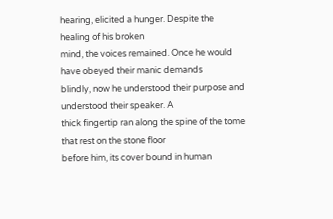hearing, elicited a hunger. Despite the healing of his broken
mind, the voices remained. Once he would have obeyed their manic demands
blindly, now he understood their purpose and understood their speaker. A
thick fingertip ran along the spine of the tome that rest on the stone floor
before him, its cover bound in human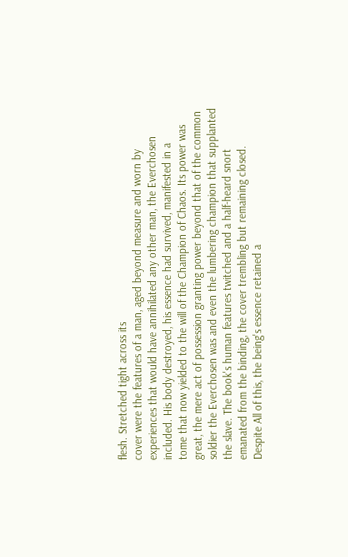flesh. Stretched tight across its
cover were the features of a man, aged beyond measure and worn by
experiences that would have annihilated any other man, the Everchosen
included. His body destroyed, his essence had survived, manifested in a
tome that now yielded to the will of the Champion of Chaos. Its power was
great, the mere act of possession granting power beyond that of the common
soldier the Everchosen was and even the lumbering champion that supplanted
the slave. The book's human features twitched and a half-heard snort
emanated from the binding, the cover trembling but remaining closed.
Despite All of this, the being's essence retained a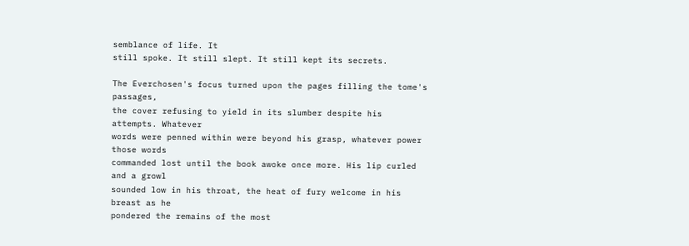semblance of life. It
still spoke. It still slept. It still kept its secrets.

The Everchosen's focus turned upon the pages filling the tome's passages,
the cover refusing to yield in its slumber despite his attempts. Whatever
words were penned within were beyond his grasp, whatever power those words
commanded lost until the book awoke once more. His lip curled and a growl
sounded low in his throat, the heat of fury welcome in his breast as he
pondered the remains of the most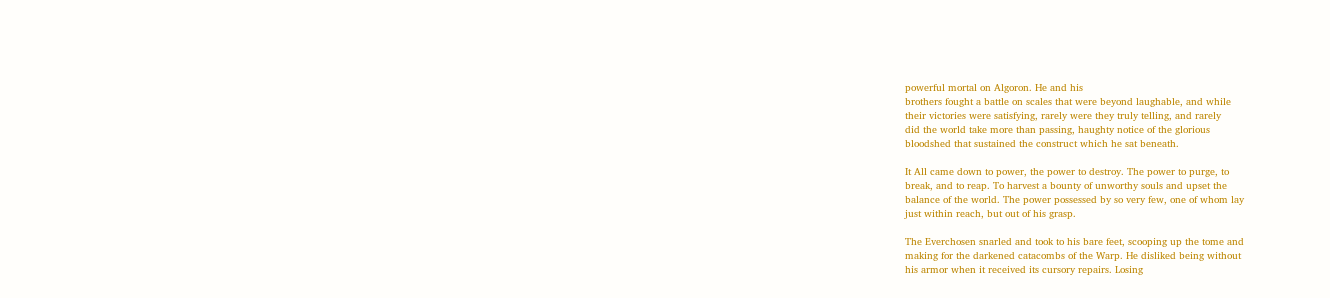powerful mortal on Algoron. He and his
brothers fought a battle on scales that were beyond laughable, and while
their victories were satisfying, rarely were they truly telling, and rarely
did the world take more than passing, haughty notice of the glorious
bloodshed that sustained the construct which he sat beneath.

It All came down to power, the power to destroy. The power to purge, to
break, and to reap. To harvest a bounty of unworthy souls and upset the
balance of the world. The power possessed by so very few, one of whom lay
just within reach, but out of his grasp.

The Everchosen snarled and took to his bare feet, scooping up the tome and
making for the darkened catacombs of the Warp. He disliked being without
his armor when it received its cursory repairs. Losing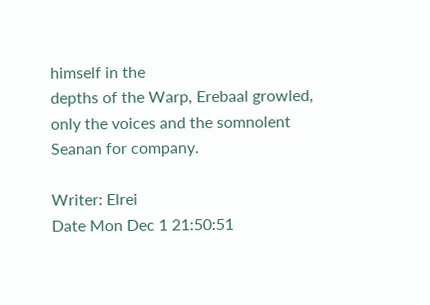himself in the
depths of the Warp, Erebaal growled, only the voices and the somnolent
Seanan for company.

Writer: Elrei
Date Mon Dec 1 21:50:51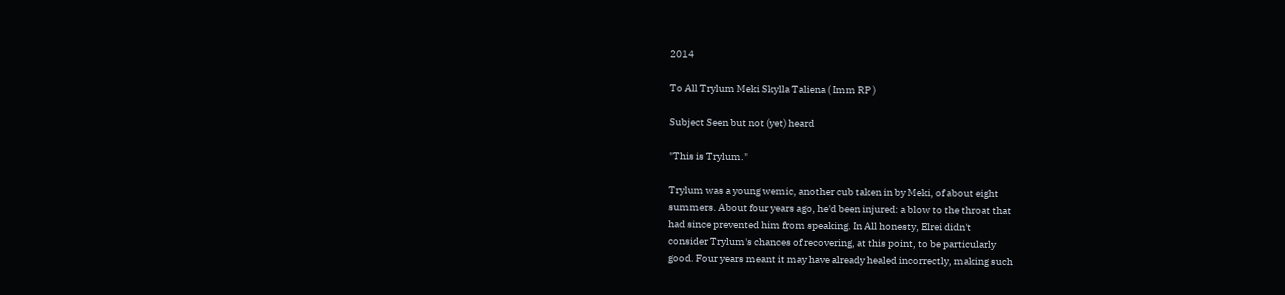2014

To All Trylum Meki Skylla Taliena ( Imm RP )

Subject Seen but not (yet) heard

"This is Trylum."

Trylum was a young wemic, another cub taken in by Meki, of about eight
summers. About four years ago, he'd been injured: a blow to the throat that
had since prevented him from speaking. In All honesty, Elrei didn't
consider Trylum's chances of recovering, at this point, to be particularly
good. Four years meant it may have already healed incorrectly, making such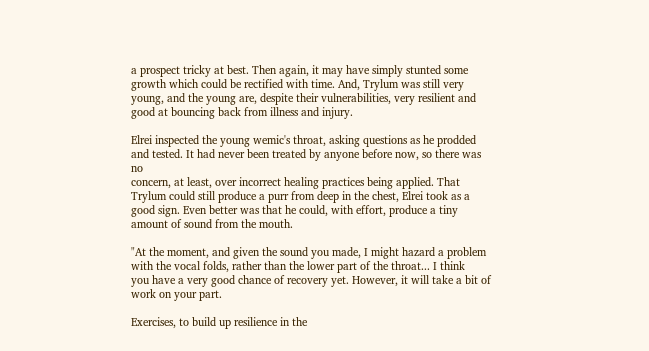a prospect tricky at best. Then again, it may have simply stunted some
growth which could be rectified with time. And, Trylum was still very
young, and the young are, despite their vulnerabilities, very resilient and
good at bouncing back from illness and injury.

Elrei inspected the young wemic's throat, asking questions as he prodded
and tested. It had never been treated by anyone before now, so there was no
concern, at least, over incorrect healing practices being applied. That
Trylum could still produce a purr from deep in the chest, Elrei took as a
good sign. Even better was that he could, with effort, produce a tiny
amount of sound from the mouth.

"At the moment, and given the sound you made, I might hazard a problem
with the vocal folds, rather than the lower part of the throat... I think
you have a very good chance of recovery yet. However, it will take a bit of
work on your part.

Exercises, to build up resilience in the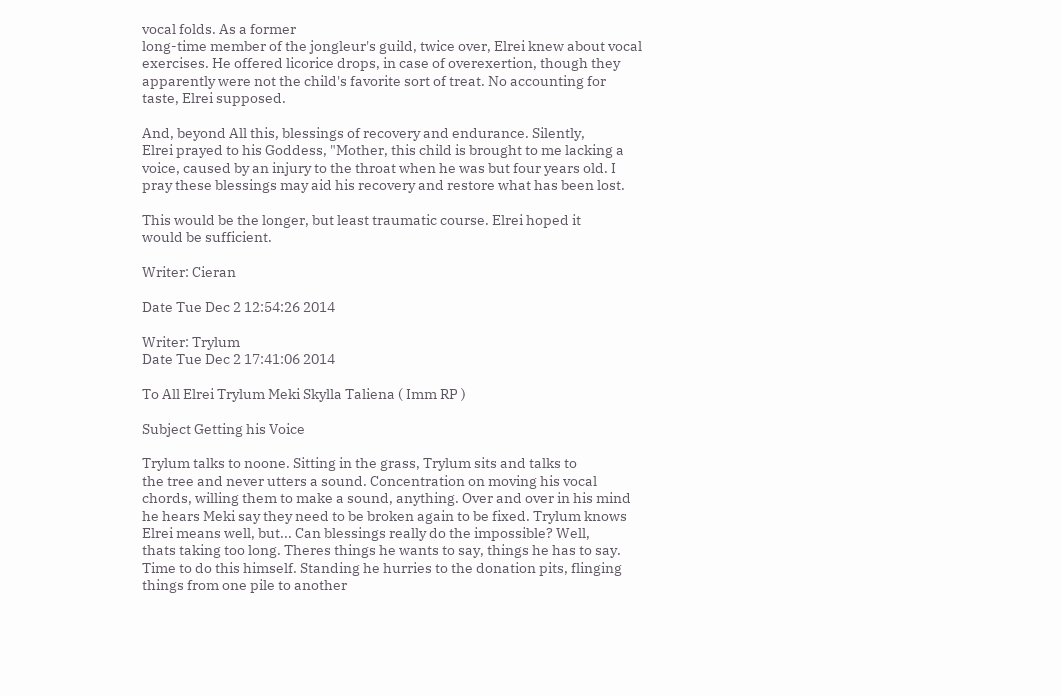vocal folds. As a former
long-time member of the jongleur's guild, twice over, Elrei knew about vocal
exercises. He offered licorice drops, in case of overexertion, though they
apparently were not the child's favorite sort of treat. No accounting for
taste, Elrei supposed.

And, beyond All this, blessings of recovery and endurance. Silently,
Elrei prayed to his Goddess, "Mother, this child is brought to me lacking a
voice, caused by an injury to the throat when he was but four years old. I
pray these blessings may aid his recovery and restore what has been lost.

This would be the longer, but least traumatic course. Elrei hoped it
would be sufficient.

Writer: Cieran

Date Tue Dec 2 12:54:26 2014

Writer: Trylum
Date Tue Dec 2 17:41:06 2014

To All Elrei Trylum Meki Skylla Taliena ( Imm RP )

Subject Getting his Voice

Trylum talks to noone. Sitting in the grass, Trylum sits and talks to
the tree and never utters a sound. Concentration on moving his vocal
chords, willing them to make a sound, anything. Over and over in his mind
he hears Meki say they need to be broken again to be fixed. Trylum knows
Elrei means well, but... Can blessings really do the impossible? Well,
thats taking too long. Theres things he wants to say, things he has to say.
Time to do this himself. Standing he hurries to the donation pits, flinging
things from one pile to another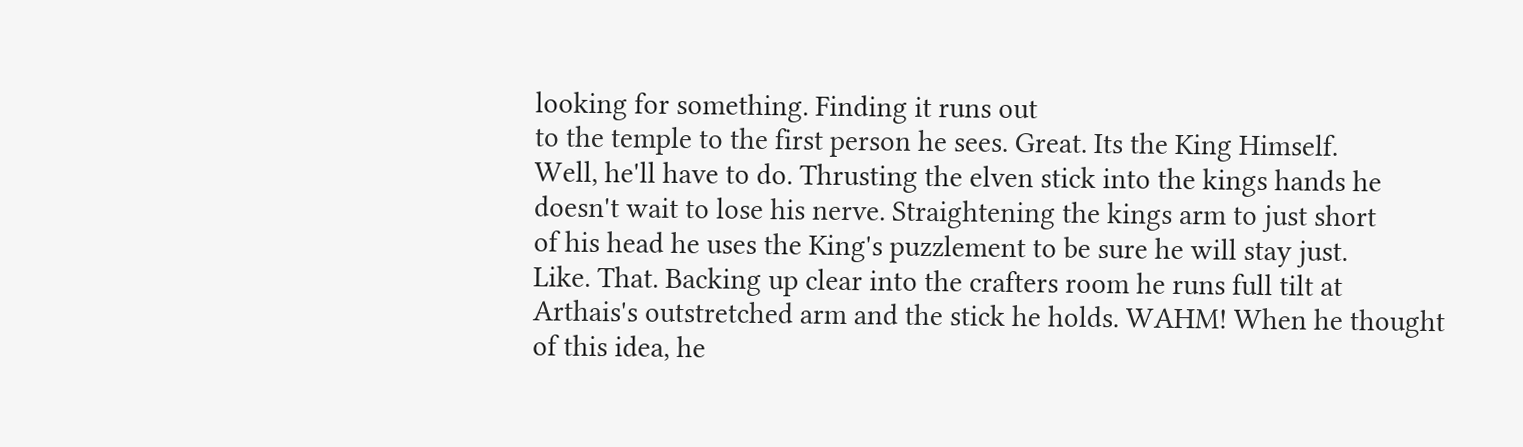looking for something. Finding it runs out
to the temple to the first person he sees. Great. Its the King Himself.
Well, he'll have to do. Thrusting the elven stick into the kings hands he
doesn't wait to lose his nerve. Straightening the kings arm to just short
of his head he uses the King's puzzlement to be sure he will stay just.
Like. That. Backing up clear into the crafters room he runs full tilt at
Arthais's outstretched arm and the stick he holds. WAHM! When he thought
of this idea, he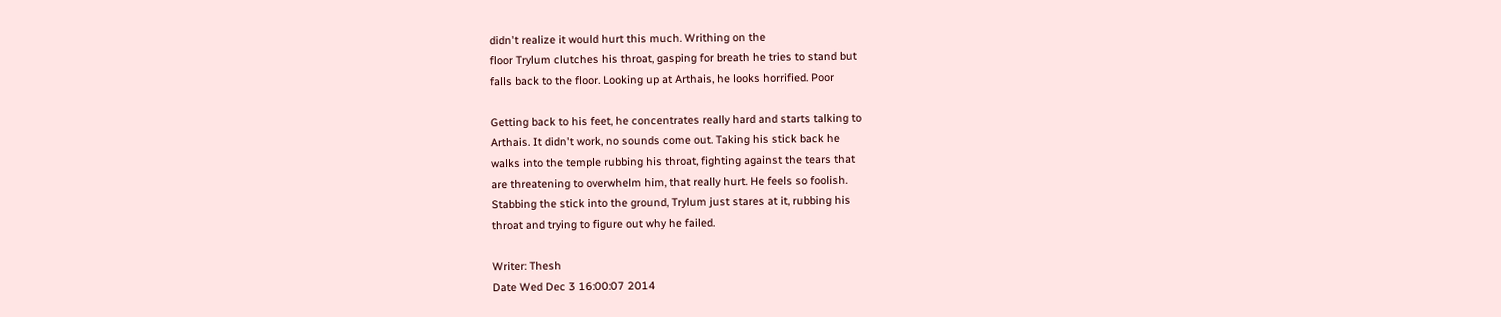didn't realize it would hurt this much. Writhing on the
floor Trylum clutches his throat, gasping for breath he tries to stand but
falls back to the floor. Looking up at Arthais, he looks horrified. Poor

Getting back to his feet, he concentrates really hard and starts talking to
Arthais. It didn't work, no sounds come out. Taking his stick back he
walks into the temple rubbing his throat, fighting against the tears that
are threatening to overwhelm him, that really hurt. He feels so foolish.
Stabbing the stick into the ground, Trylum just stares at it, rubbing his
throat and trying to figure out why he failed.

Writer: Thesh
Date Wed Dec 3 16:00:07 2014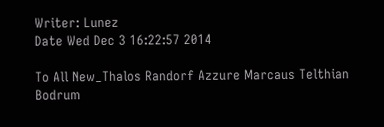Writer: Lunez
Date Wed Dec 3 16:22:57 2014

To All New_Thalos Randorf Azzure Marcaus Telthian Bodrum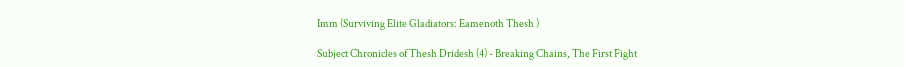Imm (Surviving Elite Gladiators: Eamenoth Thesh )

Subject Chronicles of Thesh Dridesh (4) - Breaking Chains, The First Fight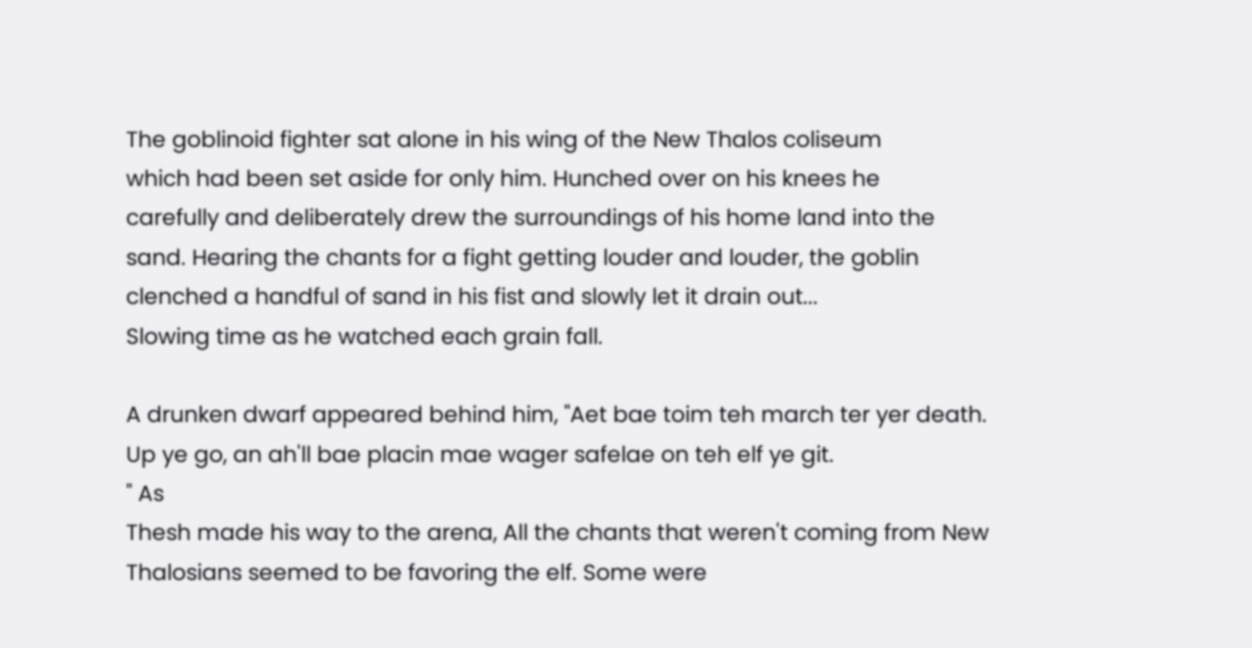The goblinoid fighter sat alone in his wing of the New Thalos coliseum
which had been set aside for only him. Hunched over on his knees he
carefully and deliberately drew the surroundings of his home land into the
sand. Hearing the chants for a fight getting louder and louder, the goblin
clenched a handful of sand in his fist and slowly let it drain out...
Slowing time as he watched each grain fall.

A drunken dwarf appeared behind him, "Aet bae toim teh march ter yer death.
Up ye go, an ah'll bae placin mae wager safelae on teh elf ye git.
" As
Thesh made his way to the arena, All the chants that weren't coming from New
Thalosians seemed to be favoring the elf. Some were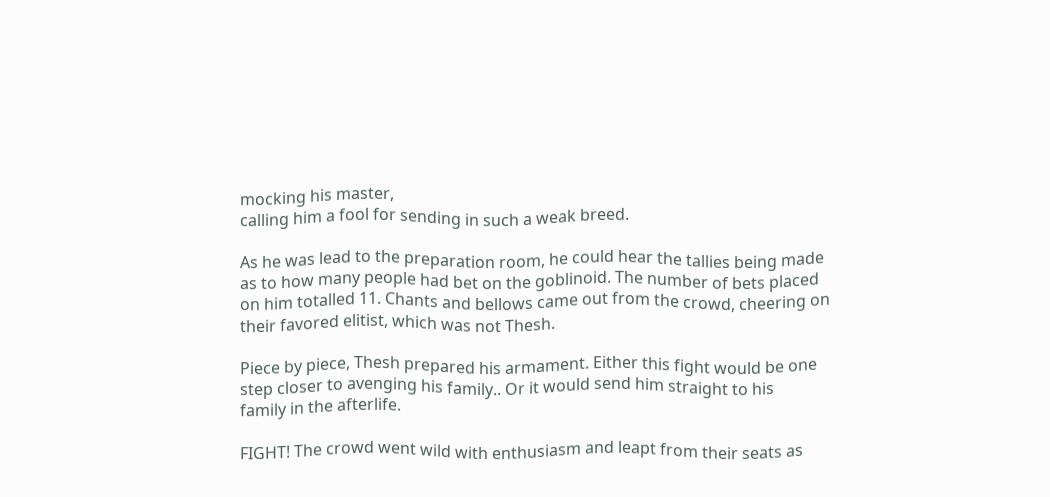mocking his master,
calling him a fool for sending in such a weak breed.

As he was lead to the preparation room, he could hear the tallies being made
as to how many people had bet on the goblinoid. The number of bets placed
on him totalled 11. Chants and bellows came out from the crowd, cheering on
their favored elitist, which was not Thesh.

Piece by piece, Thesh prepared his armament. Either this fight would be one
step closer to avenging his family.. Or it would send him straight to his
family in the afterlife.

FIGHT! The crowd went wild with enthusiasm and leapt from their seats as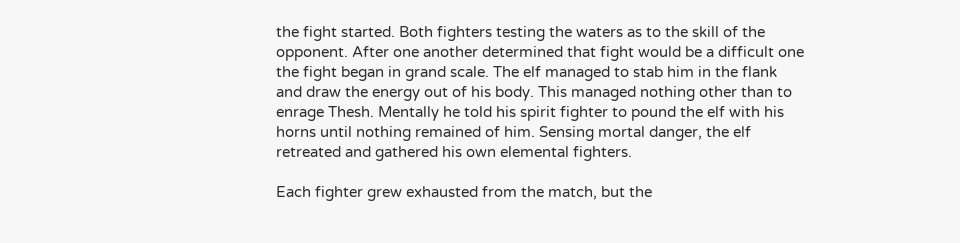the fight started. Both fighters testing the waters as to the skill of the
opponent. After one another determined that fight would be a difficult one
the fight began in grand scale. The elf managed to stab him in the flank
and draw the energy out of his body. This managed nothing other than to
enrage Thesh. Mentally he told his spirit fighter to pound the elf with his
horns until nothing remained of him. Sensing mortal danger, the elf
retreated and gathered his own elemental fighters.

Each fighter grew exhausted from the match, but the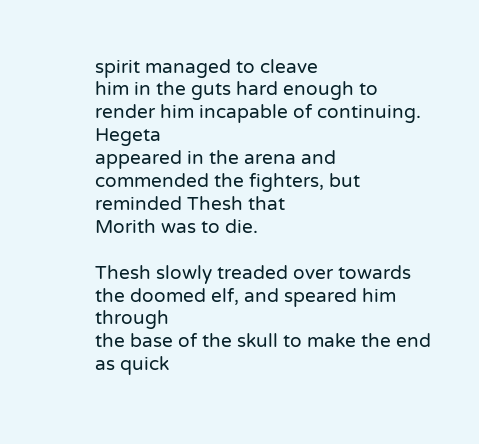spirit managed to cleave
him in the guts hard enough to render him incapable of continuing. Hegeta
appeared in the arena and commended the fighters, but reminded Thesh that
Morith was to die.

Thesh slowly treaded over towards the doomed elf, and speared him through
the base of the skull to make the end as quick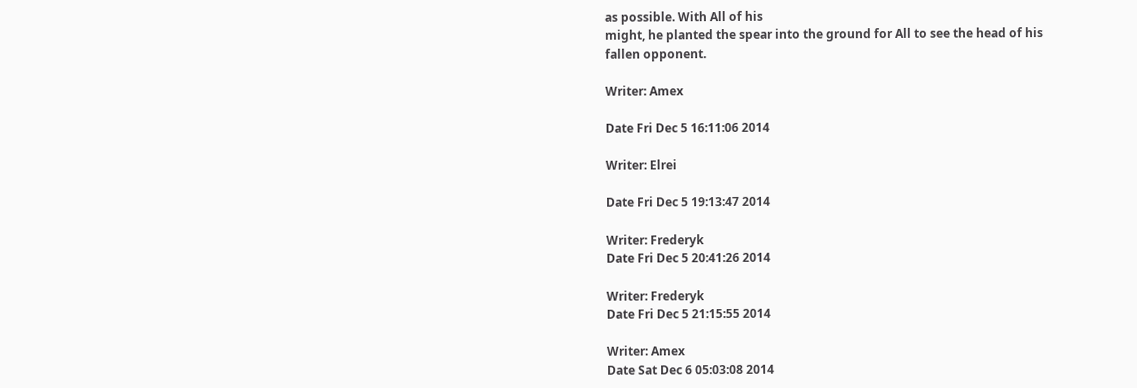as possible. With All of his
might, he planted the spear into the ground for All to see the head of his
fallen opponent.

Writer: Amex

Date Fri Dec 5 16:11:06 2014

Writer: Elrei

Date Fri Dec 5 19:13:47 2014

Writer: Frederyk
Date Fri Dec 5 20:41:26 2014

Writer: Frederyk
Date Fri Dec 5 21:15:55 2014

Writer: Amex
Date Sat Dec 6 05:03:08 2014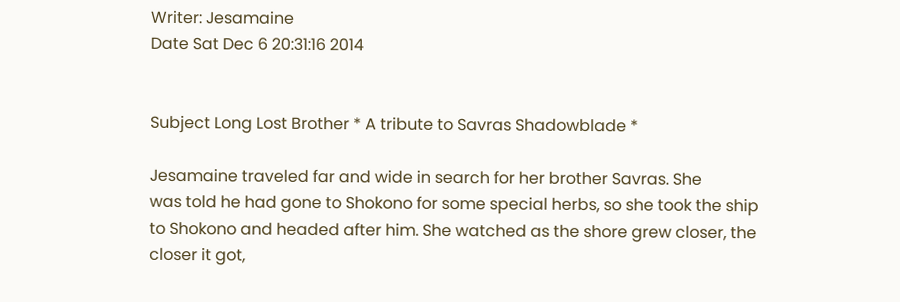Writer: Jesamaine
Date Sat Dec 6 20:31:16 2014


Subject Long Lost Brother * A tribute to Savras Shadowblade *

Jesamaine traveled far and wide in search for her brother Savras. She
was told he had gone to Shokono for some special herbs, so she took the ship
to Shokono and headed after him. She watched as the shore grew closer, the
closer it got,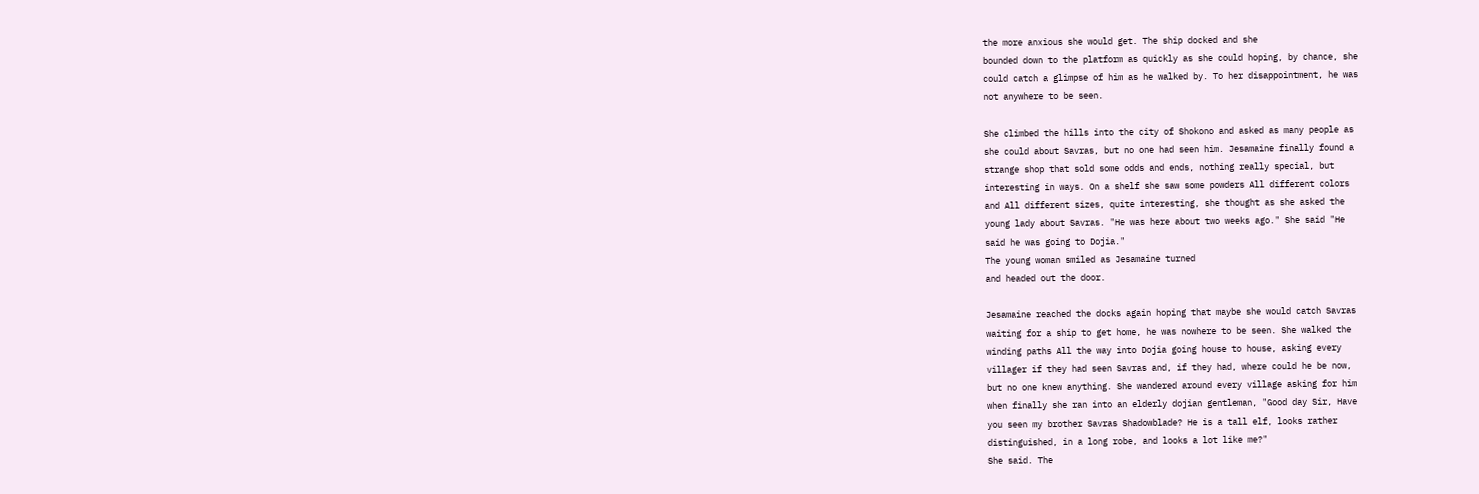the more anxious she would get. The ship docked and she
bounded down to the platform as quickly as she could hoping, by chance, she
could catch a glimpse of him as he walked by. To her disappointment, he was
not anywhere to be seen.

She climbed the hills into the city of Shokono and asked as many people as
she could about Savras, but no one had seen him. Jesamaine finally found a
strange shop that sold some odds and ends, nothing really special, but
interesting in ways. On a shelf she saw some powders All different colors
and All different sizes, quite interesting, she thought as she asked the
young lady about Savras. "He was here about two weeks ago." She said "He
said he was going to Dojia."
The young woman smiled as Jesamaine turned
and headed out the door.

Jesamaine reached the docks again hoping that maybe she would catch Savras
waiting for a ship to get home, he was nowhere to be seen. She walked the
winding paths All the way into Dojia going house to house, asking every
villager if they had seen Savras and, if they had, where could he be now,
but no one knew anything. She wandered around every village asking for him
when finally she ran into an elderly dojian gentleman, "Good day Sir, Have
you seen my brother Savras Shadowblade? He is a tall elf, looks rather
distinguished, in a long robe, and looks a lot like me?"
She said. The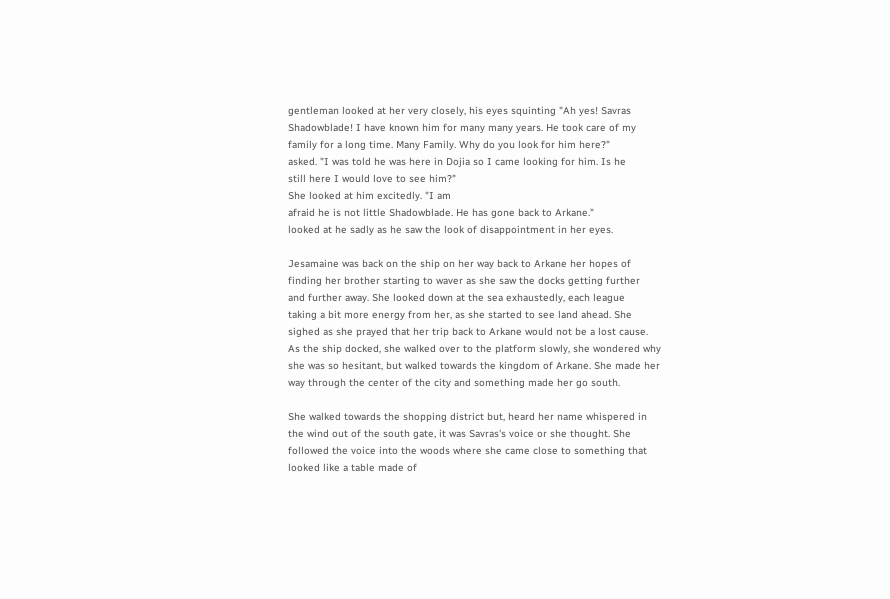gentleman looked at her very closely, his eyes squinting "Ah yes! Savras
Shadowblade! I have known him for many many years. He took care of my
family for a long time. Many Family. Why do you look for him here?"
asked. "I was told he was here in Dojia so I came looking for him. Is he
still here I would love to see him?"
She looked at him excitedly. "I am
afraid he is not little Shadowblade. He has gone back to Arkane."
looked at he sadly as he saw the look of disappointment in her eyes.

Jesamaine was back on the ship on her way back to Arkane her hopes of
finding her brother starting to waver as she saw the docks getting further
and further away. She looked down at the sea exhaustedly, each league
taking a bit more energy from her, as she started to see land ahead. She
sighed as she prayed that her trip back to Arkane would not be a lost cause.
As the ship docked, she walked over to the platform slowly, she wondered why
she was so hesitant, but walked towards the kingdom of Arkane. She made her
way through the center of the city and something made her go south.

She walked towards the shopping district but, heard her name whispered in
the wind out of the south gate, it was Savras's voice or she thought. She
followed the voice into the woods where she came close to something that
looked like a table made of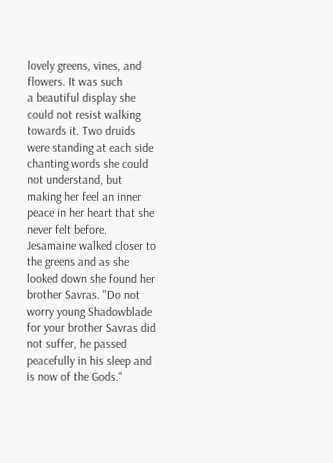lovely greens, vines, and flowers. It was such
a beautiful display she could not resist walking towards it. Two druids
were standing at each side chanting words she could not understand, but
making her feel an inner peace in her heart that she never felt before.
Jesamaine walked closer to the greens and as she looked down she found her
brother Savras. "Do not worry young Shadowblade for your brother Savras did
not suffer, he passed peacefully in his sleep and is now of the Gods."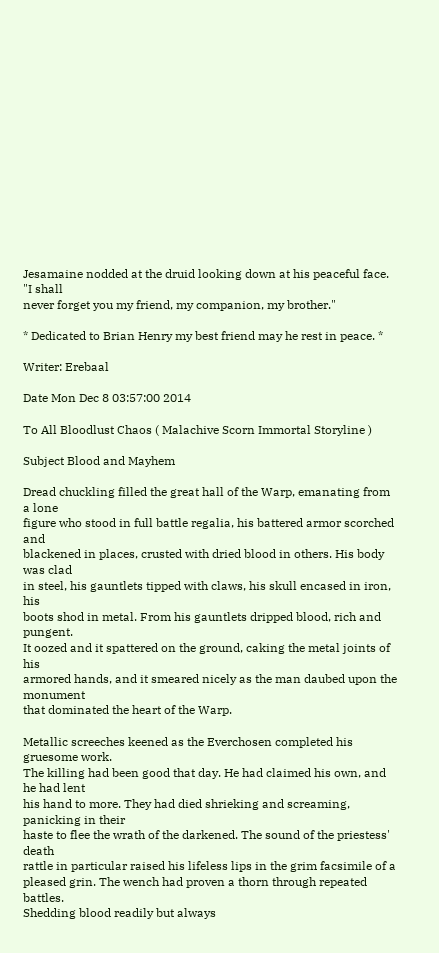Jesamaine nodded at the druid looking down at his peaceful face. "I shall
never forget you my friend, my companion, my brother."

* Dedicated to Brian Henry my best friend may he rest in peace. *

Writer: Erebaal

Date Mon Dec 8 03:57:00 2014

To All Bloodlust Chaos ( Malachive Scorn Immortal Storyline )

Subject Blood and Mayhem

Dread chuckling filled the great hall of the Warp, emanating from a lone
figure who stood in full battle regalia, his battered armor scorched and
blackened in places, crusted with dried blood in others. His body was clad
in steel, his gauntlets tipped with claws, his skull encased in iron, his
boots shod in metal. From his gauntlets dripped blood, rich and pungent.
It oozed and it spattered on the ground, caking the metal joints of his
armored hands, and it smeared nicely as the man daubed upon the monument
that dominated the heart of the Warp.

Metallic screeches keened as the Everchosen completed his gruesome work.
The killing had been good that day. He had claimed his own, and he had lent
his hand to more. They had died shrieking and screaming, panicking in their
haste to flee the wrath of the darkened. The sound of the priestess' death
rattle in particular raised his lifeless lips in the grim facsimile of a
pleased grin. The wench had proven a thorn through repeated battles.
Shedding blood readily but always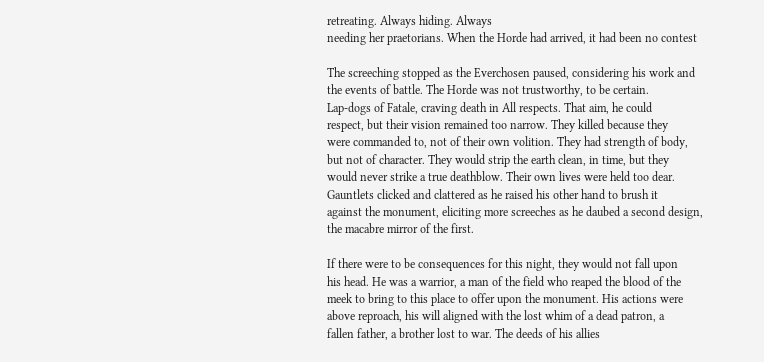retreating. Always hiding. Always
needing her praetorians. When the Horde had arrived, it had been no contest

The screeching stopped as the Everchosen paused, considering his work and
the events of battle. The Horde was not trustworthy, to be certain.
Lap-dogs of Fatale, craving death in All respects. That aim, he could
respect, but their vision remained too narrow. They killed because they
were commanded to, not of their own volition. They had strength of body,
but not of character. They would strip the earth clean, in time, but they
would never strike a true deathblow. Their own lives were held too dear.
Gauntlets clicked and clattered as he raised his other hand to brush it
against the monument, eliciting more screeches as he daubed a second design,
the macabre mirror of the first.

If there were to be consequences for this night, they would not fall upon
his head. He was a warrior, a man of the field who reaped the blood of the
meek to bring to this place to offer upon the monument. His actions were
above reproach, his will aligned with the lost whim of a dead patron, a
fallen father, a brother lost to war. The deeds of his allies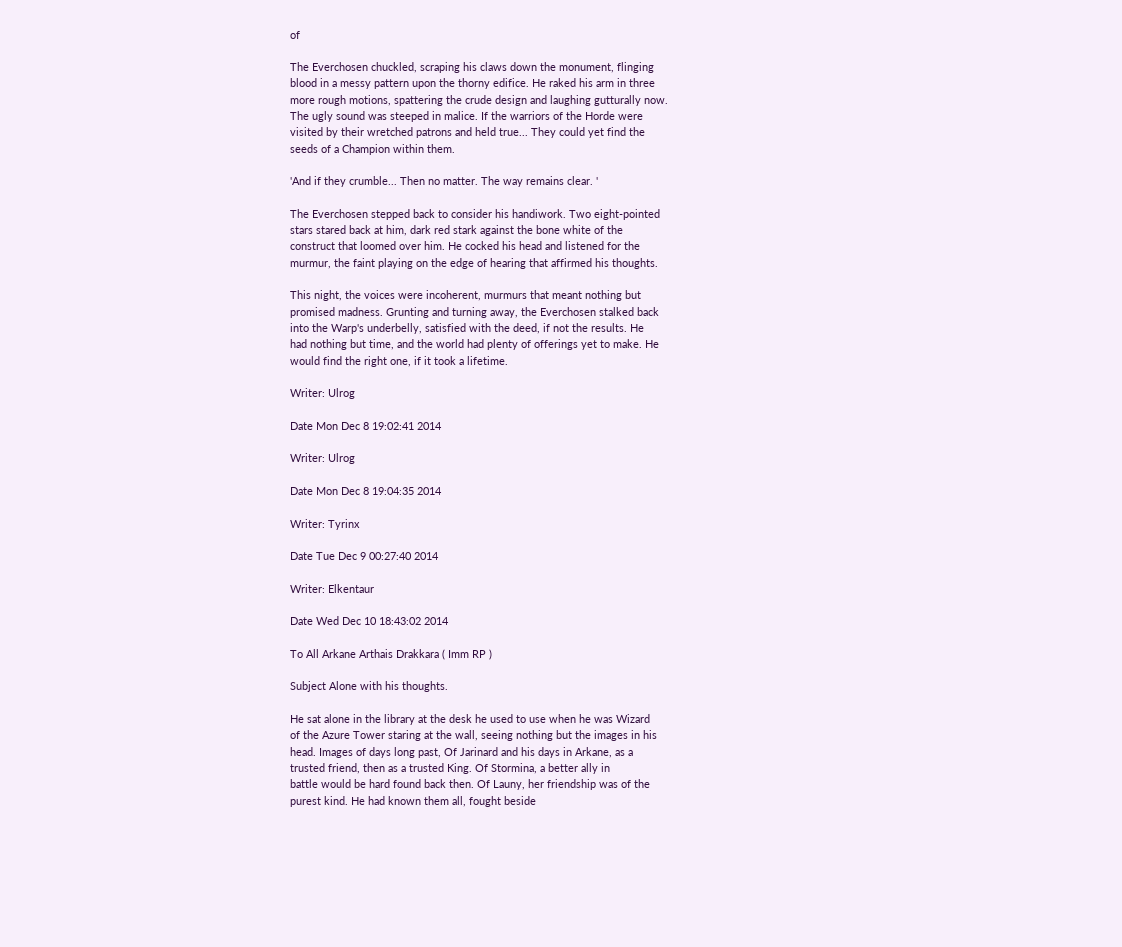of

The Everchosen chuckled, scraping his claws down the monument, flinging
blood in a messy pattern upon the thorny edifice. He raked his arm in three
more rough motions, spattering the crude design and laughing gutturally now.
The ugly sound was steeped in malice. If the warriors of the Horde were
visited by their wretched patrons and held true... They could yet find the
seeds of a Champion within them.

'And if they crumble... Then no matter. The way remains clear. '

The Everchosen stepped back to consider his handiwork. Two eight-pointed
stars stared back at him, dark red stark against the bone white of the
construct that loomed over him. He cocked his head and listened for the
murmur, the faint playing on the edge of hearing that affirmed his thoughts.

This night, the voices were incoherent, murmurs that meant nothing but
promised madness. Grunting and turning away, the Everchosen stalked back
into the Warp's underbelly, satisfied with the deed, if not the results. He
had nothing but time, and the world had plenty of offerings yet to make. He
would find the right one, if it took a lifetime.

Writer: Ulrog

Date Mon Dec 8 19:02:41 2014

Writer: Ulrog

Date Mon Dec 8 19:04:35 2014

Writer: Tyrinx

Date Tue Dec 9 00:27:40 2014

Writer: Elkentaur

Date Wed Dec 10 18:43:02 2014

To All Arkane Arthais Drakkara ( Imm RP )

Subject Alone with his thoughts.

He sat alone in the library at the desk he used to use when he was Wizard
of the Azure Tower staring at the wall, seeing nothing but the images in his
head. Images of days long past, Of Jarinard and his days in Arkane, as a
trusted friend, then as a trusted King. Of Stormina, a better ally in
battle would be hard found back then. Of Launy, her friendship was of the
purest kind. He had known them all, fought beside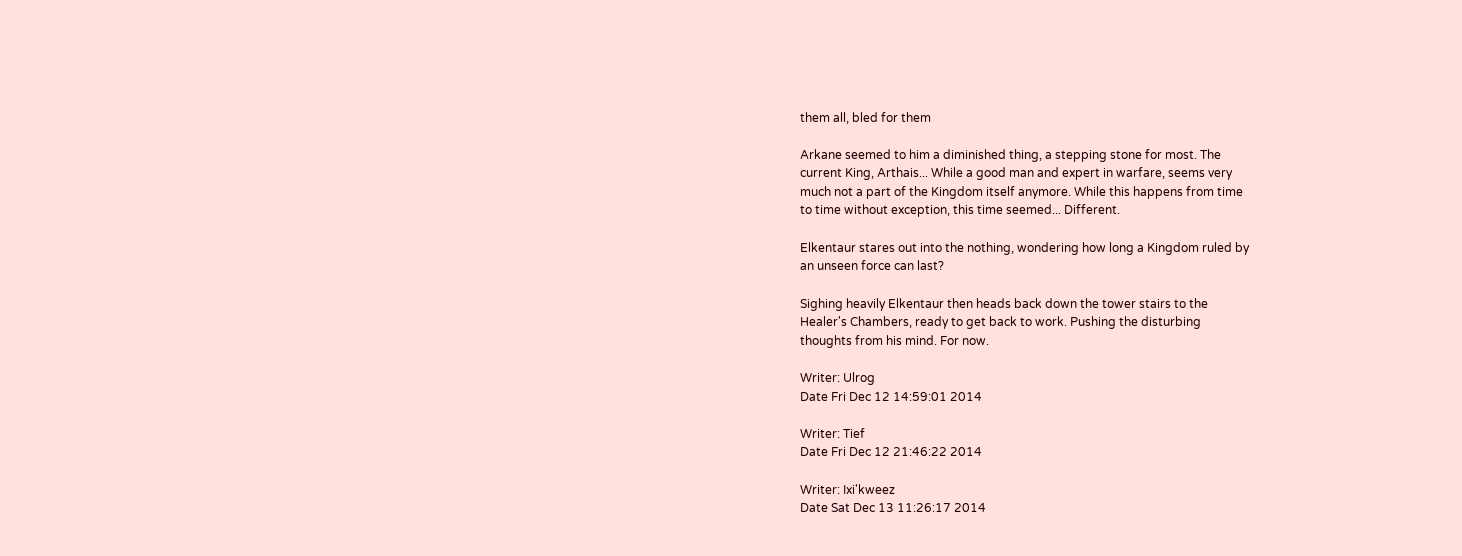them all, bled for them

Arkane seemed to him a diminished thing, a stepping stone for most. The
current King, Arthais... While a good man and expert in warfare, seems very
much not a part of the Kingdom itself anymore. While this happens from time
to time without exception, this time seemed... Different.

Elkentaur stares out into the nothing, wondering how long a Kingdom ruled by
an unseen force can last?

Sighing heavily Elkentaur then heads back down the tower stairs to the
Healer's Chambers, ready to get back to work. Pushing the disturbing
thoughts from his mind. For now.

Writer: Ulrog
Date Fri Dec 12 14:59:01 2014

Writer: Tief
Date Fri Dec 12 21:46:22 2014

Writer: Ixi'kweez
Date Sat Dec 13 11:26:17 2014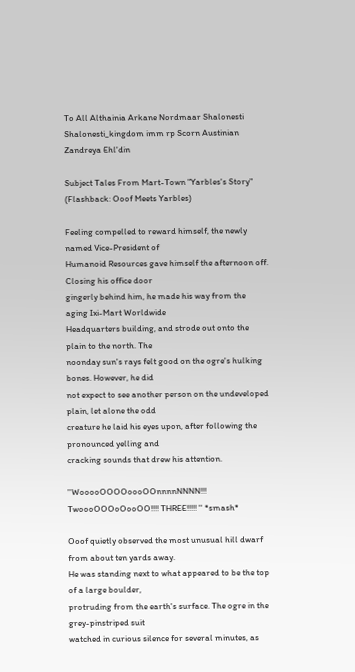To All Althainia Arkane Nordmaar Shalonesti Shalonesti_kingdom imm rp Scorn Austinian Zandreya Ehl'din

Subject Tales From Mart-Town "Yarbles's Story" (Flashback: Ooof Meets Yarbles)

Feeling compelled to reward himself, the newly named Vice-President of
Humanoid Resources gave himself the afternoon off. Closing his office door
gingerly behind him, he made his way from the aging Ixi-Mart Worldwide
Headquarters building, and strode out onto the plain to the north. The
noonday sun's rays felt good on the ogre's hulking bones. However, he did
not expect to see another person on the undeveloped plain, let alone the odd
creature he laid his eyes upon, after following the pronounced yelling and
cracking sounds that drew his attention.

''WooooOOOOoooOOnnnnNNNN!!! TwoooOOOoOooOO!!!! THREE!!!!! '' *smash*

Ooof quietly observed the most unusual hill dwarf from about ten yards away.
He was standing next to what appeared to be the top of a large boulder,
protruding from the earth's surface. The ogre in the grey-pinstriped suit
watched in curious silence for several minutes, as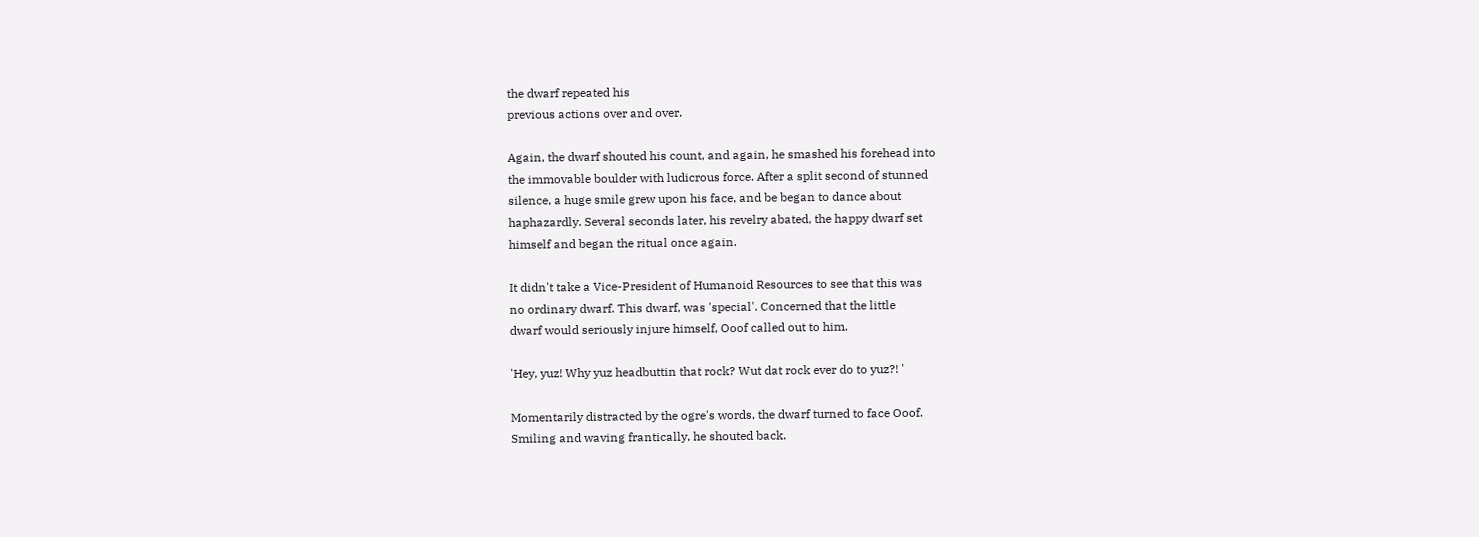the dwarf repeated his
previous actions over and over.

Again, the dwarf shouted his count, and again, he smashed his forehead into
the immovable boulder with ludicrous force. After a split second of stunned
silence, a huge smile grew upon his face, and be began to dance about
haphazardly. Several seconds later, his revelry abated, the happy dwarf set
himself and began the ritual once again.

It didn't take a Vice-President of Humanoid Resources to see that this was
no ordinary dwarf. This dwarf, was 'special'. Concerned that the little
dwarf would seriously injure himself, Ooof called out to him.

'Hey, yuz! Why yuz headbuttin that rock? Wut dat rock ever do to yuz?! '

Momentarily distracted by the ogre's words, the dwarf turned to face Ooof.
Smiling and waving frantically, he shouted back.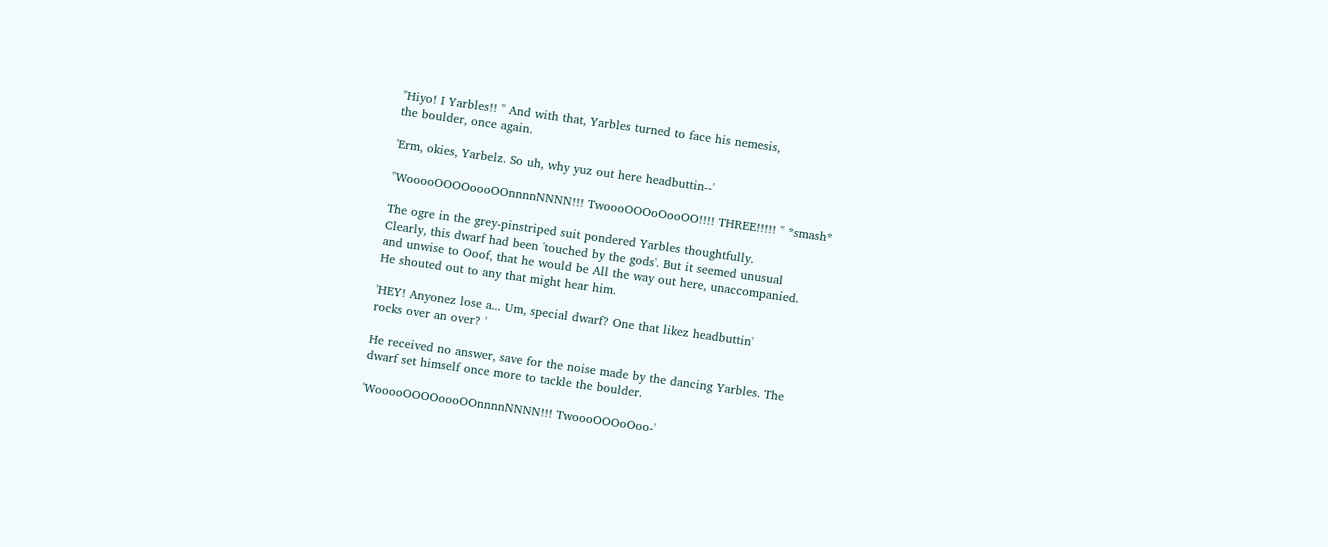''Hiyo! I Yarbles!! '' And with that, Yarbles turned to face his nemesis,
the boulder, once again.

'Erm, okies, Yarbelz. So uh, why yuz out here headbuttin--'

''WooooOOOOoooOOnnnnNNNN!!! TwoooOOOoOooOO!!!! THREE!!!!! '' *smash*

The ogre in the grey-pinstriped suit pondered Yarbles thoughtfully.
Clearly, this dwarf had been 'touched by the gods'. But it seemed unusual
and unwise to Ooof, that he would be All the way out here, unaccompanied.
He shouted out to any that might hear him.

'HEY! Anyonez lose a... Um, special dwarf? One that likez headbuttin'
rocks over an over? '

He received no answer, save for the noise made by the dancing Yarbles. The
dwarf set himself once more to tackle the boulder.

'WooooOOOOoooOOnnnnNNNN!!! TwoooOOOoOoo-'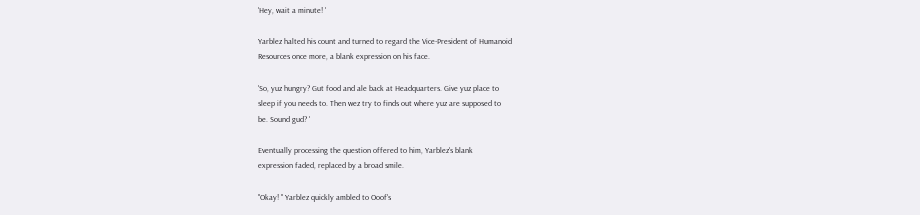'Hey, wait a minute! '

Yarblez halted his count and turned to regard the Vice-President of Humanoid
Resources once more, a blank expression on his face.

'So, yuz hungry? Gut food and ale back at Headquarters. Give yuz place to
sleep if you needs to. Then wez try to finds out where yuz are supposed to
be. Sound gud? '

Eventually processing the question offered to him, Yarblez's blank
expression faded, replaced by a broad smile.

''Okay! '' Yarblez quickly ambled to Ooof's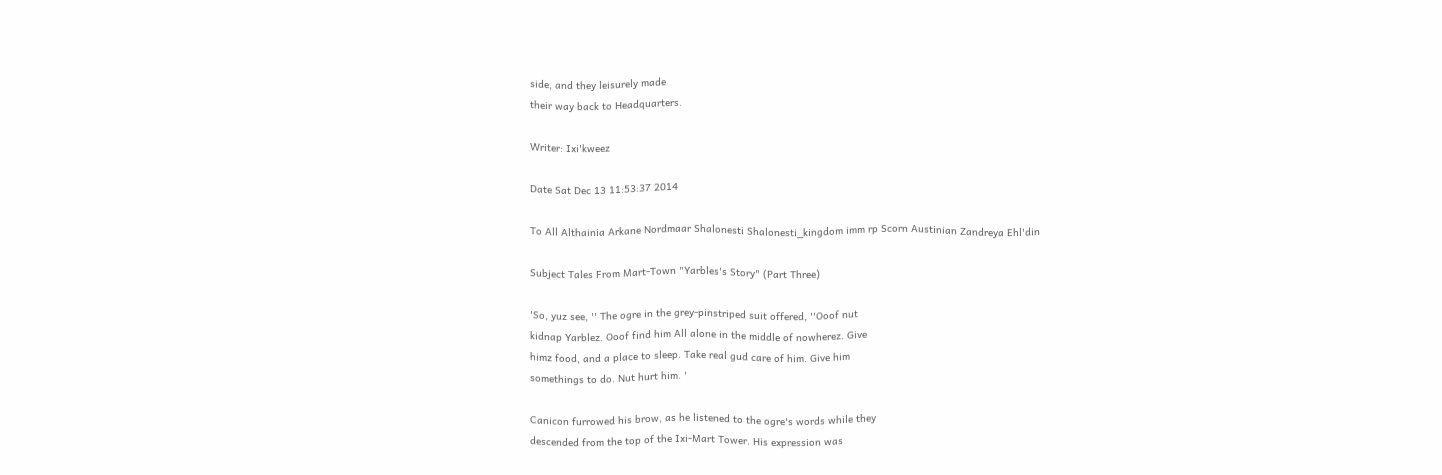side, and they leisurely made
their way back to Headquarters.

Writer: Ixi'kweez

Date Sat Dec 13 11:53:37 2014

To All Althainia Arkane Nordmaar Shalonesti Shalonesti_kingdom imm rp Scorn Austinian Zandreya Ehl'din

Subject Tales From Mart-Town "Yarbles's Story" (Part Three)

'So, yuz see, '' The ogre in the grey-pinstriped suit offered, ''Ooof nut
kidnap Yarblez. Ooof find him All alone in the middle of nowherez. Give
himz food, and a place to sleep. Take real gud care of him. Give him
somethings to do. Nut hurt him. '

Canicon furrowed his brow, as he listened to the ogre's words while they
descended from the top of the Ixi-Mart Tower. His expression was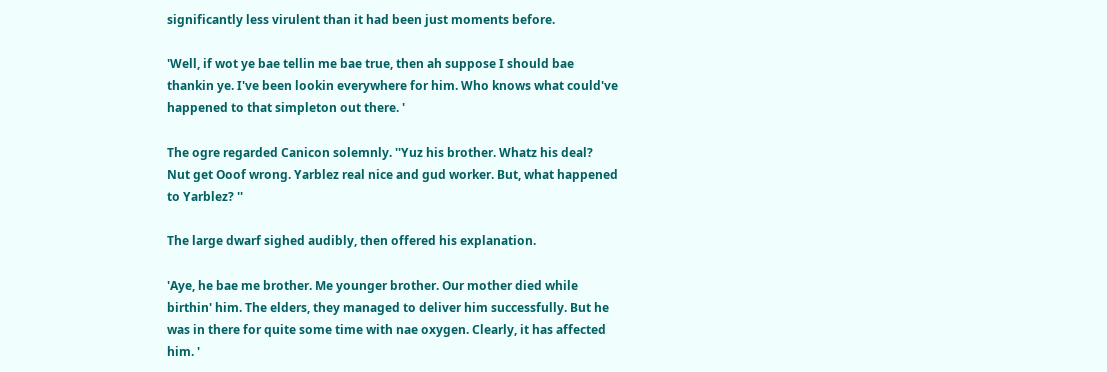significantly less virulent than it had been just moments before.

'Well, if wot ye bae tellin me bae true, then ah suppose I should bae
thankin ye. I've been lookin everywhere for him. Who knows what could've
happened to that simpleton out there. '

The ogre regarded Canicon solemnly. ''Yuz his brother. Whatz his deal?
Nut get Ooof wrong. Yarblez real nice and gud worker. But, what happened
to Yarblez? ''

The large dwarf sighed audibly, then offered his explanation.

'Aye, he bae me brother. Me younger brother. Our mother died while
birthin' him. The elders, they managed to deliver him successfully. But he
was in there for quite some time with nae oxygen. Clearly, it has affected
him. '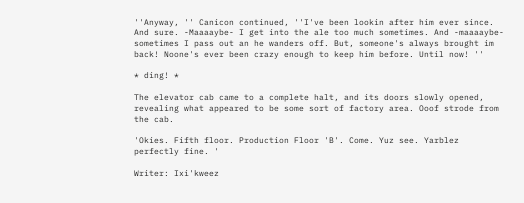''Anyway, '' Canicon continued, ''I've been lookin after him ever since.
And sure. -Maaaaybe- I get into the ale too much sometimes. And -maaaaybe-
sometimes I pass out an he wanders off. But, someone's always brought im
back! Noone's ever been crazy enough to keep him before. Until now! ''

* ding! *

The elevator cab came to a complete halt, and its doors slowly opened,
revealing what appeared to be some sort of factory area. Ooof strode from
the cab.

'Okies. Fifth floor. Production Floor 'B'. Come. Yuz see. Yarblez
perfectly fine. '

Writer: Ixi'kweez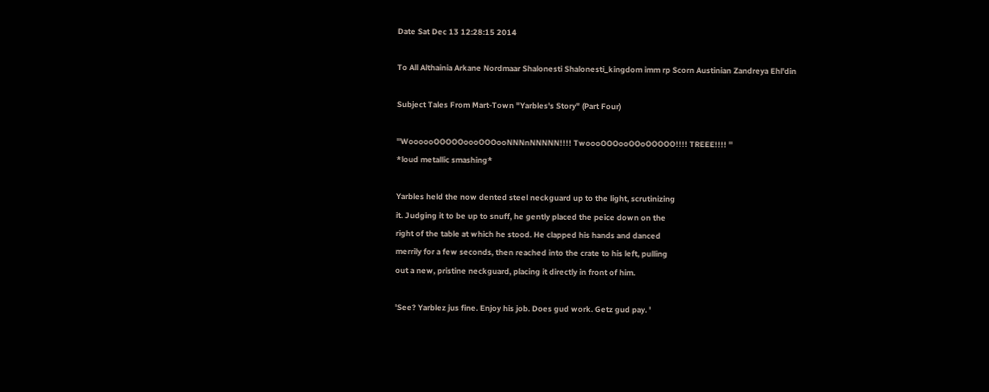Date Sat Dec 13 12:28:15 2014

To All Althainia Arkane Nordmaar Shalonesti Shalonesti_kingdom imm rp Scorn Austinian Zandreya Ehl'din

Subject Tales From Mart-Town "Yarbles's Story" (Part Four)

''WoooooOOOOOoooOOOooNNNnNNNNN!!!! TwoooOOOooOOoOOOOO!!!! TREEE!!!! ''
*loud metallic smashing*

Yarbles held the now dented steel neckguard up to the light, scrutinizing
it. Judging it to be up to snuff, he gently placed the peice down on the
right of the table at which he stood. He clapped his hands and danced
merrily for a few seconds, then reached into the crate to his left, pulling
out a new, pristine neckguard, placing it directly in front of him.

'See? Yarblez jus fine. Enjoy his job. Does gud work. Getz gud pay. '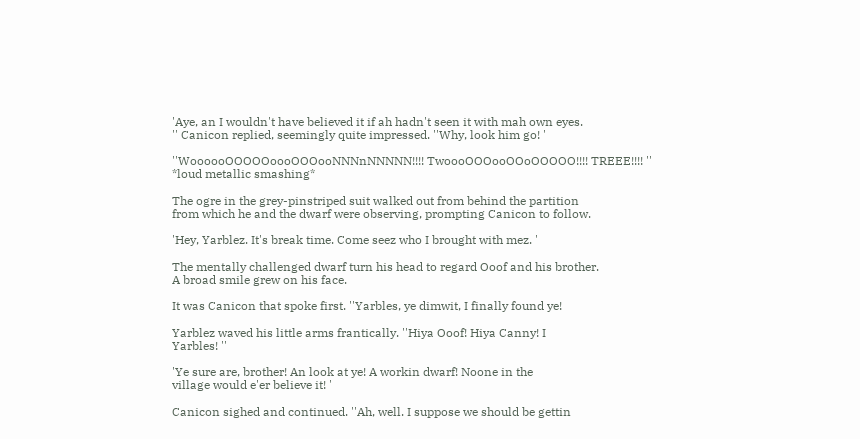'Aye, an I wouldn't have believed it if ah hadn't seen it with mah own eyes.
'' Canicon replied, seemingly quite impressed. ''Why, look him go! '

''WoooooOOOOOoooOOOooNNNnNNNNN!!!! TwoooOOOooOOoOOOOO!!!! TREEE!!!! ''
*loud metallic smashing*

The ogre in the grey-pinstriped suit walked out from behind the partition
from which he and the dwarf were observing, prompting Canicon to follow.

'Hey, Yarblez. It's break time. Come seez who I brought with mez. '

The mentally challenged dwarf turn his head to regard Ooof and his brother.
A broad smile grew on his face.

It was Canicon that spoke first. ''Yarbles, ye dimwit, I finally found ye!

Yarblez waved his little arms frantically. ''Hiya Ooof! Hiya Canny! I
Yarbles! ''

'Ye sure are, brother! An look at ye! A workin dwarf! Noone in the
village would e'er believe it! '

Canicon sighed and continued. ''Ah, well. I suppose we should be gettin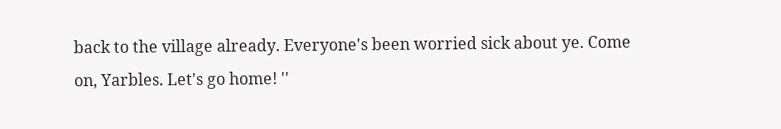back to the village already. Everyone's been worried sick about ye. Come
on, Yarbles. Let's go home! ''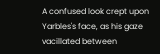A confused look crept upon Yarbles's face, as his gaze vacillated between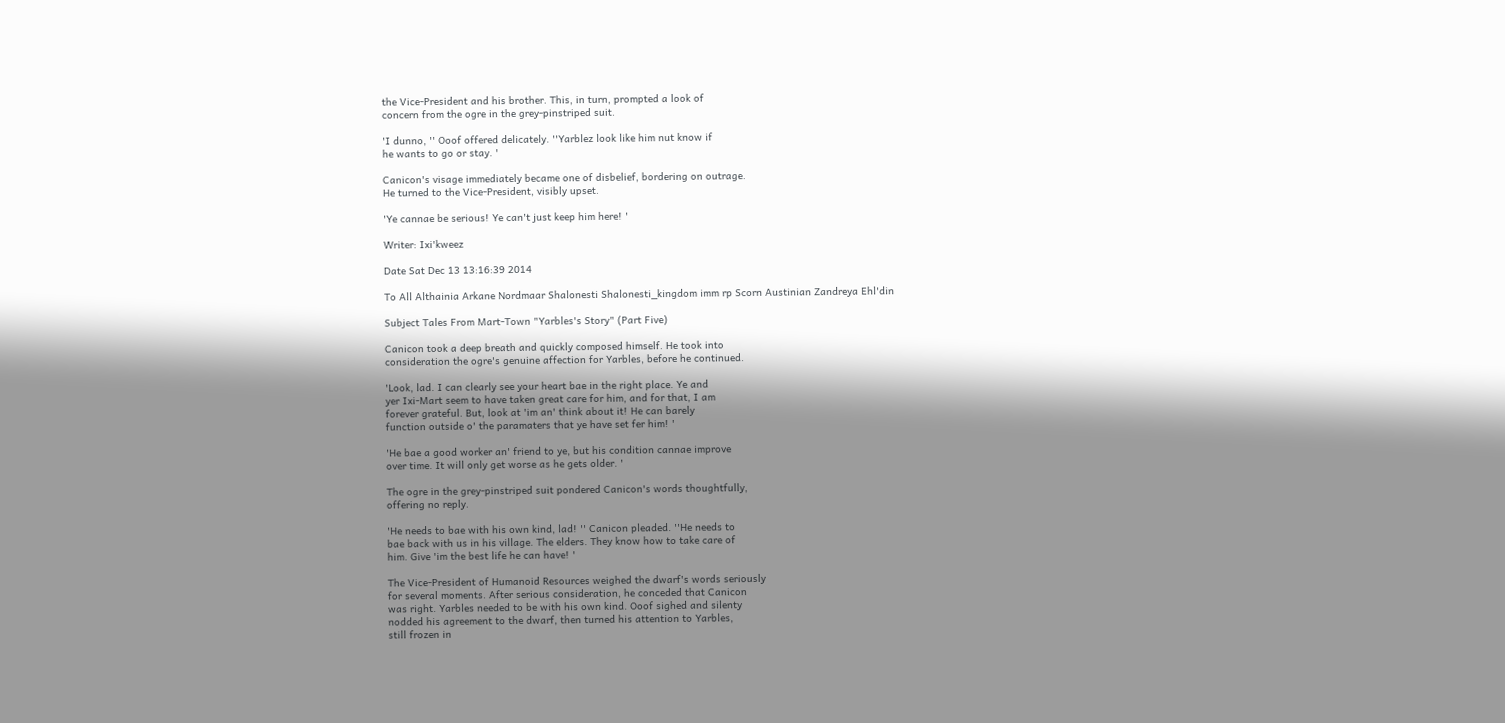the Vice-President and his brother. This, in turn, prompted a look of
concern from the ogre in the grey-pinstriped suit.

'I dunno, '' Ooof offered delicately. ''Yarblez look like him nut know if
he wants to go or stay. '

Canicon's visage immediately became one of disbelief, bordering on outrage.
He turned to the Vice-President, visibly upset.

'Ye cannae be serious! Ye can't just keep him here! '

Writer: Ixi'kweez

Date Sat Dec 13 13:16:39 2014

To All Althainia Arkane Nordmaar Shalonesti Shalonesti_kingdom imm rp Scorn Austinian Zandreya Ehl'din

Subject Tales From Mart-Town "Yarbles's Story" (Part Five)

Canicon took a deep breath and quickly composed himself. He took into
consideration the ogre's genuine affection for Yarbles, before he continued.

'Look, lad. I can clearly see your heart bae in the right place. Ye and
yer Ixi-Mart seem to have taken great care for him, and for that, I am
forever grateful. But, look at 'im an' think about it! He can barely
function outside o' the paramaters that ye have set fer him! '

'He bae a good worker an' friend to ye, but his condition cannae improve
over time. It will only get worse as he gets older. '

The ogre in the grey-pinstriped suit pondered Canicon's words thoughtfully,
offering no reply.

'He needs to bae with his own kind, lad! '' Canicon pleaded. ''He needs to
bae back with us in his village. The elders. They know how to take care of
him. Give 'im the best life he can have! '

The Vice-President of Humanoid Resources weighed the dwarf's words seriously
for several moments. After serious consideration, he conceded that Canicon
was right. Yarbles needed to be with his own kind. Ooof sighed and silenty
nodded his agreement to the dwarf, then turned his attention to Yarbles,
still frozen in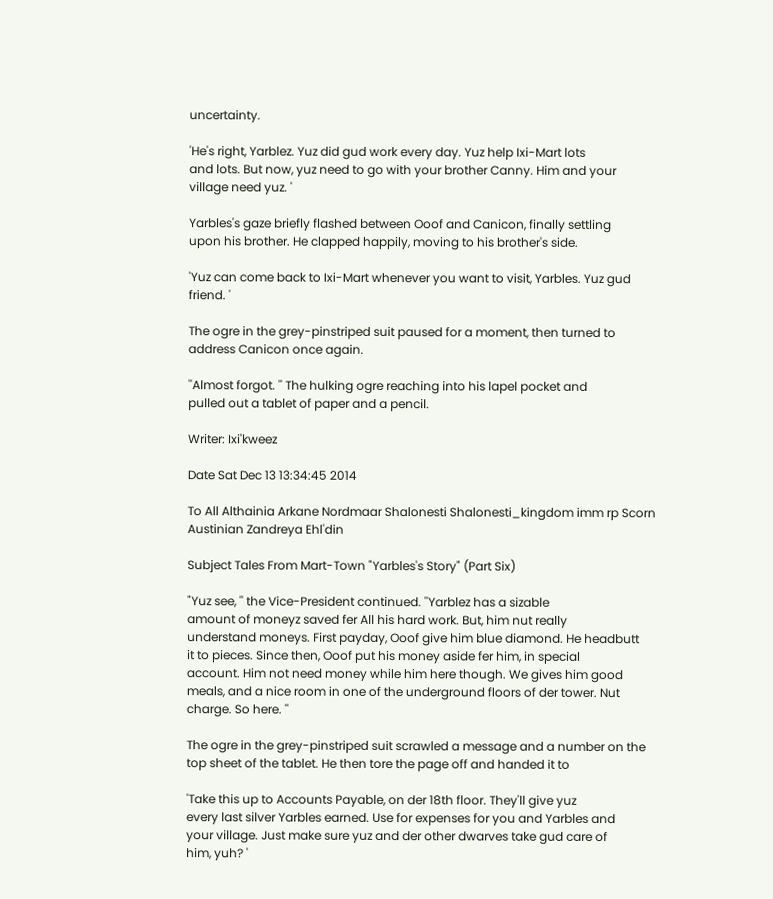uncertainty.

'He's right, Yarblez. Yuz did gud work every day. Yuz help Ixi-Mart lots
and lots. But now, yuz need to go with your brother Canny. Him and your
village need yuz. '

Yarbles's gaze briefly flashed between Ooof and Canicon, finally settling
upon his brother. He clapped happily, moving to his brother's side.

'Yuz can come back to Ixi-Mart whenever you want to visit, Yarbles. Yuz gud
friend. '

The ogre in the grey-pinstriped suit paused for a moment, then turned to
address Canicon once again.

''Almost forgot. '' The hulking ogre reaching into his lapel pocket and
pulled out a tablet of paper and a pencil.

Writer: Ixi'kweez

Date Sat Dec 13 13:34:45 2014

To All Althainia Arkane Nordmaar Shalonesti Shalonesti_kingdom imm rp Scorn Austinian Zandreya Ehl'din

Subject Tales From Mart-Town "Yarbles's Story" (Part Six)

"Yuz see, '' the Vice-President continued. ''Yarblez has a sizable
amount of moneyz saved fer All his hard work. But, him nut really
understand moneys. First payday, Ooof give him blue diamond. He headbutt
it to pieces. Since then, Ooof put his money aside fer him, in special
account. Him not need money while him here though. We gives him good
meals, and a nice room in one of the underground floors of der tower. Nut
charge. So here. ''

The ogre in the grey-pinstriped suit scrawled a message and a number on the
top sheet of the tablet. He then tore the page off and handed it to

'Take this up to Accounts Payable, on der 18th floor. They'll give yuz
every last silver Yarbles earned. Use for expenses for you and Yarbles and
your village. Just make sure yuz and der other dwarves take gud care of
him, yuh? '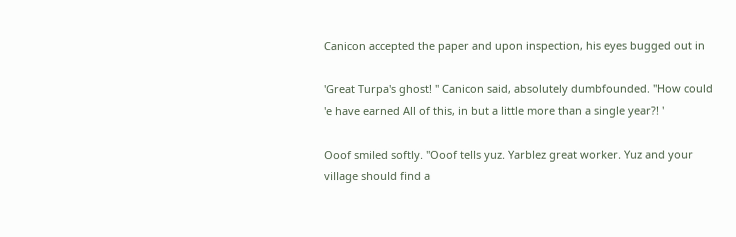Canicon accepted the paper and upon inspection, his eyes bugged out in

'Great Turpa's ghost! '' Canicon said, absolutely dumbfounded. ''How could
'e have earned All of this, in but a little more than a single year?! '

Ooof smiled softly. ''Ooof tells yuz. Yarblez great worker. Yuz and your
village should find a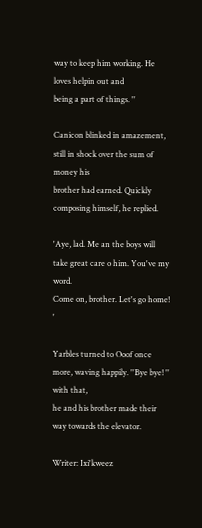way to keep him working. He loves helpin out and
being a part of things. ''

Canicon blinked in amazement, still in shock over the sum of money his
brother had earned. Quickly composing himself, he replied.

'Aye, lad. Me an the boys will take great care o him. You've my word.
Come on, brother. Let's go home! '

Yarbles turned to Ooof once more, waving happily. ''Bye bye! '' with that,
he and his brother made their way towards the elevator.

Writer: Ixi'kweez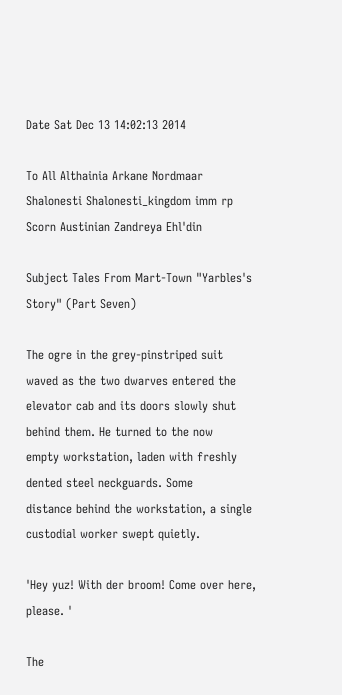Date Sat Dec 13 14:02:13 2014

To All Althainia Arkane Nordmaar Shalonesti Shalonesti_kingdom imm rp Scorn Austinian Zandreya Ehl'din

Subject Tales From Mart-Town "Yarbles's Story" (Part Seven)

The ogre in the grey-pinstriped suit waved as the two dwarves entered the
elevator cab and its doors slowly shut behind them. He turned to the now
empty workstation, laden with freshly dented steel neckguards. Some
distance behind the workstation, a single custodial worker swept quietly.

'Hey yuz! With der broom! Come over here, please. '

The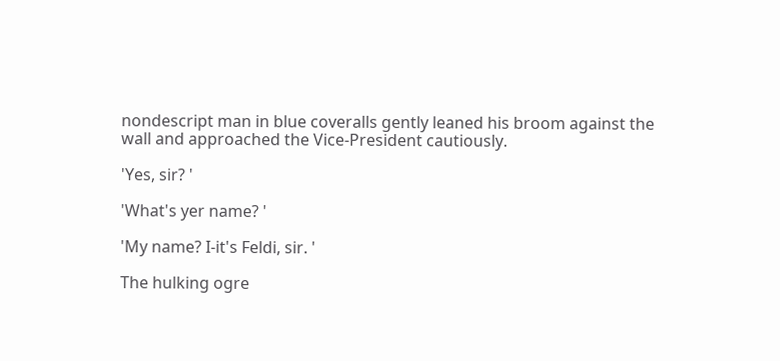nondescript man in blue coveralls gently leaned his broom against the
wall and approached the Vice-President cautiously.

'Yes, sir? '

'What's yer name? '

'My name? I-it's Feldi, sir. '

The hulking ogre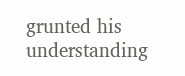grunted his understanding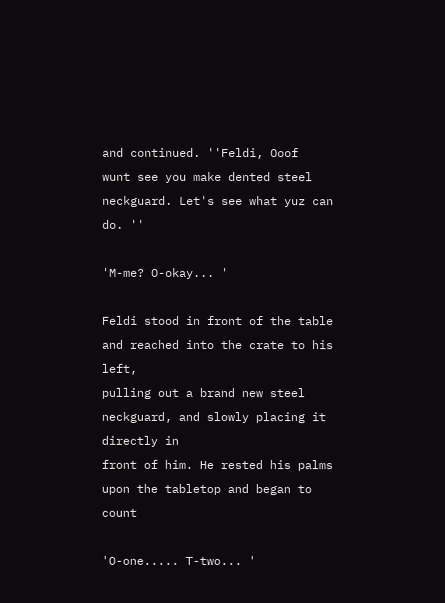and continued. ''Feldi, Ooof
wunt see you make dented steel neckguard. Let's see what yuz can do. ''

'M-me? O-okay... '

Feldi stood in front of the table and reached into the crate to his left,
pulling out a brand new steel neckguard, and slowly placing it directly in
front of him. He rested his palms upon the tabletop and began to count

'O-one..... T-two... '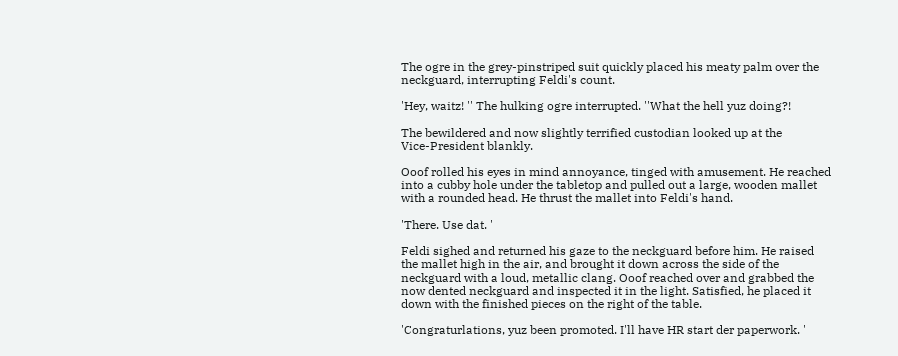The ogre in the grey-pinstriped suit quickly placed his meaty palm over the
neckguard, interrupting Feldi's count.

'Hey, waitz! '' The hulking ogre interrupted. ''What the hell yuz doing?!

The bewildered and now slightly terrified custodian looked up at the
Vice-President blankly.

Ooof rolled his eyes in mind annoyance, tinged with amusement. He reached
into a cubby hole under the tabletop and pulled out a large, wooden mallet
with a rounded head. He thrust the mallet into Feldi's hand.

'There. Use dat. '

Feldi sighed and returned his gaze to the neckguard before him. He raised
the mallet high in the air, and brought it down across the side of the
neckguard with a loud, metallic clang. Ooof reached over and grabbed the
now dented neckguard and inspected it in the light. Satisfied, he placed it
down with the finished pieces on the right of the table.

'Congraturlations, yuz been promoted. I'll have HR start der paperwork. '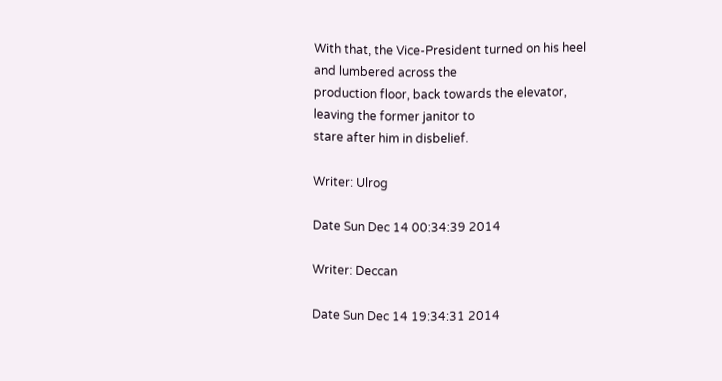With that, the Vice-President turned on his heel and lumbered across the
production floor, back towards the elevator, leaving the former janitor to
stare after him in disbelief.

Writer: Ulrog

Date Sun Dec 14 00:34:39 2014

Writer: Deccan

Date Sun Dec 14 19:34:31 2014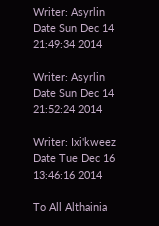Writer: Asyrlin
Date Sun Dec 14 21:49:34 2014

Writer: Asyrlin
Date Sun Dec 14 21:52:24 2014

Writer: Ixi'kweez
Date Tue Dec 16 13:46:16 2014

To All Althainia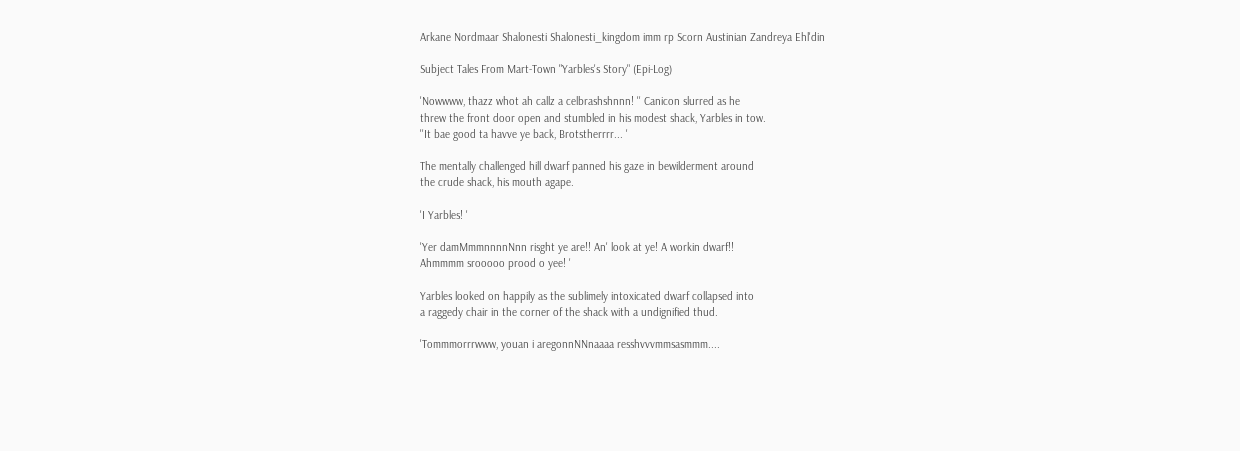Arkane Nordmaar Shalonesti Shalonesti_kingdom imm rp Scorn Austinian Zandreya Ehl'din

Subject Tales From Mart-Town "Yarbles's Story" (Epi-Log)

'Nowwww, thazz whot ah callz a celbrashshnnn! '' Canicon slurred as he
threw the front door open and stumbled in his modest shack, Yarbles in tow.
''It bae good ta havve ye back, Brotstherrrr... '

The mentally challenged hill dwarf panned his gaze in bewilderment around
the crude shack, his mouth agape.

'I Yarbles! '

'Yer damMmmnnnnNnn risght ye are!! An' look at ye! A workin dwarf!!
Ahmmmm srooooo prood o yee! '

Yarbles looked on happily as the sublimely intoxicated dwarf collapsed into
a raggedy chair in the corner of the shack with a undignified thud.

'Tommmorrrwww, youan i aregonnNNnaaaa resshvvvmmsasmmm....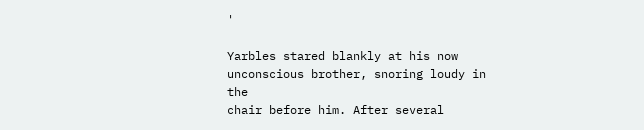'

Yarbles stared blankly at his now unconscious brother, snoring loudy in the
chair before him. After several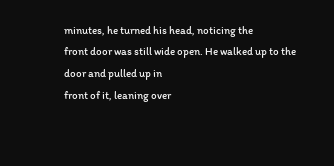minutes, he turned his head, noticing the
front door was still wide open. He walked up to the door and pulled up in
front of it, leaning over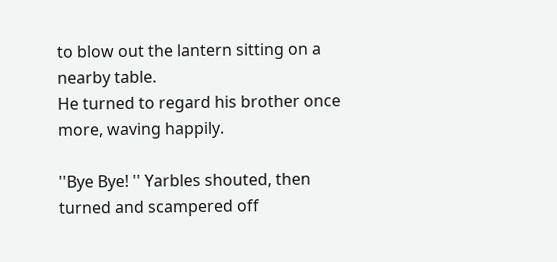to blow out the lantern sitting on a nearby table.
He turned to regard his brother once more, waving happily.

''Bye Bye! '' Yarbles shouted, then turned and scampered off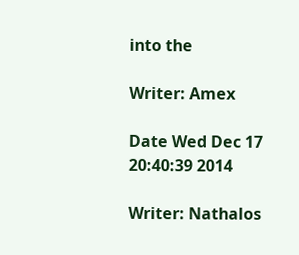into the

Writer: Amex

Date Wed Dec 17 20:40:39 2014

Writer: Nathalos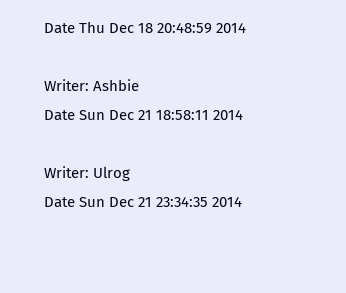Date Thu Dec 18 20:48:59 2014

Writer: Ashbie
Date Sun Dec 21 18:58:11 2014

Writer: Ulrog
Date Sun Dec 21 23:34:35 2014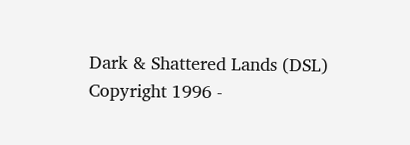Dark & Shattered Lands (DSL)
Copyright 1996 -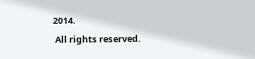2014.
 All rights reserved.